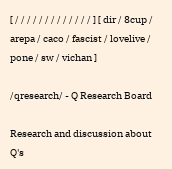[ / / / / / / / / / / / / / ] [ dir / 8cup / arepa / caco / fascist / lovelive / pone / sw / vichan ]

/qresearch/ - Q Research Board

Research and discussion about Q's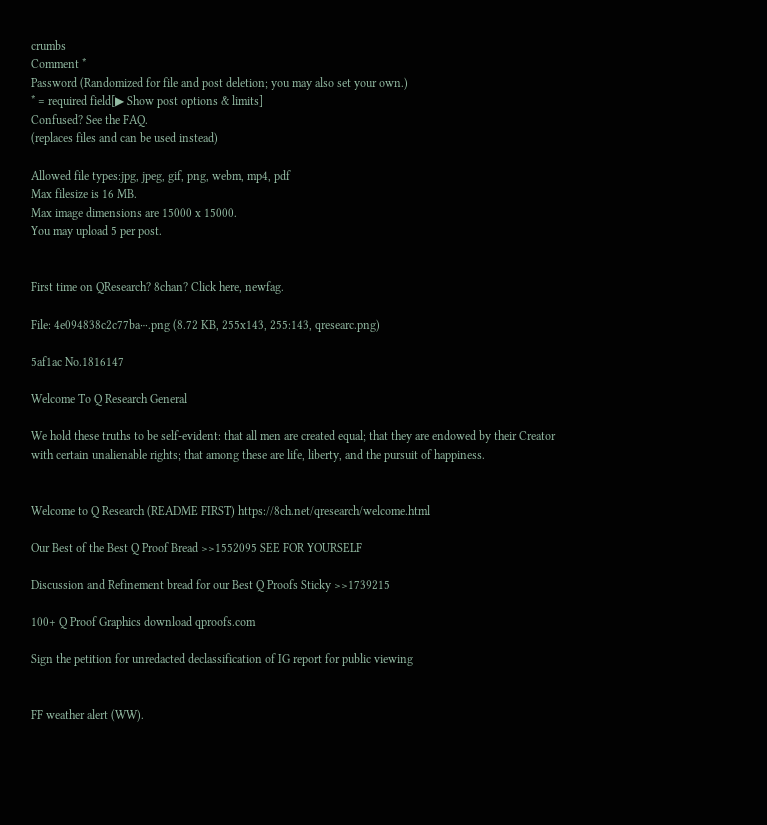crumbs
Comment *
Password (Randomized for file and post deletion; you may also set your own.)
* = required field[▶ Show post options & limits]
Confused? See the FAQ.
(replaces files and can be used instead)

Allowed file types:jpg, jpeg, gif, png, webm, mp4, pdf
Max filesize is 16 MB.
Max image dimensions are 15000 x 15000.
You may upload 5 per post.


First time on QResearch? 8chan? Click here, newfag.

File: 4e094838c2c77ba⋯.png (8.72 KB, 255x143, 255:143, qresearc.png)

5af1ac No.1816147

Welcome To Q Research General

We hold these truths to be self-evident: that all men are created equal; that they are endowed by their Creator with certain unalienable rights; that among these are life, liberty, and the pursuit of happiness.


Welcome to Q Research (README FIRST) https://8ch.net/qresearch/welcome.html

Our Best of the Best Q Proof Bread >>1552095 SEE FOR YOURSELF

Discussion and Refinement bread for our Best Q Proofs Sticky >>1739215

100+ Q Proof Graphics download qproofs.com

Sign the petition for unredacted declassification of IG report for public viewing


FF weather alert (WW).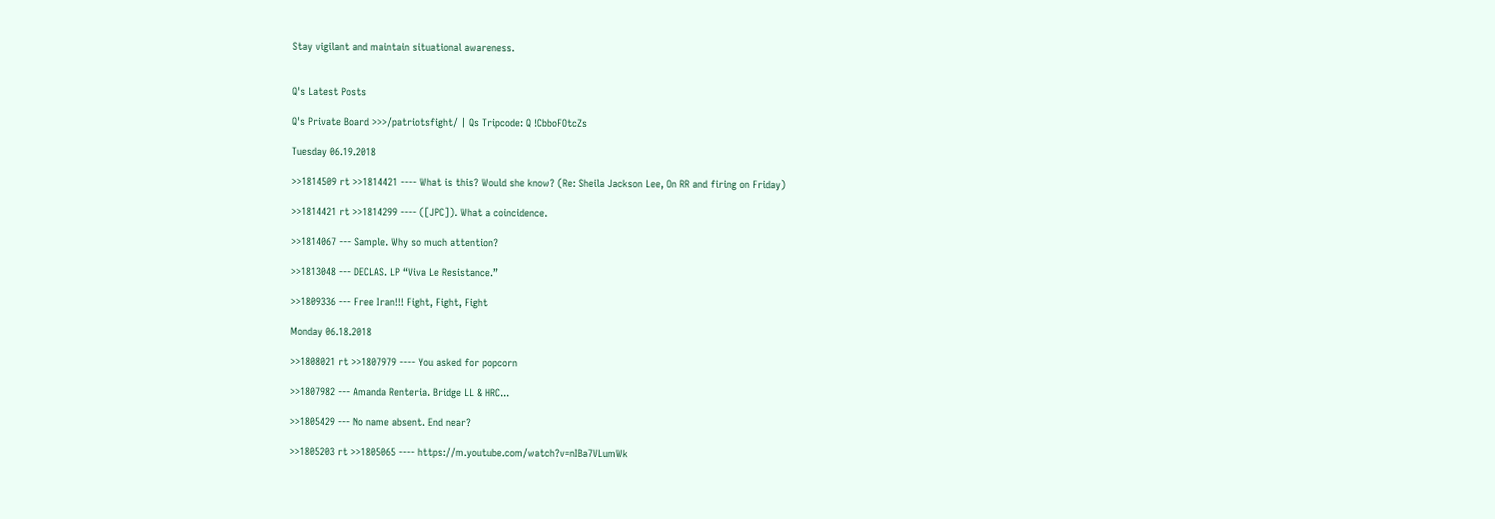Stay vigilant and maintain situational awareness.


Q's Latest Posts

Q's Private Board >>>/patriotsfight/ | Qs Tripcode: Q !CbboFOtcZs

Tuesday 06.19.2018

>>1814509 rt >>1814421 ---- What is this? Would she know? (Re: Sheila Jackson Lee, On RR and firing on Friday)

>>1814421 rt >>1814299 ---- ([JPC]). What a coincidence.

>>1814067 --- Sample. Why so much attention?

>>1813048 --- DECLAS. LP “Viva Le Resistance.”

>>1809336 --- Free Iran!!! Fight, Fight, Fight

Monday 06.18.2018

>>1808021 rt >>1807979 ---- You asked for popcorn

>>1807982 --- Amanda Renteria. Bridge LL & HRC...

>>1805429 --- No name absent. End near?

>>1805203 rt >>1805065 ---- https://m.youtube.com/watch?v=nIBa7VLumWk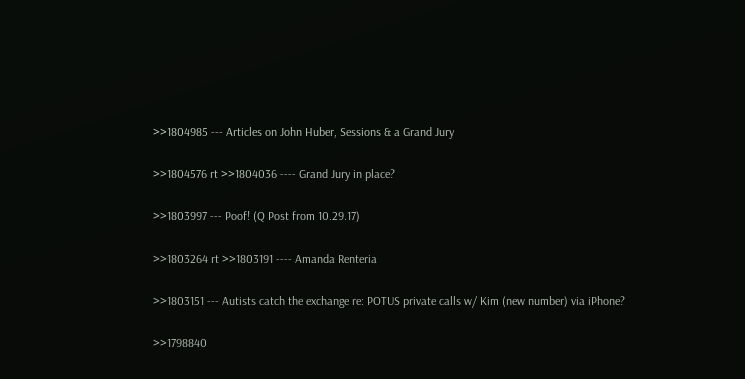>>1804985 --- Articles on John Huber, Sessions & a Grand Jury

>>1804576 rt >>1804036 ---- Grand Jury in place?

>>1803997 --- Poof! (Q Post from 10.29.17)

>>1803264 rt >>1803191 ---- Amanda Renteria

>>1803151 --- Autists catch the exchange re: POTUS private calls w/ Kim (new number) via iPhone?

>>1798840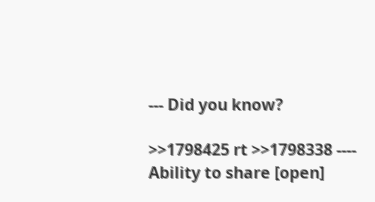--- Did you know?

>>1798425 rt >>1798338 ---- Ability to share [open]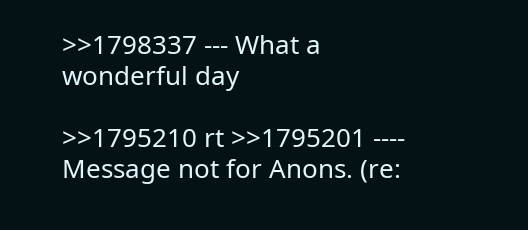>>1798337 --- What a wonderful day

>>1795210 rt >>1795201 ---- Message not for Anons. (re: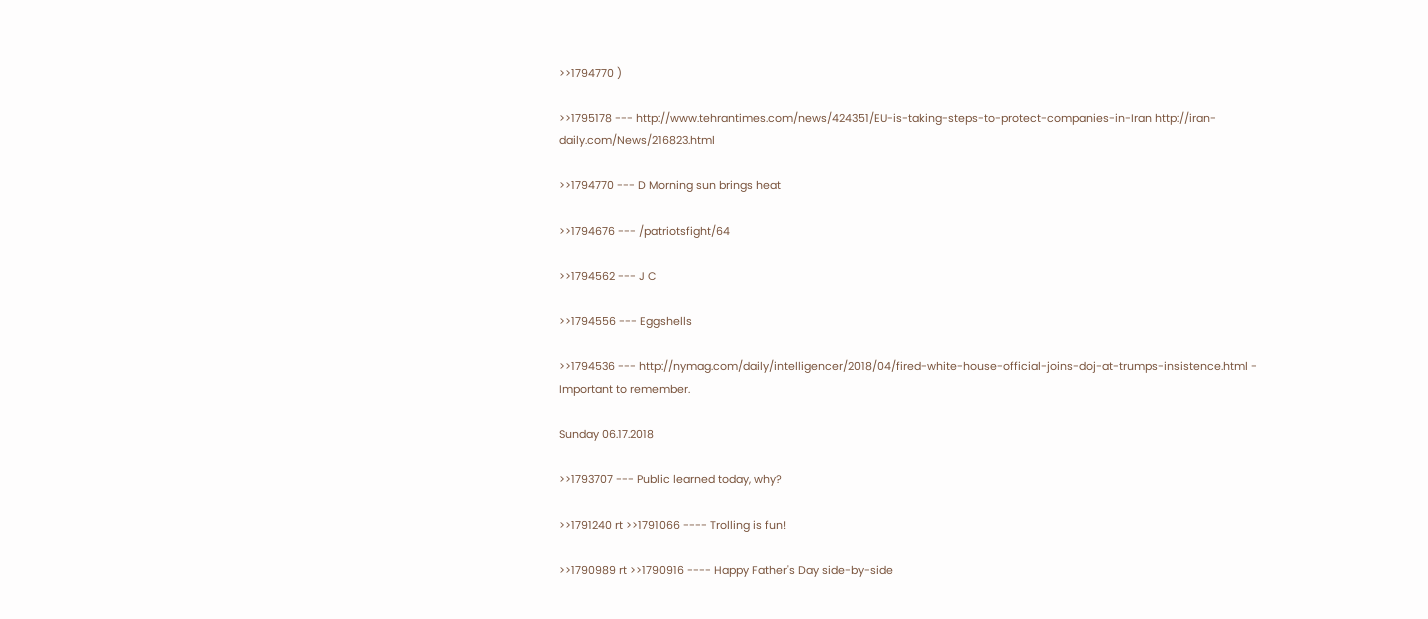>>1794770 )

>>1795178 --- http://www.tehrantimes.com/news/424351/EU-is-taking-steps-to-protect-companies-in-Iran http://iran-daily.com/News/216823.html

>>1794770 --- D Morning sun brings heat

>>1794676 --- /patriotsfight/64

>>1794562 --- J C

>>1794556 --- Eggshells

>>1794536 --- http://nymag.com/daily/intelligencer/2018/04/fired-white-house-official-joins-doj-at-trumps-insistence.html - Important to remember.

Sunday 06.17.2018

>>1793707 --- Public learned today, why?

>>1791240 rt >>1791066 ---- Trolling is fun!

>>1790989 rt >>1790916 ---- Happy Father's Day side-by-side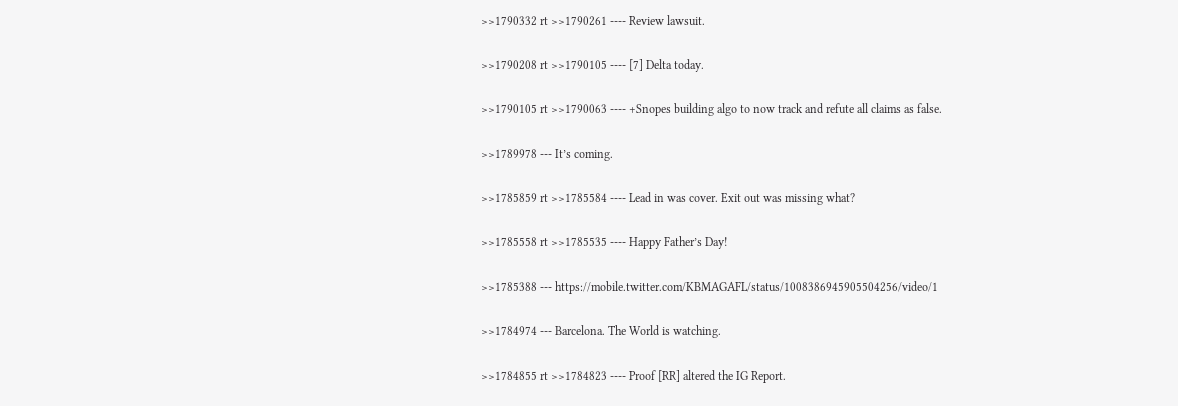>>1790332 rt >>1790261 ---- Review lawsuit.

>>1790208 rt >>1790105 ---- [7] Delta today.

>>1790105 rt >>1790063 ---- +Snopes building algo to now track and refute all claims as false.

>>1789978 --- It’s coming.

>>1785859 rt >>1785584 ---- Lead in was cover. Exit out was missing what?

>>1785558 rt >>1785535 ---- Happy Father’s Day!

>>1785388 --- https://mobile.twitter.com/KBMAGAFL/status/1008386945905504256/video/1

>>1784974 --- Barcelona. The World is watching.

>>1784855 rt >>1784823 ---- Proof [RR] altered the IG Report.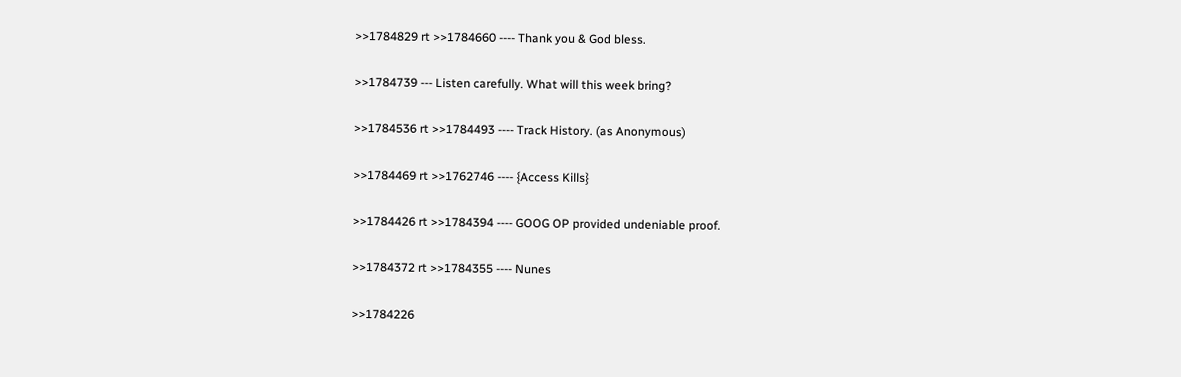>>1784829 rt >>1784660 ---- Thank you & God bless.

>>1784739 --- Listen carefully. What will this week bring?

>>1784536 rt >>1784493 ---- Track History. (as Anonymous)

>>1784469 rt >>1762746 ---- {Access Kills}

>>1784426 rt >>1784394 ---- GOOG OP provided undeniable proof.

>>1784372 rt >>1784355 ---- Nunes

>>1784226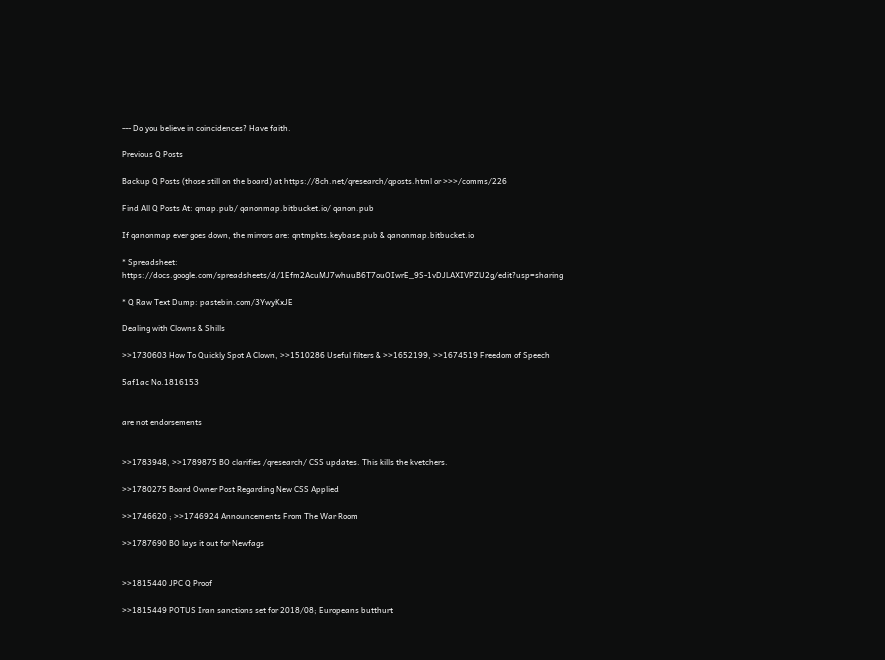--- Do you believe in coincidences? Have faith.

Previous Q Posts

Backup Q Posts (those still on the board) at https://8ch.net/qresearch/qposts.html or >>>/comms/226

Find All Q Posts At: qmap.pub/ qanonmap.bitbucket.io/ qanon.pub

If qanonmap ever goes down, the mirrors are: qntmpkts.keybase.pub & qanonmap.bitbucket.io

* Spreadsheet: https://docs.google.com/spreadsheets/d/1Efm2AcuMJ7whuuB6T7ouOIwrE_9S-1vDJLAXIVPZU2g/edit?usp=sharing

* Q Raw Text Dump: pastebin.com/3YwyKxJE

Dealing with Clowns & Shills

>>1730603 How To Quickly Spot A Clown, >>1510286 Useful filters & >>1652199, >>1674519 Freedom of Speech

5af1ac No.1816153


are not endorsements


>>1783948, >>1789875 BO clarifies /qresearch/ CSS updates. This kills the kvetchers.

>>1780275 Board Owner Post Regarding New CSS Applied

>>1746620 ; >>1746924 Announcements From The War Room

>>1787690 BO lays it out for Newfags


>>1815440 JPC Q Proof

>>1815449 POTUS Iran sanctions set for 2018/08; Europeans butthurt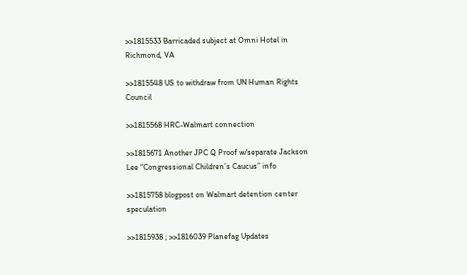>>1815533 Barricaded subject at Omni Hotel in Richmond, VA

>>1815548 US to withdraw from UN Human Rights Council

>>1815568 HRC-Walmart connection

>>1815671 Another JPC Q Proof w/separate Jackson Lee “Congressional Children’s Caucus” info

>>1815758 blogpost on Walmart detention center speculation

>>1815938 ; >>1816039 Planefag Updates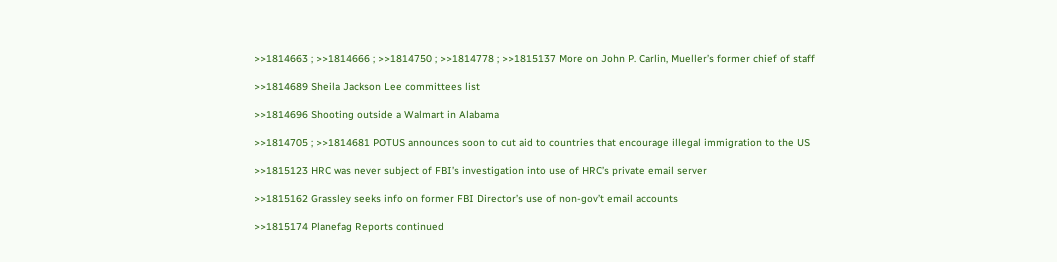>>1814663 ; >>1814666 ; >>1814750 ; >>1814778 ; >>1815137 More on John P. Carlin, Mueller’s former chief of staff

>>1814689 Sheila Jackson Lee committees list

>>1814696 Shooting outside a Walmart in Alabama

>>1814705 ; >>1814681 POTUS announces soon to cut aid to countries that encourage illegal immigration to the US

>>1815123 HRC was never subject of FBI’s investigation into use of HRC’s private email server

>>1815162 Grassley seeks info on former FBI Director’s use of non-gov’t email accounts

>>1815174 Planefag Reports continued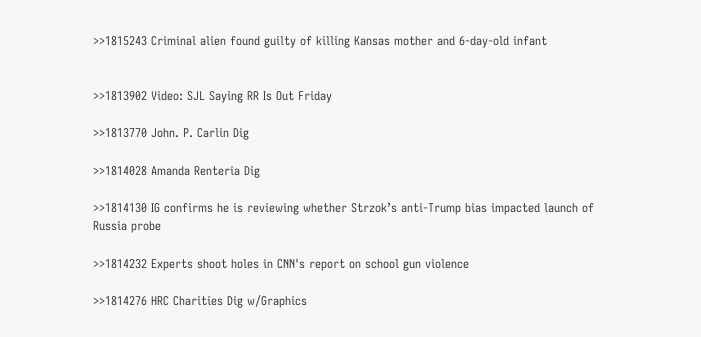>>1815243 Criminal alien found guilty of killing Kansas mother and 6-day-old infant


>>1813902 Video: SJL Saying RR Is Out Friday

>>1813770 John. P. Carlin Dig

>>1814028 Amanda Renteria Dig

>>1814130 IG confirms he is reviewing whether Strzok’s anti-Trump bias impacted launch of Russia probe

>>1814232 Experts shoot holes in CNN's report on school gun violence

>>1814276 HRC Charities Dig w/Graphics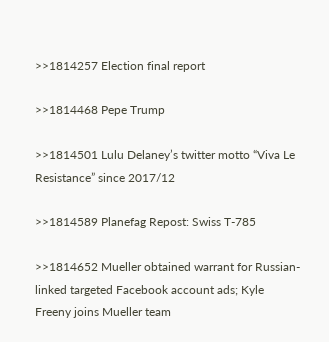>>1814257 Election final report

>>1814468 Pepe Trump

>>1814501 Lulu Delaney’s twitter motto “Viva Le Resistance” since 2017/12

>>1814589 Planefag Repost: Swiss T-785

>>1814652 Mueller obtained warrant for Russian-linked targeted Facebook account ads; Kyle Freeny joins Mueller team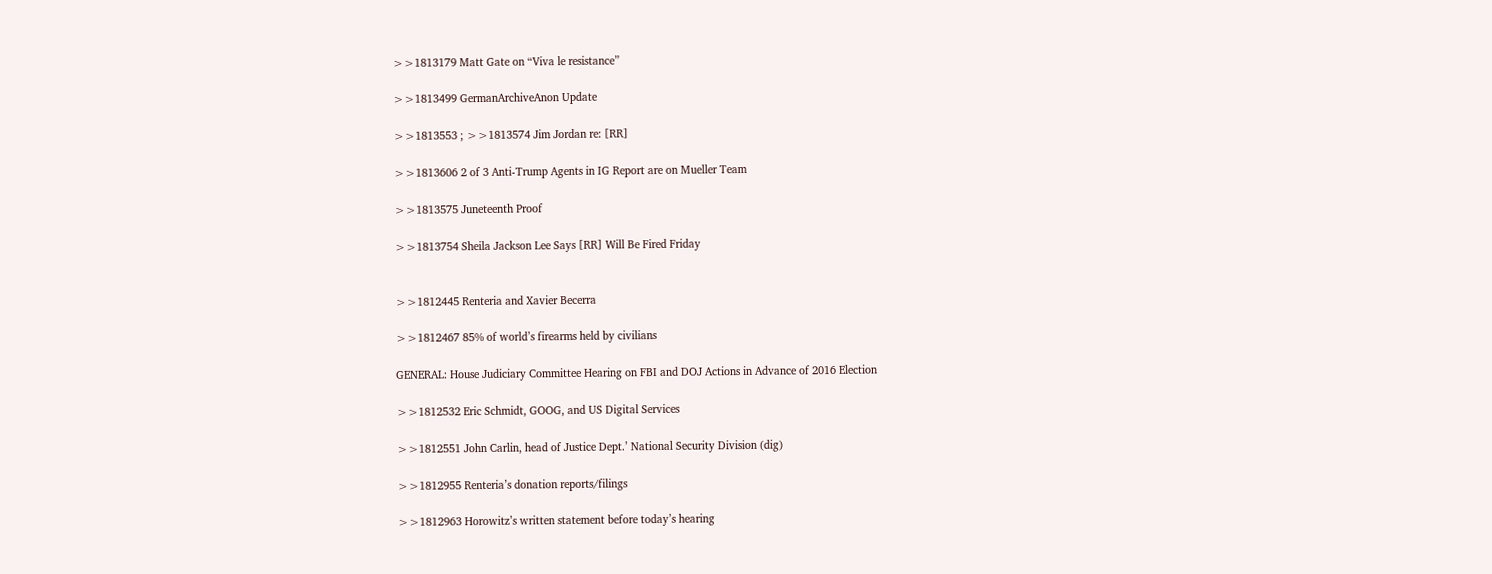>>1813179 Matt Gate on “Viva le resistance”

>>1813499 GermanArchiveAnon Update

>>1813553 ; >>1813574 Jim Jordan re: [RR]

>>1813606 2 of 3 Anti-Trump Agents in IG Report are on Mueller Team

>>1813575 Juneteenth Proof

>>1813754 Sheila Jackson Lee Says [RR] Will Be Fired Friday


>>1812445 Renteria and Xavier Becerra

>>1812467 85% of world’s firearms held by civilians

GENERAL: House Judiciary Committee Hearing on FBI and DOJ Actions in Advance of 2016 Election

>>1812532 Eric Schmidt, GOOG, and US Digital Services

>>1812551 John Carlin, head of Justice Dept.’ National Security Division (dig)

>>1812955 Renteria’s donation reports/filings

>>1812963 Horowitz’s written statement before today’s hearing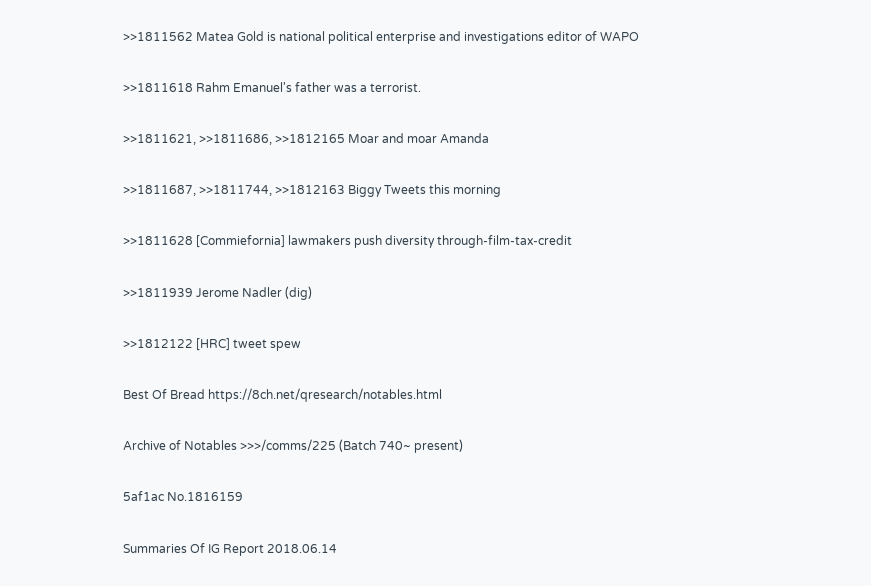>>1811562 Matea Gold is national political enterprise and investigations editor of WAPO

>>1811618 Rahm Emanuel's father was a terrorist.

>>1811621, >>1811686, >>1812165 Moar and moar Amanda

>>1811687, >>1811744, >>1812163 Biggy Tweets this morning

>>1811628 [Commiefornia] lawmakers push diversity through-film-tax-credit

>>1811939 Jerome Nadler (dig)

>>1812122 [HRC] tweet spew

Best Of Bread https://8ch.net/qresearch/notables.html

Archive of Notables >>>/comms/225 (Batch 740~ present)

5af1ac No.1816159

Summaries Of IG Report 2018.06.14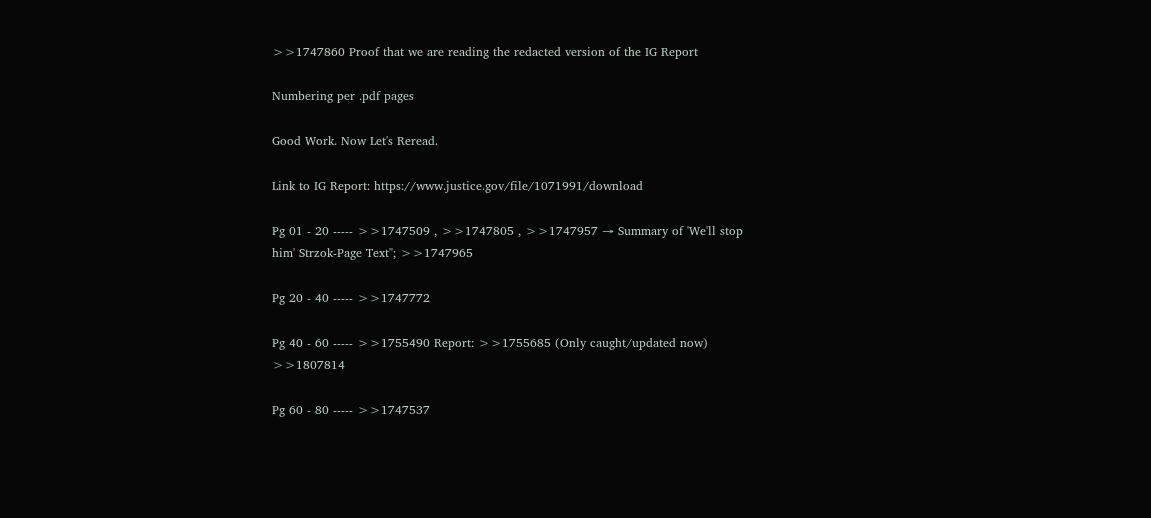>>1747860 Proof that we are reading the redacted version of the IG Report

Numbering per .pdf pages

Good Work. Now Let's Reread.

Link to IG Report: https://www.justice.gov/file/1071991/download

Pg 01 - 20 ----- >>1747509 , >>1747805 , >>1747957 → Summary of 'We'll stop him' Strzok-Page Text"; >>1747965

Pg 20 - 40 ----- >>1747772

Pg 40 - 60 ----- >>1755490 Report: >>1755685 (Only caught/updated now) >>1807814

Pg 60 - 80 ----- >>1747537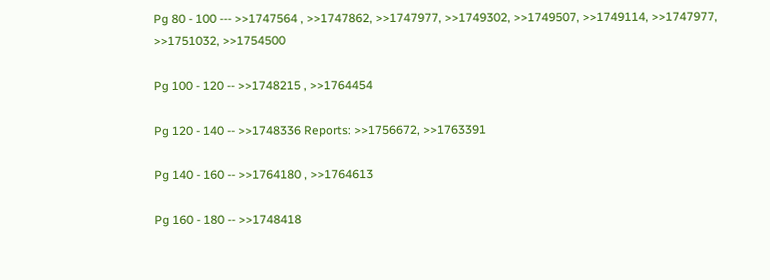Pg 80 - 100 --- >>1747564 , >>1747862, >>1747977, >>1749302, >>1749507, >>1749114, >>1747977, >>1751032, >>1754500

Pg 100 - 120 -- >>1748215 , >>1764454

Pg 120 - 140 -- >>1748336 Reports: >>1756672, >>1763391

Pg 140 - 160 -- >>1764180 , >>1764613

Pg 160 - 180 -- >>1748418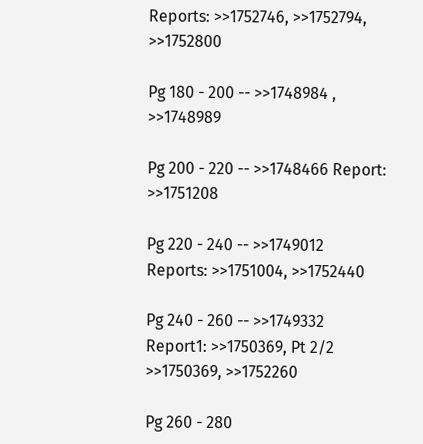Reports: >>1752746, >>1752794, >>1752800

Pg 180 - 200 -- >>1748984 , >>1748989

Pg 200 - 220 -- >>1748466 Report: >>1751208

Pg 220 - 240 -- >>1749012 Reports: >>1751004, >>1752440

Pg 240 - 260 -- >>1749332 Report1: >>1750369, Pt 2/2 >>1750369, >>1752260

Pg 260 - 280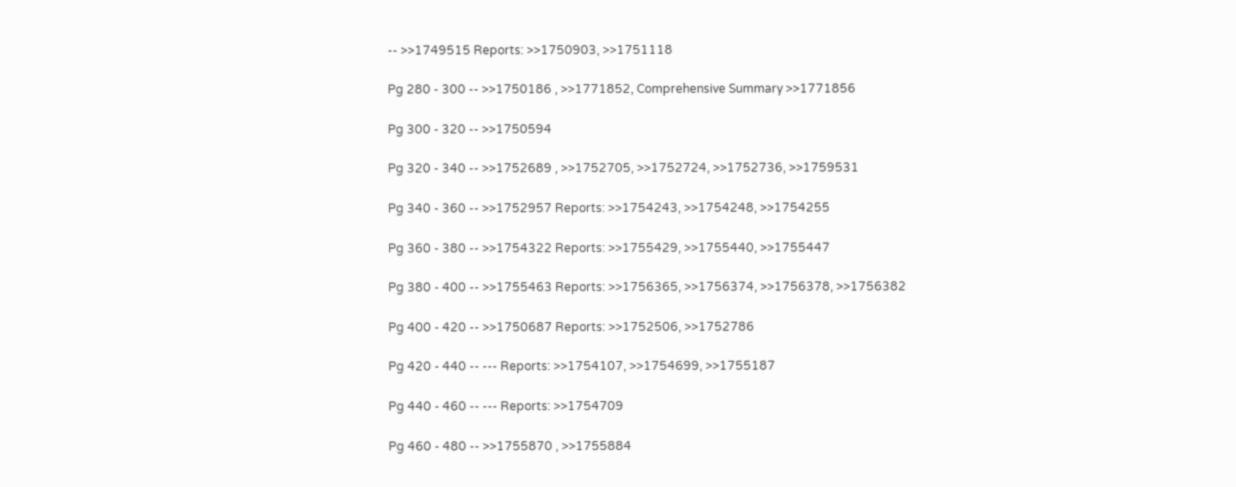-- >>1749515 Reports: >>1750903, >>1751118

Pg 280 - 300 -- >>1750186 , >>1771852, Comprehensive Summary >>1771856

Pg 300 - 320 -- >>1750594

Pg 320 - 340 -- >>1752689 , >>1752705, >>1752724, >>1752736, >>1759531

Pg 340 - 360 -- >>1752957 Reports: >>1754243, >>1754248, >>1754255

Pg 360 - 380 -- >>1754322 Reports: >>1755429, >>1755440, >>1755447

Pg 380 - 400 -- >>1755463 Reports: >>1756365, >>1756374, >>1756378, >>1756382

Pg 400 - 420 -- >>1750687 Reports: >>1752506, >>1752786

Pg 420 - 440 -- --- Reports: >>1754107, >>1754699, >>1755187

Pg 440 - 460 -- --- Reports: >>1754709

Pg 460 - 480 -- >>1755870 , >>1755884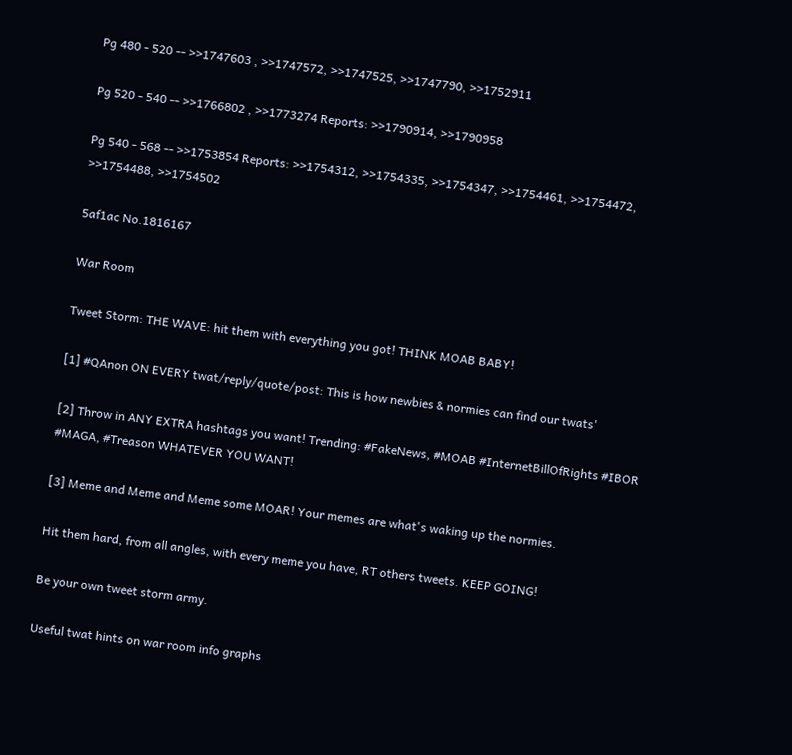Pg 480 - 520 -- >>1747603 , >>1747572, >>1747525, >>1747790, >>1752911

Pg 520 - 540 -- >>1766802 , >>1773274 Reports: >>1790914, >>1790958

Pg 540 - 568 -- >>1753854 Reports: >>1754312, >>1754335, >>1754347, >>1754461, >>1754472, >>1754488, >>1754502

5af1ac No.1816167

War Room

Tweet Storm: THE WAVE: hit them with everything you got! THINK MOAB BABY!

[1] #QAnon ON EVERY twat/reply/quote/post: This is how newbies & normies can find our twats'

[2] Throw in ANY EXTRA hashtags you want! Trending: #FakeNews, #MOAB #InternetBillOfRights #IBOR #MAGA, #Treason WHATEVER YOU WANT!

[3] Meme and Meme and Meme some MOAR! Your memes are what's waking up the normies.

Hit them hard, from all angles, with every meme you have, RT others tweets. KEEP GOING!

Be your own tweet storm army.

Useful twat hints on war room info graphs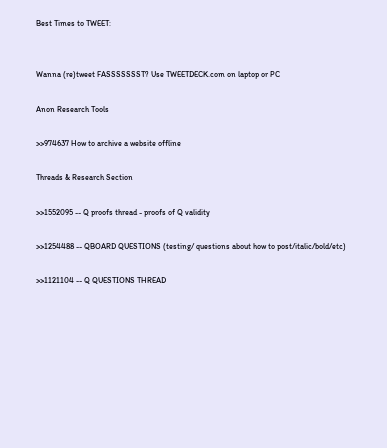Best Times to TWEET:


Wanna (re)tweet FASSSSSSST? Use TWEETDECK.com on laptop or PC

Anon Research Tools

>>974637 How to archive a website offline

Threads & Research Section

>>1552095 -- Q proofs thread - proofs of Q validity

>>1254488 -- QBOARD QUESTIONS (testing/ questions about how to post/italic/bold/etc)

>>1121104 -- Q QUESTIONS THREAD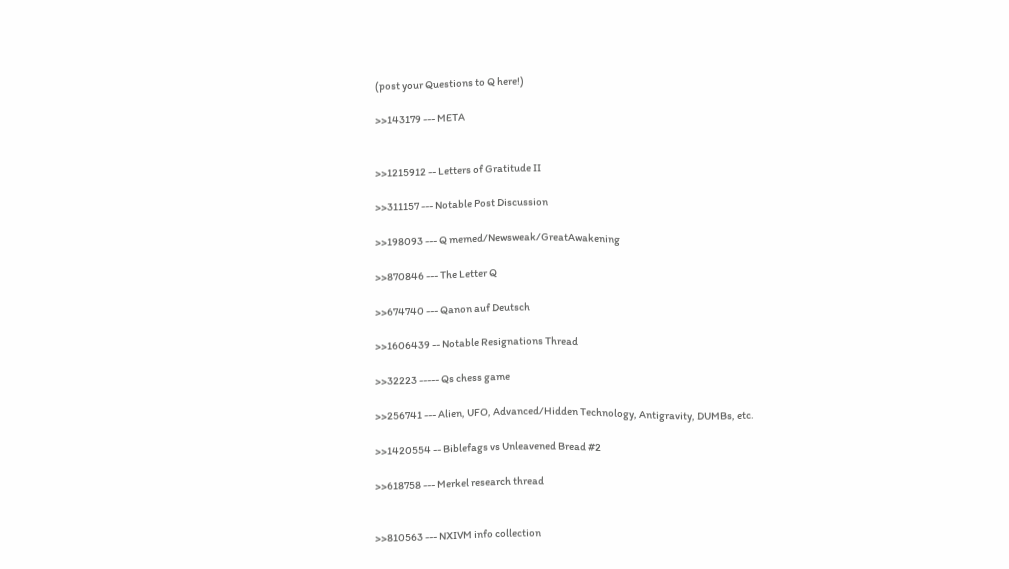(post your Questions to Q here!)

>>143179 --- META


>>1215912 -- Letters of Gratitude II

>>311157 --- Notable Post Discussion

>>198093 --- Q memed/Newsweak/GreatAwakening

>>870846 --- The Letter Q

>>674740 --- Qanon auf Deutsch

>>1606439 -- Notable Resignations Thread

>>32223 ----- Qs chess game

>>256741 --- Alien, UFO, Advanced/Hidden Technology, Antigravity, DUMBs, etc.

>>1420554 -- Biblefags vs Unleavened Bread #2

>>618758 --- Merkel research thread


>>810563 --- NXIVM info collection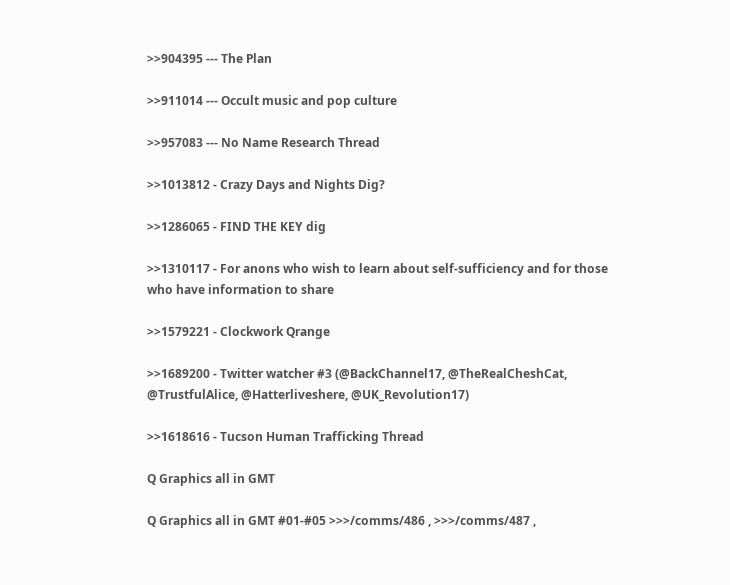>>904395 --- The Plan

>>911014 --- Occult music and pop culture

>>957083 --- No Name Research Thread

>>1013812 - Crazy Days and Nights Dig?

>>1286065 - FIND THE KEY dig

>>1310117 - For anons who wish to learn about self-sufficiency and for those who have information to share

>>1579221 - Clockwork Qrange

>>1689200 - Twitter watcher #3 (@BackChannel17, @TheRealCheshCat, @TrustfulAlice, @Hatterliveshere, @UK_Revolution17)

>>1618616 - Tucson Human Trafficking Thread

Q Graphics all in GMT

Q Graphics all in GMT #01-#05 >>>/comms/486 , >>>/comms/487 ,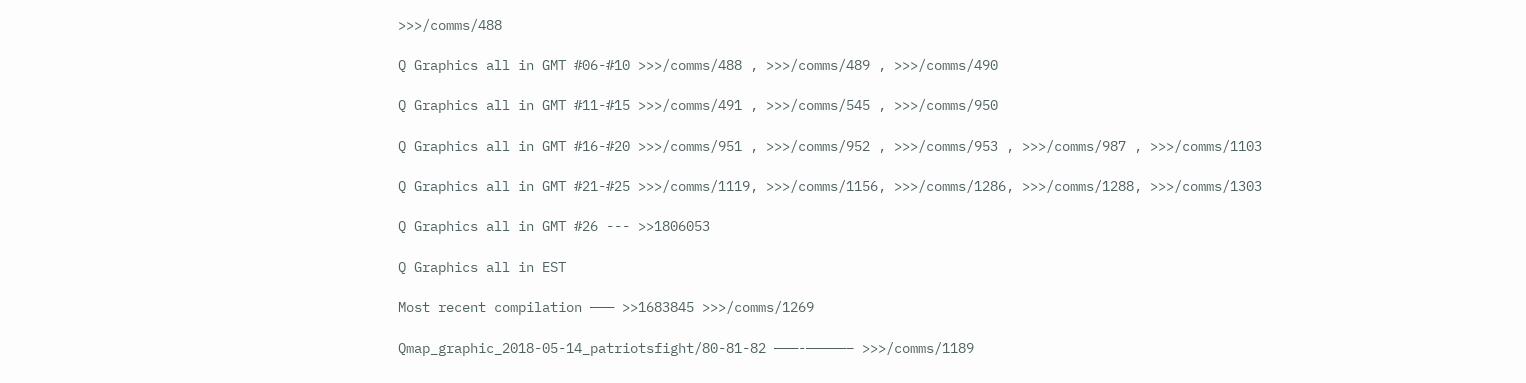>>>/comms/488

Q Graphics all in GMT #06-#10 >>>/comms/488 , >>>/comms/489 , >>>/comms/490

Q Graphics all in GMT #11-#15 >>>/comms/491 , >>>/comms/545 , >>>/comms/950

Q Graphics all in GMT #16-#20 >>>/comms/951 , >>>/comms/952 , >>>/comms/953 , >>>/comms/987 , >>>/comms/1103

Q Graphics all in GMT #21-#25 >>>/comms/1119, >>>/comms/1156, >>>/comms/1286, >>>/comms/1288, >>>/comms/1303

Q Graphics all in GMT #26 --- >>1806053

Q Graphics all in EST

Most recent compilation ——— >>1683845 >>>/comms/1269

Qmap_graphic_2018-05-14_patriotsfight/80-81-82 ———-—————– >>>/comms/1189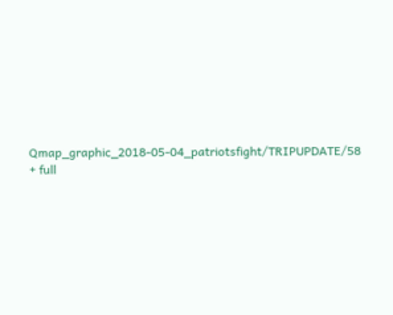Qmap_graphic_2018-05-04_patriotsfight/TRIPUPDATE/58 + full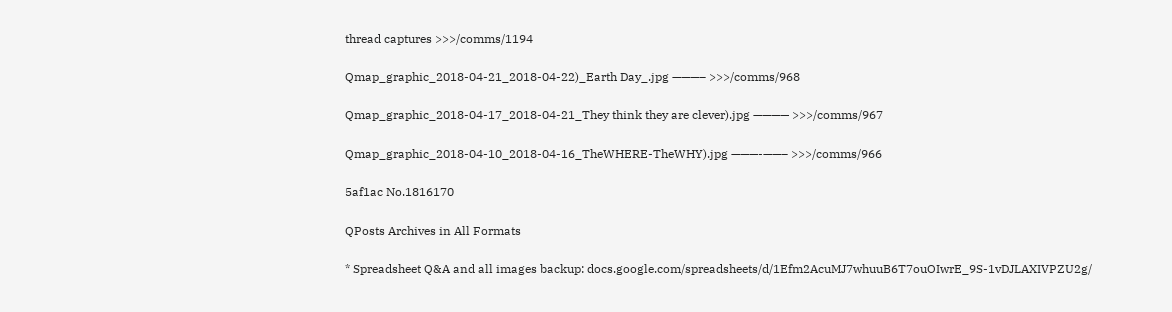thread captures >>>/comms/1194

Qmap_graphic_2018-04-21_2018-04-22)_Earth Day_.jpg ———– >>>/comms/968

Qmap_graphic_2018-04-17_2018-04-21_They think they are clever).jpg ———— >>>/comms/967

Qmap_graphic_2018-04-10_2018-04-16_TheWHERE-TheWHY).jpg ———-——– >>>/comms/966

5af1ac No.1816170

QPosts Archives in All Formats

* Spreadsheet Q&A and all images backup: docs.google.com/spreadsheets/d/1Efm2AcuMJ7whuuB6T7ouOIwrE_9S-1vDJLAXIVPZU2g/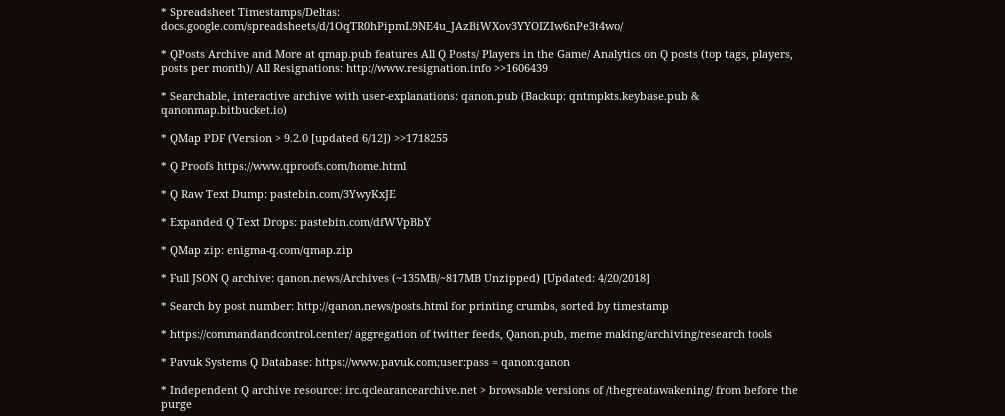* Spreadsheet Timestamps/Deltas: docs.google.com/spreadsheets/d/1OqTR0hPipmL9NE4u_JAzBiWXov3YYOIZIw6nPe3t4wo/

* QPosts Archive and More at qmap.pub features All Q Posts/ Players in the Game/ Analytics on Q posts (top tags, players, posts per month)/ All Resignations: http://www.resignation.info >>1606439

* Searchable, interactive archive with user-explanations: qanon.pub (Backup: qntmpkts.keybase.pub & qanonmap.bitbucket.io)

* QMap PDF (Version > 9.2.0 [updated 6/12]) >>1718255

* Q Proofs https://www.qproofs.com/home.html

* Q Raw Text Dump: pastebin.com/3YwyKxJE

* Expanded Q Text Drops: pastebin.com/dfWVpBbY

* QMap zip: enigma-q.com/qmap.zip

* Full JSON Q archive: qanon.news/Archives (~135MB/~817MB Unzipped) [Updated: 4/20/2018]

* Search by post number: http://qanon.news/posts.html for printing crumbs, sorted by timestamp

* https://commandandcontrol.center/ aggregation of twitter feeds, Qanon.pub, meme making/archiving/research tools

* Pavuk Systems Q Database: https://www.pavuk.com;user:pass = qanon:qanon

* Independent Q archive resource: irc.qclearancearchive.net > browsable versions of /thegreatawakening/ from before the purge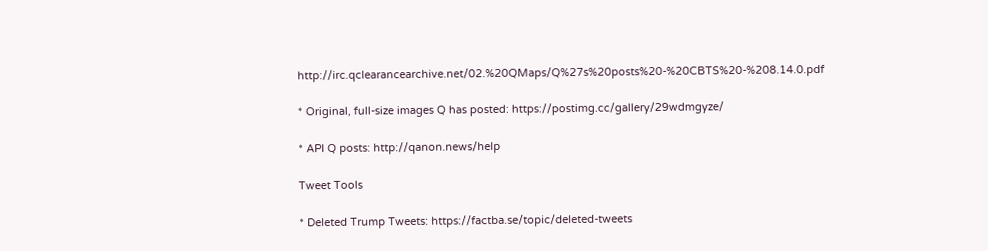http://irc.qclearancearchive.net/02.%20QMaps/Q%27s%20posts%20-%20CBTS%20-%208.14.0.pdf

* Original, full-size images Q has posted: https://postimg.cc/gallery/29wdmgyze/

* API Q posts: http://qanon.news/help

Tweet Tools

* Deleted Trump Tweets: https://factba.se/topic/deleted-tweets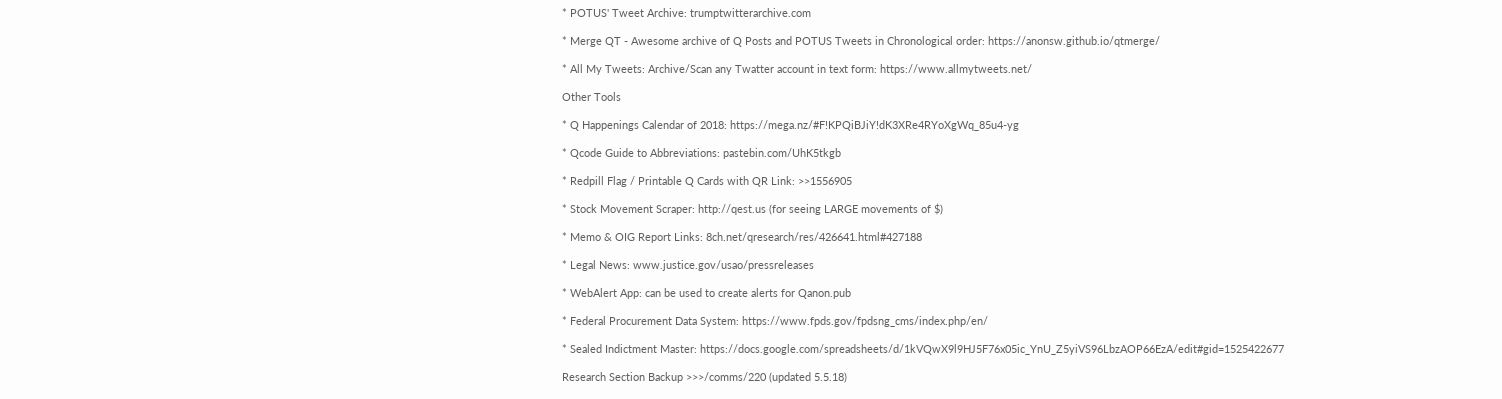* POTUS' Tweet Archive: trumptwitterarchive.com

* Merge QT - Awesome archive of Q Posts and POTUS Tweets in Chronological order: https://anonsw.github.io/qtmerge/

* All My Tweets: Archive/Scan any Twatter account in text form: https://www.allmytweets.net/

Other Tools

* Q Happenings Calendar of 2018: https://mega.nz/#F!KPQiBJiY!dK3XRe4RYoXgWq_85u4-yg

* Qcode Guide to Abbreviations: pastebin.com/UhK5tkgb

* Redpill Flag / Printable Q Cards with QR Link: >>1556905

* Stock Movement Scraper: http://qest.us (for seeing LARGE movements of $)

* Memo & OIG Report Links: 8ch.net/qresearch/res/426641.html#427188

* Legal News: www.justice.gov/usao/pressreleases

* WebAlert App: can be used to create alerts for Qanon.pub

* Federal Procurement Data System: https://www.fpds.gov/fpdsng_cms/index.php/en/

* Sealed Indictment Master: https://docs.google.com/spreadsheets/d/1kVQwX9l9HJ5F76x05ic_YnU_Z5yiVS96LbzAOP66EzA/edit#gid=1525422677

Research Section Backup >>>/comms/220 (updated 5.5.18)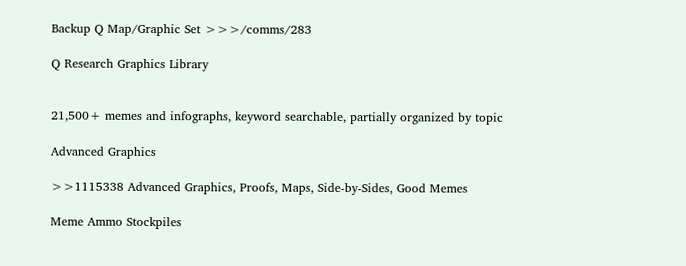Backup Q Map/Graphic Set >>>/comms/283

Q Research Graphics Library


21,500+ memes and infographs, keyword searchable, partially organized by topic

Advanced Graphics

>>1115338 Advanced Graphics, Proofs, Maps, Side-by-Sides, Good Memes

Meme Ammo Stockpiles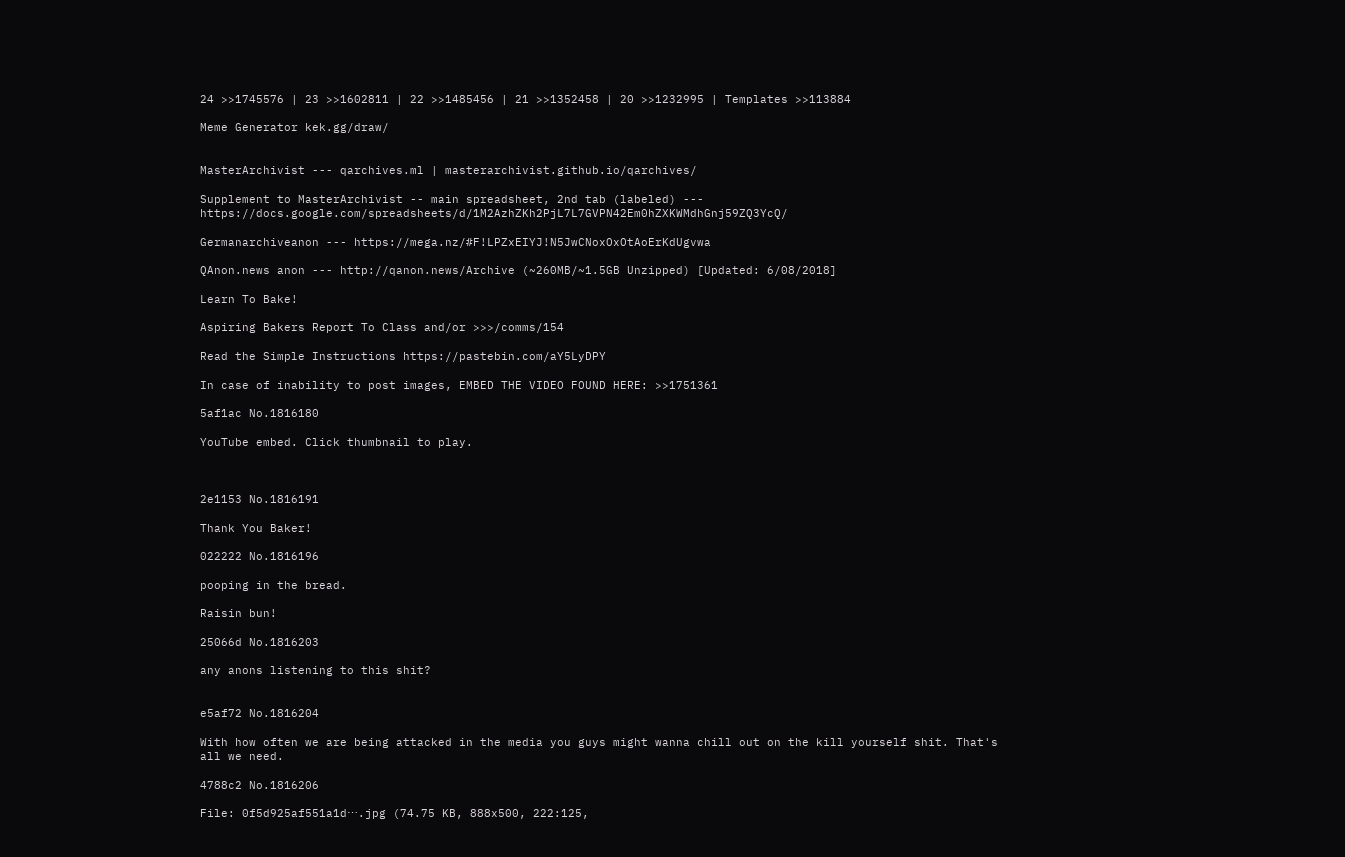24 >>1745576 | 23 >>1602811 | 22 >>1485456 | 21 >>1352458 | 20 >>1232995 | Templates >>113884

Meme Generator kek.gg/draw/


MasterArchivist --- qarchives.ml | masterarchivist.github.io/qarchives/

Supplement to MasterArchivist -- main spreadsheet, 2nd tab (labeled) --- https://docs.google.com/spreadsheets/d/1M2AzhZKh2PjL7L7GVPN42Em0hZXKWMdhGnj59ZQ3YcQ/

Germanarchiveanon --- https://mega.nz/#F!LPZxEIYJ!N5JwCNoxOxOtAoErKdUgvwa

QAnon.news anon --- http://qanon.news/Archive (~260MB/~1.5GB Unzipped) [Updated: 6/08/2018]

Learn To Bake!

Aspiring Bakers Report To Class and/or >>>/comms/154

Read the Simple Instructions https://pastebin.com/aY5LyDPY

In case of inability to post images, EMBED THE VIDEO FOUND HERE: >>1751361

5af1ac No.1816180

YouTube embed. Click thumbnail to play.



2e1153 No.1816191

Thank You Baker!

022222 No.1816196

pooping in the bread.

Raisin bun!

25066d No.1816203

any anons listening to this shit?


e5af72 No.1816204

With how often we are being attacked in the media you guys might wanna chill out on the kill yourself shit. That's all we need.

4788c2 No.1816206

File: 0f5d925af551a1d⋯.jpg (74.75 KB, 888x500, 222:125,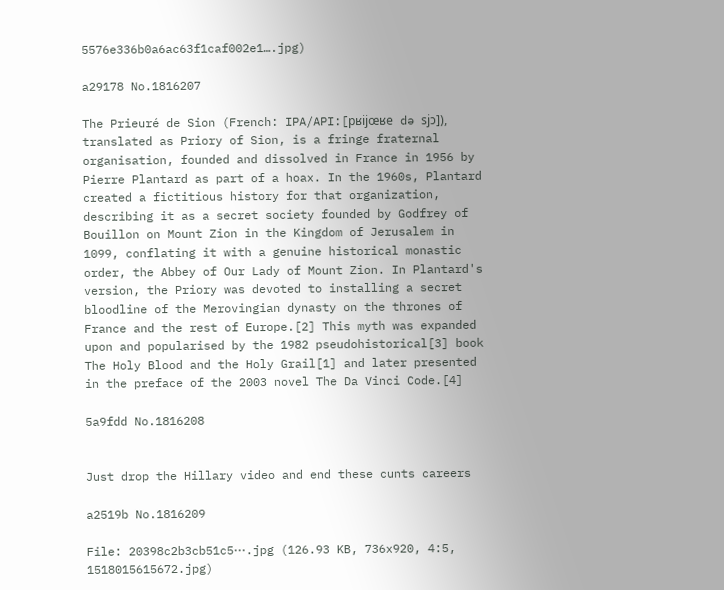5576e336b0a6ac63f1caf002e1….jpg)

a29178 No.1816207

The Prieuré de Sion (French: IPA/API:[pʁijœʁe də sjɔ]), translated as Priory of Sion, is a fringe fraternal organisation, founded and dissolved in France in 1956 by Pierre Plantard as part of a hoax. In the 1960s, Plantard created a fictitious history for that organization, describing it as a secret society founded by Godfrey of Bouillon on Mount Zion in the Kingdom of Jerusalem in 1099, conflating it with a genuine historical monastic order, the Abbey of Our Lady of Mount Zion. In Plantard's version, the Priory was devoted to installing a secret bloodline of the Merovingian dynasty on the thrones of France and the rest of Europe.[2] This myth was expanded upon and popularised by the 1982 pseudohistorical[3] book The Holy Blood and the Holy Grail[1] and later presented in the preface of the 2003 novel The Da Vinci Code.[4]

5a9fdd No.1816208


Just drop the Hillary video and end these cunts careers

a2519b No.1816209

File: 20398c2b3cb51c5⋯.jpg (126.93 KB, 736x920, 4:5, 1518015615672.jpg)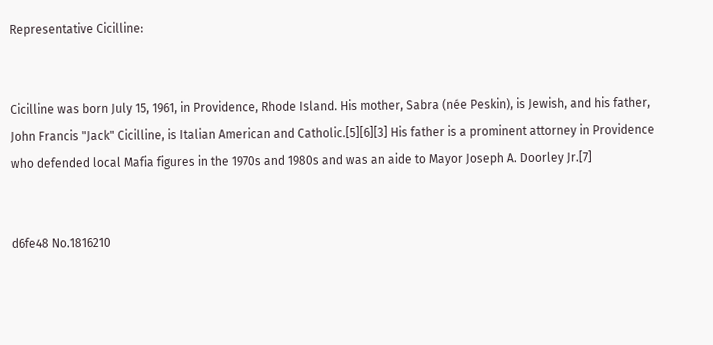Representative Cicilline:


Cicilline was born July 15, 1961, in Providence, Rhode Island. His mother, Sabra (née Peskin), is Jewish, and his father, John Francis "Jack" Cicilline, is Italian American and Catholic.[5][6][3] His father is a prominent attorney in Providence who defended local Mafia figures in the 1970s and 1980s and was an aide to Mayor Joseph A. Doorley Jr.[7]


d6fe48 No.1816210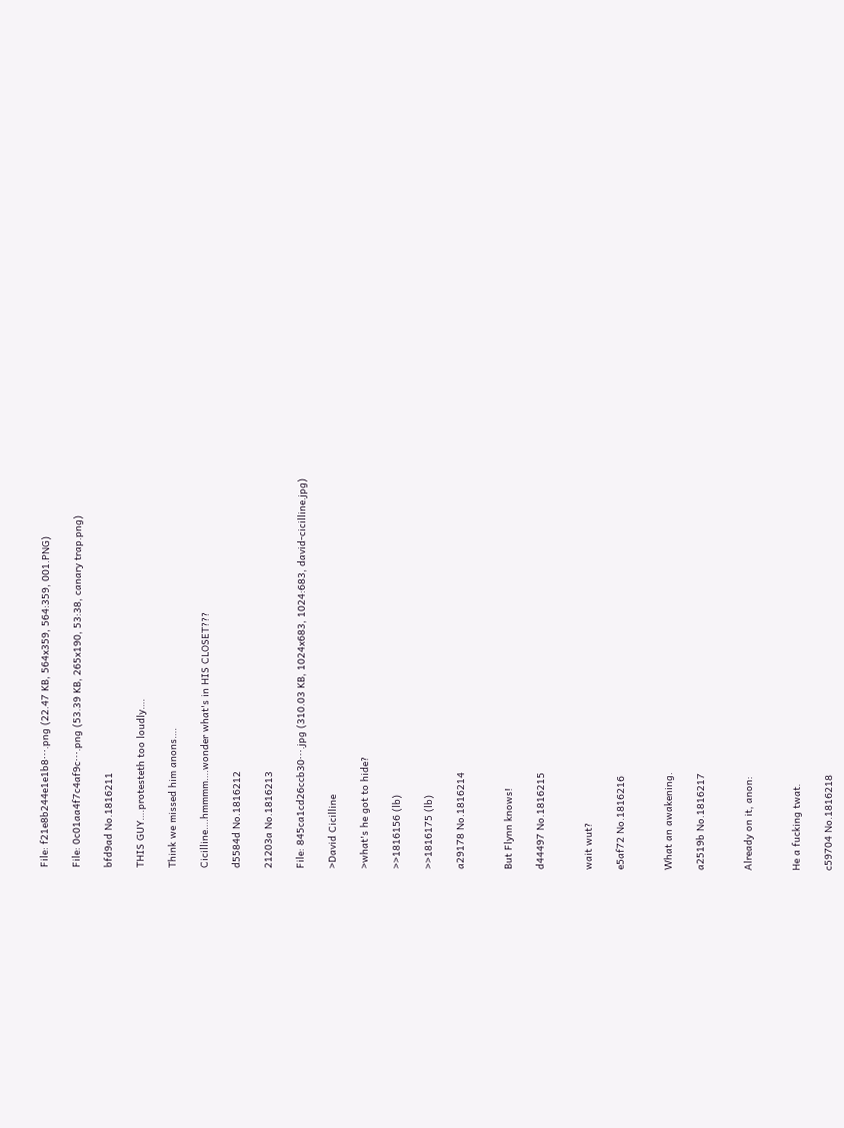File: f21e8b244e1e1b8⋯.png (22.47 KB, 564x359, 564:359, 001.PNG)

File: 0c01aa4f7c4af9c⋯.png (53.39 KB, 265x190, 53:38, canary trap.png)

bfd9ad No.1816211

THIS GUY….protesteth too loudly….

Think we missed him anons….

Cicilline….hmmmm….wonder what's in HIS CLOSET???

d5584d No.1816212

21203a No.1816213

File: 845ca1cd26ccb30⋯.jpg (310.03 KB, 1024x683, 1024:683, david-cicilline.jpg)

>David Cicilline

>what's he got to hide?

>>1816156 (lb)

>>1816175 (lb)

a29178 No.1816214


But Flynn knows!

d44497 No.1816215


wait wut?

e5af72 No.1816216


What an awakening.

a2519b No.1816217


Already on it, anon:


He a fucking twat.

c59704 No.1816218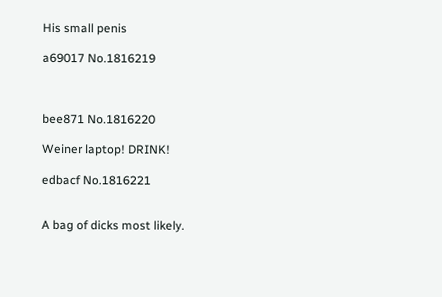His small penis

a69017 No.1816219



bee871 No.1816220

Weiner laptop! DRINK!

edbacf No.1816221


A bag of dicks most likely.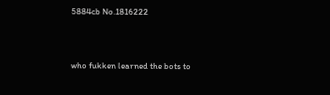5884cb No.1816222


who fukken learned the bots to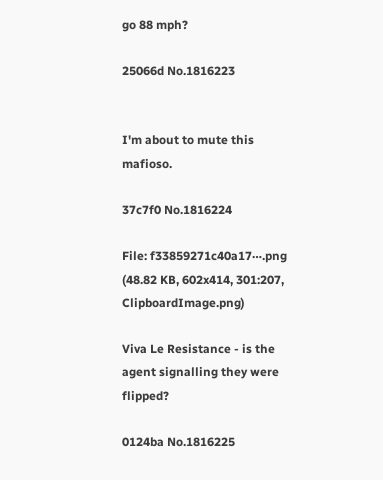go 88 mph?

25066d No.1816223


I'm about to mute this mafioso.

37c7f0 No.1816224

File: f33859271c40a17⋯.png (48.82 KB, 602x414, 301:207, ClipboardImage.png)

Viva Le Resistance - is the agent signalling they were flipped?

0124ba No.1816225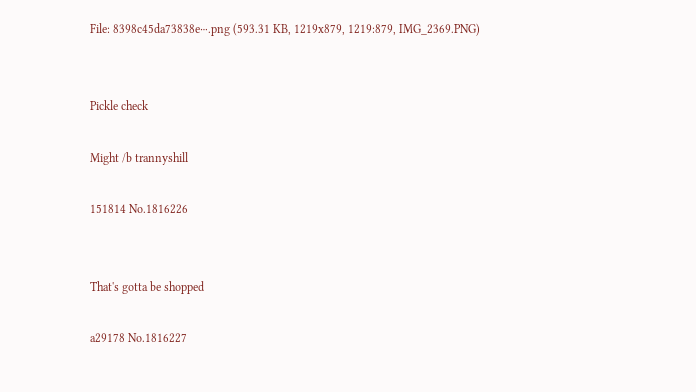File: 8398c45da73838e⋯.png (593.31 KB, 1219x879, 1219:879, IMG_2369.PNG)


Pickle check

Might /b trannyshill

151814 No.1816226


That's gotta be shopped

a29178 No.1816227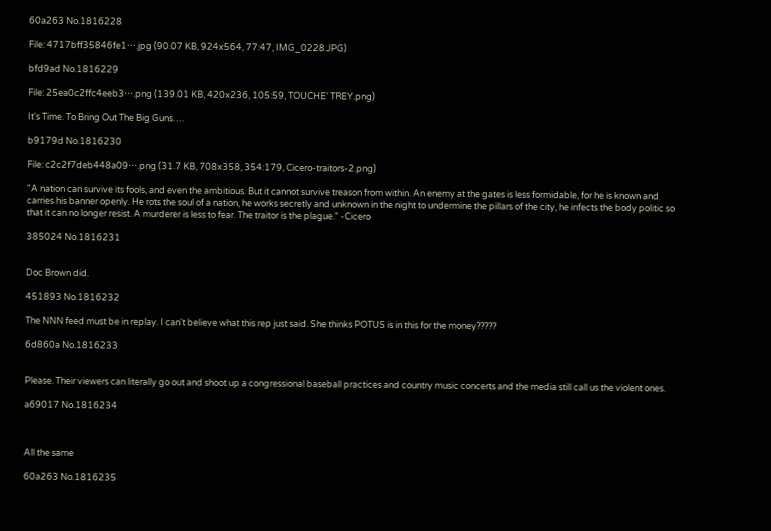60a263 No.1816228

File: 4717bff35846fe1⋯.jpg (90.07 KB, 924x564, 77:47, IMG_0228.JPG)

bfd9ad No.1816229

File: 25ea0c2ffc4eeb3⋯.png (139.01 KB, 420x236, 105:59, TOUCHE' TREY.png)

It's Time. To Bring Out The Big Guns….

b9179d No.1816230

File: c2c2f7deb448a09⋯.png (31.7 KB, 708x358, 354:179, Cicero-traitors-2.png)

"A nation can survive its fools, and even the ambitious. But it cannot survive treason from within. An enemy at the gates is less formidable, for he is known and carries his banner openly. He rots the soul of a nation, he works secretly and unknown in the night to undermine the pillars of the city, he infects the body politic so that it can no longer resist. A murderer is less to fear. The traitor is the plague." -Cicero

385024 No.1816231


Doc Brown did.

451893 No.1816232

The NNN feed must be in replay. I can't believe what this rep just said. She thinks POTUS is in this for the money?????

6d860a No.1816233


Please. Their viewers can literally go out and shoot up a congressional baseball practices and country music concerts and the media still call us the violent ones.

a69017 No.1816234



All the same

60a263 No.1816235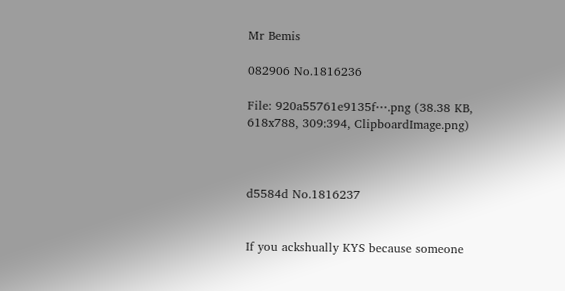Mr Bemis

082906 No.1816236

File: 920a55761e9135f⋯.png (38.38 KB, 618x788, 309:394, ClipboardImage.png)



d5584d No.1816237


If you ackshually KYS because someone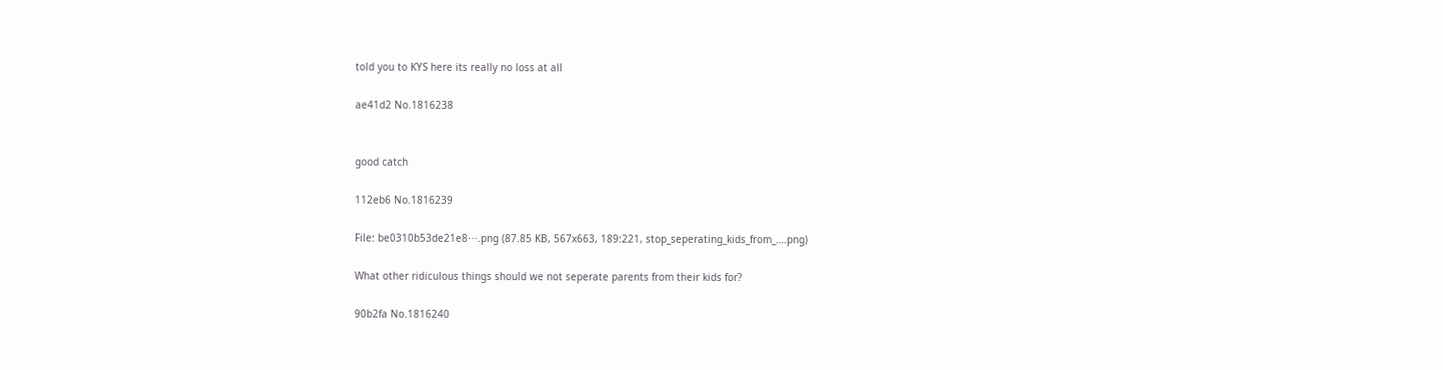told you to KYS here its really no loss at all

ae41d2 No.1816238


good catch

112eb6 No.1816239

File: be0310b53de21e8⋯.png (87.85 KB, 567x663, 189:221, stop_seperating_kids_from_….png)

What other ridiculous things should we not seperate parents from their kids for?

90b2fa No.1816240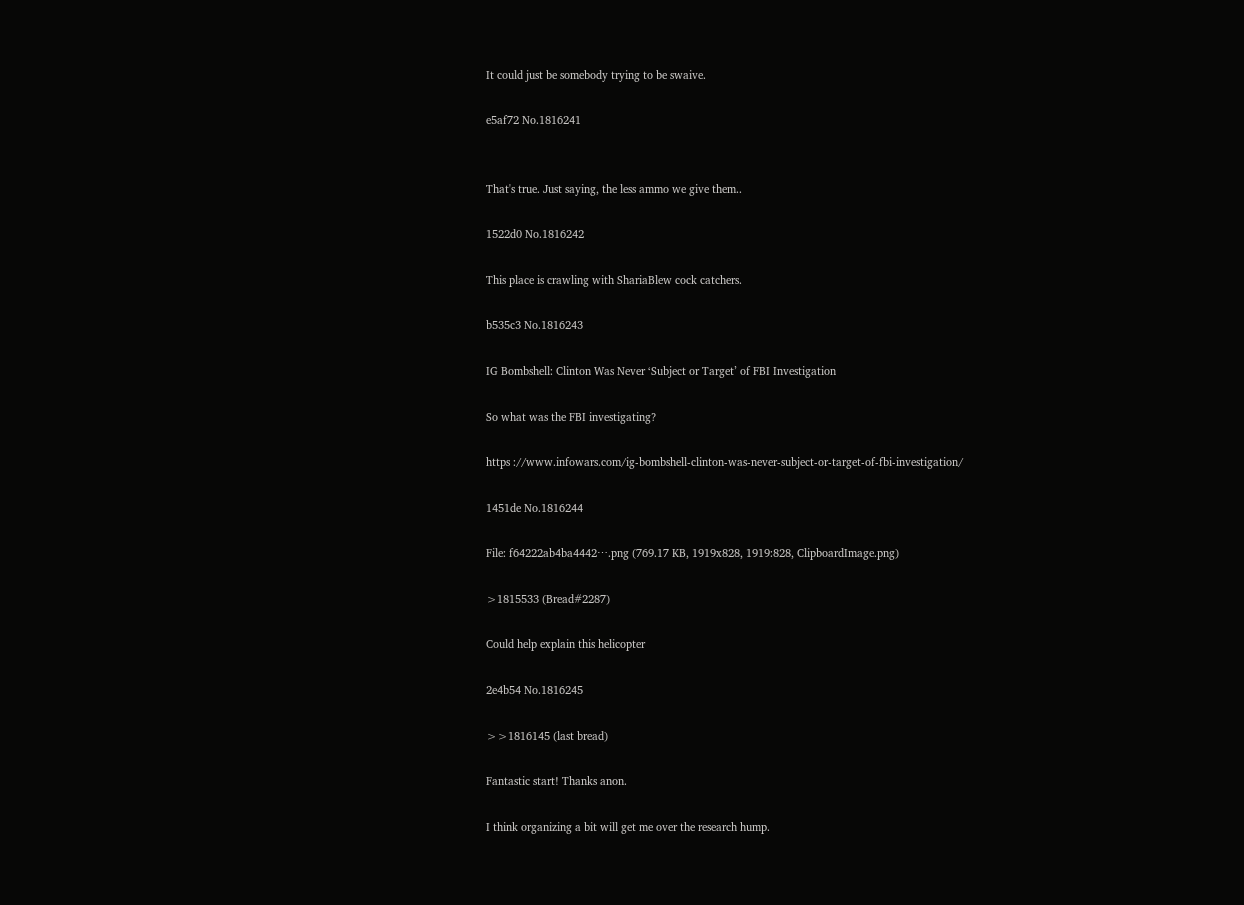It could just be somebody trying to be swaive.

e5af72 No.1816241


That's true. Just saying, the less ammo we give them..

1522d0 No.1816242

This place is crawling with ShariaBlew cock catchers.

b535c3 No.1816243

IG Bombshell: Clinton Was Never ‘Subject or Target’ of FBI Investigation

So what was the FBI investigating?

https ://www.infowars.com/ig-bombshell-clinton-was-never-subject-or-target-of-fbi-investigation/

1451de No.1816244

File: f64222ab4ba4442⋯.png (769.17 KB, 1919x828, 1919:828, ClipboardImage.png)

>1815533 (Bread#2287)

Could help explain this helicopter

2e4b54 No.1816245

>>1816145 (last bread)

Fantastic start! Thanks anon.

I think organizing a bit will get me over the research hump.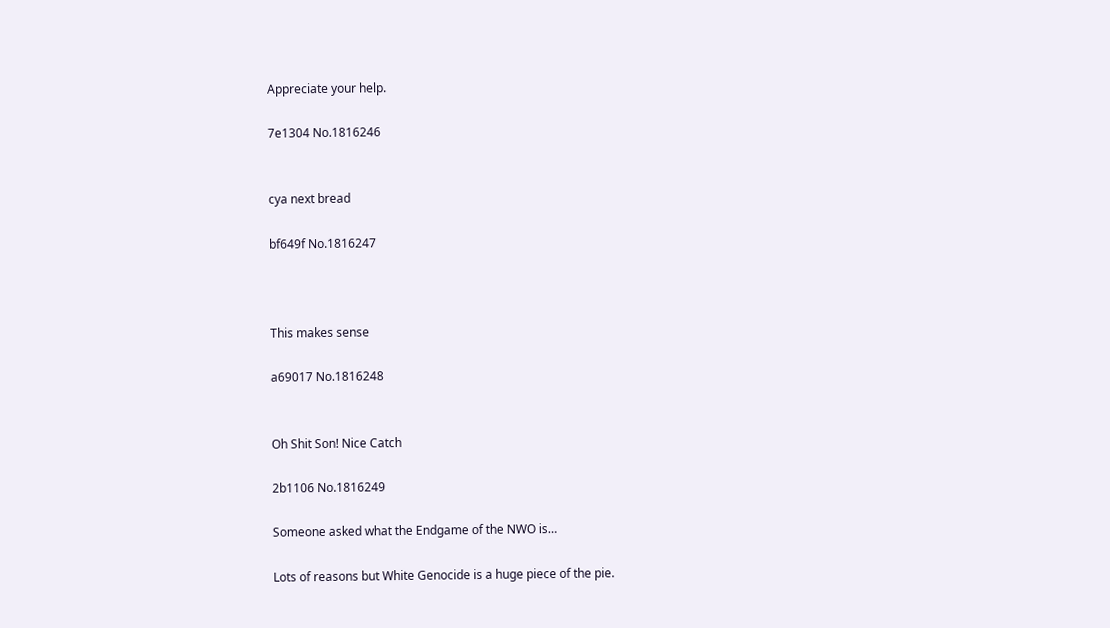Appreciate your help.

7e1304 No.1816246


cya next bread

bf649f No.1816247



This makes sense

a69017 No.1816248


Oh Shit Son! Nice Catch

2b1106 No.1816249

Someone asked what the Endgame of the NWO is…

Lots of reasons but White Genocide is a huge piece of the pie.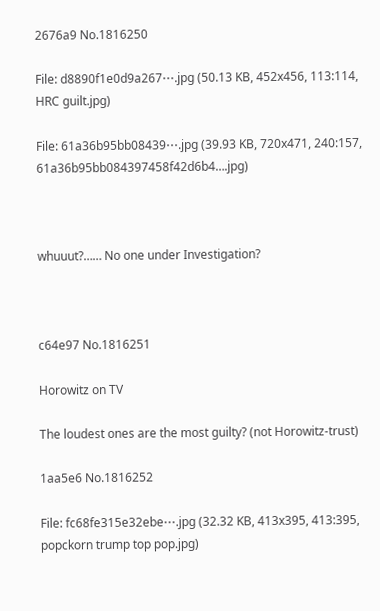2676a9 No.1816250

File: d8890f1e0d9a267⋯.jpg (50.13 KB, 452x456, 113:114, HRC guilt.jpg)

File: 61a36b95bb08439⋯.jpg (39.93 KB, 720x471, 240:157, 61a36b95bb084397458f42d6b4….jpg)



whuuut?…… No one under Investigation?



c64e97 No.1816251

Horowitz on TV

The loudest ones are the most guilty? (not Horowitz-trust)

1aa5e6 No.1816252

File: fc68fe315e32ebe⋯.jpg (32.32 KB, 413x395, 413:395, popckorn trump top pop.jpg)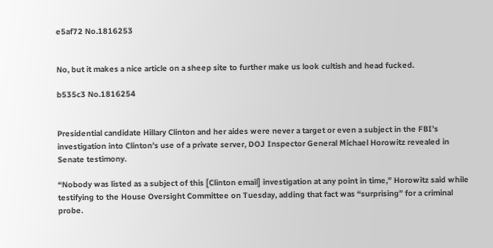e5af72 No.1816253


No, but it makes a nice article on a sheep site to further make us look cultish and head fucked.

b535c3 No.1816254


Presidential candidate Hillary Clinton and her aides were never a target or even a subject in the FBI’s investigation into Clinton’s use of a private server, DOJ Inspector General Michael Horowitz revealed in Senate testimony.

“Nobody was listed as a subject of this [Clinton email] investigation at any point in time,” Horowitz said while testifying to the House Oversight Committee on Tuesday, adding that fact was “surprising” for a criminal probe.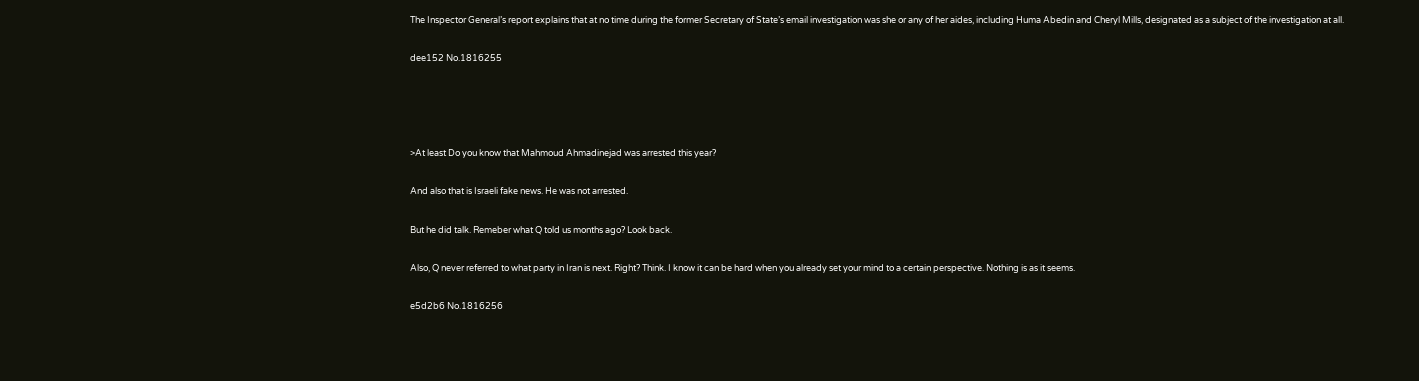The Inspector General’s report explains that at no time during the former Secretary of State’s email investigation was she or any of her aides, including Huma Abedin and Cheryl Mills, designated as a subject of the investigation at all.

dee152 No.1816255




>At least Do you know that Mahmoud Ahmadinejad was arrested this year?

And also that is Israeli fake news. He was not arrested.

But he did talk. Remeber what Q told us months ago? Look back.

Also, Q never referred to what party in Iran is next. Right? Think. I know it can be hard when you already set your mind to a certain perspective. Nothing is as it seems.

e5d2b6 No.1816256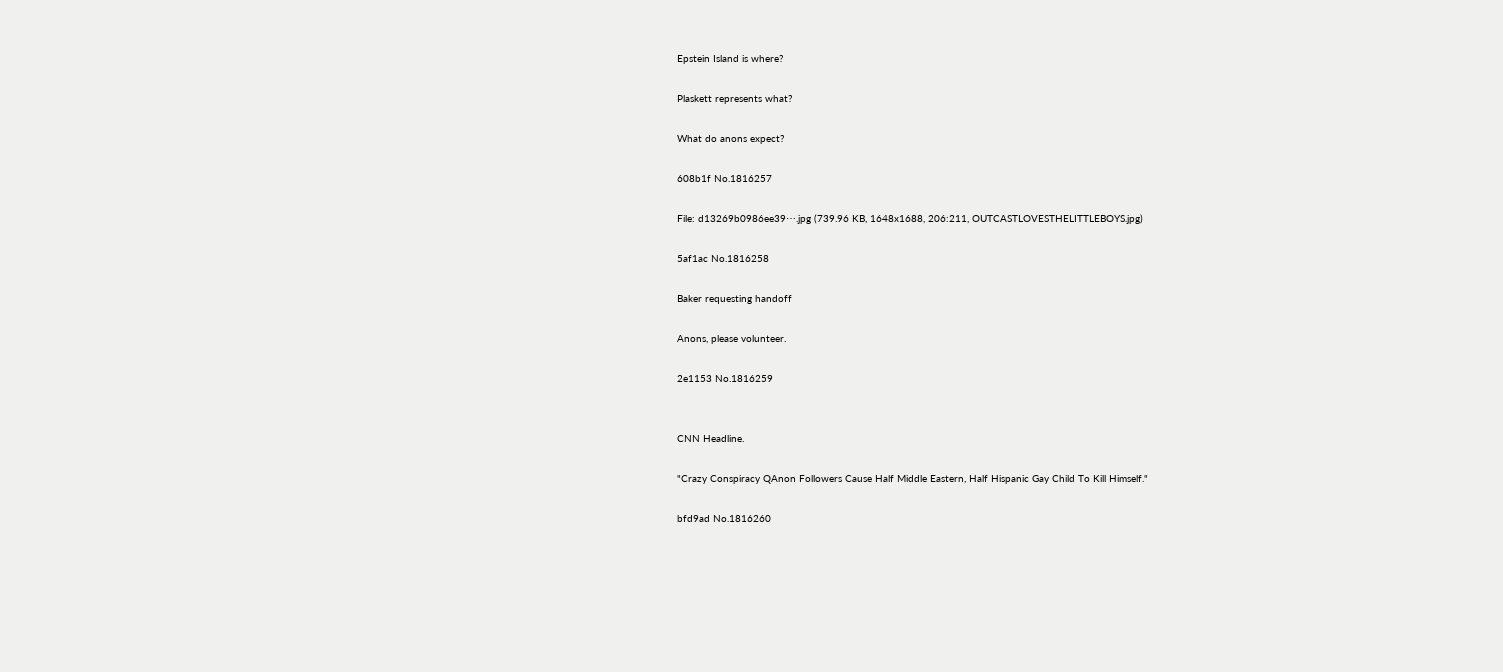Epstein Island is where?

Plaskett represents what?

What do anons expect?

608b1f No.1816257

File: d13269b0986ee39⋯.jpg (739.96 KB, 1648x1688, 206:211, OUTCASTLOVESTHELITTLEBOYS.jpg)

5af1ac No.1816258

Baker requesting handoff

Anons, please volunteer.

2e1153 No.1816259


CNN Headline.

"Crazy Conspiracy QAnon Followers Cause Half Middle Eastern, Half Hispanic Gay Child To Kill Himself."

bfd9ad No.1816260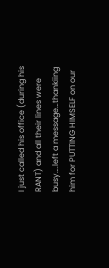I just called his office (during his RANT) and all their lines were busy….left a message…thankiing him for PUTTING HIMSELF on our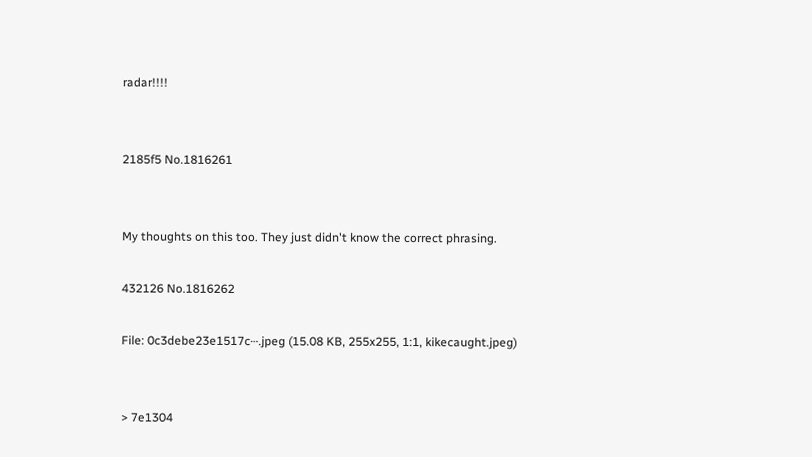radar!!!!


2185f5 No.1816261


My thoughts on this too. They just didn't know the correct phrasing.

432126 No.1816262

File: 0c3debe23e1517c⋯.jpeg (15.08 KB, 255x255, 1:1, kikecaught.jpeg)


> 7e1304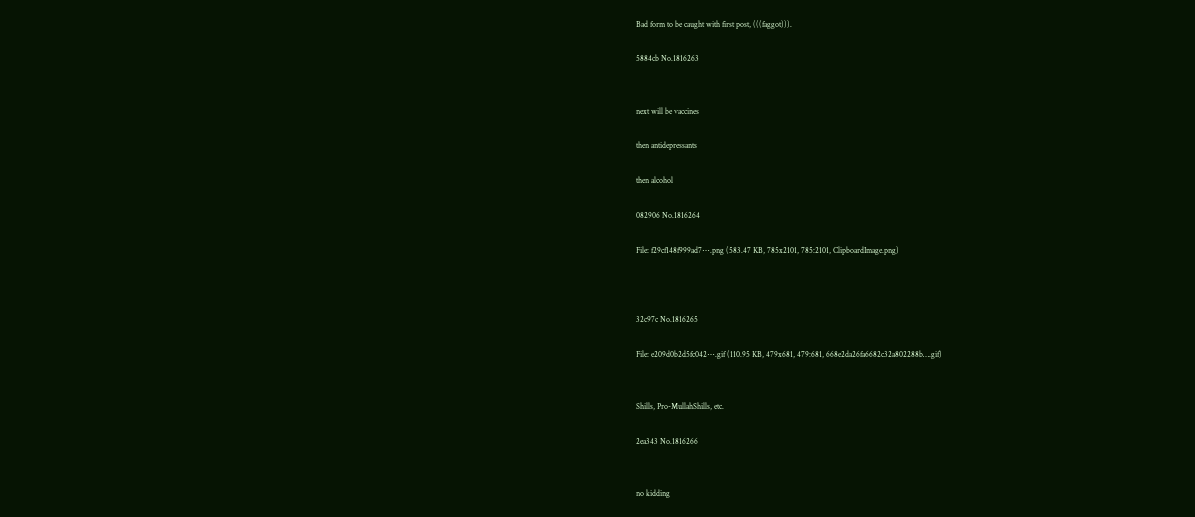Bad form to be caught with first post, (((faggot))).

5884cb No.1816263


next will be vaccines

then antidepressants

then alcohol

082906 No.1816264

File: f29cf148f999ad7⋯.png (583.47 KB, 785x2101, 785:2101, ClipboardImage.png)



32c97c No.1816265

File: e209d0b2d5fc042⋯.gif (110.95 KB, 479x681, 479:681, 668e2da26fa6682c32a802288b….gif)


Shills, Pro-MullahShills, etc.

2ea343 No.1816266


no kidding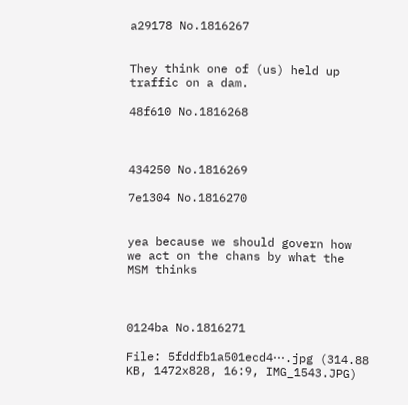a29178 No.1816267


They think one of (us) held up traffic on a dam.

48f610 No.1816268



434250 No.1816269

7e1304 No.1816270


yea because we should govern how we act on the chans by what the MSM thinks



0124ba No.1816271

File: 5fddfb1a501ecd4⋯.jpg (314.88 KB, 1472x828, 16:9, IMG_1543.JPG)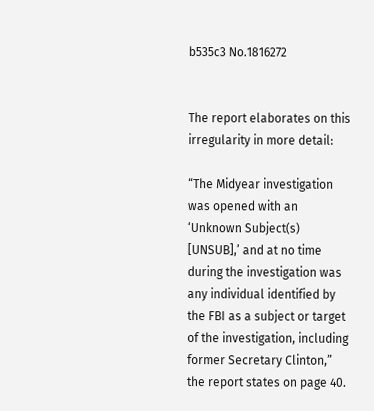b535c3 No.1816272


The report elaborates on this irregularity in more detail:

“The Midyear investigation was opened with an ‘Unknown Subject(s) [UNSUB],’ and at no time during the investigation was any individual identified by the FBI as a subject or target of the investigation, including former Secretary Clinton,” the report states on page 40.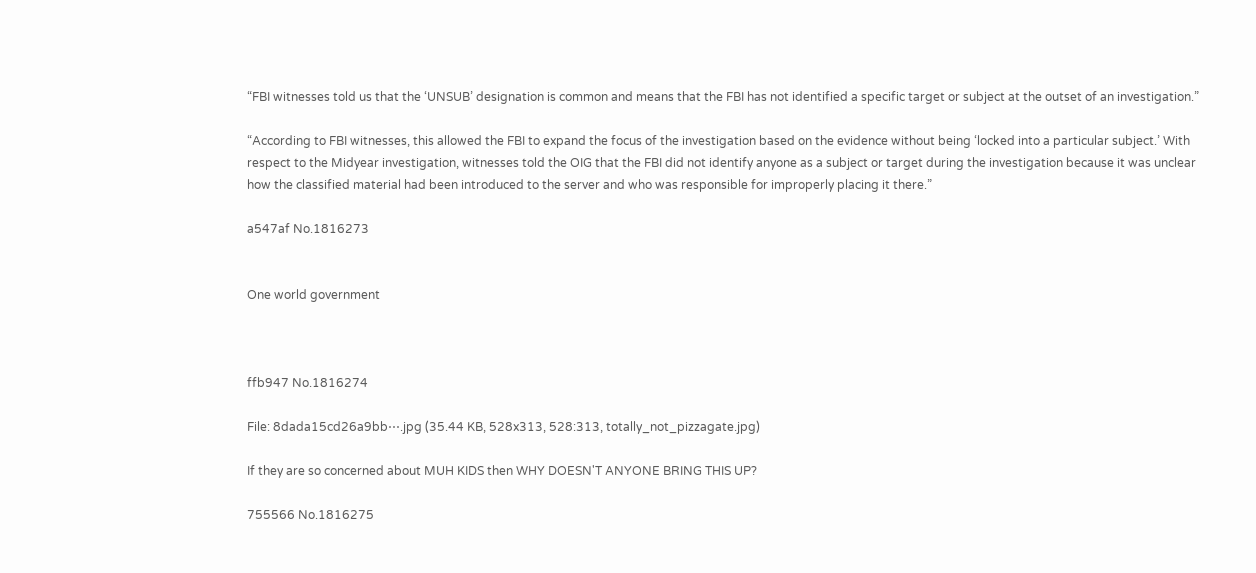“FBI witnesses told us that the ‘UNSUB’ designation is common and means that the FBI has not identified a specific target or subject at the outset of an investigation.”

“According to FBI witnesses, this allowed the FBI to expand the focus of the investigation based on the evidence without being ‘locked into a particular subject.’ With respect to the Midyear investigation, witnesses told the OIG that the FBI did not identify anyone as a subject or target during the investigation because it was unclear how the classified material had been introduced to the server and who was responsible for improperly placing it there.”

a547af No.1816273


One world government



ffb947 No.1816274

File: 8dada15cd26a9bb⋯.jpg (35.44 KB, 528x313, 528:313, totally_not_pizzagate.jpg)

If they are so concerned about MUH KIDS then WHY DOESN'T ANYONE BRING THIS UP?

755566 No.1816275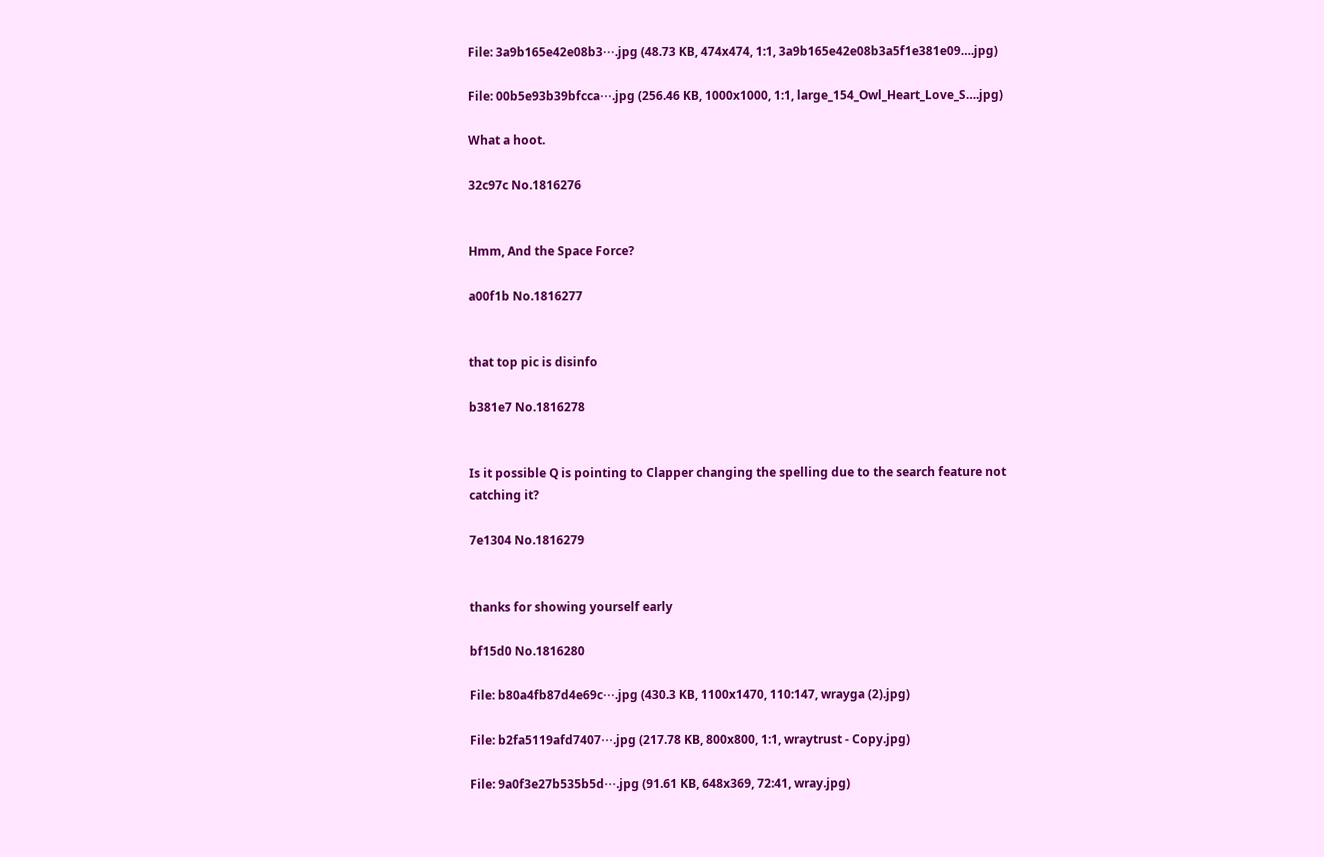File: 3a9b165e42e08b3⋯.jpg (48.73 KB, 474x474, 1:1, 3a9b165e42e08b3a5f1e381e09….jpg)

File: 00b5e93b39bfcca⋯.jpg (256.46 KB, 1000x1000, 1:1, large_154_Owl_Heart_Love_S….jpg)

What a hoot.

32c97c No.1816276


Hmm, And the Space Force?

a00f1b No.1816277


that top pic is disinfo

b381e7 No.1816278


Is it possible Q is pointing to Clapper changing the spelling due to the search feature not catching it?

7e1304 No.1816279


thanks for showing yourself early

bf15d0 No.1816280

File: b80a4fb87d4e69c⋯.jpg (430.3 KB, 1100x1470, 110:147, wrayga (2).jpg)

File: b2fa5119afd7407⋯.jpg (217.78 KB, 800x800, 1:1, wraytrust - Copy.jpg)

File: 9a0f3e27b535b5d⋯.jpg (91.61 KB, 648x369, 72:41, wray.jpg)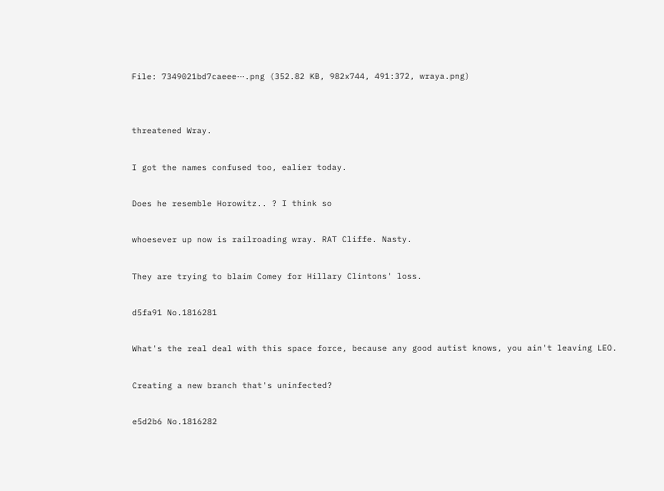File: 7349021bd7caeee⋯.png (352.82 KB, 982x744, 491:372, wraya.png)


threatened Wray.

I got the names confused too, ealier today.

Does he resemble Horowitz.. ? I think so

whoesever up now is railroading wray. RAT Cliffe. Nasty.

They are trying to blaim Comey for Hillary Clintons' loss.

d5fa91 No.1816281

What's the real deal with this space force, because any good autist knows, you ain't leaving LEO.

Creating a new branch that's uninfected?

e5d2b6 No.1816282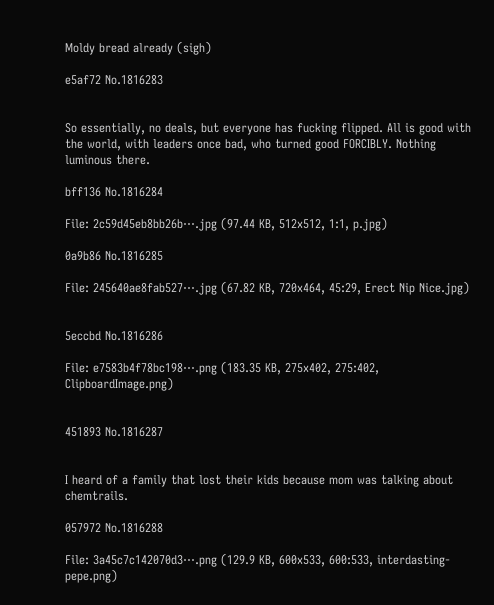Moldy bread already (sigh)

e5af72 No.1816283


So essentially, no deals, but everyone has fucking flipped. All is good with the world, with leaders once bad, who turned good FORCIBLY. Nothing luminous there.

bff136 No.1816284

File: 2c59d45eb8bb26b⋯.jpg (97.44 KB, 512x512, 1:1, p.jpg)

0a9b86 No.1816285

File: 245640ae8fab527⋯.jpg (67.82 KB, 720x464, 45:29, Erect Nip Nice.jpg)


5eccbd No.1816286

File: e7583b4f78bc198⋯.png (183.35 KB, 275x402, 275:402, ClipboardImage.png)


451893 No.1816287


I heard of a family that lost their kids because mom was talking about chemtrails.

057972 No.1816288

File: 3a45c7c142070d3⋯.png (129.9 KB, 600x533, 600:533, interdasting-pepe.png)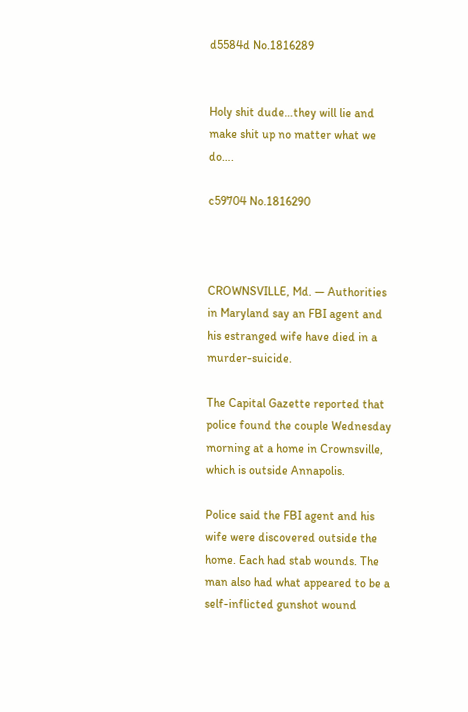d5584d No.1816289


Holy shit dude…they will lie and make shit up no matter what we do….

c59704 No.1816290



CROWNSVILLE, Md. — Authorities in Maryland say an FBI agent and his estranged wife have died in a murder-suicide.

The Capital Gazette reported that police found the couple Wednesday morning at a home in Crownsville, which is outside Annapolis.

Police said the FBI agent and his wife were discovered outside the home. Each had stab wounds. The man also had what appeared to be a self-inflicted gunshot wound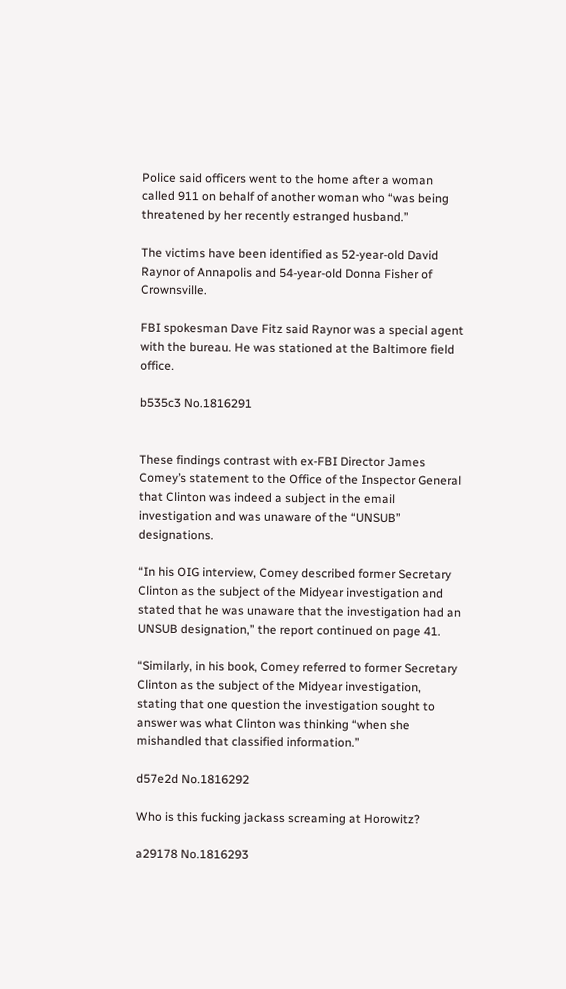Police said officers went to the home after a woman called 911 on behalf of another woman who “was being threatened by her recently estranged husband.”

The victims have been identified as 52-year-old David Raynor of Annapolis and 54-year-old Donna Fisher of Crownsville.

FBI spokesman Dave Fitz said Raynor was a special agent with the bureau. He was stationed at the Baltimore field office.

b535c3 No.1816291


These findings contrast with ex-FBI Director James Comey’s statement to the Office of the Inspector General that Clinton was indeed a subject in the email investigation and was unaware of the “UNSUB” designations.

“In his OIG interview, Comey described former Secretary Clinton as the subject of the Midyear investigation and stated that he was unaware that the investigation had an UNSUB designation,” the report continued on page 41.

“Similarly, in his book, Comey referred to former Secretary Clinton as the subject of the Midyear investigation, stating that one question the investigation sought to answer was what Clinton was thinking “when she mishandled that classified information.”

d57e2d No.1816292

Who is this fucking jackass screaming at Horowitz?

a29178 No.1816293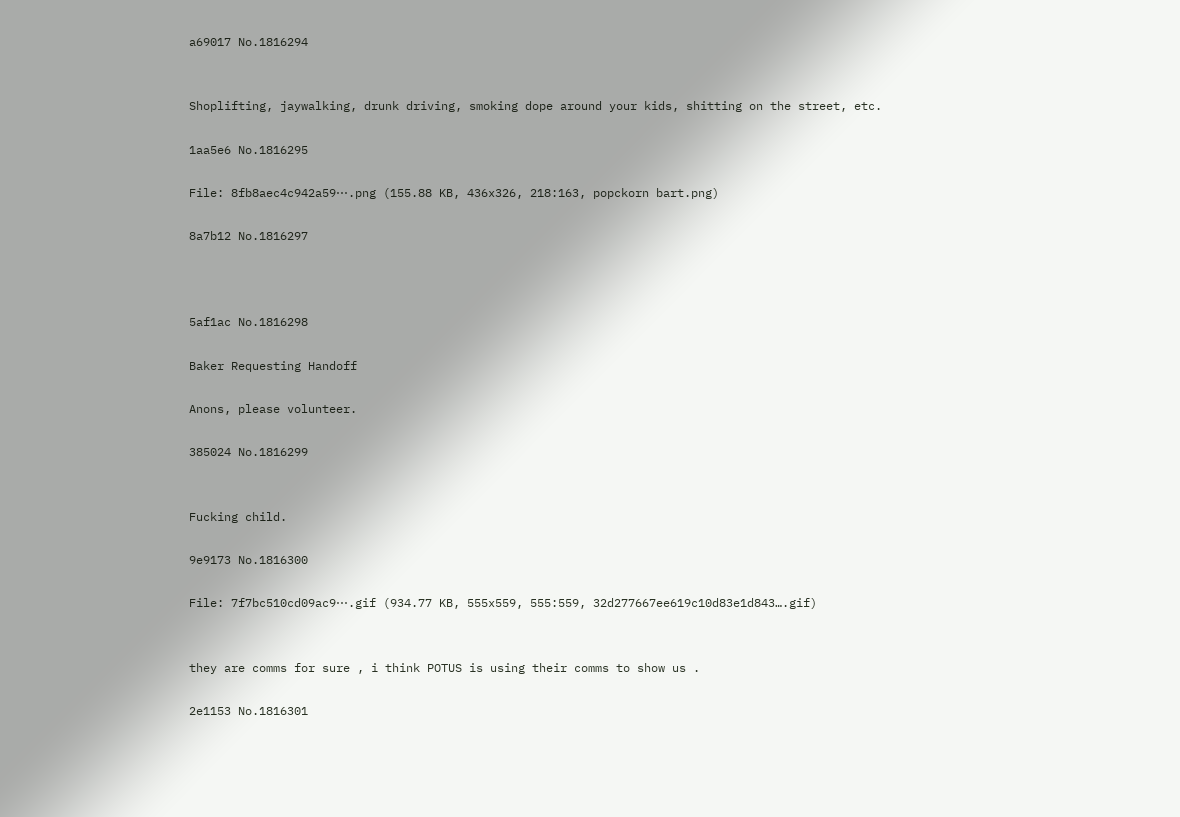a69017 No.1816294


Shoplifting, jaywalking, drunk driving, smoking dope around your kids, shitting on the street, etc.

1aa5e6 No.1816295

File: 8fb8aec4c942a59⋯.png (155.88 KB, 436x326, 218:163, popckorn bart.png)

8a7b12 No.1816297



5af1ac No.1816298

Baker Requesting Handoff

Anons, please volunteer.

385024 No.1816299


Fucking child.

9e9173 No.1816300

File: 7f7bc510cd09ac9⋯.gif (934.77 KB, 555x559, 555:559, 32d277667ee619c10d83e1d843….gif)


they are comms for sure , i think POTUS is using their comms to show us .

2e1153 No.1816301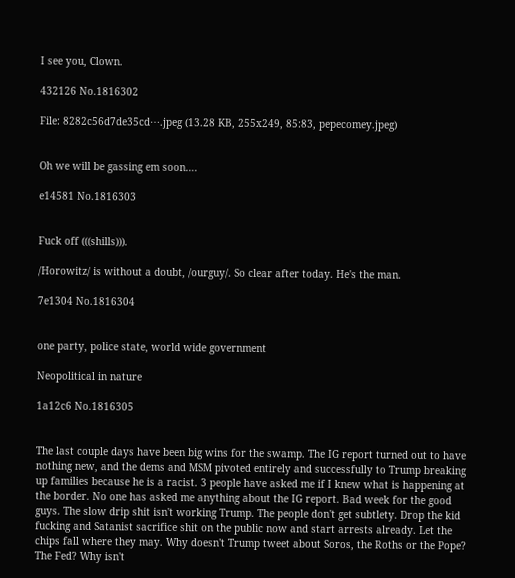I see you, Clown.

432126 No.1816302

File: 8282c56d7de35cd⋯.jpeg (13.28 KB, 255x249, 85:83, pepecomey.jpeg)


Oh we will be gassing em soon….

e14581 No.1816303


Fuck off (((shills))).

/Horowitz/ is without a doubt, /ourguy/. So clear after today. He's the man.

7e1304 No.1816304


one party, police state, world wide government

Neopolitical in nature

1a12c6 No.1816305


The last couple days have been big wins for the swamp. The IG report turned out to have nothing new, and the dems and MSM pivoted entirely and successfully to Trump breaking up families because he is a racist. 3 people have asked me if I knew what is happening at the border. No one has asked me anything about the IG report. Bad week for the good guys. The slow drip shit isn't working Trump. The people don't get subtlety. Drop the kid fucking and Satanist sacrifice shit on the public now and start arrests already. Let the chips fall where they may. Why doesn't Trump tweet about Soros, the Roths or the Pope? The Fed? Why isn't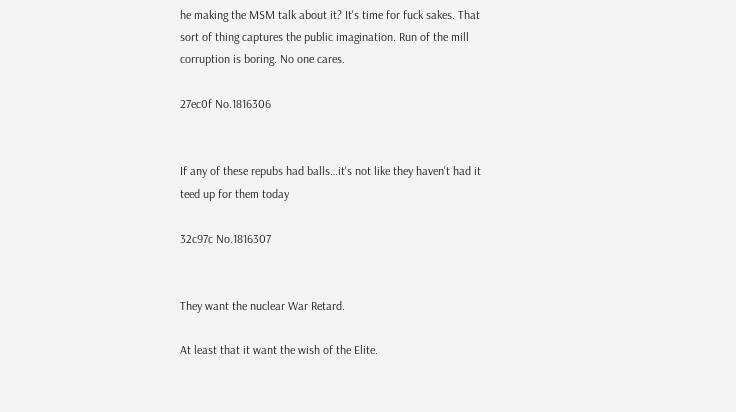he making the MSM talk about it? It's time for fuck sakes. That sort of thing captures the public imagination. Run of the mill corruption is boring. No one cares.

27ec0f No.1816306


If any of these repubs had balls…it's not like they haven't had it teed up for them today

32c97c No.1816307


They want the nuclear War Retard.

At least that it want the wish of the Elite.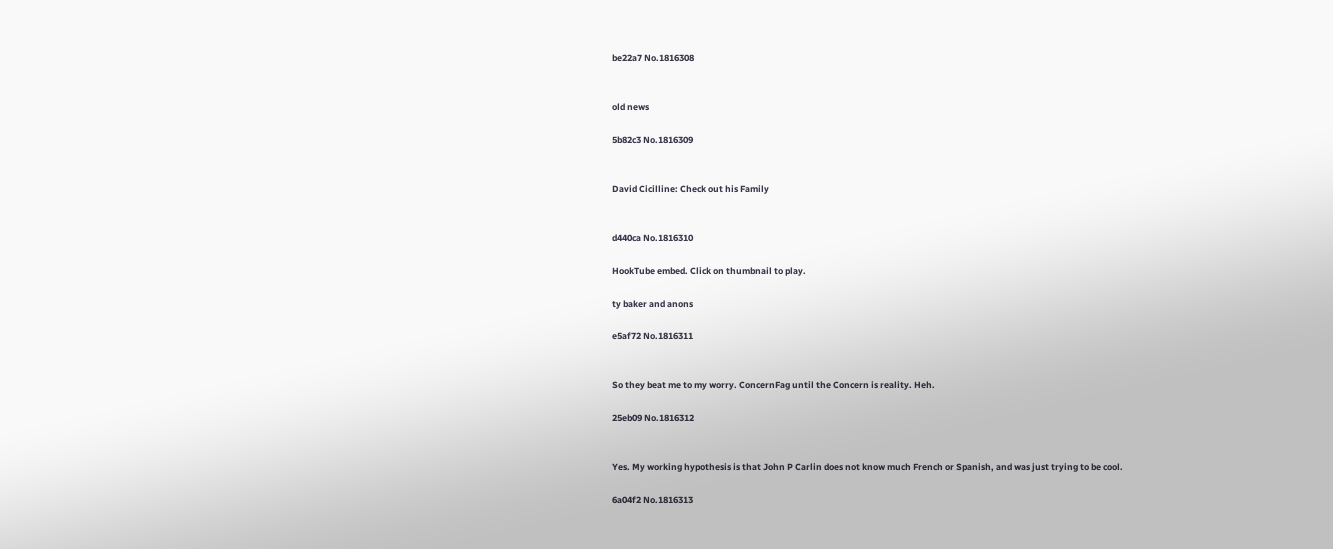be22a7 No.1816308


old news

5b82c3 No.1816309


David Cicilline: Check out his Family


d440ca No.1816310

HookTube embed. Click on thumbnail to play.

ty baker and anons

e5af72 No.1816311


So they beat me to my worry. ConcernFag until the Concern is reality. Heh.

25eb09 No.1816312


Yes. My working hypothesis is that John P Carlin does not know much French or Spanish, and was just trying to be cool.

6a04f2 No.1816313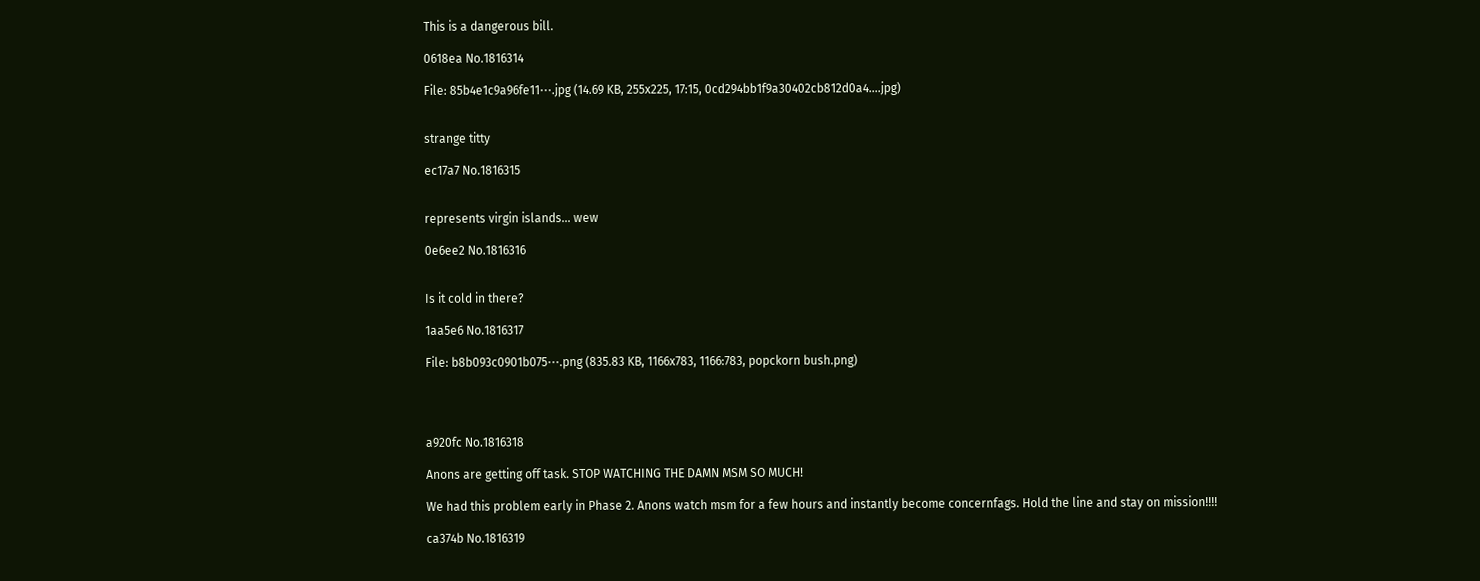This is a dangerous bill.

0618ea No.1816314

File: 85b4e1c9a96fe11⋯.jpg (14.69 KB, 255x225, 17:15, 0cd294bb1f9a30402cb812d0a4….jpg)


strange titty

ec17a7 No.1816315


represents virgin islands… wew

0e6ee2 No.1816316


Is it cold in there?

1aa5e6 No.1816317

File: b8b093c0901b075⋯.png (835.83 KB, 1166x783, 1166:783, popckorn bush.png)




a920fc No.1816318

Anons are getting off task. STOP WATCHING THE DAMN MSM SO MUCH!

We had this problem early in Phase 2. Anons watch msm for a few hours and instantly become concernfags. Hold the line and stay on mission!!!!

ca374b No.1816319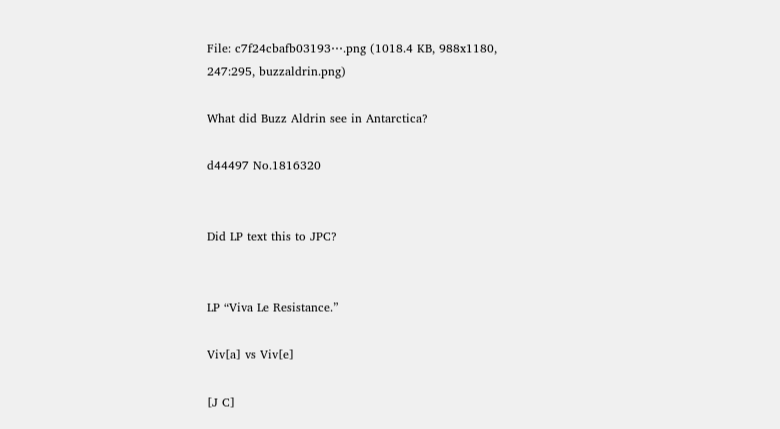File: c7f24cbafb03193⋯.png (1018.4 KB, 988x1180, 247:295, buzzaldrin.png)

What did Buzz Aldrin see in Antarctica?

d44497 No.1816320


Did LP text this to JPC?


LP “Viva Le Resistance.”

Viv[a] vs Viv[e]

[J C]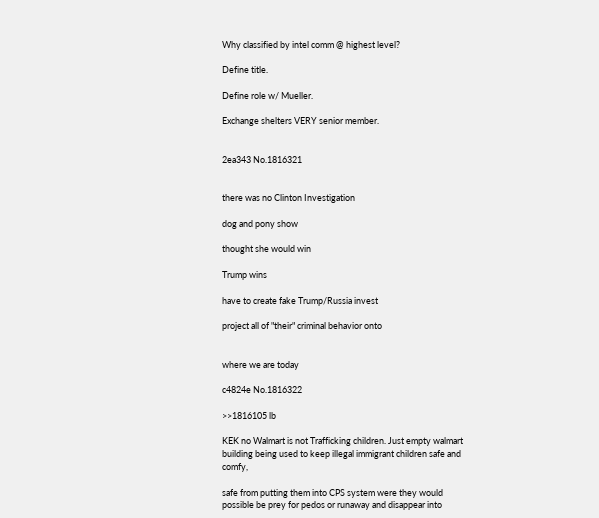Why classified by intel comm @ highest level?

Define title.

Define role w/ Mueller.

Exchange shelters VERY senior member.


2ea343 No.1816321


there was no Clinton Investigation

dog and pony show

thought she would win

Trump wins

have to create fake Trump/Russia invest

project all of "their" criminal behavior onto


where we are today

c4824e No.1816322

>>1816105 lb

KEK no Walmart is not Trafficking children. Just empty walmart building being used to keep illegal immigrant children safe and comfy,

safe from putting them into CPS system were they would possible be prey for pedos or runaway and disappear into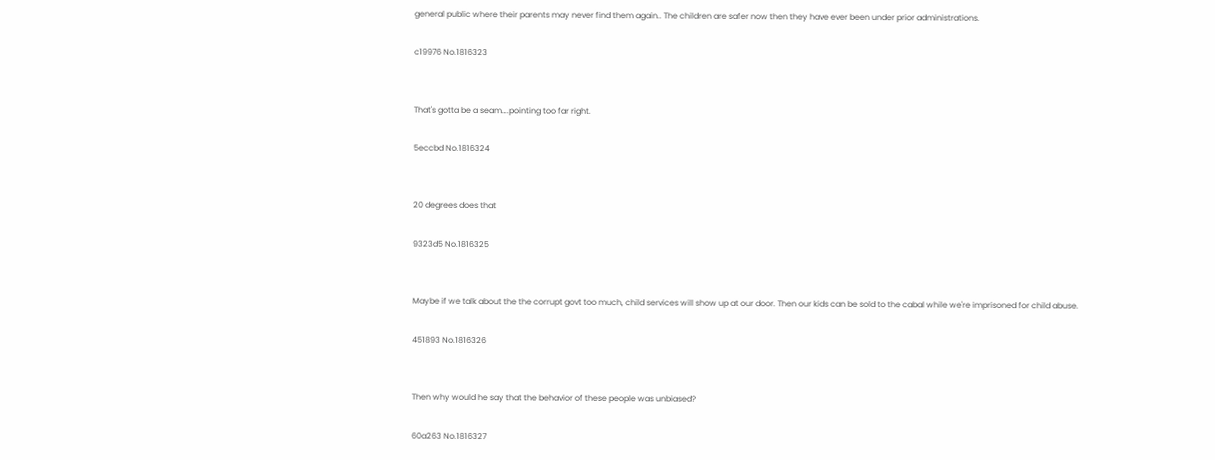general public where their parents may never find them again.. The children are safer now then they have ever been under prior administrations.

c19976 No.1816323


That's gotta be a seam….pointing too far right.

5eccbd No.1816324


20 degrees does that

9323d5 No.1816325


Maybe if we talk about the the corrupt govt too much, child services will show up at our door. Then our kids can be sold to the cabal while we're imprisoned for child abuse.

451893 No.1816326


Then why would he say that the behavior of these people was unbiased?

60a263 No.1816327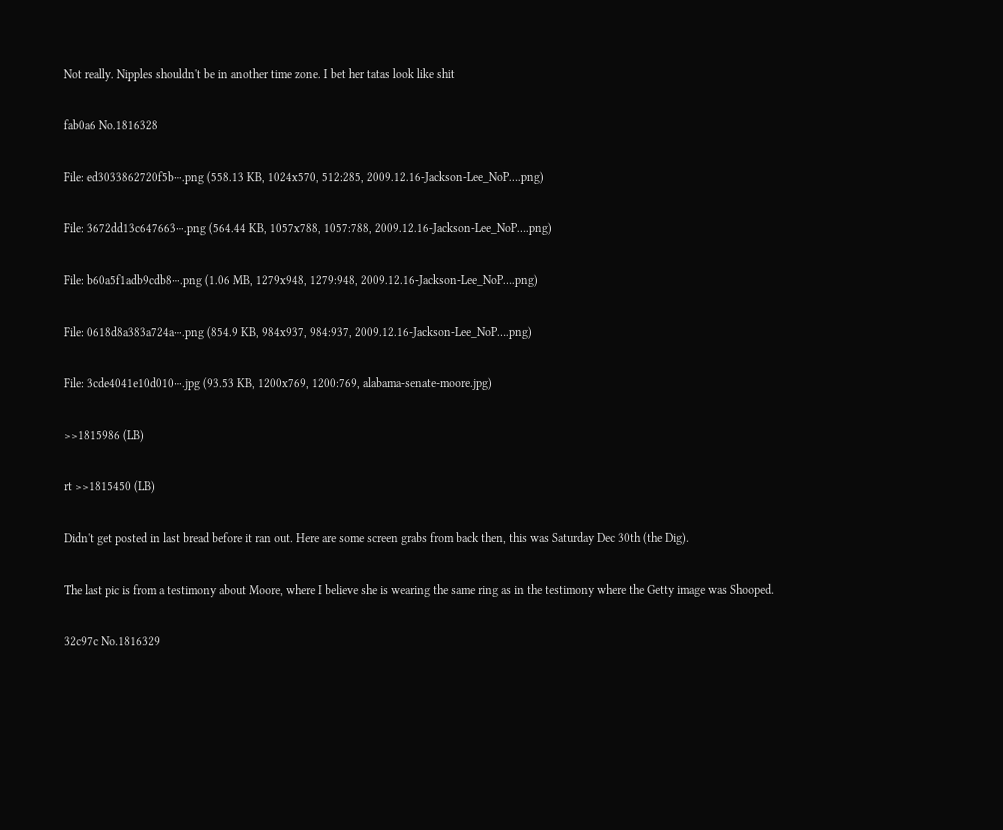Not really. Nipples shouldn't be in another time zone. I bet her tatas look like shit

fab0a6 No.1816328

File: ed3033862720f5b⋯.png (558.13 KB, 1024x570, 512:285, 2009.12.16-Jackson-Lee_NoP….png)

File: 3672dd13c647663⋯.png (564.44 KB, 1057x788, 1057:788, 2009.12.16-Jackson-Lee_NoP….png)

File: b60a5f1adb9cdb8⋯.png (1.06 MB, 1279x948, 1279:948, 2009.12.16-Jackson-Lee_NoP….png)

File: 0618d8a383a724a⋯.png (854.9 KB, 984x937, 984:937, 2009.12.16-Jackson-Lee_NoP….png)

File: 3cde4041e10d010⋯.jpg (93.53 KB, 1200x769, 1200:769, alabama-senate-moore.jpg)

>>1815986 (LB)

rt >>1815450 (LB)

Didn't get posted in last bread before it ran out. Here are some screen grabs from back then, this was Saturday Dec 30th (the Dig).

The last pic is from a testimony about Moore, where I believe she is wearing the same ring as in the testimony where the Getty image was Shooped.

32c97c No.1816329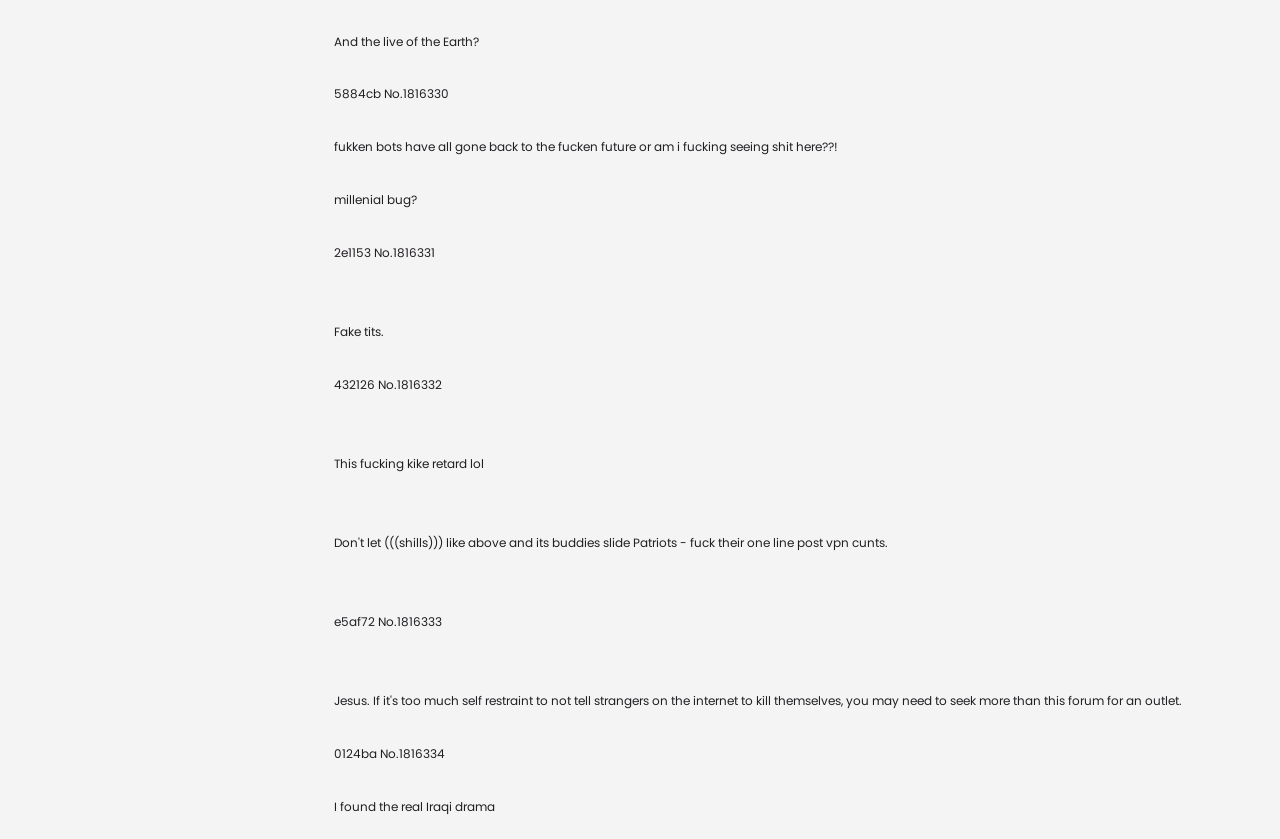And the live of the Earth?

5884cb No.1816330

fukken bots have all gone back to the fucken future or am i fucking seeing shit here??!

millenial bug?

2e1153 No.1816331


Fake tits.

432126 No.1816332


This fucking kike retard lol


Don't let (((shills))) like above and its buddies slide Patriots - fuck their one line post vpn cunts.


e5af72 No.1816333


Jesus. If it's too much self restraint to not tell strangers on the internet to kill themselves, you may need to seek more than this forum for an outlet.

0124ba No.1816334

I found the real Iraqi drama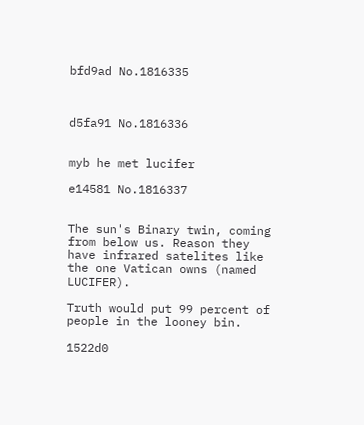bfd9ad No.1816335



d5fa91 No.1816336


myb he met lucifer

e14581 No.1816337


The sun's Binary twin, coming from below us. Reason they have infrared satelites like the one Vatican owns (named LUCIFER).

Truth would put 99 percent of people in the looney bin.

1522d0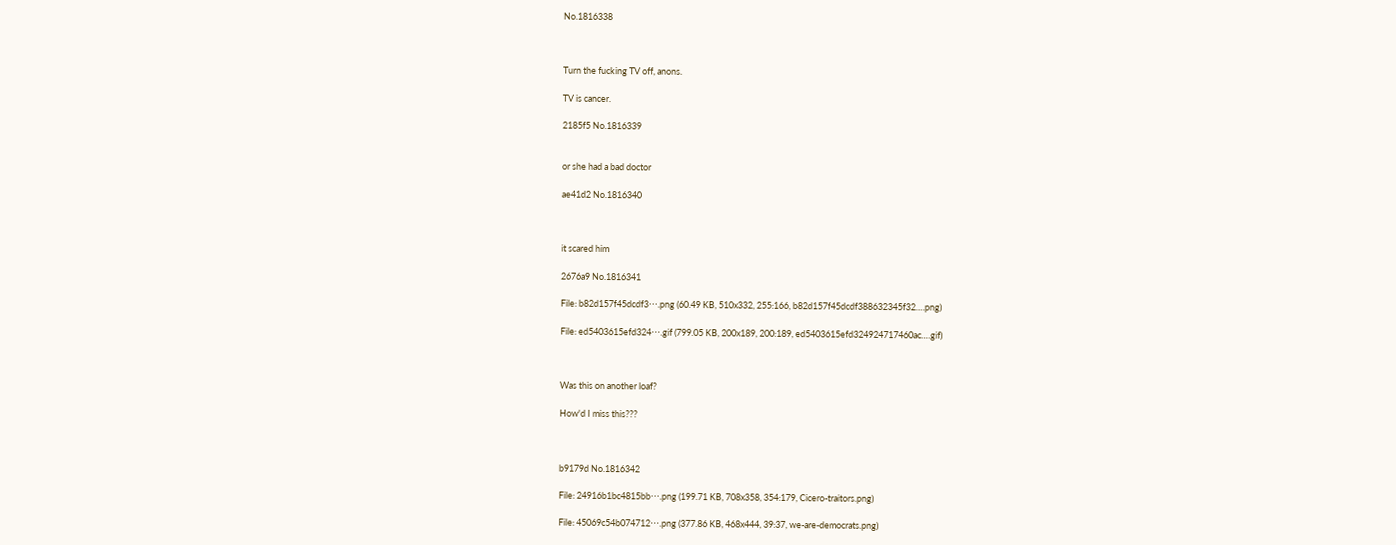No.1816338



Turn the fucking TV off, anons.

TV is cancer.

2185f5 No.1816339


or she had a bad doctor

ae41d2 No.1816340



it scared him

2676a9 No.1816341

File: b82d157f45dcdf3⋯.png (60.49 KB, 510x332, 255:166, b82d157f45dcdf388632345f32….png)

File: ed5403615efd324⋯.gif (799.05 KB, 200x189, 200:189, ed5403615efd324924717460ac….gif)



Was this on another loaf?

How'd I miss this???



b9179d No.1816342

File: 24916b1bc4815bb⋯.png (199.71 KB, 708x358, 354:179, Cicero-traitors.png)

File: 45069c54b074712⋯.png (377.86 KB, 468x444, 39:37, we-are-democrats.png)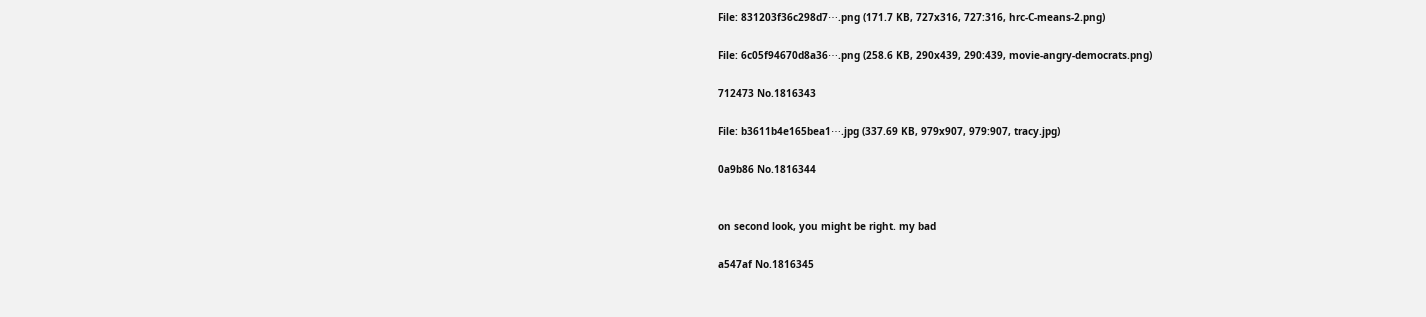File: 831203f36c298d7⋯.png (171.7 KB, 727x316, 727:316, hrc-C-means-2.png)

File: 6c05f94670d8a36⋯.png (258.6 KB, 290x439, 290:439, movie-angry-democrats.png)

712473 No.1816343

File: b3611b4e165bea1⋯.jpg (337.69 KB, 979x907, 979:907, tracy.jpg)

0a9b86 No.1816344


on second look, you might be right. my bad

a547af No.1816345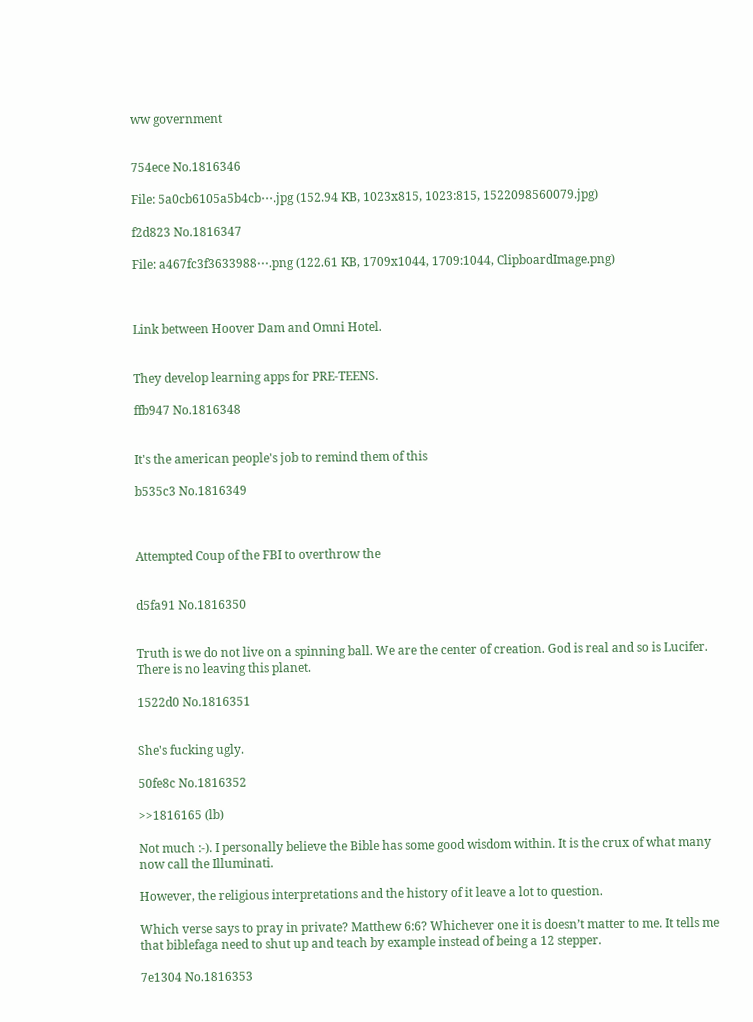ww government


754ece No.1816346

File: 5a0cb6105a5b4cb⋯.jpg (152.94 KB, 1023x815, 1023:815, 1522098560079.jpg)

f2d823 No.1816347

File: a467fc3f3633988⋯.png (122.61 KB, 1709x1044, 1709:1044, ClipboardImage.png)



Link between Hoover Dam and Omni Hotel.


They develop learning apps for PRE-TEENS.

ffb947 No.1816348


It's the american people's job to remind them of this

b535c3 No.1816349



Attempted Coup of the FBI to overthrow the


d5fa91 No.1816350


Truth is we do not live on a spinning ball. We are the center of creation. God is real and so is Lucifer. There is no leaving this planet.

1522d0 No.1816351


She's fucking ugly.

50fe8c No.1816352

>>1816165 (lb)

Not much :-). I personally believe the Bible has some good wisdom within. It is the crux of what many now call the Illuminati.

However, the religious interpretations and the history of it leave a lot to question.

Which verse says to pray in private? Matthew 6:6? Whichever one it is doesn’t matter to me. It tells me that biblefaga need to shut up and teach by example instead of being a 12 stepper.

7e1304 No.1816353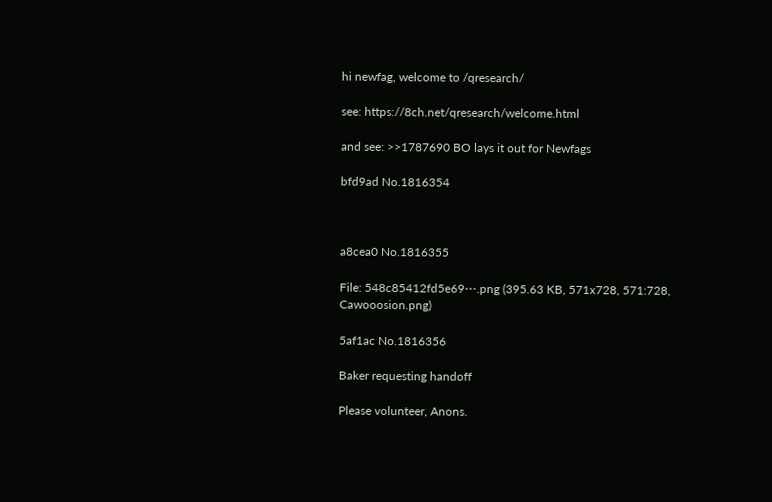hi newfag, welcome to /qresearch/

see: https://8ch.net/qresearch/welcome.html

and see: >>1787690 BO lays it out for Newfags

bfd9ad No.1816354



a8cea0 No.1816355

File: 548c85412fd5e69⋯.png (395.63 KB, 571x728, 571:728, Cawooosion.png)

5af1ac No.1816356

Baker requesting handoff

Please volunteer, Anons.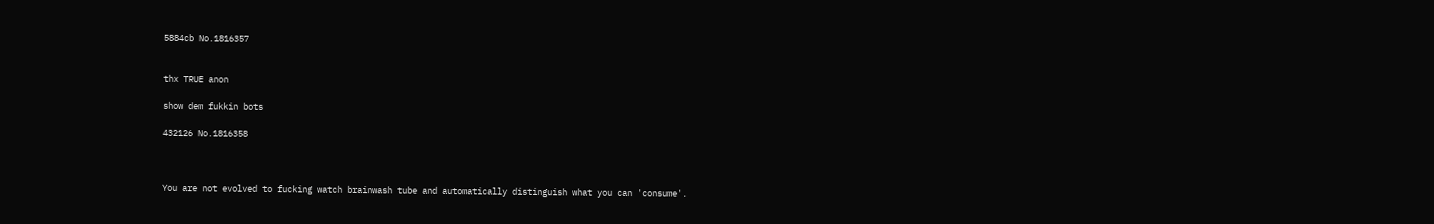5884cb No.1816357


thx TRUE anon

show dem fukkin bots

432126 No.1816358



You are not evolved to fucking watch brainwash tube and automatically distinguish what you can 'consume'.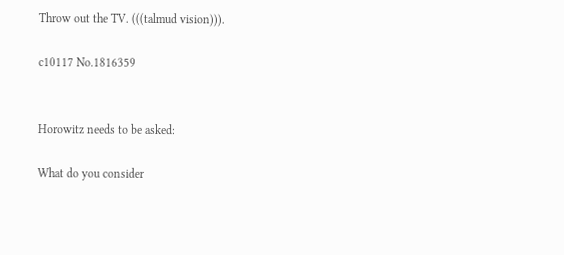Throw out the TV. (((talmud vision))).

c10117 No.1816359


Horowitz needs to be asked:

What do you consider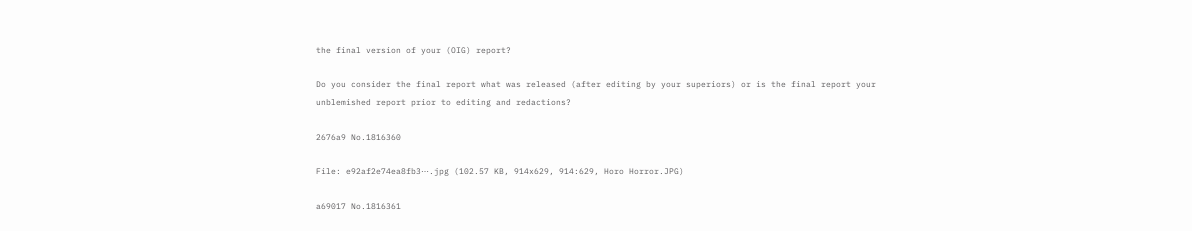the final version of your (OIG) report?

Do you consider the final report what was released (after editing by your superiors) or is the final report your unblemished report prior to editing and redactions?

2676a9 No.1816360

File: e92af2e74ea8fb3⋯.jpg (102.57 KB, 914x629, 914:629, Horo Horror.JPG)

a69017 No.1816361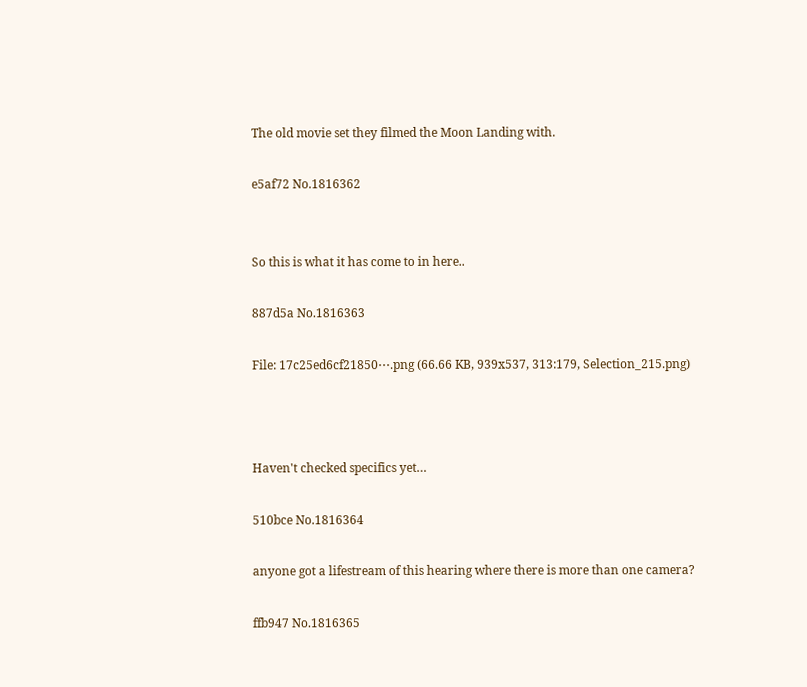The old movie set they filmed the Moon Landing with.

e5af72 No.1816362


So this is what it has come to in here..

887d5a No.1816363

File: 17c25ed6cf21850⋯.png (66.66 KB, 939x537, 313:179, Selection_215.png)



Haven't checked specifics yet…

510bce No.1816364

anyone got a lifestream of this hearing where there is more than one camera?

ffb947 No.1816365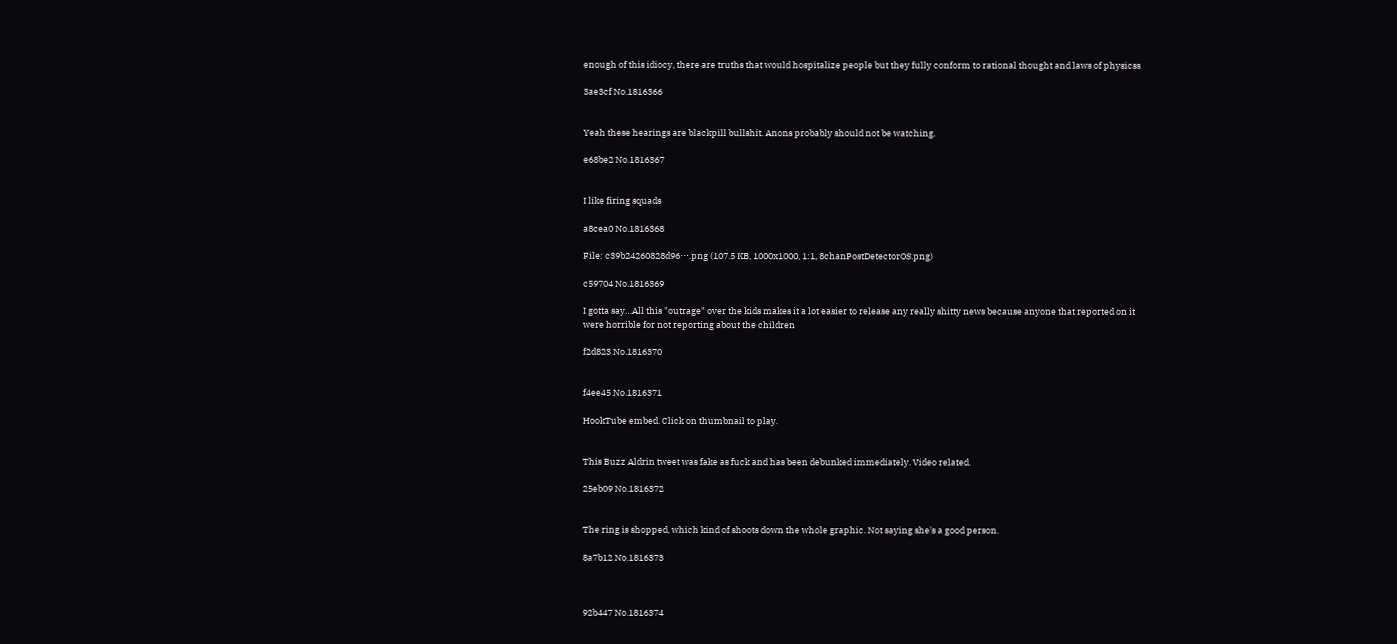enough of this idiocy, there are truths that would hospitalize people but they fully conform to rational thought and laws of physicss

3ae3cf No.1816366


Yeah these hearings are blackpill bullshit. Anons probably should not be watching.

e68be2 No.1816367


I like firing squads

a8cea0 No.1816368

File: c39b24260828d96⋯.png (107.5 KB, 1000x1000, 1:1, 8chanPostDetectorOS.png)

c59704 No.1816369

I gotta say…All this "outrage" over the kids makes it a lot easier to release any really shitty news because anyone that reported on it were horrible for not reporting about the children

f2d823 No.1816370


f4ee45 No.1816371

HookTube embed. Click on thumbnail to play.


This Buzz Aldrin tweet was fake as fuck and has been debunked immediately. Video related.

25eb09 No.1816372


The ring is shopped, which kind of shoots down the whole graphic. Not saying she's a good person.

8a7b12 No.1816373



92b447 No.1816374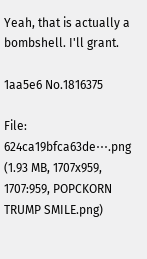Yeah, that is actually a bombshell. I'll grant.

1aa5e6 No.1816375

File: 624ca19bfca63de⋯.png (1.93 MB, 1707x959, 1707:959, POPCKORN TRUMP SMILE.png)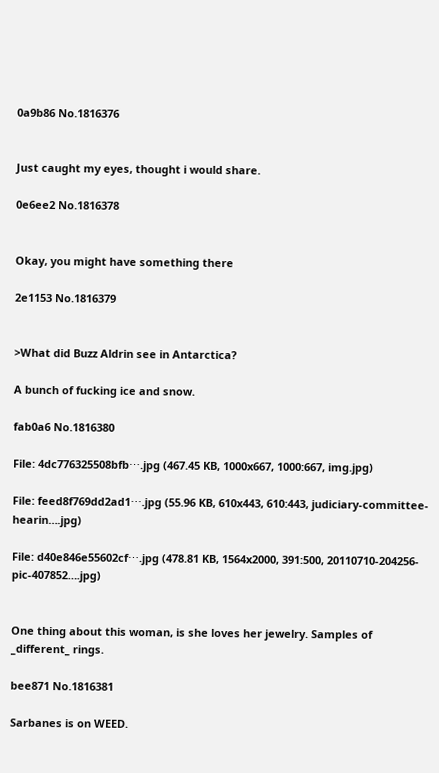0a9b86 No.1816376


Just caught my eyes, thought i would share.

0e6ee2 No.1816378


Okay, you might have something there

2e1153 No.1816379


>What did Buzz Aldrin see in Antarctica?

A bunch of fucking ice and snow.

fab0a6 No.1816380

File: 4dc776325508bfb⋯.jpg (467.45 KB, 1000x667, 1000:667, img.jpg)

File: feed8f769dd2ad1⋯.jpg (55.96 KB, 610x443, 610:443, judiciary-committee-hearin….jpg)

File: d40e846e55602cf⋯.jpg (478.81 KB, 1564x2000, 391:500, 20110710-204256-pic-407852….jpg)


One thing about this woman, is she loves her jewelry. Samples of _different_ rings.

bee871 No.1816381

Sarbanes is on WEED.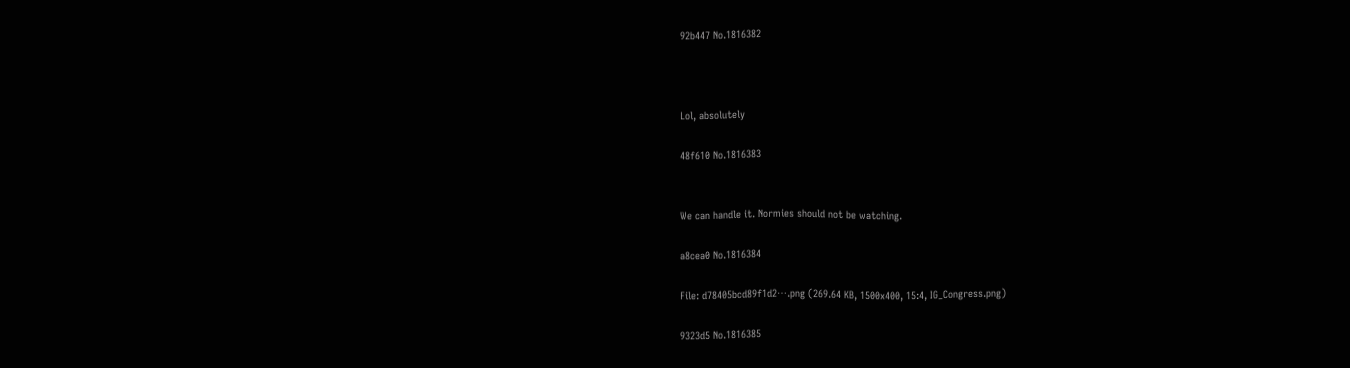92b447 No.1816382



Lol, absolutely

48f610 No.1816383


We can handle it. Normies should not be watching.

a8cea0 No.1816384

File: d78405bcd89f1d2⋯.png (269.64 KB, 1500x400, 15:4, IG_Congress.png)

9323d5 No.1816385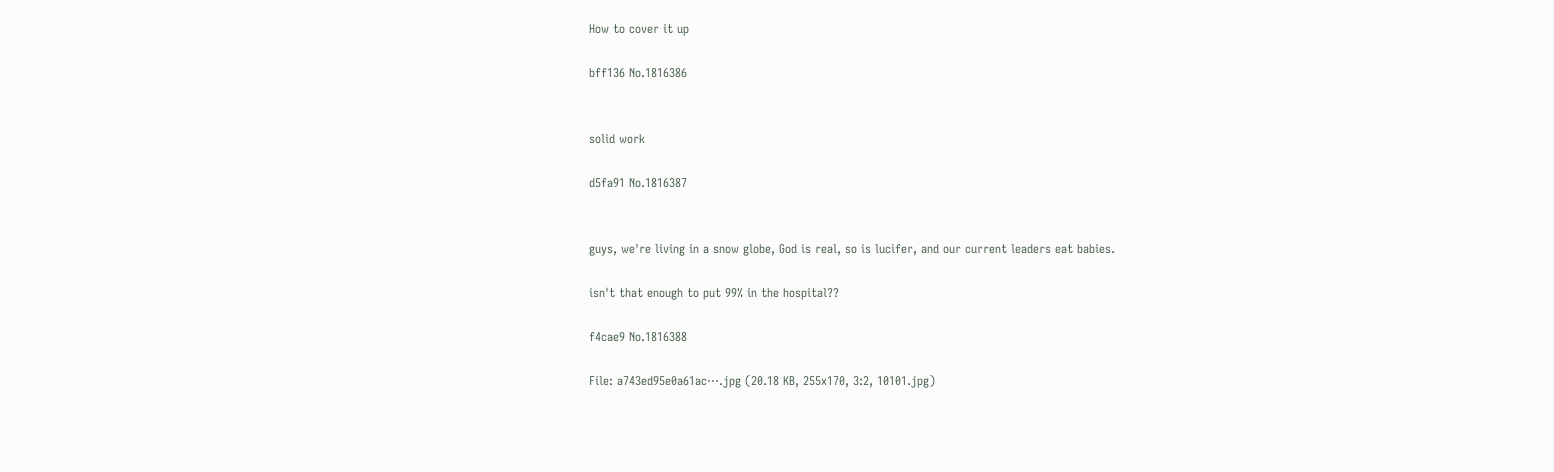How to cover it up

bff136 No.1816386


solid work

d5fa91 No.1816387


guys, we're living in a snow globe, God is real, so is lucifer, and our current leaders eat babies.

isn't that enough to put 99% in the hospital??

f4cae9 No.1816388

File: a743ed95e0a61ac⋯.jpg (20.18 KB, 255x170, 3:2, 10101.jpg)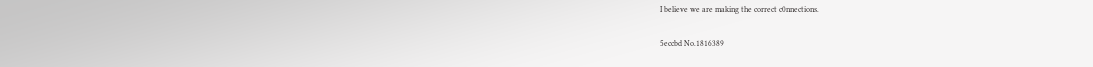I believe we are making the correct c0nnections.

5eccbd No.1816389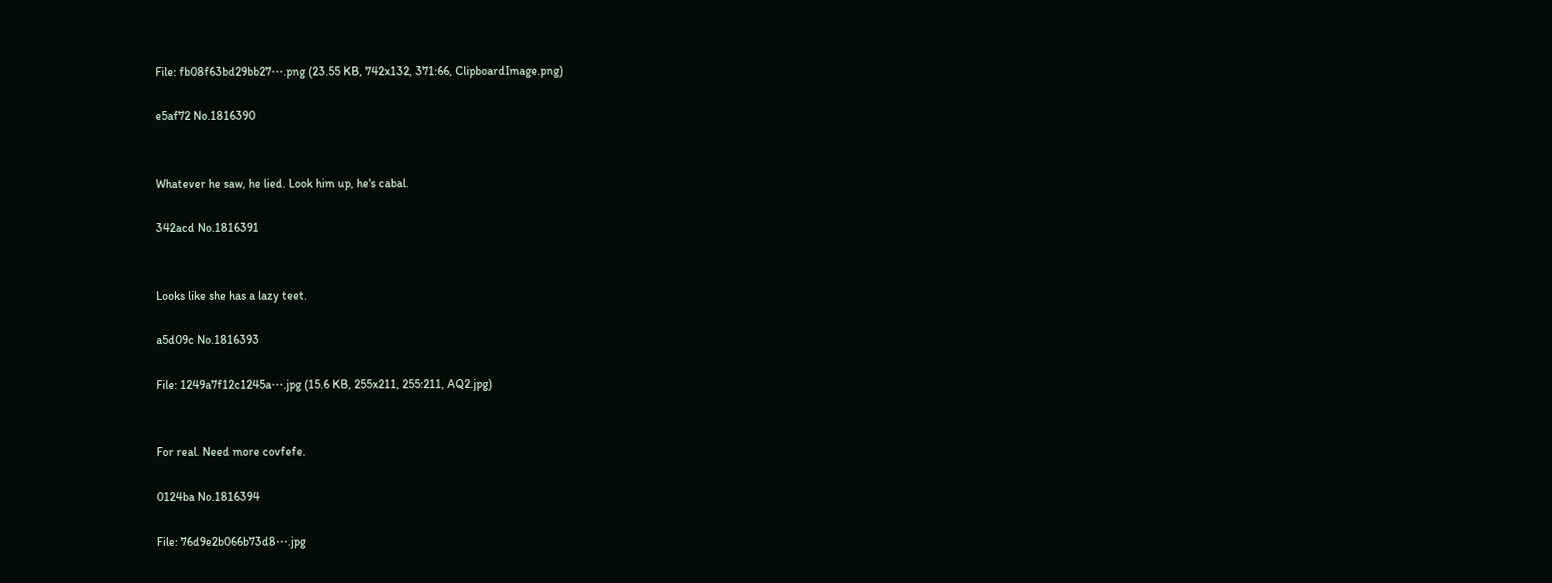File: fb08f63bd29bb27⋯.png (23.55 KB, 742x132, 371:66, ClipboardImage.png)

e5af72 No.1816390


Whatever he saw, he lied. Look him up, he's cabal.

342acd No.1816391


Looks like she has a lazy teet.

a5d09c No.1816393

File: 1249a7f12c1245a⋯.jpg (15.6 KB, 255x211, 255:211, AQ2.jpg)


For real. Need more covfefe.

0124ba No.1816394

File: 76d9e2b066b73d8⋯.jpg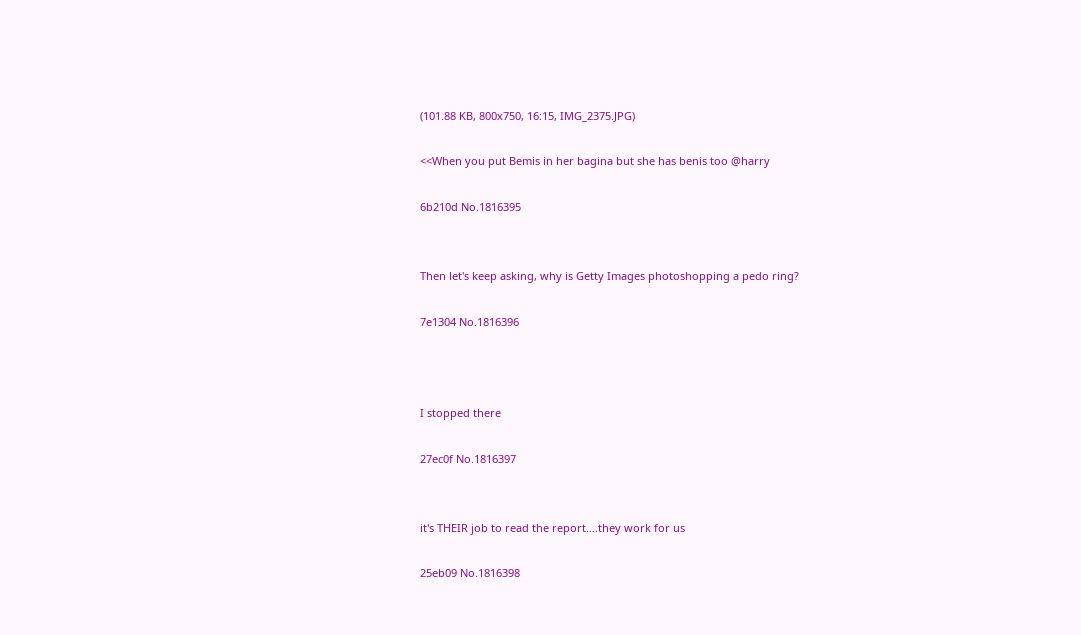(101.88 KB, 800x750, 16:15, IMG_2375.JPG)

<<When you put Bemis in her bagina but she has benis too @harry

6b210d No.1816395


Then let's keep asking, why is Getty Images photoshopping a pedo ring?

7e1304 No.1816396



I stopped there

27ec0f No.1816397


it's THEIR job to read the report….they work for us

25eb09 No.1816398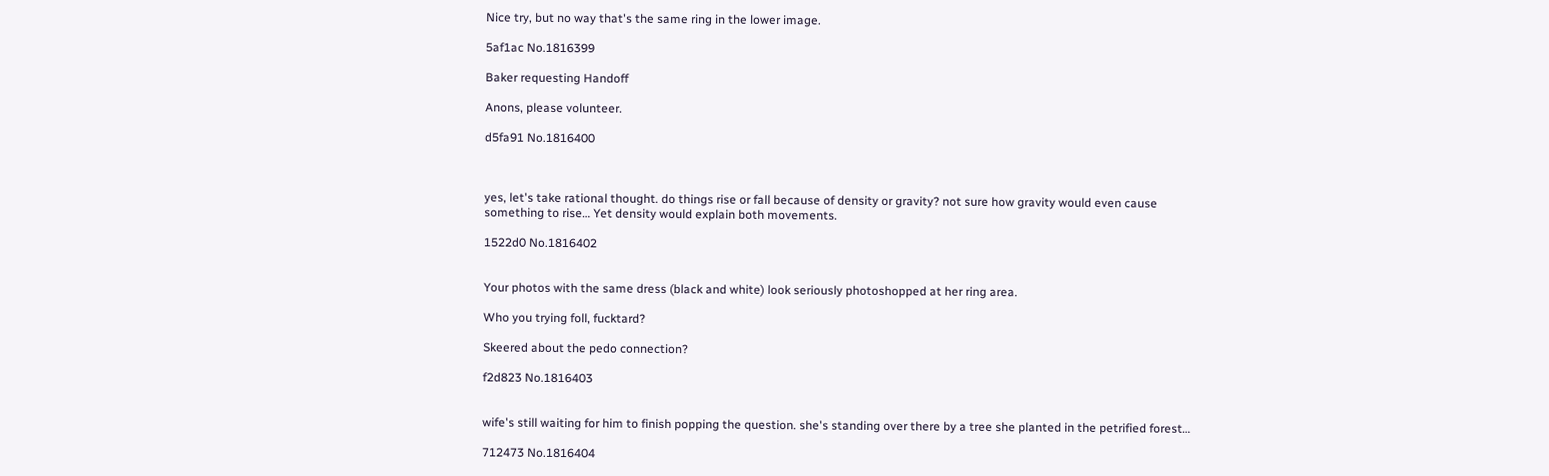Nice try, but no way that's the same ring in the lower image.

5af1ac No.1816399

Baker requesting Handoff

Anons, please volunteer.

d5fa91 No.1816400



yes, let's take rational thought. do things rise or fall because of density or gravity? not sure how gravity would even cause something to rise… Yet density would explain both movements.

1522d0 No.1816402


Your photos with the same dress (black and white) look seriously photoshopped at her ring area.

Who you trying foll, fucktard?

Skeered about the pedo connection?

f2d823 No.1816403


wife's still waiting for him to finish popping the question. she's standing over there by a tree she planted in the petrified forest…

712473 No.1816404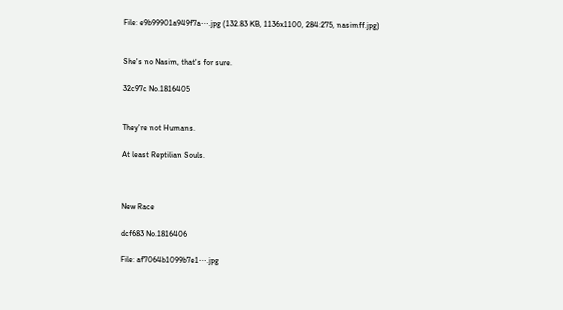File: e9b99901a949f7a⋯.jpg (132.83 KB, 1136x1100, 284:275, nasimff.jpg)


She's no Nasim, that's for sure.

32c97c No.1816405


They're not Humans.

At least Reptilian Souls.



New Race

dcf683 No.1816406

File: af7064b1099b7e1⋯.jpg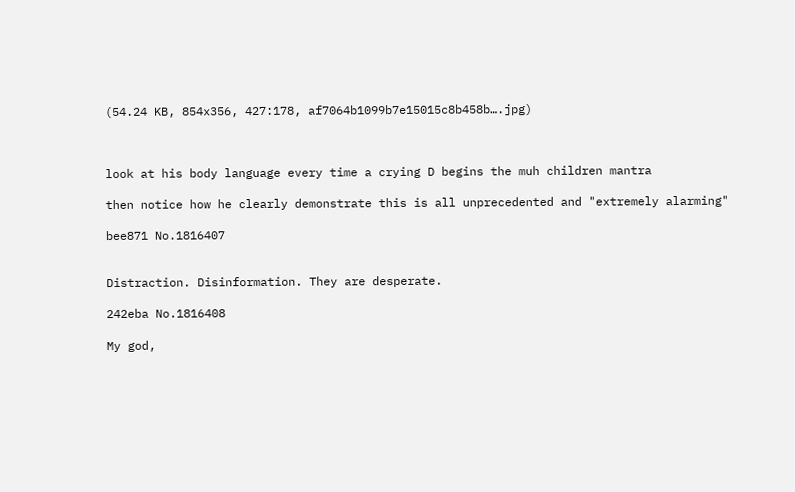(54.24 KB, 854x356, 427:178, af7064b1099b7e15015c8b458b….jpg)



look at his body language every time a crying D begins the muh children mantra

then notice how he clearly demonstrate this is all unprecedented and "extremely alarming"

bee871 No.1816407


Distraction. Disinformation. They are desperate.

242eba No.1816408

My god,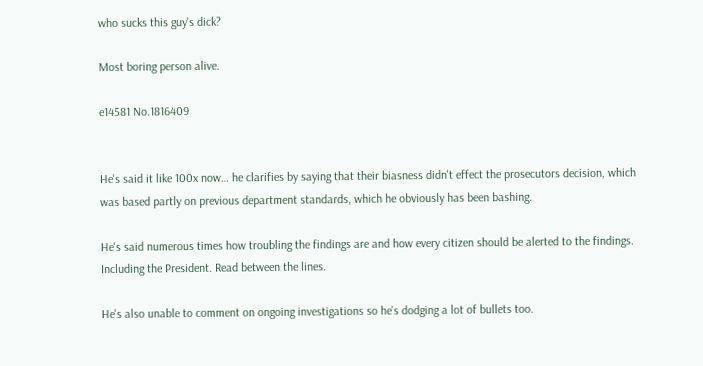who sucks this guy's dick?

Most boring person alive.

e14581 No.1816409


He's said it like 100x now… he clarifies by saying that their biasness didn't effect the prosecutors decision, which was based partly on previous department standards, which he obviously has been bashing.

He's said numerous times how troubling the findings are and how every citizen should be alerted to the findings. Including the President. Read between the lines.

He's also unable to comment on ongoing investigations so he's dodging a lot of bullets too.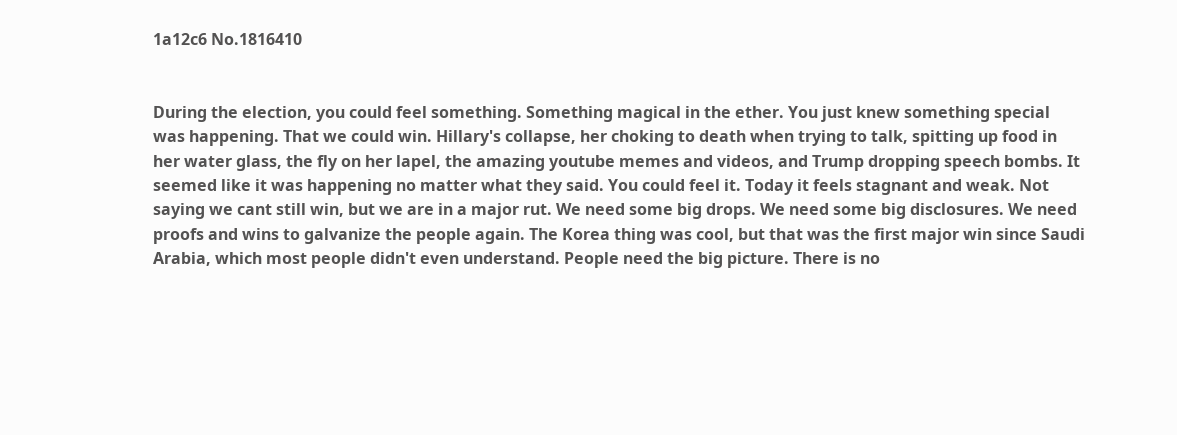1a12c6 No.1816410


During the election, you could feel something. Something magical in the ether. You just knew something special was happening. That we could win. Hillary's collapse, her choking to death when trying to talk, spitting up food in her water glass, the fly on her lapel, the amazing youtube memes and videos, and Trump dropping speech bombs. It seemed like it was happening no matter what they said. You could feel it. Today it feels stagnant and weak. Not saying we cant still win, but we are in a major rut. We need some big drops. We need some big disclosures. We need proofs and wins to galvanize the people again. The Korea thing was cool, but that was the first major win since Saudi Arabia, which most people didn't even understand. People need the big picture. There is no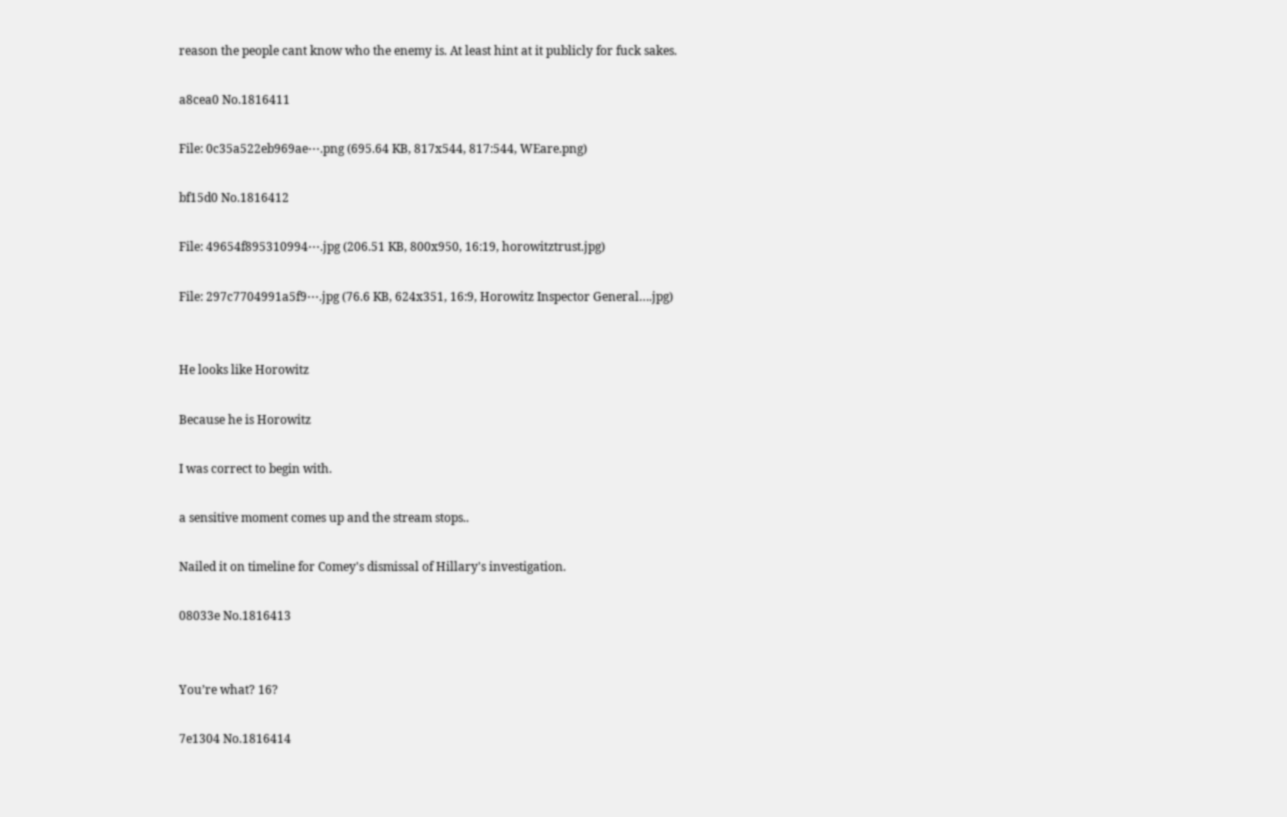reason the people cant know who the enemy is. At least hint at it publicly for fuck sakes.

a8cea0 No.1816411

File: 0c35a522eb969ae⋯.png (695.64 KB, 817x544, 817:544, WEare.png)

bf15d0 No.1816412

File: 49654f895310994⋯.jpg (206.51 KB, 800x950, 16:19, horowitztrust.jpg)

File: 297c7704991a5f9⋯.jpg (76.6 KB, 624x351, 16:9, Horowitz Inspector General….jpg)


He looks like Horowitz

Because he is Horowitz

I was correct to begin with.

a sensitive moment comes up and the stream stops..

Nailed it on timeline for Comey's dismissal of Hillary's investigation.

08033e No.1816413


You’re what? 16?

7e1304 No.1816414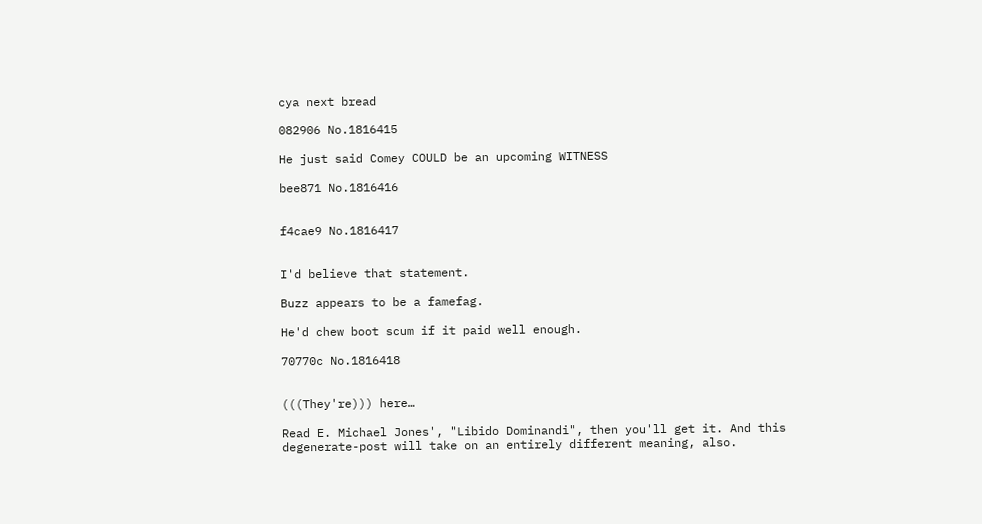cya next bread

082906 No.1816415

He just said Comey COULD be an upcoming WITNESS

bee871 No.1816416


f4cae9 No.1816417


I'd believe that statement.

Buzz appears to be a famefag.

He'd chew boot scum if it paid well enough.

70770c No.1816418


(((They're))) here…

Read E. Michael Jones', "Libido Dominandi", then you'll get it. And this degenerate-post will take on an entirely different meaning, also.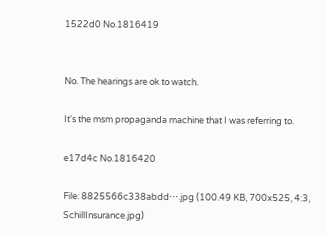1522d0 No.1816419


No. The hearings are ok to watch.

It's the msm propaganda machine that I was referring to.

e17d4c No.1816420

File: 8825566c338abdd⋯.jpg (100.49 KB, 700x525, 4:3, SchillInsurance.jpg)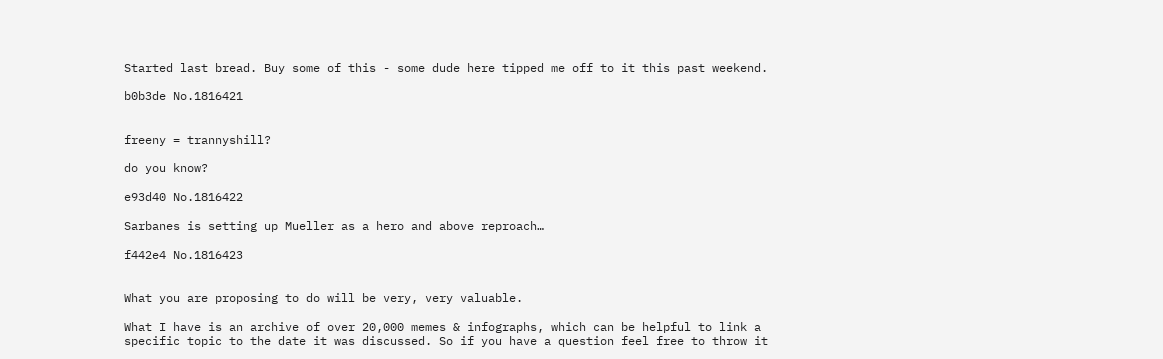Started last bread. Buy some of this - some dude here tipped me off to it this past weekend.

b0b3de No.1816421


freeny = trannyshill?

do you know?

e93d40 No.1816422

Sarbanes is setting up Mueller as a hero and above reproach…

f442e4 No.1816423


What you are proposing to do will be very, very valuable.

What I have is an archive of over 20,000 memes & infographs, which can be helpful to link a specific topic to the date it was discussed. So if you have a question feel free to throw it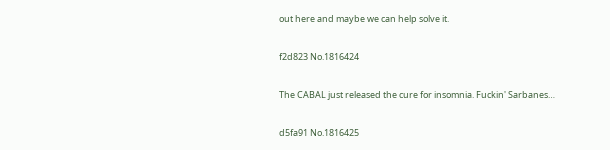out here and maybe we can help solve it.

f2d823 No.1816424

The CABAL just released the cure for insomnia. Fuckin' Sarbanes…

d5fa91 No.1816425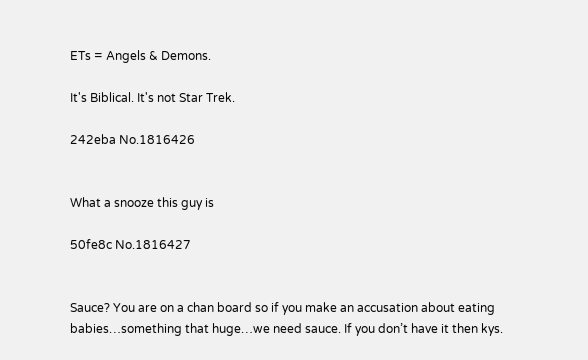ETs = Angels & Demons.

It's Biblical. It's not Star Trek.

242eba No.1816426


What a snooze this guy is

50fe8c No.1816427


Sauce? You are on a chan board so if you make an accusation about eating babies…something that huge…we need sauce. If you don’t have it then kys.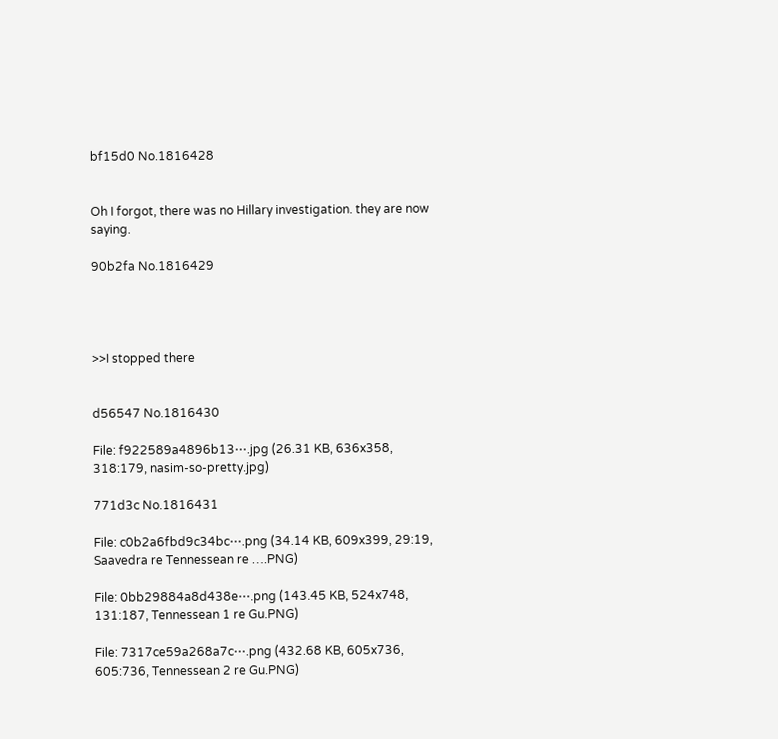bf15d0 No.1816428


Oh I forgot, there was no Hillary investigation. they are now saying.

90b2fa No.1816429




>>I stopped there


d56547 No.1816430

File: f922589a4896b13⋯.jpg (26.31 KB, 636x358, 318:179, nasim-so-pretty.jpg)

771d3c No.1816431

File: c0b2a6fbd9c34bc⋯.png (34.14 KB, 609x399, 29:19, Saavedra re Tennessean re ….PNG)

File: 0bb29884a8d438e⋯.png (143.45 KB, 524x748, 131:187, Tennessean 1 re Gu.PNG)

File: 7317ce59a268a7c⋯.png (432.68 KB, 605x736, 605:736, Tennessean 2 re Gu.PNG)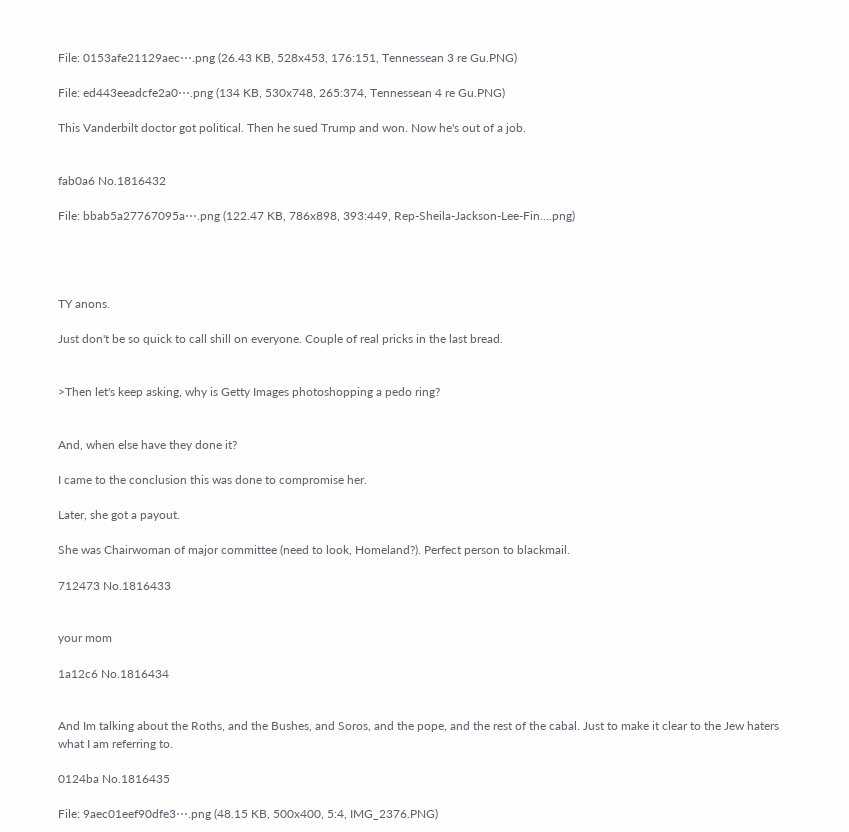File: 0153afe21129aec⋯.png (26.43 KB, 528x453, 176:151, Tennessean 3 re Gu.PNG)

File: ed443eeadcfe2a0⋯.png (134 KB, 530x748, 265:374, Tennessean 4 re Gu.PNG)

This Vanderbilt doctor got political. Then he sued Trump and won. Now he's out of a job.


fab0a6 No.1816432

File: bbab5a27767095a⋯.png (122.47 KB, 786x898, 393:449, Rep-Sheila-Jackson-Lee-Fin….png)




TY anons.

Just don't be so quick to call shill on everyone. Couple of real pricks in the last bread.


>Then let's keep asking, why is Getty Images photoshopping a pedo ring?


And, when else have they done it?

I came to the conclusion this was done to compromise her.

Later, she got a payout.

She was Chairwoman of major committee (need to look, Homeland?). Perfect person to blackmail.

712473 No.1816433


your mom

1a12c6 No.1816434


And Im talking about the Roths, and the Bushes, and Soros, and the pope, and the rest of the cabal. Just to make it clear to the Jew haters what I am referring to.

0124ba No.1816435

File: 9aec01eef90dfe3⋯.png (48.15 KB, 500x400, 5:4, IMG_2376.PNG)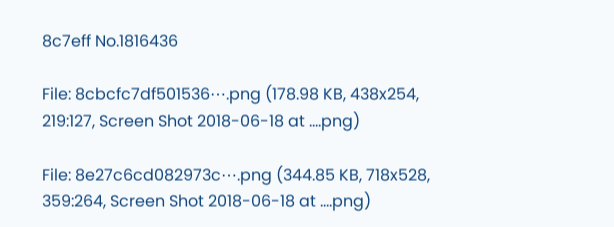8c7eff No.1816436

File: 8cbcfc7df501536⋯.png (178.98 KB, 438x254, 219:127, Screen Shot 2018-06-18 at ….png)

File: 8e27c6cd082973c⋯.png (344.85 KB, 718x528, 359:264, Screen Shot 2018-06-18 at ….png)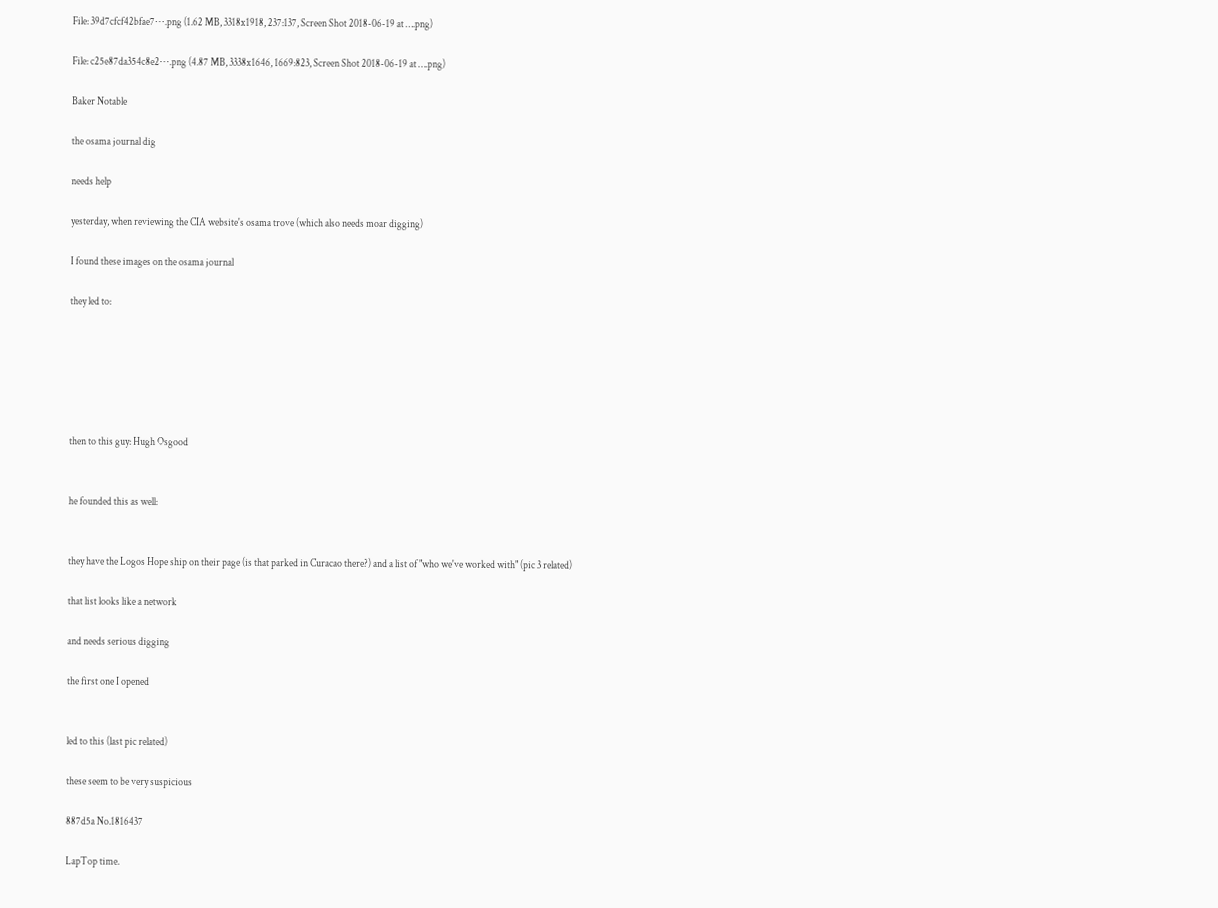File: 39d7cfcf42bfae7⋯.png (1.62 MB, 3318x1918, 237:137, Screen Shot 2018-06-19 at ….png)

File: c25e87da354c8e2⋯.png (4.87 MB, 3338x1646, 1669:823, Screen Shot 2018-06-19 at ….png)

Baker Notable

the osama journal dig

needs help

yesterday, when reviewing the CIA website's osama trove (which also needs moar digging)

I found these images on the osama journal

they led to:






then to this guy: Hugh Osgood


he founded this as well:


they have the Logos Hope ship on their page (is that parked in Curacao there?) and a list of "who we've worked with" (pic 3 related)

that list looks like a network

and needs serious digging

the first one I opened


led to this (last pic related)

these seem to be very suspicious

887d5a No.1816437

LapTop time.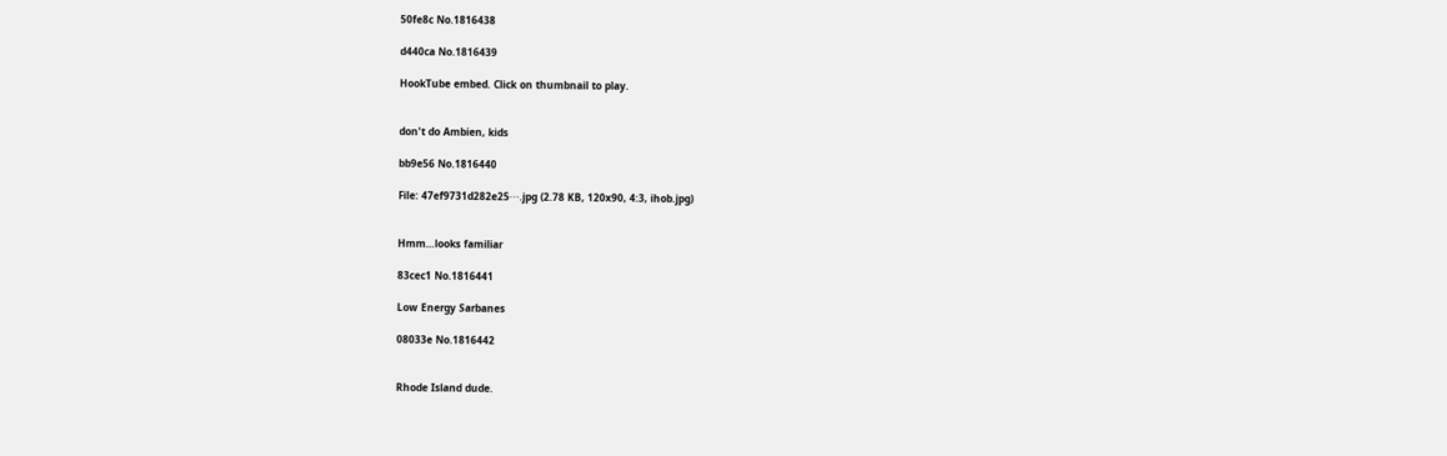50fe8c No.1816438

d440ca No.1816439

HookTube embed. Click on thumbnail to play.


don't do Ambien, kids

bb9e56 No.1816440

File: 47ef9731d282e25⋯.jpg (2.78 KB, 120x90, 4:3, ihob.jpg)


Hmm…looks familiar

83cec1 No.1816441

Low Energy Sarbanes

08033e No.1816442


Rhode Island dude.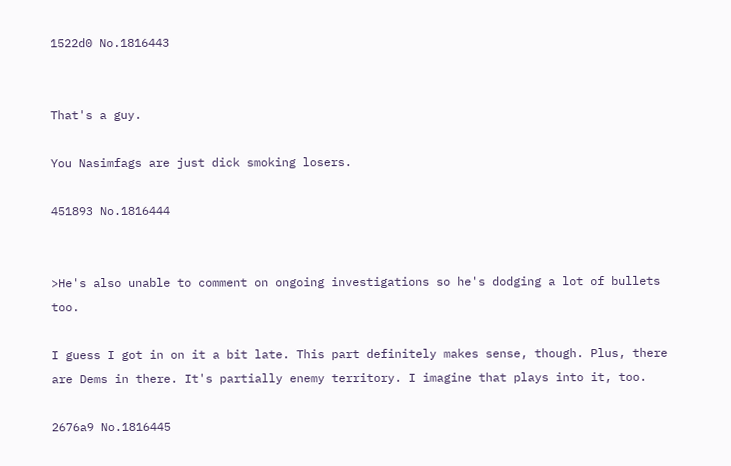1522d0 No.1816443


That's a guy.

You Nasimfags are just dick smoking losers.

451893 No.1816444


>He's also unable to comment on ongoing investigations so he's dodging a lot of bullets too.

I guess I got in on it a bit late. This part definitely makes sense, though. Plus, there are Dems in there. It's partially enemy territory. I imagine that plays into it, too.

2676a9 No.1816445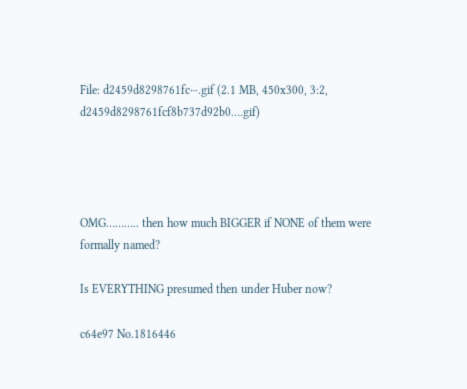File: d2459d8298761fc⋯.gif (2.1 MB, 450x300, 3:2, d2459d8298761fcf8b737d92b0….gif)




OMG……….. then how much BIGGER if NONE of them were formally named?

Is EVERYTHING presumed then under Huber now?

c64e97 No.1816446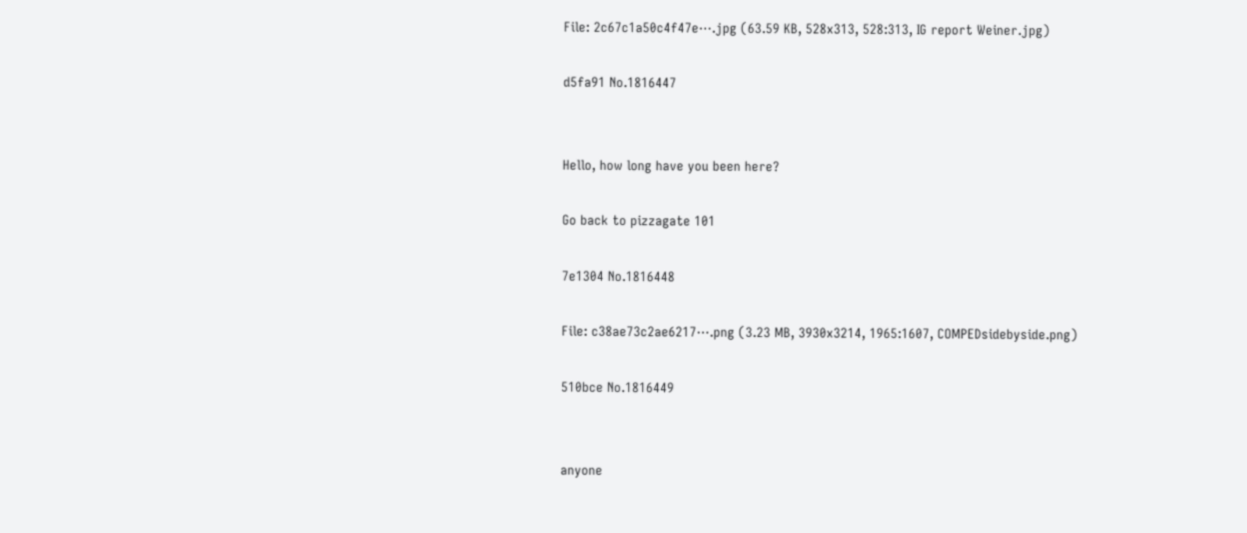File: 2c67c1a50c4f47e⋯.jpg (63.59 KB, 528x313, 528:313, IG report Weiner.jpg)

d5fa91 No.1816447


Hello, how long have you been here?

Go back to pizzagate 101

7e1304 No.1816448

File: c38ae73c2ae6217⋯.png (3.23 MB, 3930x3214, 1965:1607, COMPEDsidebyside.png)

510bce No.1816449


anyone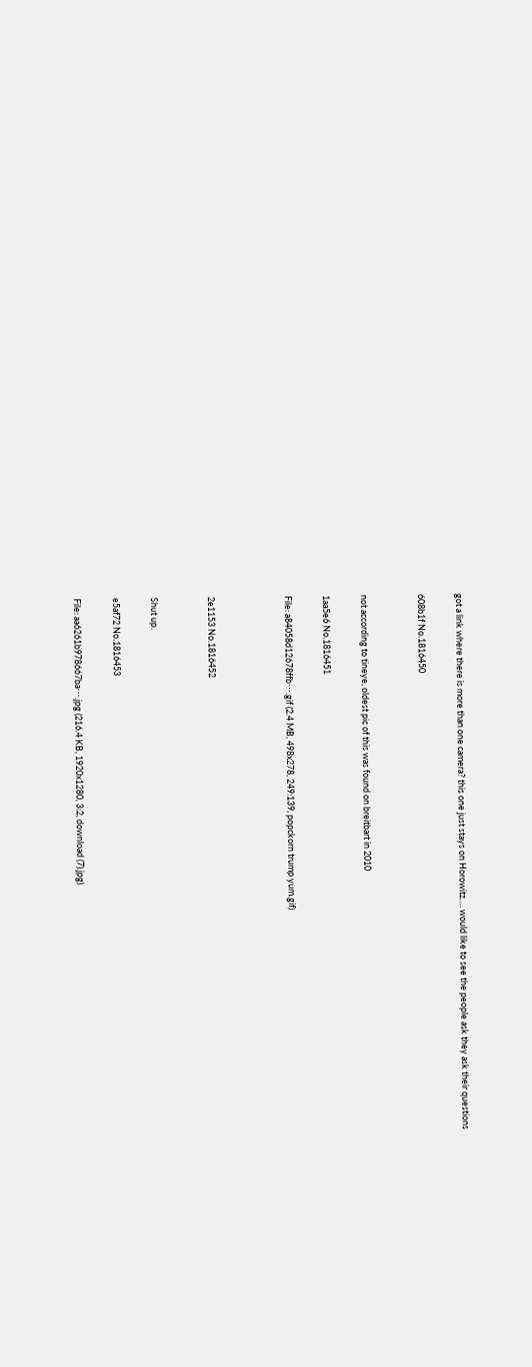got a link where there is more than one camera? this one just stays on Horowitz…. would like to see the people ask they ask their questions

608b1f No.1816450


not according to tineye, oldest pic of this was found on breitbart in 2010

1aa5e6 No.1816451

File: a84058d12678ffb⋯.gif (2.4 MB, 498x278, 249:139, popckorn trump yum.gif)



2e1153 No.1816452


Shut up.

e5af72 No.1816453

File: aa6261b978667ba⋯.jpg (216.4 KB, 1920x1280, 3:2, download (7).jpg)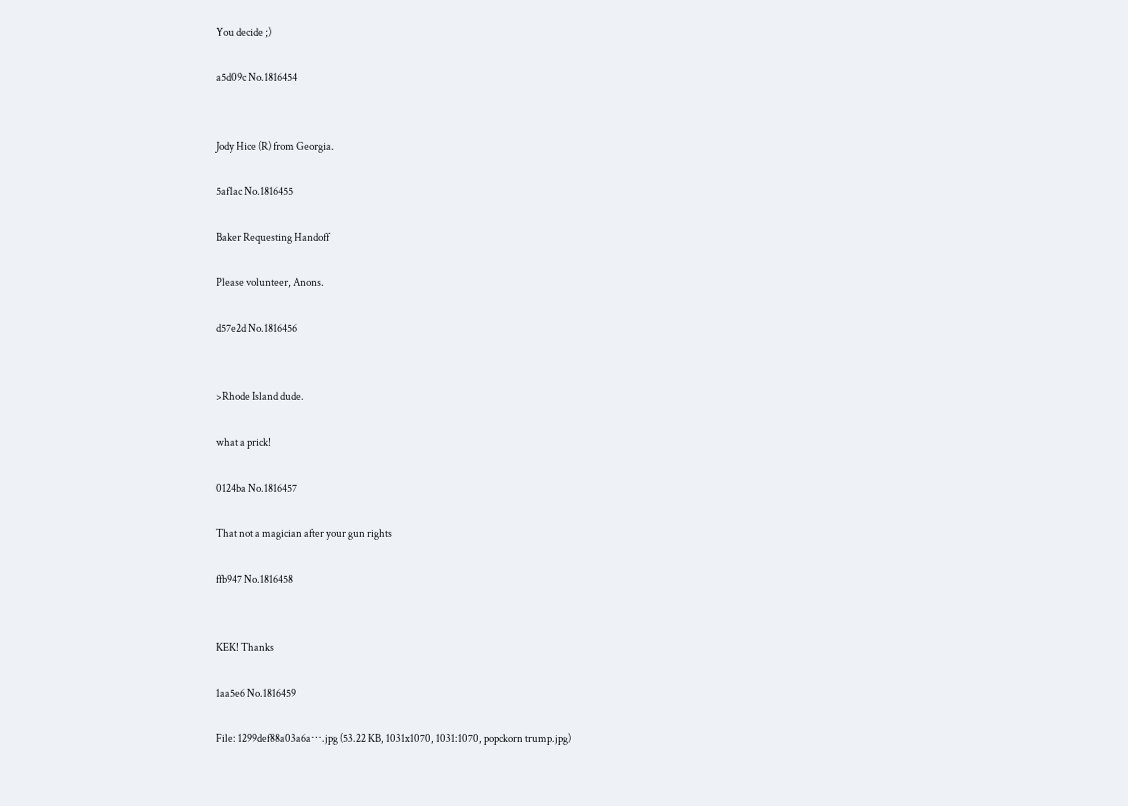You decide ;)

a5d09c No.1816454


Jody Hice (R) from Georgia.

5af1ac No.1816455

Baker Requesting Handoff

Please volunteer, Anons.

d57e2d No.1816456


>Rhode Island dude.

what a prick!

0124ba No.1816457

That not a magician after your gun rights

ffb947 No.1816458


KEK! Thanks

1aa5e6 No.1816459

File: 1299def88a03a6a⋯.jpg (53.22 KB, 1031x1070, 1031:1070, popckorn trump.jpg)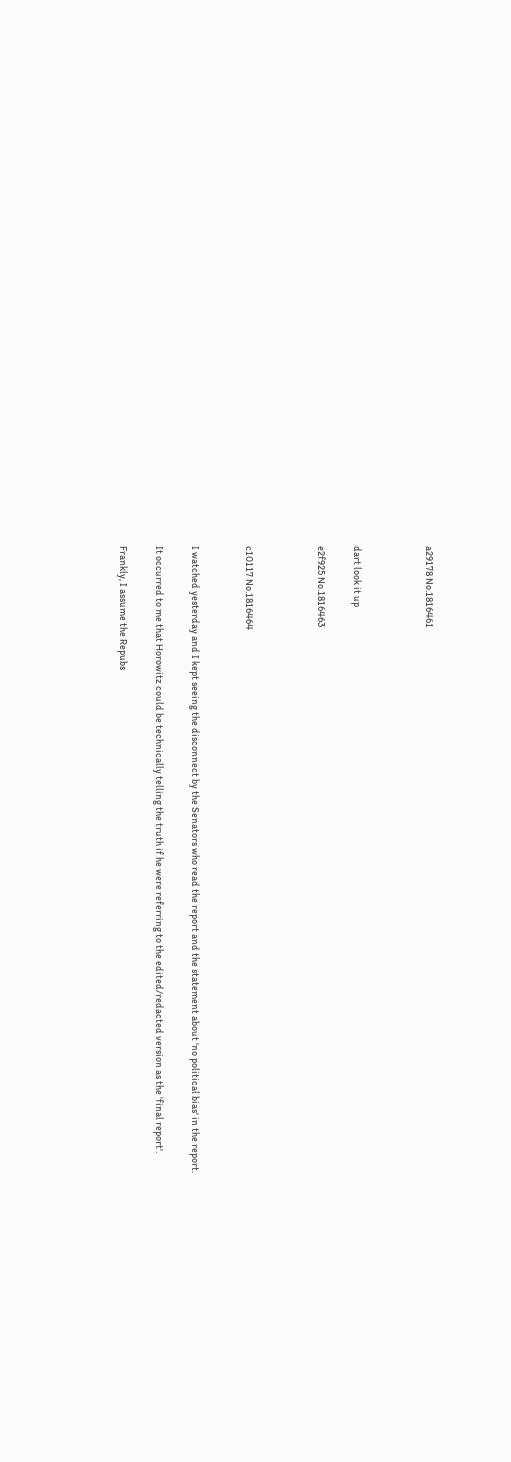a29178 No.1816461



dart look it up

e2f925 No.1816463



c10117 No.1816464


I watched yesterday and I kept seeing the disconnect by the Senators who read the report and the statement about 'no political bias' in the report.

It occurred to me that Horowitz could be technically telling the truth if he were referring to the edited/redacted version as the 'final report'.

Frankly, I assume the Repubs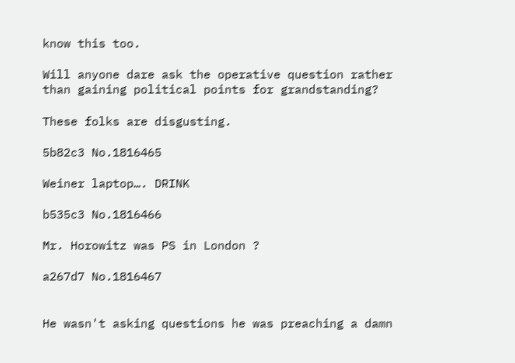know this too.

Will anyone dare ask the operative question rather than gaining political points for grandstanding?

These folks are disgusting.

5b82c3 No.1816465

Weiner laptop…. DRINK

b535c3 No.1816466

Mr. Horowitz was PS in London ?

a267d7 No.1816467


He wasn't asking questions he was preaching a damn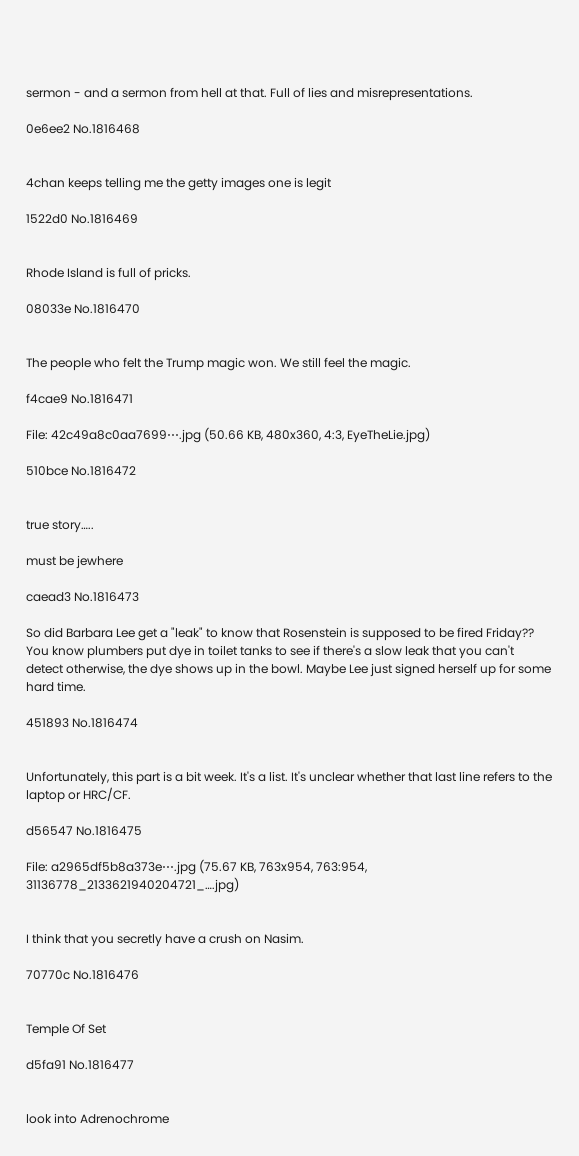sermon - and a sermon from hell at that. Full of lies and misrepresentations.

0e6ee2 No.1816468


4chan keeps telling me the getty images one is legit

1522d0 No.1816469


Rhode Island is full of pricks.

08033e No.1816470


The people who felt the Trump magic won. We still feel the magic.

f4cae9 No.1816471

File: 42c49a8c0aa7699⋯.jpg (50.66 KB, 480x360, 4:3, EyeTheLie.jpg)

510bce No.1816472


true story…..

must be jewhere

caead3 No.1816473

So did Barbara Lee get a "leak" to know that Rosenstein is supposed to be fired Friday?? You know plumbers put dye in toilet tanks to see if there's a slow leak that you can't detect otherwise, the dye shows up in the bowl. Maybe Lee just signed herself up for some hard time.

451893 No.1816474


Unfortunately, this part is a bit week. It's a list. It's unclear whether that last line refers to the laptop or HRC/CF.

d56547 No.1816475

File: a2965df5b8a373e⋯.jpg (75.67 KB, 763x954, 763:954, 31136778_2133621940204721_….jpg)


I think that you secretly have a crush on Nasim.

70770c No.1816476


Temple Of Set

d5fa91 No.1816477


look into Adrenochrome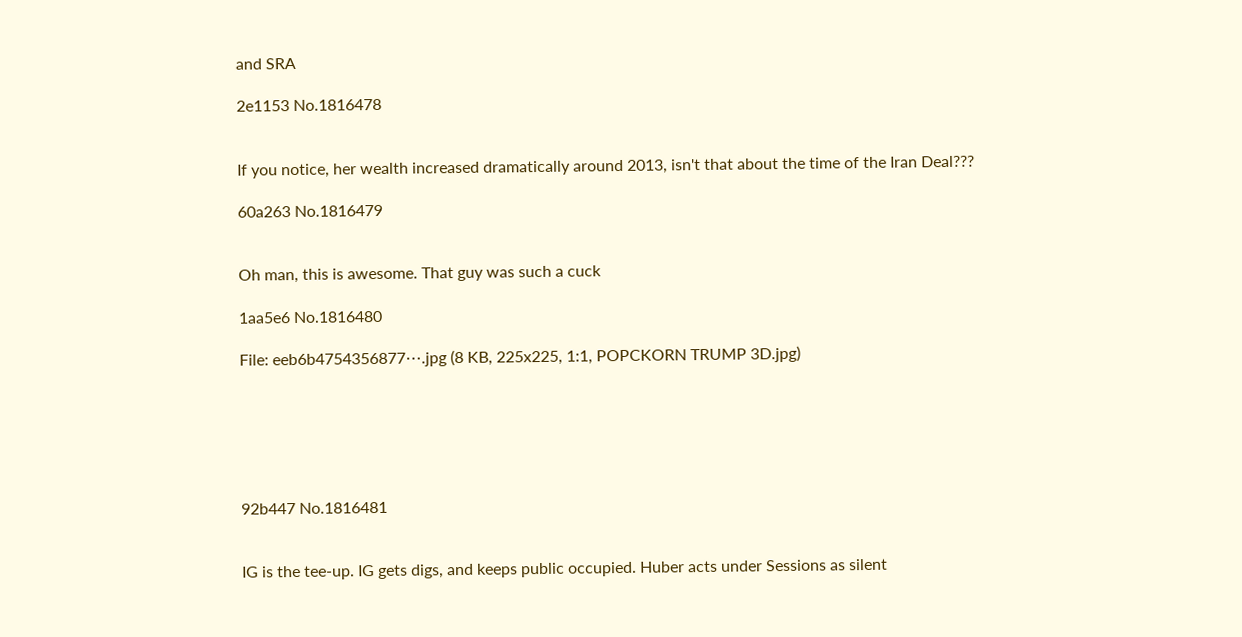and SRA

2e1153 No.1816478


If you notice, her wealth increased dramatically around 2013, isn't that about the time of the Iran Deal???

60a263 No.1816479


Oh man, this is awesome. That guy was such a cuck

1aa5e6 No.1816480

File: eeb6b4754356877⋯.jpg (8 KB, 225x225, 1:1, POPCKORN TRUMP 3D.jpg)






92b447 No.1816481


IG is the tee-up. IG gets digs, and keeps public occupied. Huber acts under Sessions as silent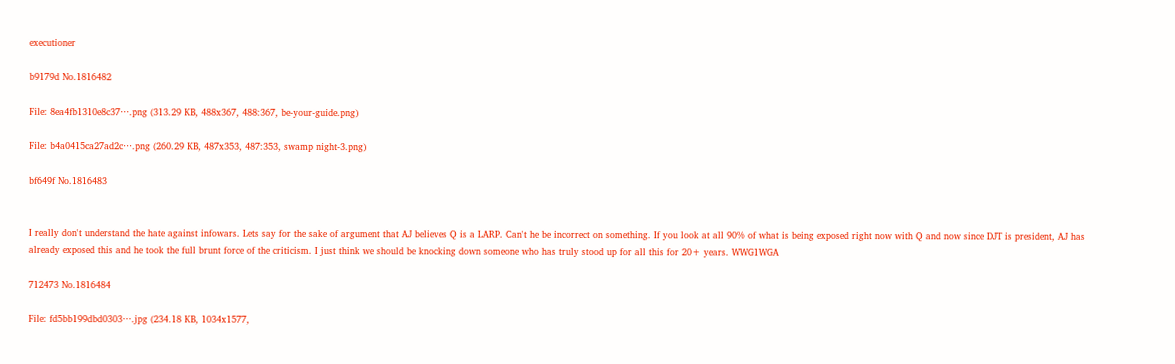executioner

b9179d No.1816482

File: 8ea4fb1310e8c37⋯.png (313.29 KB, 488x367, 488:367, be-your-guide.png)

File: b4a0415ca27ad2c⋯.png (260.29 KB, 487x353, 487:353, swamp night-3.png)

bf649f No.1816483


I really don't understand the hate against infowars. Lets say for the sake of argument that AJ believes Q is a LARP. Can't he be incorrect on something. If you look at all 90% of what is being exposed right now with Q and now since DJT is president, AJ has already exposed this and he took the full brunt force of the criticism. I just think we should be knocking down someone who has truly stood up for all this for 20+ years. WWG1WGA

712473 No.1816484

File: fd5bb199dbd0303⋯.jpg (234.18 KB, 1034x1577,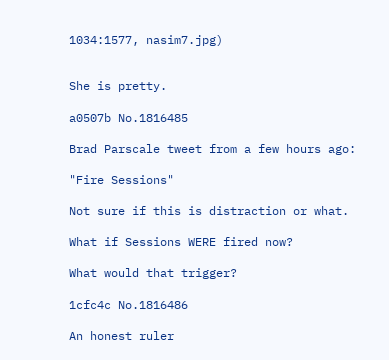1034:1577, nasim7.jpg)


She is pretty.

a0507b No.1816485

Brad Parscale tweet from a few hours ago:

"Fire Sessions"

Not sure if this is distraction or what.

What if Sessions WERE fired now?

What would that trigger?

1cfc4c No.1816486

An honest ruler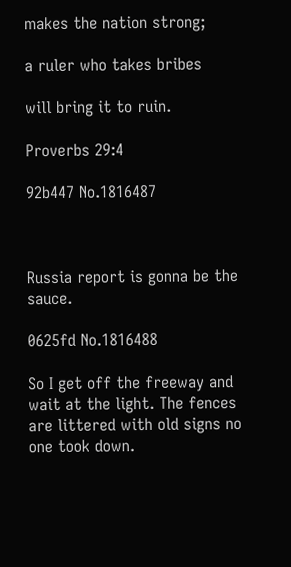makes the nation strong;

a ruler who takes bribes

will bring it to ruin.

Proverbs 29:4

92b447 No.1816487



Russia report is gonna be the sauce.

0625fd No.1816488

So I get off the freeway and wait at the light. The fences are littered with old signs no one took down.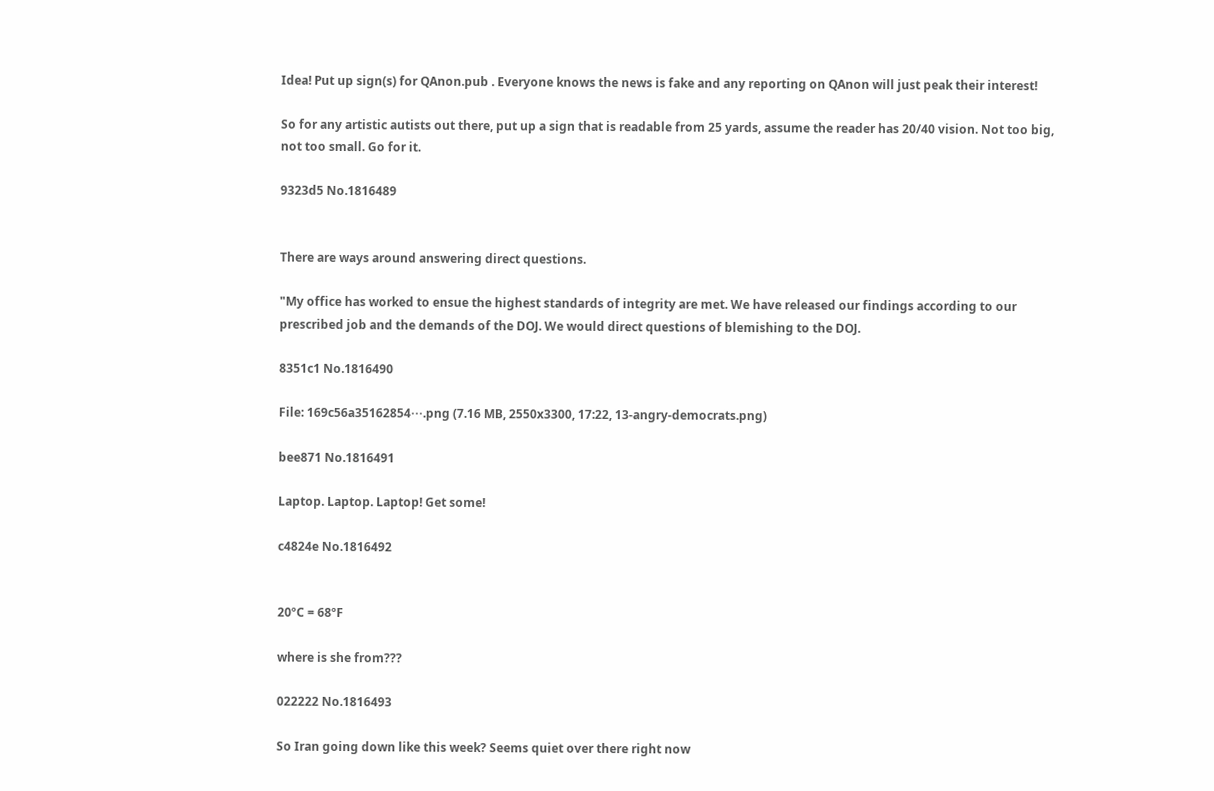Idea! Put up sign(s) for QAnon.pub . Everyone knows the news is fake and any reporting on QAnon will just peak their interest!

So for any artistic autists out there, put up a sign that is readable from 25 yards, assume the reader has 20/40 vision. Not too big, not too small. Go for it.

9323d5 No.1816489


There are ways around answering direct questions.

"My office has worked to ensue the highest standards of integrity are met. We have released our findings according to our prescribed job and the demands of the DOJ. We would direct questions of blemishing to the DOJ.

8351c1 No.1816490

File: 169c56a35162854⋯.png (7.16 MB, 2550x3300, 17:22, 13-angry-democrats.png)

bee871 No.1816491

Laptop. Laptop. Laptop! Get some!

c4824e No.1816492


20ºC = 68ºF

where is she from???

022222 No.1816493

So Iran going down like this week? Seems quiet over there right now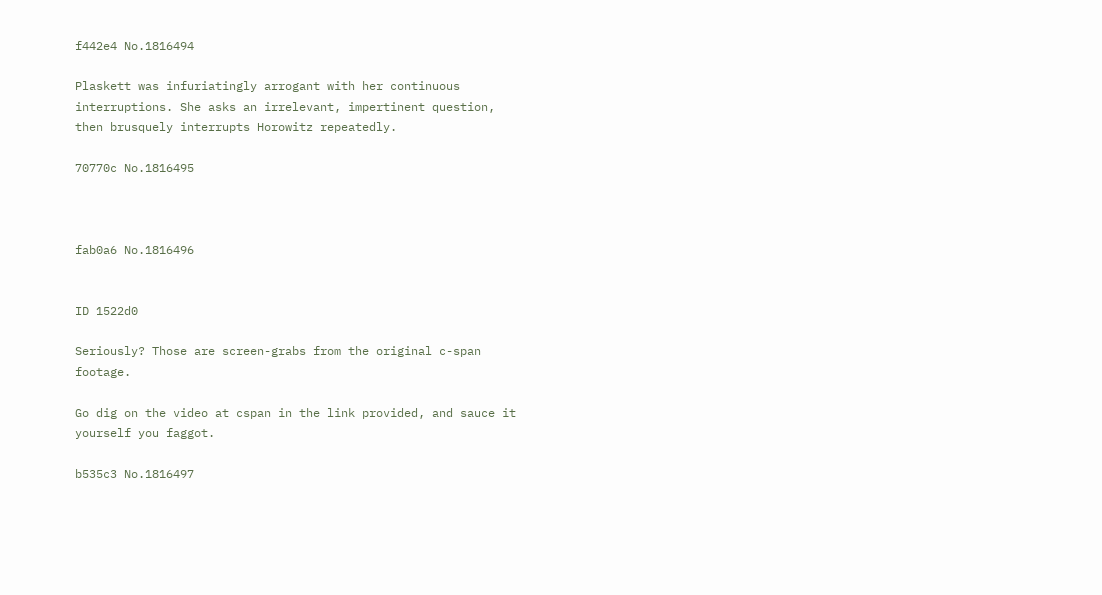f442e4 No.1816494

Plaskett was infuriatingly arrogant with her continuous interruptions. She asks an irrelevant, impertinent question, then brusquely interrupts Horowitz repeatedly.

70770c No.1816495



fab0a6 No.1816496


ID 1522d0

Seriously? Those are screen-grabs from the original c-span footage.

Go dig on the video at cspan in the link provided, and sauce it yourself you faggot.

b535c3 No.1816497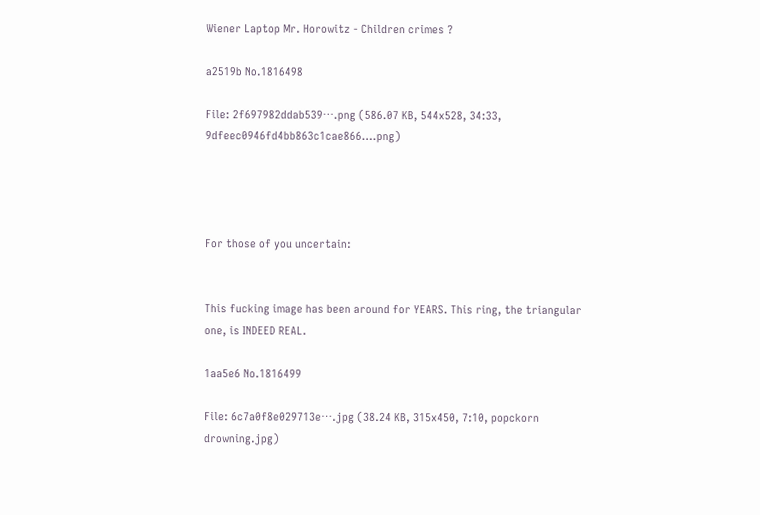Wiener Laptop Mr. Horowitz - Children crimes ?

a2519b No.1816498

File: 2f697982ddab539⋯.png (586.07 KB, 544x528, 34:33, 9dfeec0946fd4bb863c1cae866….png)




For those of you uncertain:


This fucking image has been around for YEARS. This ring, the triangular one, is INDEED REAL.

1aa5e6 No.1816499

File: 6c7a0f8e029713e⋯.jpg (38.24 KB, 315x450, 7:10, popckorn drowning.jpg)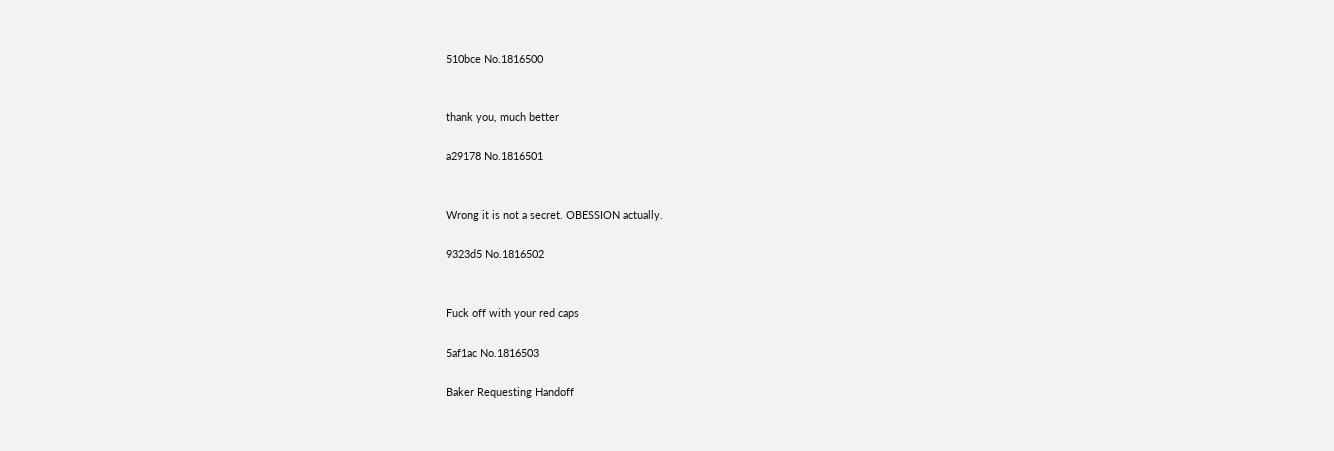510bce No.1816500


thank you, much better

a29178 No.1816501


Wrong it is not a secret. OBESSION actually.

9323d5 No.1816502


Fuck off with your red caps

5af1ac No.1816503

Baker Requesting Handoff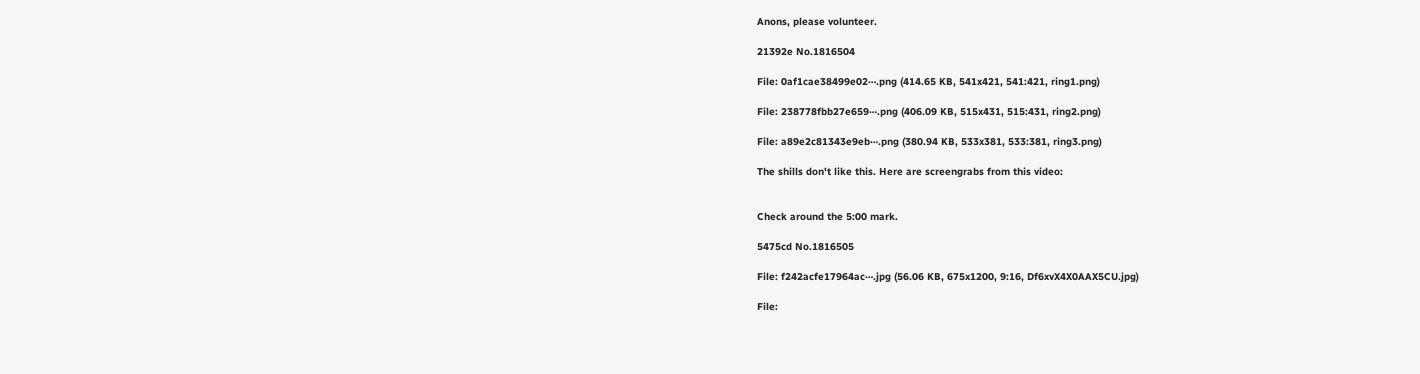Anons, please volunteer.

21392e No.1816504

File: 0af1cae38499e02⋯.png (414.65 KB, 541x421, 541:421, ring1.png)

File: 238778fbb27e659⋯.png (406.09 KB, 515x431, 515:431, ring2.png)

File: a89e2c81343e9eb⋯.png (380.94 KB, 533x381, 533:381, ring3.png)

The shills don't like this. Here are screengrabs from this video:


Check around the 5:00 mark.

5475cd No.1816505

File: f242acfe17964ac⋯.jpg (56.06 KB, 675x1200, 9:16, Df6xvX4X0AAX5CU.jpg)

File: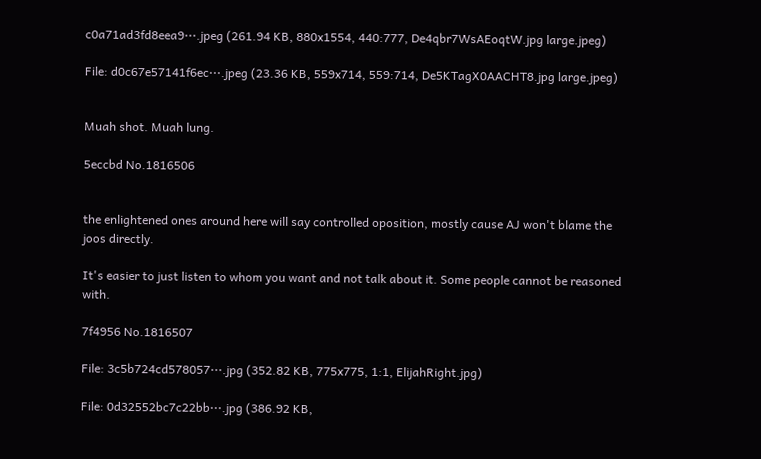c0a71ad3fd8eea9⋯.jpeg (261.94 KB, 880x1554, 440:777, De4qbr7WsAEoqtW.jpg large.jpeg)

File: d0c67e57141f6ec⋯.jpeg (23.36 KB, 559x714, 559:714, De5KTagX0AACHT8.jpg large.jpeg)


Muah shot. Muah lung.

5eccbd No.1816506


the enlightened ones around here will say controlled oposition, mostly cause AJ won't blame the joos directly.

It's easier to just listen to whom you want and not talk about it. Some people cannot be reasoned with.

7f4956 No.1816507

File: 3c5b724cd578057⋯.jpg (352.82 KB, 775x775, 1:1, ElijahRight.jpg)

File: 0d32552bc7c22bb⋯.jpg (386.92 KB,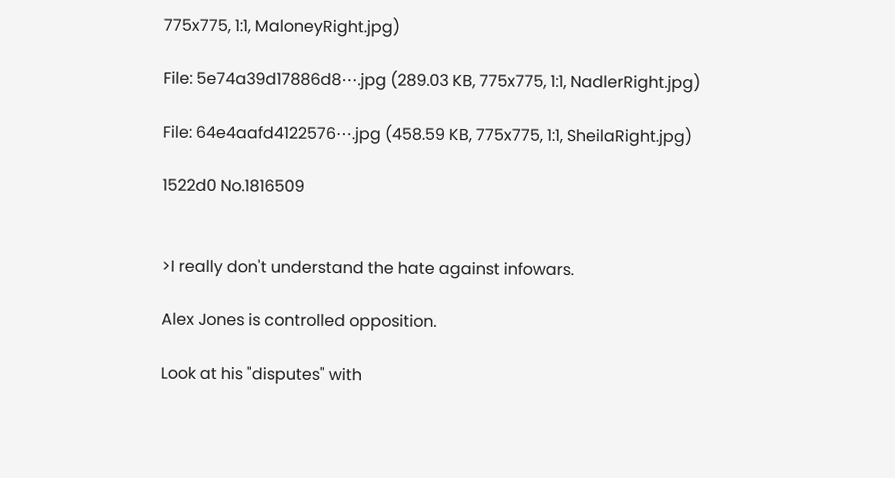775x775, 1:1, MaloneyRight.jpg)

File: 5e74a39d17886d8⋯.jpg (289.03 KB, 775x775, 1:1, NadlerRight.jpg)

File: 64e4aafd4122576⋯.jpg (458.59 KB, 775x775, 1:1, SheilaRight.jpg)

1522d0 No.1816509


>I really don't understand the hate against infowars.

Alex Jones is controlled opposition.

Look at his "disputes" with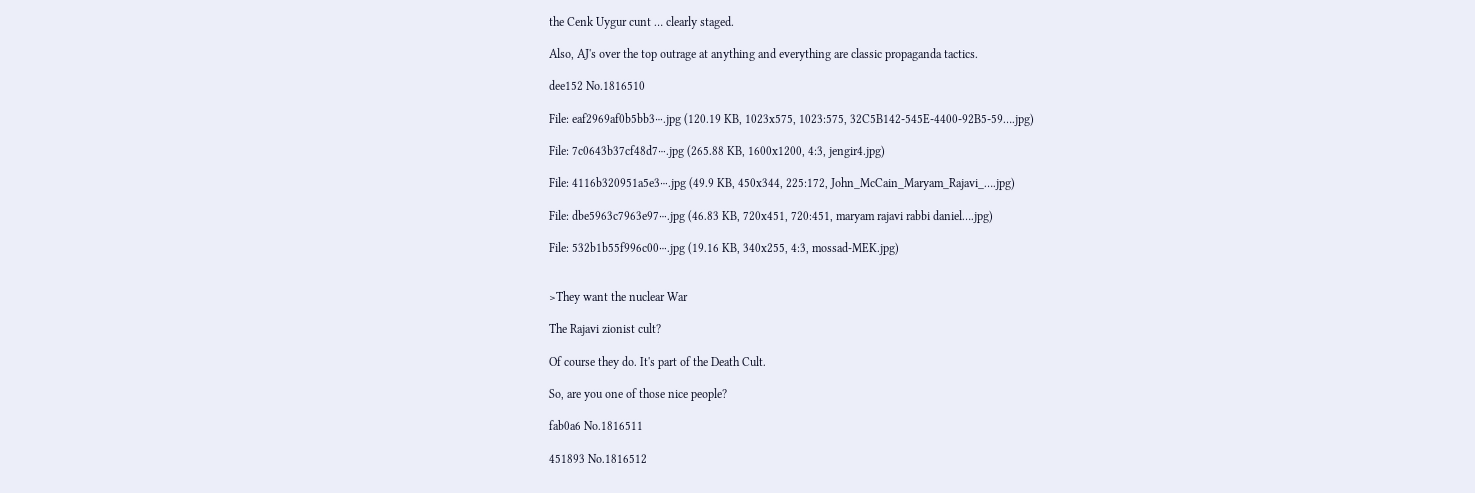the Cenk Uygur cunt … clearly staged.

Also, AJ's over the top outrage at anything and everything are classic propaganda tactics.

dee152 No.1816510

File: eaf2969af0b5bb3⋯.jpg (120.19 KB, 1023x575, 1023:575, 32C5B142-545E-4400-92B5-59….jpg)

File: 7c0643b37cf48d7⋯.jpg (265.88 KB, 1600x1200, 4:3, jengir4.jpg)

File: 4116b320951a5e3⋯.jpg (49.9 KB, 450x344, 225:172, John_McCain_Maryam_Rajavi_….jpg)

File: dbe5963c7963e97⋯.jpg (46.83 KB, 720x451, 720:451, maryam rajavi rabbi daniel….jpg)

File: 532b1b55f996c00⋯.jpg (19.16 KB, 340x255, 4:3, mossad-MEK.jpg)


>They want the nuclear War

The Rajavi zionist cult?

Of course they do. It's part of the Death Cult.

So, are you one of those nice people?

fab0a6 No.1816511

451893 No.1816512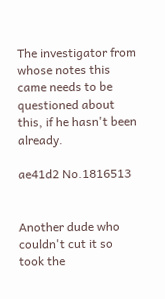The investigator from whose notes this came needs to be questioned about this, if he hasn't been already.

ae41d2 No.1816513


Another dude who couldn't cut it so took the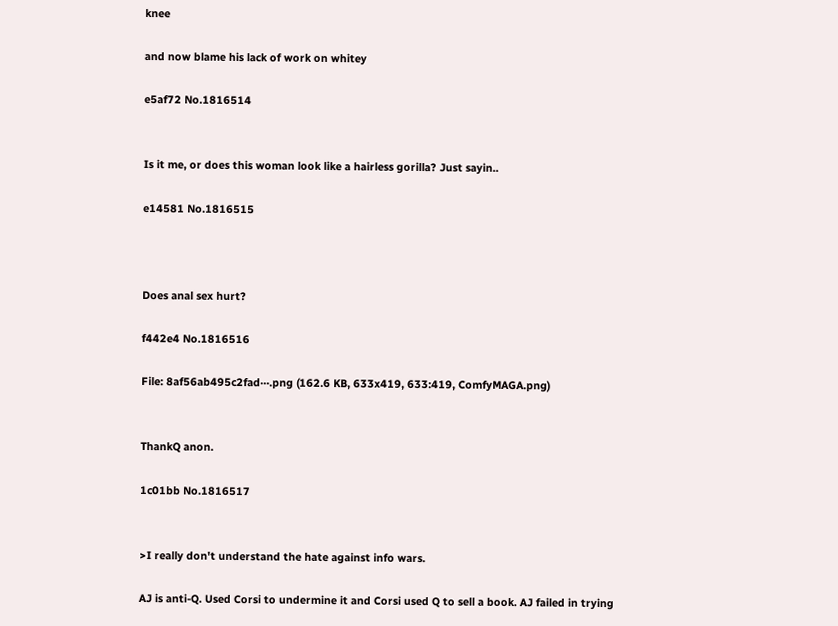knee

and now blame his lack of work on whitey

e5af72 No.1816514


Is it me, or does this woman look like a hairless gorilla? Just sayin..

e14581 No.1816515



Does anal sex hurt?

f442e4 No.1816516

File: 8af56ab495c2fad⋯.png (162.6 KB, 633x419, 633:419, ComfyMAGA.png)


ThankQ anon.

1c01bb No.1816517


>I really don't understand the hate against info wars.

AJ is anti-Q. Used Corsi to undermine it and Corsi used Q to sell a book. AJ failed in trying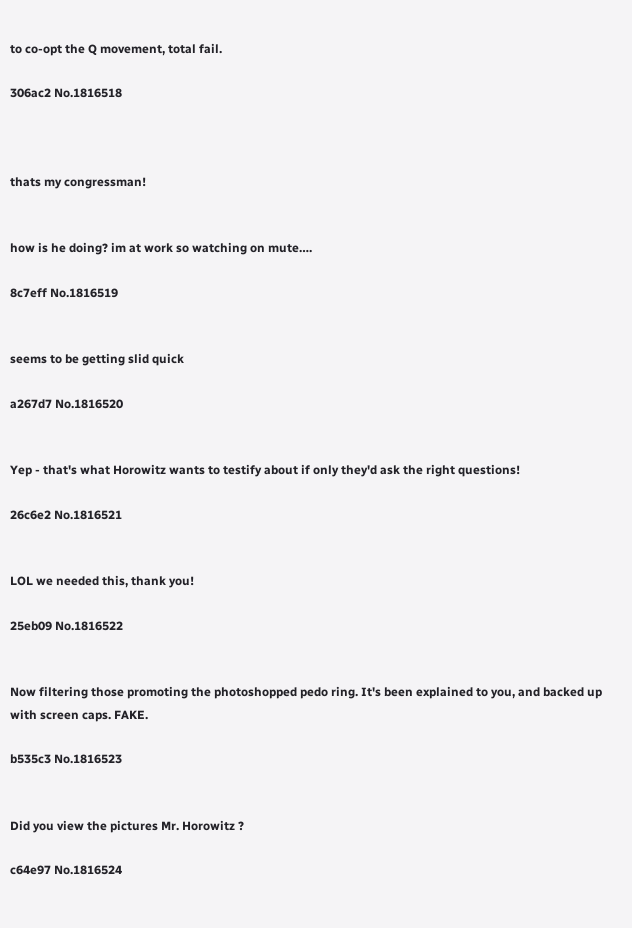to co-opt the Q movement, total fail.

306ac2 No.1816518



thats my congressman!


how is he doing? im at work so watching on mute….

8c7eff No.1816519


seems to be getting slid quick

a267d7 No.1816520


Yep - that's what Horowitz wants to testify about if only they'd ask the right questions!

26c6e2 No.1816521


LOL we needed this, thank you!

25eb09 No.1816522


Now filtering those promoting the photoshopped pedo ring. It's been explained to you, and backed up with screen caps. FAKE.

b535c3 No.1816523


Did you view the pictures Mr. Horowitz ?

c64e97 No.1816524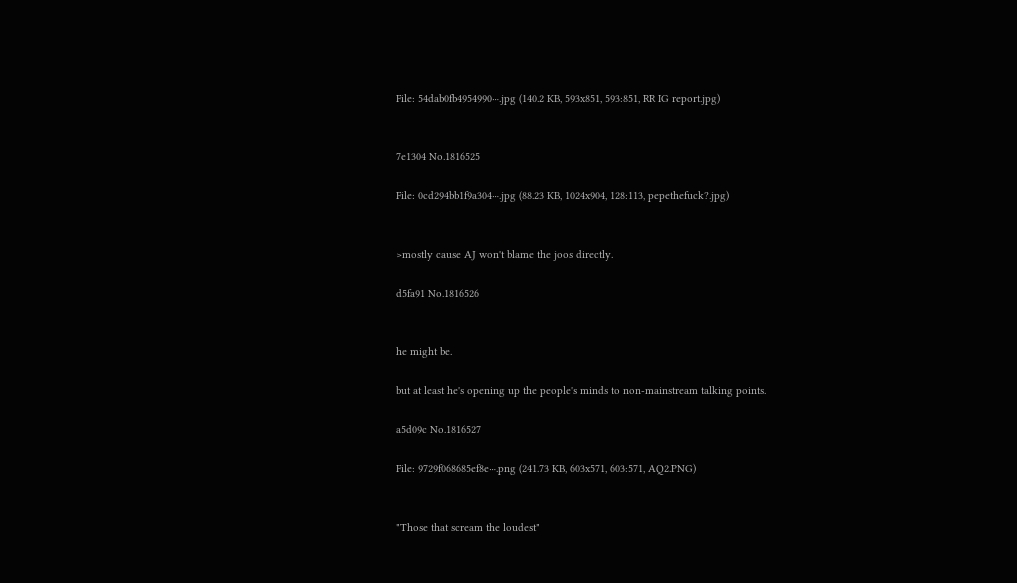File: 54dab0fb4954990⋯.jpg (140.2 KB, 593x851, 593:851, RR IG report.jpg)


7e1304 No.1816525

File: 0cd294bb1f9a304⋯.jpg (88.23 KB, 1024x904, 128:113, pepethefuck?.jpg)


>mostly cause AJ won't blame the joos directly.

d5fa91 No.1816526


he might be.

but at least he's opening up the people's minds to non-mainstream talking points.

a5d09c No.1816527

File: 9729f068685ef8e⋯.png (241.73 KB, 603x571, 603:571, AQ2.PNG)


"Those that scream the loudest"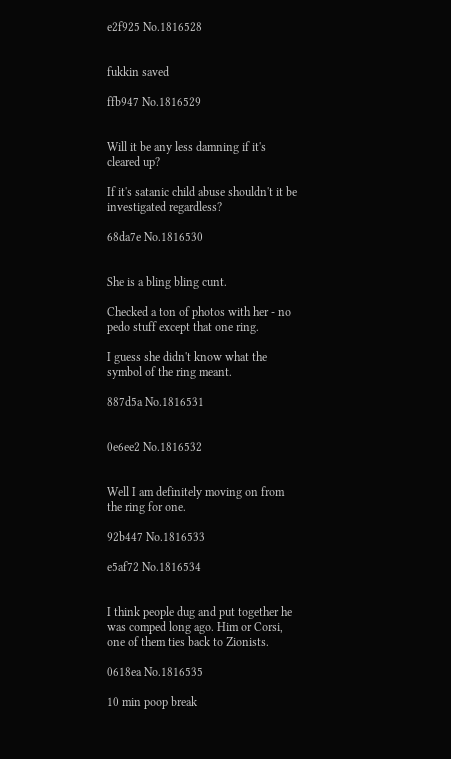e2f925 No.1816528


fukkin saved

ffb947 No.1816529


Will it be any less damning if it's cleared up?

If it's satanic child abuse shouldn't it be investigated regardless?

68da7e No.1816530


She is a bling bling cunt.

Checked a ton of photos with her - no pedo stuff except that one ring.

I guess she didn't know what the symbol of the ring meant.

887d5a No.1816531


0e6ee2 No.1816532


Well I am definitely moving on from the ring for one.

92b447 No.1816533

e5af72 No.1816534


I think people dug and put together he was comped long ago. Him or Corsi, one of them ties back to Zionists.

0618ea No.1816535

10 min poop break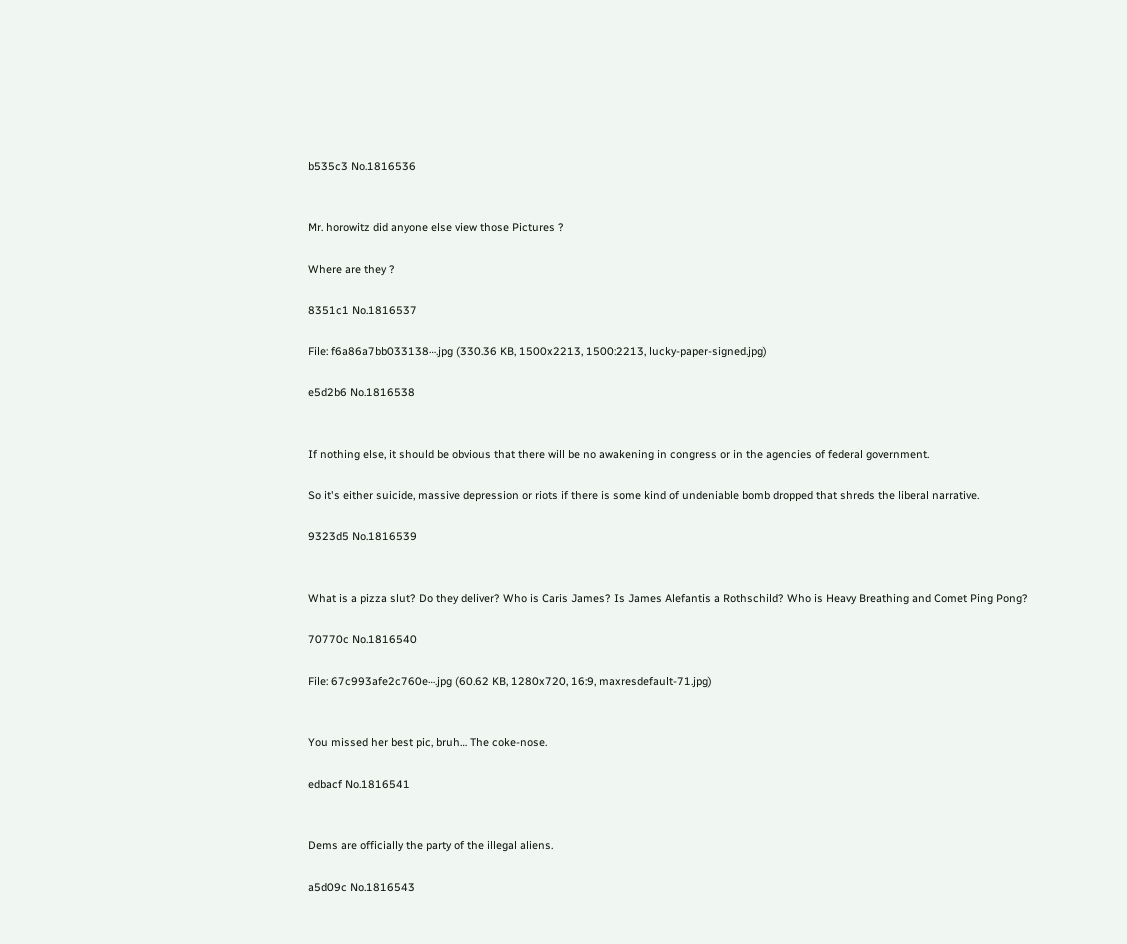b535c3 No.1816536


Mr. horowitz did anyone else view those Pictures ?

Where are they ?

8351c1 No.1816537

File: f6a86a7bb033138⋯.jpg (330.36 KB, 1500x2213, 1500:2213, lucky-paper-signed.jpg)

e5d2b6 No.1816538


If nothing else, it should be obvious that there will be no awakening in congress or in the agencies of federal government.

So it's either suicide, massive depression or riots if there is some kind of undeniable bomb dropped that shreds the liberal narrative.

9323d5 No.1816539


What is a pizza slut? Do they deliver? Who is Caris James? Is James Alefantis a Rothschild? Who is Heavy Breathing and Comet Ping Pong?

70770c No.1816540

File: 67c993afe2c760e⋯.jpg (60.62 KB, 1280x720, 16:9, maxresdefault-71.jpg)


You missed her best pic, bruh… The coke-nose.

edbacf No.1816541


Dems are officially the party of the illegal aliens.

a5d09c No.1816543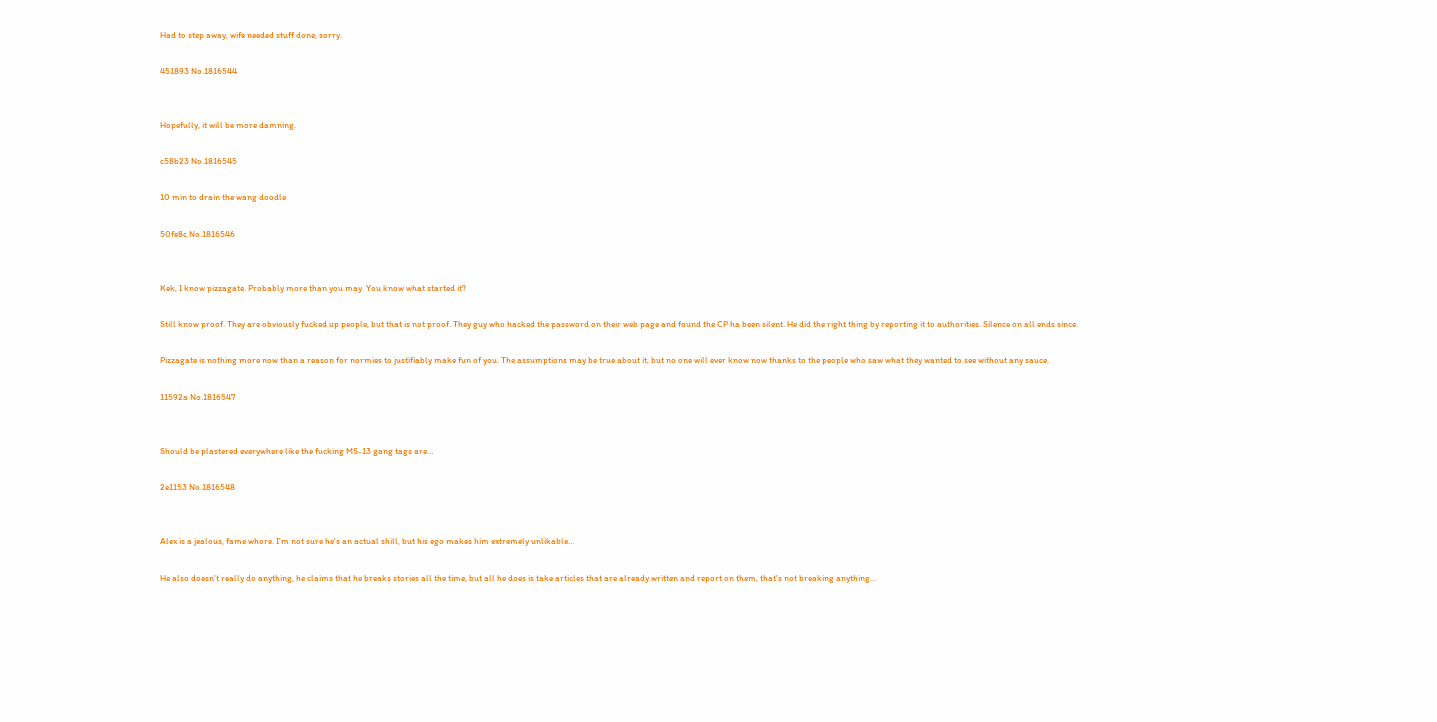Had to step away, wife needed stuff done, sorry.

451893 No.1816544


Hopefully, it will be more damning.

c58b23 No.1816545

10 min to drain the wang doodle

50fe8c No.1816546


Kek, I know pizzagate. Probably more than you may. You know what started it?

Still know proof. They are obviously fucked up people, but that is not proof. They guy who hacked the password on their web page and found the CP ha been silent. He did the right thing by reporting it to authorities. Silence on all ends since.

Pizzagate is nothing more now than a reason for normies to justifiably make fun of you. The assumptions may be true about it, but no one will ever know now thanks to the people who saw what they wanted to see without any sauce.

11592a No.1816547


Should be plastered everywhere like the fucking MS-13 gang tags are…

2e1153 No.1816548


Alex is a jealous, fame whore. I'm not sure he's an actual shill, but his ego makes him extremely unlikable…

He also doesn't really do anything, he claims that he breaks stories all the time, but all he does is take articles that are already written and report on them, that's not breaking anything…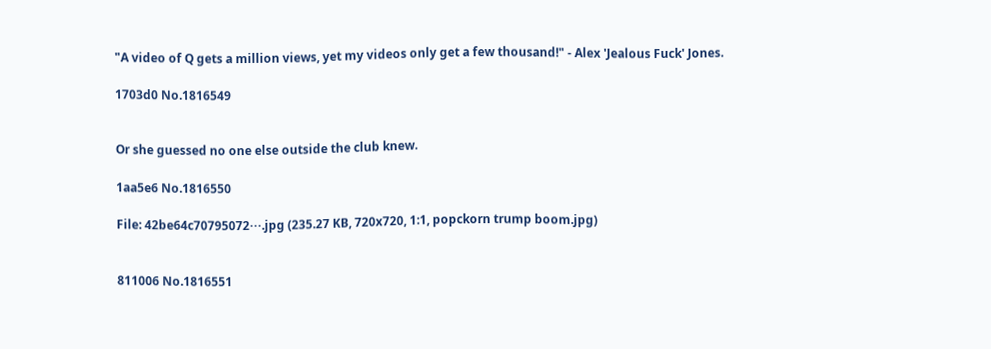"A video of Q gets a million views, yet my videos only get a few thousand!" - Alex 'Jealous Fuck' Jones.

1703d0 No.1816549


Or she guessed no one else outside the club knew.

1aa5e6 No.1816550

File: 42be64c70795072⋯.jpg (235.27 KB, 720x720, 1:1, popckorn trump boom.jpg)


811006 No.1816551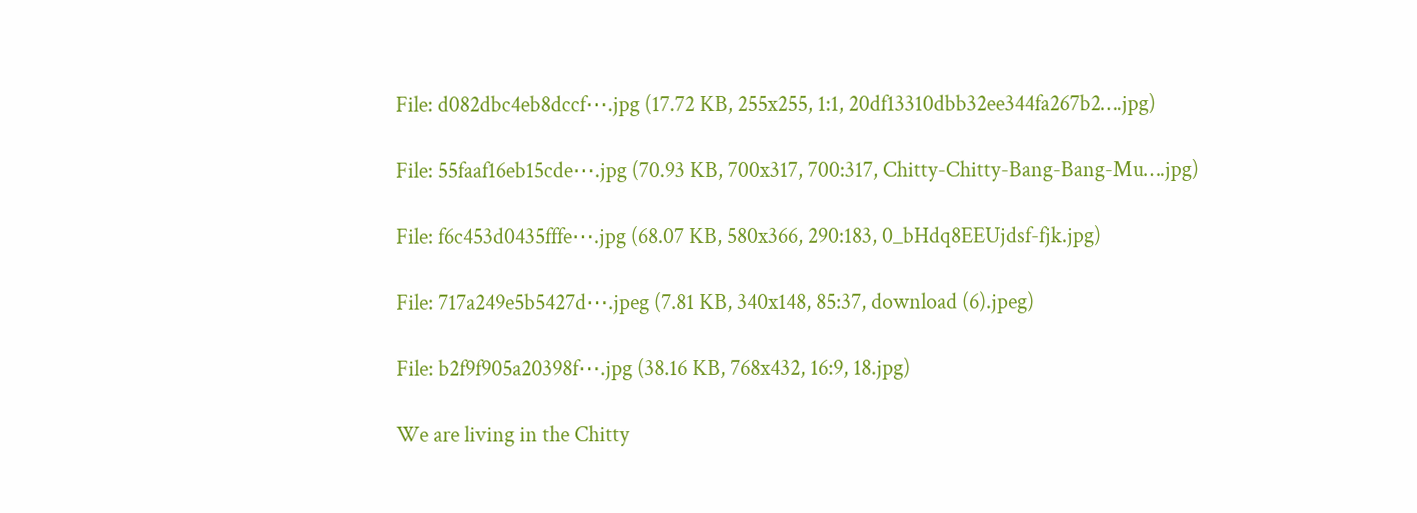File: d082dbc4eb8dccf⋯.jpg (17.72 KB, 255x255, 1:1, 20df13310dbb32ee344fa267b2….jpg)

File: 55faaf16eb15cde⋯.jpg (70.93 KB, 700x317, 700:317, Chitty-Chitty-Bang-Bang-Mu….jpg)

File: f6c453d0435fffe⋯.jpg (68.07 KB, 580x366, 290:183, 0_bHdq8EEUjdsf-fjk.jpg)

File: 717a249e5b5427d⋯.jpeg (7.81 KB, 340x148, 85:37, download (6).jpeg)

File: b2f9f905a20398f⋯.jpg (38.16 KB, 768x432, 16:9, 18.jpg)

We are living in the Chitty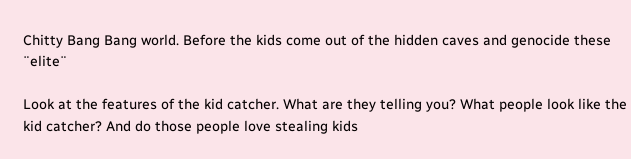Chitty Bang Bang world. Before the kids come out of the hidden caves and genocide these ¨elite¨

Look at the features of the kid catcher. What are they telling you? What people look like the kid catcher? And do those people love stealing kids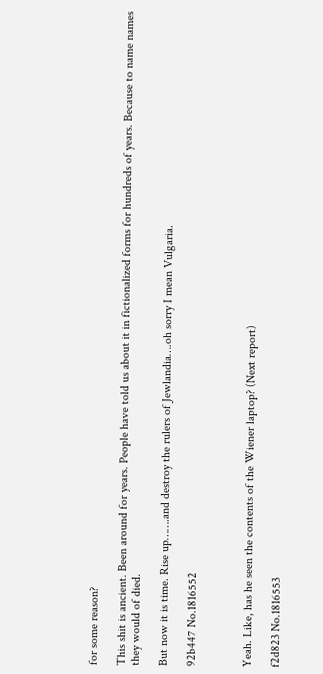for some reason?

This shit is ancient. Been around for years. People have told us about it in fictionalized forms for hundreds of years. Because to name names they would of died.

But now it is time. Rise up…….and destroy the rulers of Jewlandia….oh sorry I mean Vulgaria.

92b447 No.1816552



Yeah. Like, has he seen the contents of the Wiener laptop? (Next report)

f2d823 No.1816553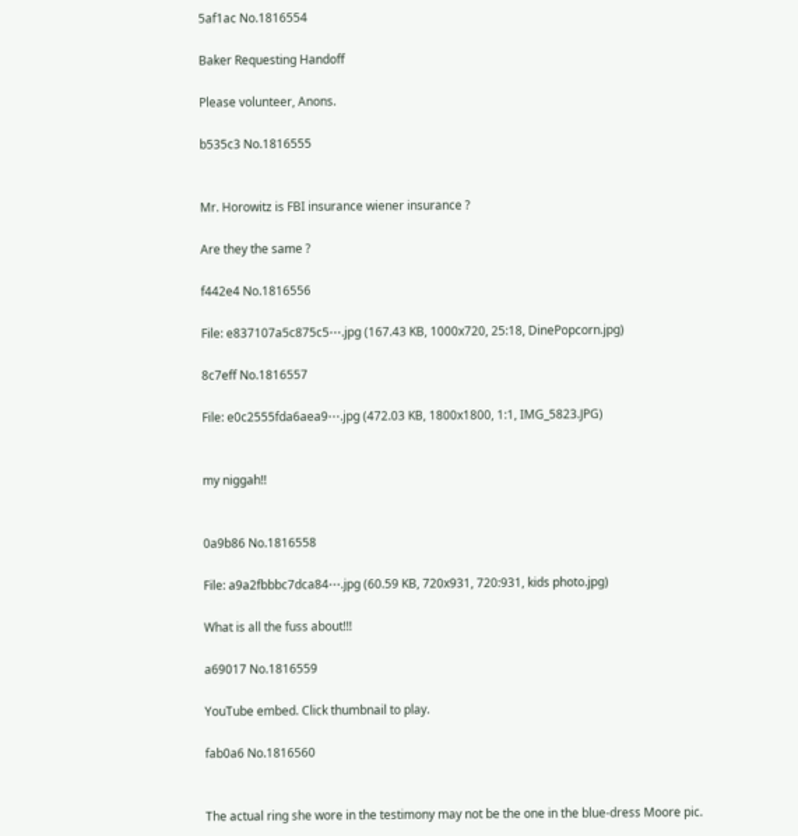5af1ac No.1816554

Baker Requesting Handoff

Please volunteer, Anons.

b535c3 No.1816555


Mr. Horowitz is FBI insurance wiener insurance ?

Are they the same ?

f442e4 No.1816556

File: e837107a5c875c5⋯.jpg (167.43 KB, 1000x720, 25:18, DinePopcorn.jpg)

8c7eff No.1816557

File: e0c2555fda6aea9⋯.jpg (472.03 KB, 1800x1800, 1:1, IMG_5823.JPG)


my niggah!!


0a9b86 No.1816558

File: a9a2fbbbc7dca84⋯.jpg (60.59 KB, 720x931, 720:931, kids photo.jpg)

What is all the fuss about!!!

a69017 No.1816559

YouTube embed. Click thumbnail to play.

fab0a6 No.1816560


The actual ring she wore in the testimony may not be the one in the blue-dress Moore pic.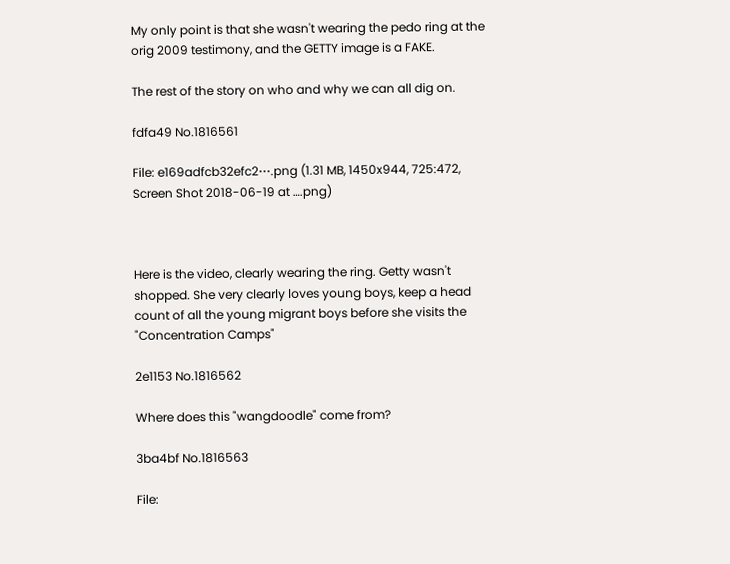My only point is that she wasn't wearing the pedo ring at the orig 2009 testimony, and the GETTY image is a FAKE.

The rest of the story on who and why we can all dig on.

fdfa49 No.1816561

File: e169adfcb32efc2⋯.png (1.31 MB, 1450x944, 725:472, Screen Shot 2018-06-19 at ….png)



Here is the video, clearly wearing the ring. Getty wasn't shopped. She very clearly loves young boys, keep a head count of all the young migrant boys before she visits the "Concentration Camps"

2e1153 No.1816562

Where does this "wangdoodle" come from?

3ba4bf No.1816563

File: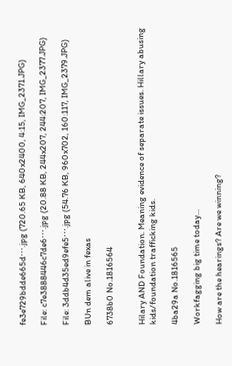fe3e729bdde665d⋯.jpg (720.65 KB, 640x2400, 4:15, IMG_2371.JPG)

File: c7e3888446c7de6⋯.jpg (20.88 KB, 244x207, 244:207, IMG_2377.JPG)

File: 3ddb4d35ed9efe5⋯.jpg (54.76 KB, 960x702, 160:117, IMG_2379.JPG)

BUn dem alive in fexas

6738b0 No.1816564


Hilary AND Foundation. Meaning evidence of separate issues. Hillary abusing kids/foundation trafficking kids.

4ba29a No.1816565

Workfagging big time today…

How are the hearings? Are we winning?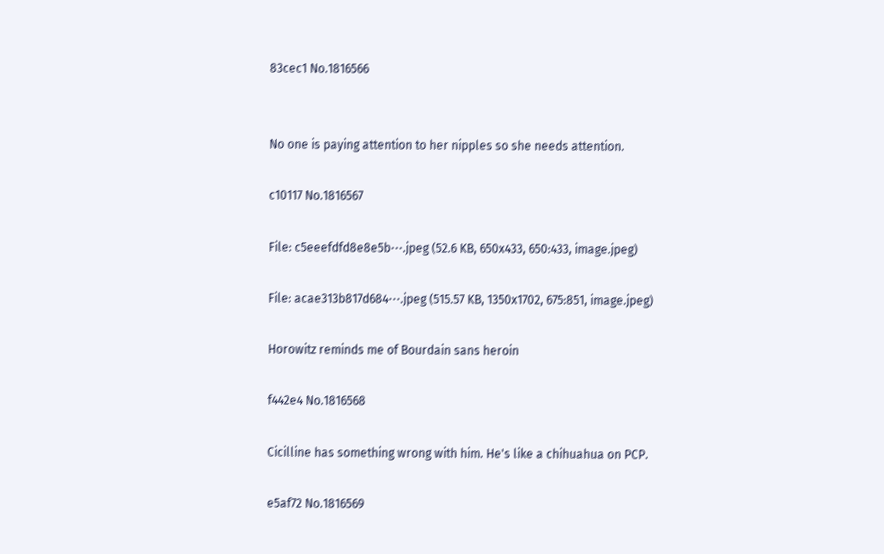83cec1 No.1816566


No one is paying attention to her nipples so she needs attention.

c10117 No.1816567

File: c5eeefdfd8e8e5b⋯.jpeg (52.6 KB, 650x433, 650:433, image.jpeg)

File: acae313b817d684⋯.jpeg (515.57 KB, 1350x1702, 675:851, image.jpeg)

Horowitz reminds me of Bourdain sans heroin

f442e4 No.1816568

Cicilline has something wrong with him. He's like a chihuahua on PCP.

e5af72 No.1816569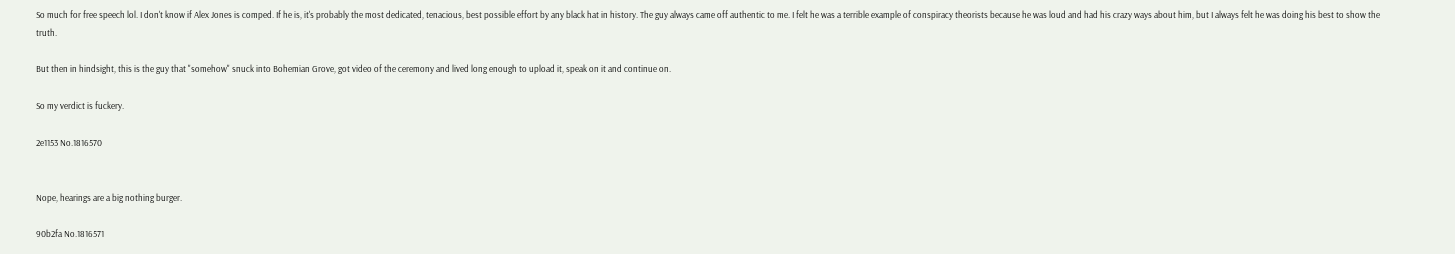So much for free speech lol. I don't know if Alex Jones is comped. If he is, it's probably the most dedicated, tenacious, best possible effort by any black hat in history. The guy always came off authentic to me. I felt he was a terrible example of conspiracy theorists because he was loud and had his crazy ways about him, but I always felt he was doing his best to show the truth.

But then in hindsight, this is the guy that "somehow" snuck into Bohemian Grove, got video of the ceremony and lived long enough to upload it, speak on it and continue on.

So my verdict is fuckery.

2e1153 No.1816570


Nope, hearings are a big nothing burger.

90b2fa No.1816571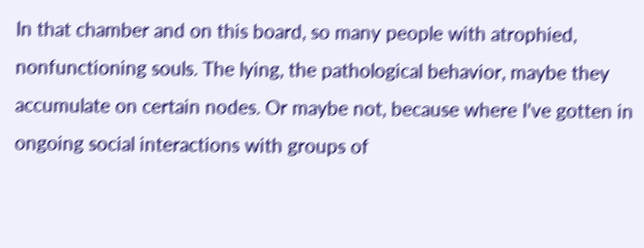In that chamber and on this board, so many people with atrophied, nonfunctioning souls. The lying, the pathological behavior, maybe they accumulate on certain nodes. Or maybe not, because where I've gotten in ongoing social interactions with groups of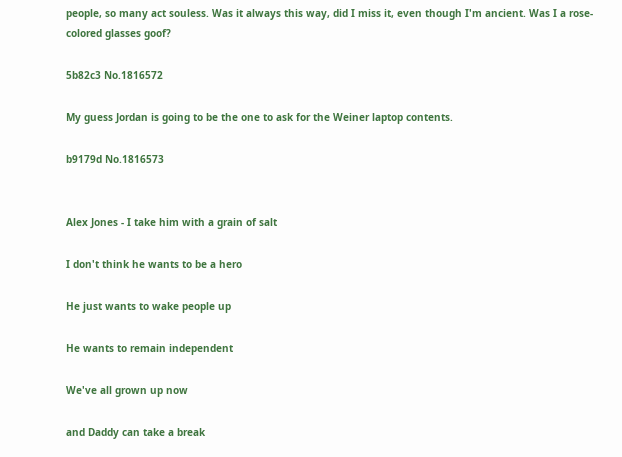people, so many act souless. Was it always this way, did I miss it, even though I'm ancient. Was I a rose-colored glasses goof?

5b82c3 No.1816572

My guess Jordan is going to be the one to ask for the Weiner laptop contents.

b9179d No.1816573


Alex Jones - I take him with a grain of salt

I don't think he wants to be a hero

He just wants to wake people up

He wants to remain independent

We've all grown up now

and Daddy can take a break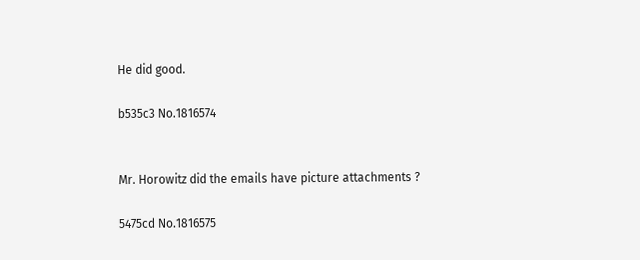He did good.

b535c3 No.1816574


Mr. Horowitz did the emails have picture attachments ?

5475cd No.1816575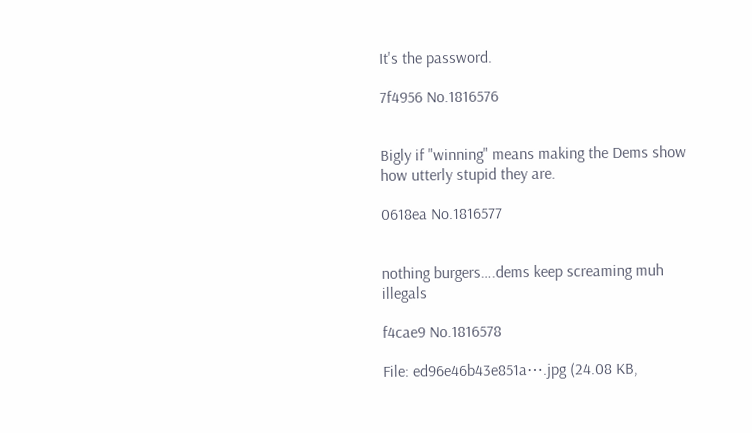It's the password.

7f4956 No.1816576


Bigly if "winning" means making the Dems show how utterly stupid they are.

0618ea No.1816577


nothing burgers….dems keep screaming muh illegals

f4cae9 No.1816578

File: ed96e46b43e851a⋯.jpg (24.08 KB,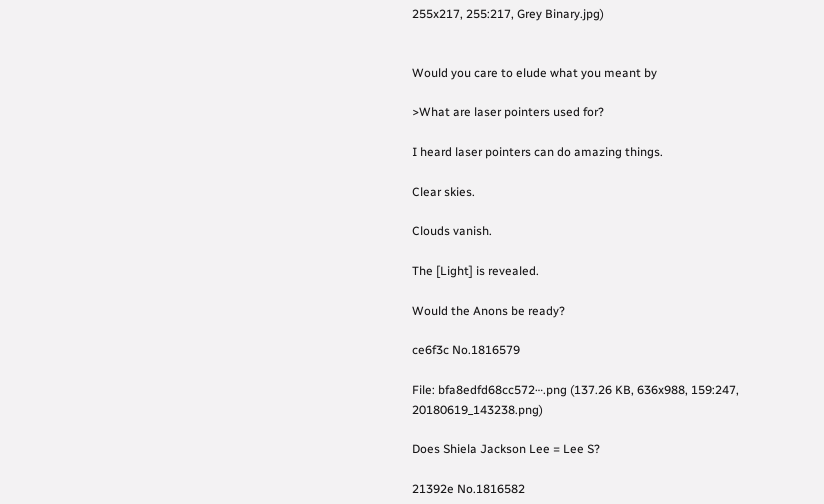255x217, 255:217, Grey Binary.jpg)


Would you care to elude what you meant by

>What are laser pointers used for?

I heard laser pointers can do amazing things.

Clear skies.

Clouds vanish.

The [Light] is revealed.

Would the Anons be ready?

ce6f3c No.1816579

File: bfa8edfd68cc572⋯.png (137.26 KB, 636x988, 159:247, 20180619_143238.png)

Does Shiela Jackson Lee = Lee S?

21392e No.1816582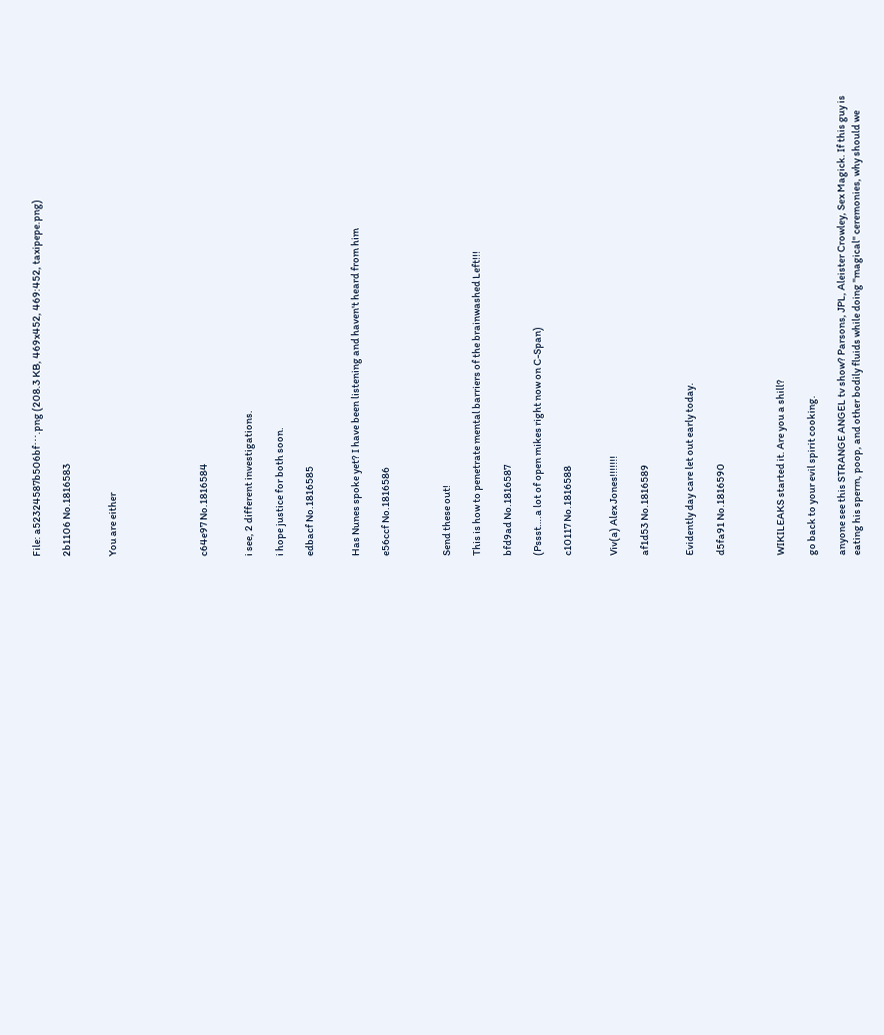File: a52324587b506bf⋯.png (208.3 KB, 469x452, 469:452, taxipepe.png)

2b1106 No.1816583


You are either





c64e97 No.1816584


i see, 2 different investigations.

i hope justice for both soon.

edbacf No.1816585


Has Nunes spoke yet? I have been listening and haven't heard from him

e56ccf No.1816586



Send these out!

This is how to penetrate mental barriers of the brainwashed Left!!!

bfd9ad No.1816587

(Pssst….a lot of open mikes right now on C-Span)

c10117 No.1816588


Viv(a) Alex Jones!!!!!!!

af1d53 No.1816589


Evidently day care let out early today.

d5fa91 No.1816590



WIKILEAKS started it. Are you a shill?

go back to your evil spirit cooking.

anyone see this STRANGE ANGEL tv show? Parsons, JPL, Aleister Crowley, Sex Magick. If this guy is eating his sperm, poop, and other bodily fluids while doing "magical" ceremonies, why should we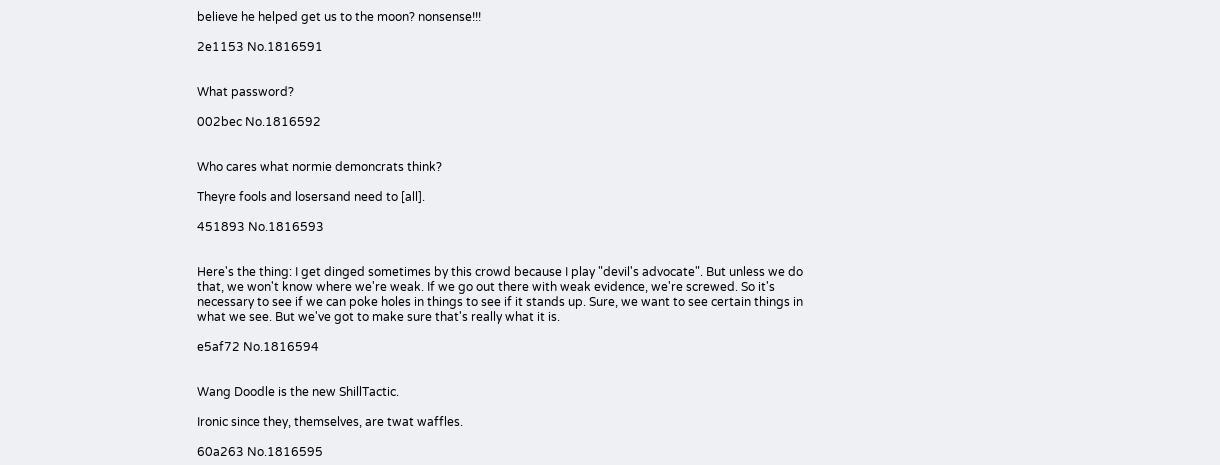believe he helped get us to the moon? nonsense!!!

2e1153 No.1816591


What password?

002bec No.1816592


Who cares what normie demoncrats think?

Theyre fools and losersand need to [all].

451893 No.1816593


Here's the thing: I get dinged sometimes by this crowd because I play "devil's advocate". But unless we do that, we won't know where we're weak. If we go out there with weak evidence, we're screwed. So it's necessary to see if we can poke holes in things to see if it stands up. Sure, we want to see certain things in what we see. But we've got to make sure that's really what it is.

e5af72 No.1816594


Wang Doodle is the new ShillTactic.

Ironic since they, themselves, are twat waffles.

60a263 No.1816595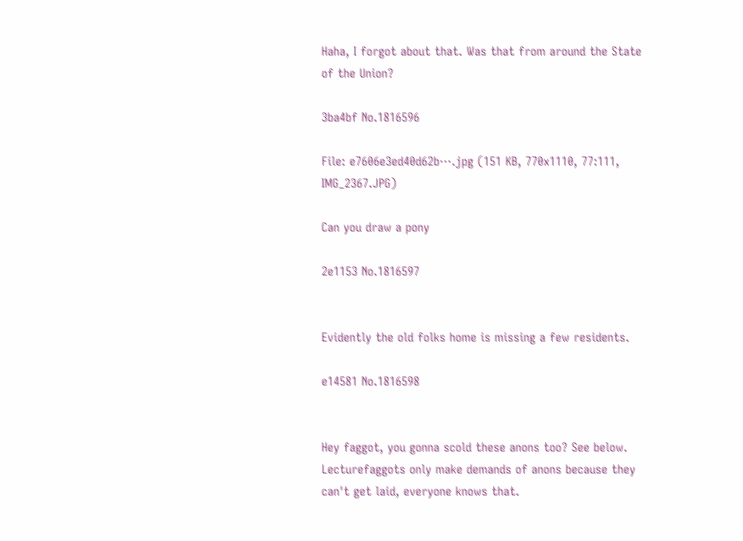Haha, I forgot about that. Was that from around the State of the Union?

3ba4bf No.1816596

File: e7606e3ed40d62b⋯.jpg (151 KB, 770x1110, 77:111, IMG_2367.JPG)

Can you draw a pony

2e1153 No.1816597


Evidently the old folks home is missing a few residents.

e14581 No.1816598


Hey faggot, you gonna scold these anons too? See below. Lecturefaggots only make demands of anons because they can't get laid, everyone knows that.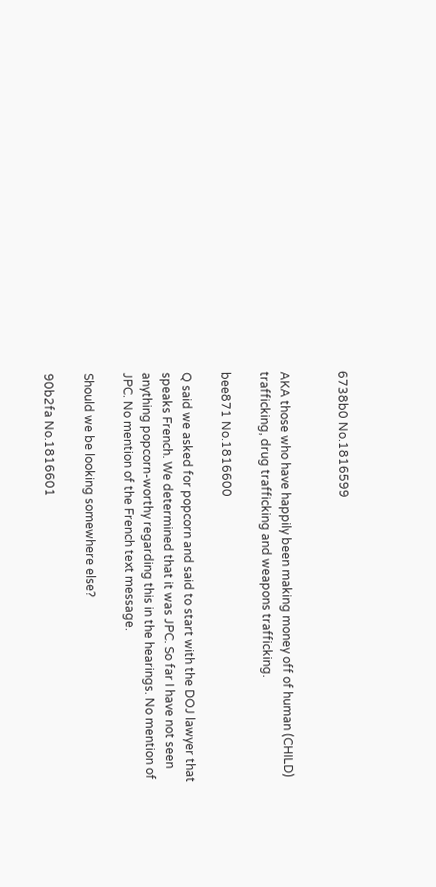6738b0 No.1816599


AKA those who have happily been making money off of human (CHILD) trafficking, drug trafficking and weapons trafficking.

bee871 No.1816600

Q said we asked for popcorn and said to start with the DOJ lawyer that speaks French. We determined that it was JPC. So far I have not seen anything popcorn-worthy regarding this in the hearings. No mention of JPC. No mention of the French text message.

Should we be looking somewhere else?

90b2fa No.1816601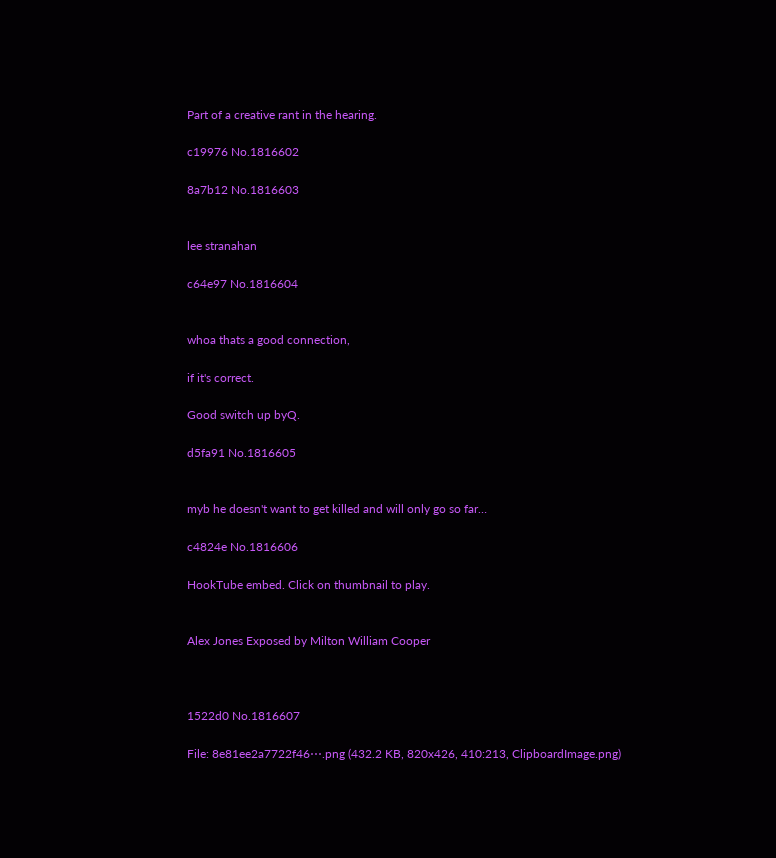Part of a creative rant in the hearing.

c19976 No.1816602

8a7b12 No.1816603


lee stranahan

c64e97 No.1816604


whoa thats a good connection,

if it's correct.

Good switch up byQ.

d5fa91 No.1816605


myb he doesn't want to get killed and will only go so far…

c4824e No.1816606

HookTube embed. Click on thumbnail to play.


Alex Jones Exposed by Milton William Cooper



1522d0 No.1816607

File: 8e81ee2a7722f46⋯.png (432.2 KB, 820x426, 410:213, ClipboardImage.png)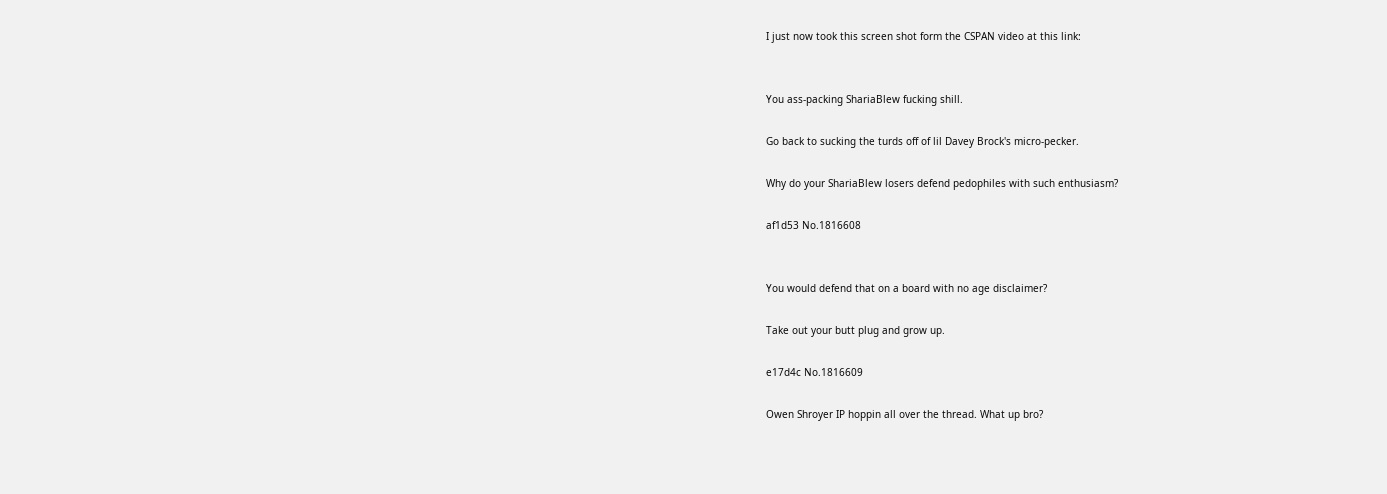I just now took this screen shot form the CSPAN video at this link:


You ass-packing ShariaBlew fucking shill.

Go back to sucking the turds off of lil Davey Brock's micro-pecker.

Why do your ShariaBlew losers defend pedophiles with such enthusiasm?

af1d53 No.1816608


You would defend that on a board with no age disclaimer?

Take out your butt plug and grow up.

e17d4c No.1816609

Owen Shroyer IP hoppin all over the thread. What up bro?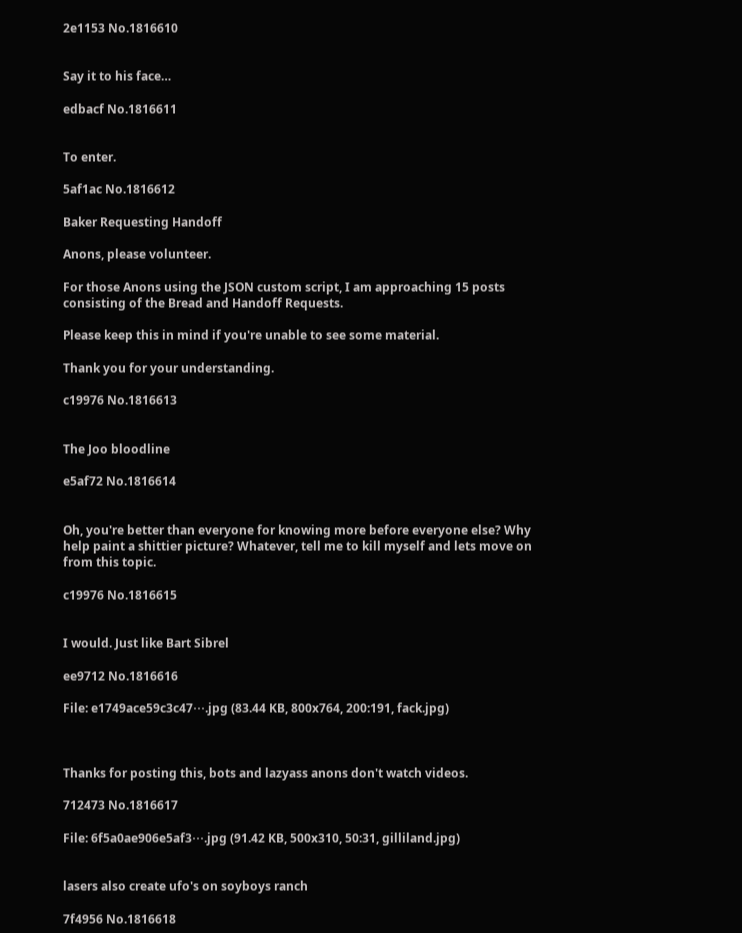2e1153 No.1816610


Say it to his face…

edbacf No.1816611


To enter.

5af1ac No.1816612

Baker Requesting Handoff

Anons, please volunteer.

For those Anons using the JSON custom script, I am approaching 15 posts consisting of the Bread and Handoff Requests.

Please keep this in mind if you're unable to see some material.

Thank you for your understanding.

c19976 No.1816613


The Joo bloodline

e5af72 No.1816614


Oh, you're better than everyone for knowing more before everyone else? Why help paint a shittier picture? Whatever, tell me to kill myself and lets move on from this topic.

c19976 No.1816615


I would. Just like Bart Sibrel

ee9712 No.1816616

File: e1749ace59c3c47⋯.jpg (83.44 KB, 800x764, 200:191, fack.jpg)



Thanks for posting this, bots and lazyass anons don't watch videos.

712473 No.1816617

File: 6f5a0ae906e5af3⋯.jpg (91.42 KB, 500x310, 50:31, gilliland.jpg)


lasers also create ufo's on soyboys ranch

7f4956 No.1816618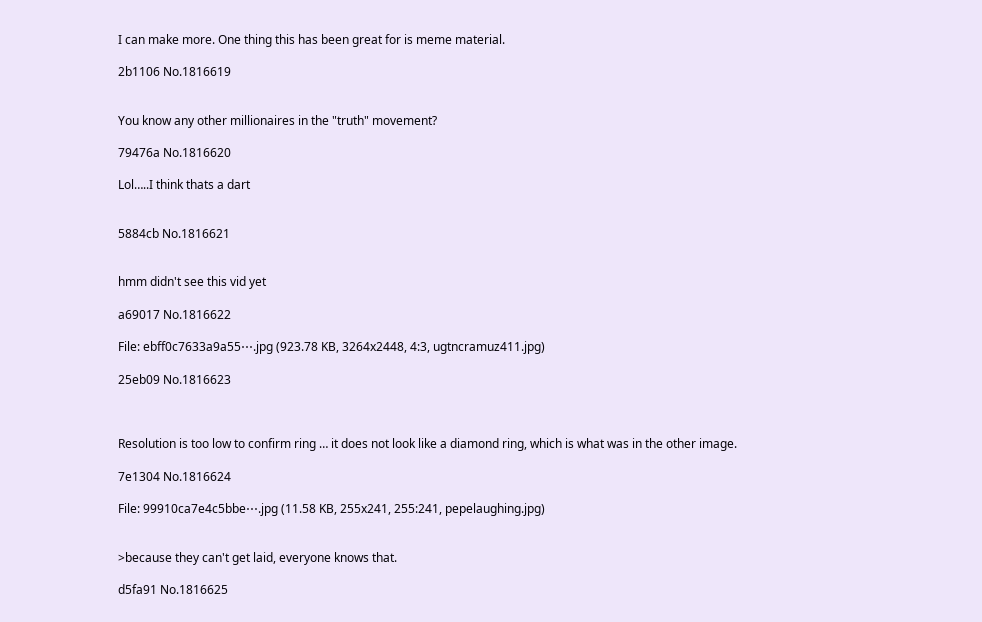I can make more. One thing this has been great for is meme material.

2b1106 No.1816619


You know any other millionaires in the "truth" movement?

79476a No.1816620

Lol…..I think thats a dart


5884cb No.1816621


hmm didn't see this vid yet

a69017 No.1816622

File: ebff0c7633a9a55⋯.jpg (923.78 KB, 3264x2448, 4:3, ugtncramuz411.jpg)

25eb09 No.1816623



Resolution is too low to confirm ring … it does not look like a diamond ring, which is what was in the other image.

7e1304 No.1816624

File: 99910ca7e4c5bbe⋯.jpg (11.58 KB, 255x241, 255:241, pepelaughing.jpg)


>because they can't get laid, everyone knows that.

d5fa91 No.1816625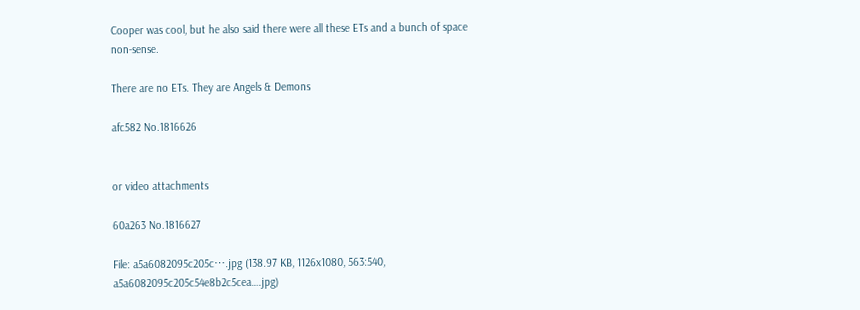Cooper was cool, but he also said there were all these ETs and a bunch of space non-sense.

There are no ETs. They are Angels & Demons

afc582 No.1816626


or video attachments

60a263 No.1816627

File: a5a6082095c205c⋯.jpg (138.97 KB, 1126x1080, 563:540, a5a6082095c205c54e8b2c5cea….jpg)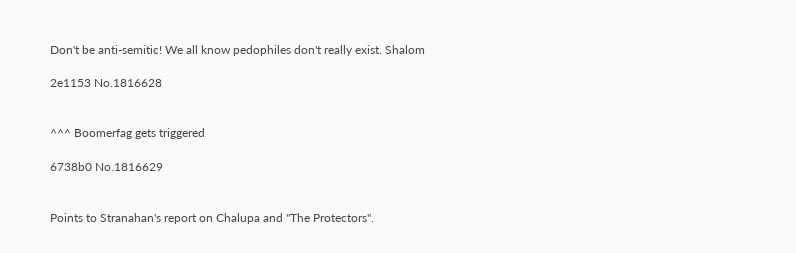Don't be anti-semitic! We all know pedophiles don't really exist. Shalom

2e1153 No.1816628


^^^ Boomerfag gets triggered

6738b0 No.1816629


Points to Stranahan's report on Chalupa and "The Protectors".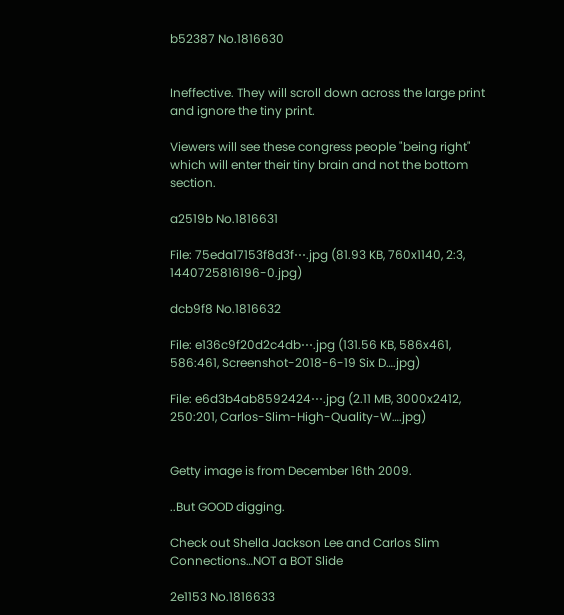b52387 No.1816630


Ineffective. They will scroll down across the large print and ignore the tiny print.

Viewers will see these congress people "being right" which will enter their tiny brain and not the bottom section.

a2519b No.1816631

File: 75eda17153f8d3f⋯.jpg (81.93 KB, 760x1140, 2:3, 1440725816196-0.jpg)

dcb9f8 No.1816632

File: e136c9f20d2c4db⋯.jpg (131.56 KB, 586x461, 586:461, Screenshot-2018-6-19 Six D….jpg)

File: e6d3b4ab8592424⋯.jpg (2.11 MB, 3000x2412, 250:201, Carlos-Slim-High-Quality-W….jpg)


Getty image is from December 16th 2009.

..But GOOD digging.

Check out Shella Jackson Lee and Carlos Slim Connections…NOT a BOT Slide

2e1153 No.1816633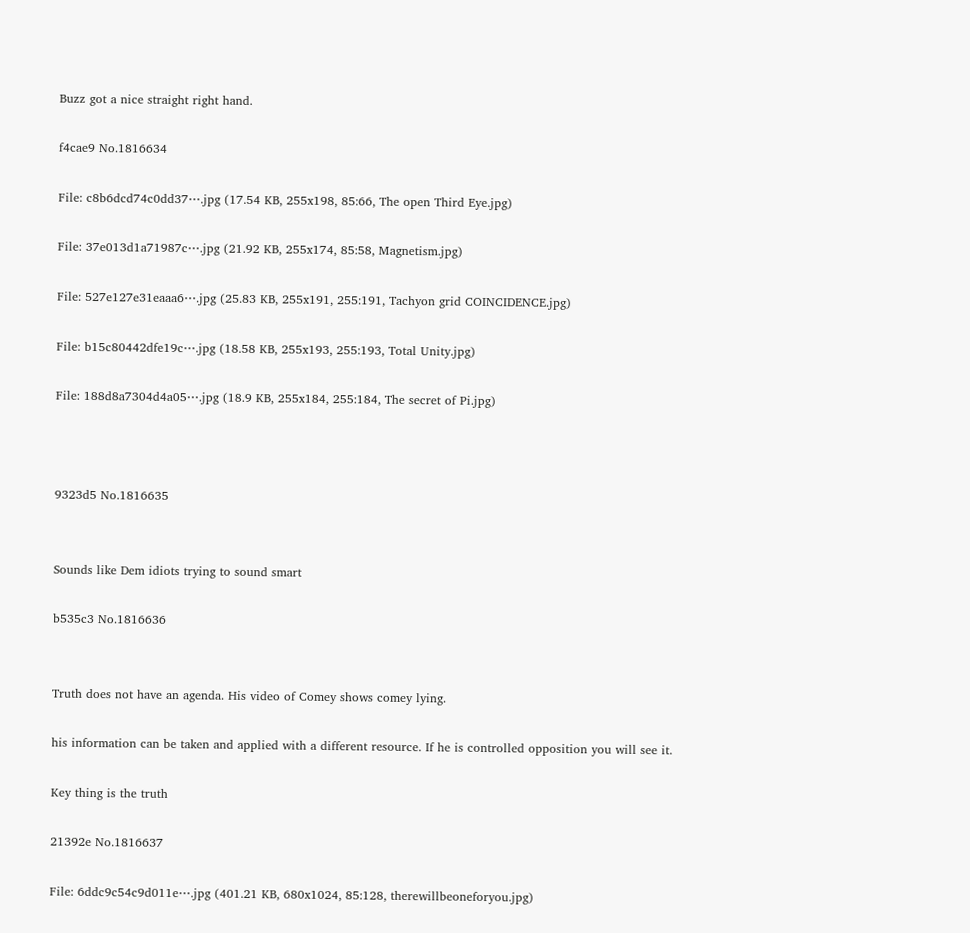Buzz got a nice straight right hand.

f4cae9 No.1816634

File: c8b6dcd74c0dd37⋯.jpg (17.54 KB, 255x198, 85:66, The open Third Eye.jpg)

File: 37e013d1a71987c⋯.jpg (21.92 KB, 255x174, 85:58, Magnetism.jpg)

File: 527e127e31eaaa6⋯.jpg (25.83 KB, 255x191, 255:191, Tachyon grid COINCIDENCE.jpg)

File: b15c80442dfe19c⋯.jpg (18.58 KB, 255x193, 255:193, Total Unity.jpg)

File: 188d8a7304d4a05⋯.jpg (18.9 KB, 255x184, 255:184, The secret of Pi.jpg)



9323d5 No.1816635


Sounds like Dem idiots trying to sound smart

b535c3 No.1816636


Truth does not have an agenda. His video of Comey shows comey lying.

his information can be taken and applied with a different resource. If he is controlled opposition you will see it.

Key thing is the truth

21392e No.1816637

File: 6ddc9c54c9d011e⋯.jpg (401.21 KB, 680x1024, 85:128, therewillbeoneforyou.jpg)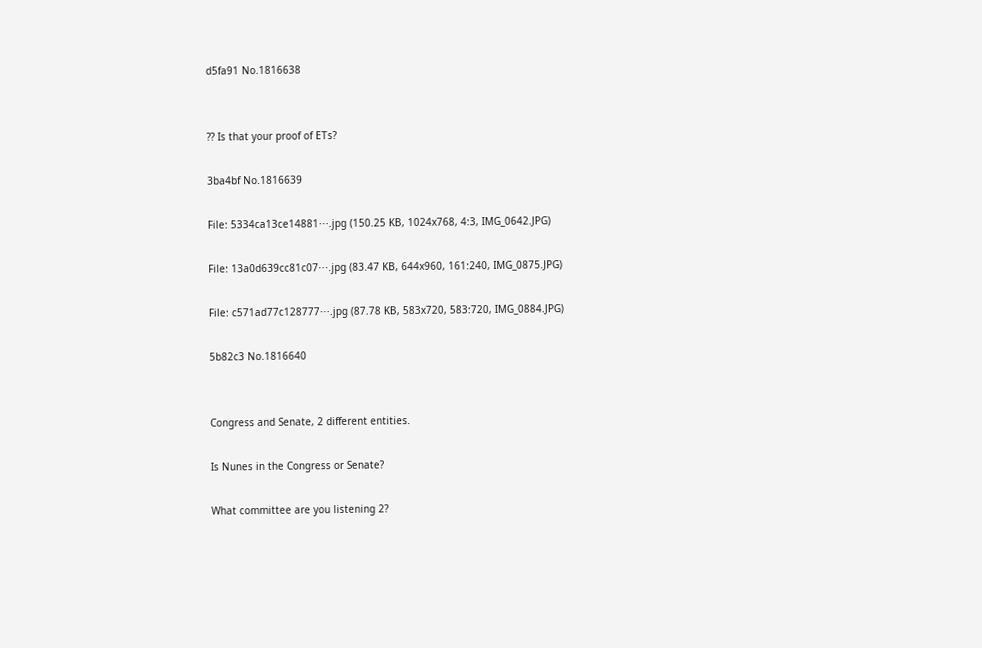d5fa91 No.1816638


?? Is that your proof of ETs?

3ba4bf No.1816639

File: 5334ca13ce14881⋯.jpg (150.25 KB, 1024x768, 4:3, IMG_0642.JPG)

File: 13a0d639cc81c07⋯.jpg (83.47 KB, 644x960, 161:240, IMG_0875.JPG)

File: c571ad77c128777⋯.jpg (87.78 KB, 583x720, 583:720, IMG_0884.JPG)

5b82c3 No.1816640


Congress and Senate, 2 different entities.

Is Nunes in the Congress or Senate?

What committee are you listening 2?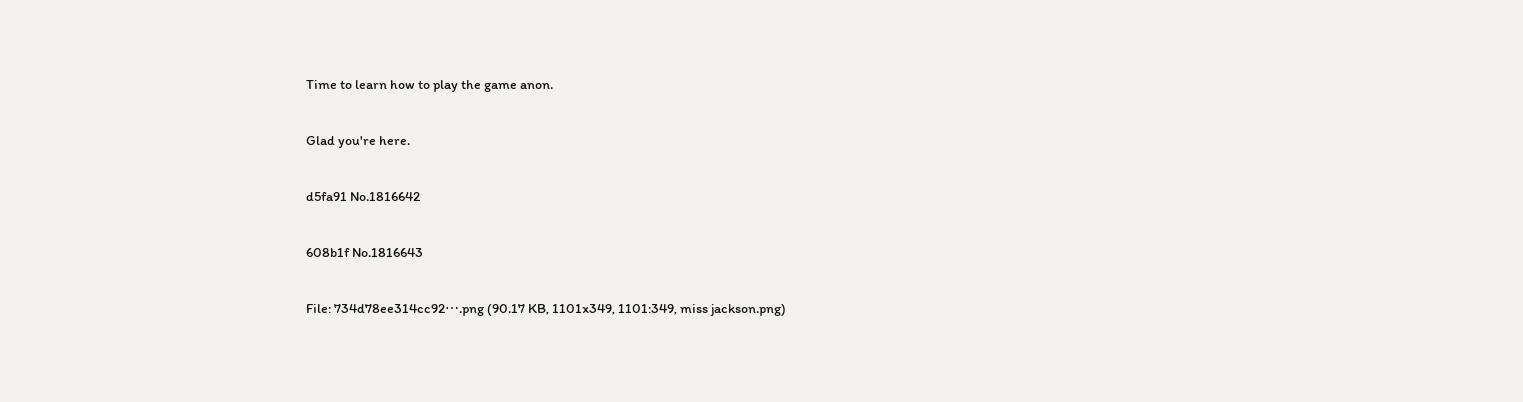Time to learn how to play the game anon.

Glad you're here.

d5fa91 No.1816642

608b1f No.1816643

File: 734d78ee314cc92⋯.png (90.17 KB, 1101x349, 1101:349, miss jackson.png)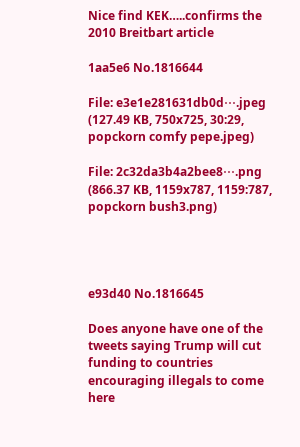Nice find KEK…..confirms the 2010 Breitbart article

1aa5e6 No.1816644

File: e3e1e281631db0d⋯.jpeg (127.49 KB, 750x725, 30:29, popckorn comfy pepe.jpeg)

File: 2c32da3b4a2bee8⋯.png (866.37 KB, 1159x787, 1159:787, popckorn bush3.png)




e93d40 No.1816645

Does anyone have one of the tweets saying Trump will cut funding to countries encouraging illegals to come here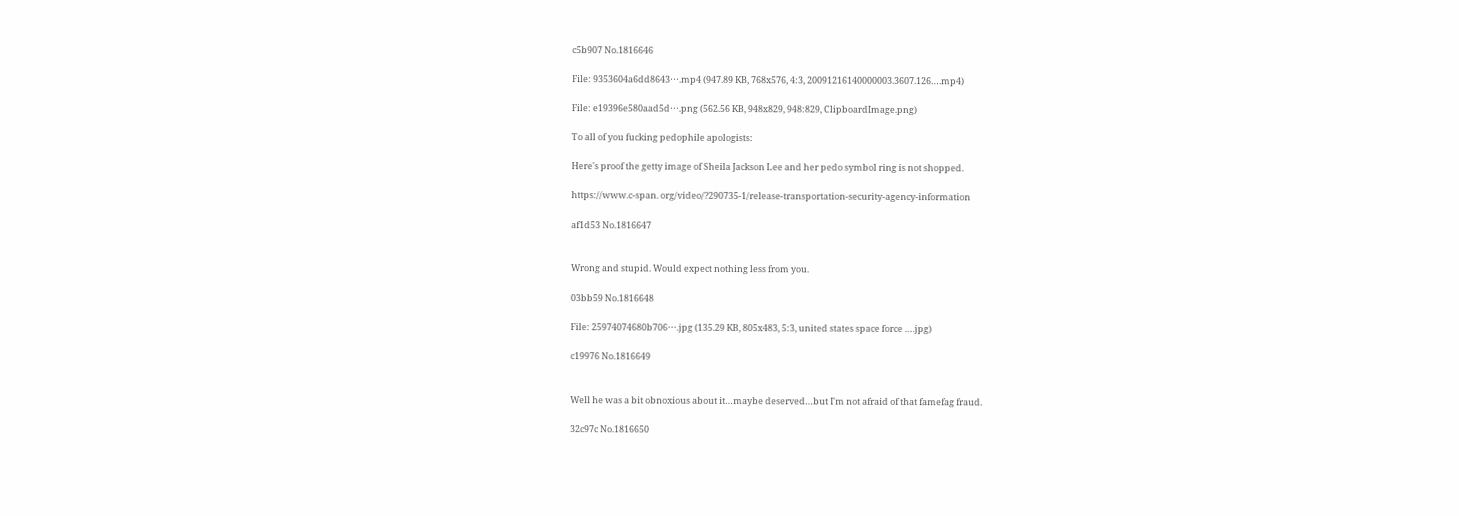c5b907 No.1816646

File: 9353604a6dd8643⋯.mp4 (947.89 KB, 768x576, 4:3, 20091216140000003.3607.126….mp4)

File: e19396e580aad5d⋯.png (562.56 KB, 948x829, 948:829, ClipboardImage.png)

To all of you fucking pedophile apologists:

Here's proof the getty image of Sheila Jackson Lee and her pedo symbol ring is not shopped.

https://www.c-span. org/video/?290735-1/release-transportation-security-agency-information

af1d53 No.1816647


Wrong and stupid. Would expect nothing less from you.

03bb59 No.1816648

File: 25974074680b706⋯.jpg (135.29 KB, 805x483, 5:3, united states space force ….jpg)

c19976 No.1816649


Well he was a bit obnoxious about it…maybe deserved…but I'm not afraid of that famefag fraud.

32c97c No.1816650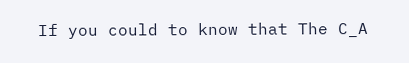If you could to know that The C_A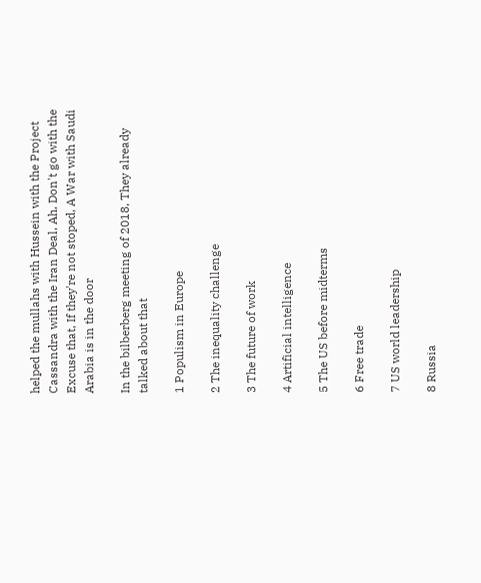helped the mullahs with Hussein with the Project Cassandra with the Iran Deal, Ah, Don't go with the Excuse that, If they're not stoped, A War with Saudi Arabia is in the door

In the bilberberg meeting of 2018, They already talked about that

1 Populism in Europe

2 The inequality challenge

3 The future of work

4 Artificial intelligence

5 The US before midterms

6 Free trade

7 US world leadership

8 Russia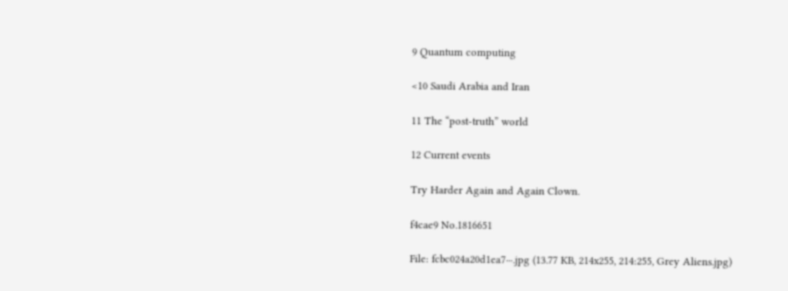9 Quantum computing

<10 Saudi Arabia and Iran

11 The “post-truth” world

12 Current events

Try Harder Again and Again Clown.

f4cae9 No.1816651

File: fcbc024a20d1ea7⋯.jpg (13.77 KB, 214x255, 214:255, Grey Aliens.jpg)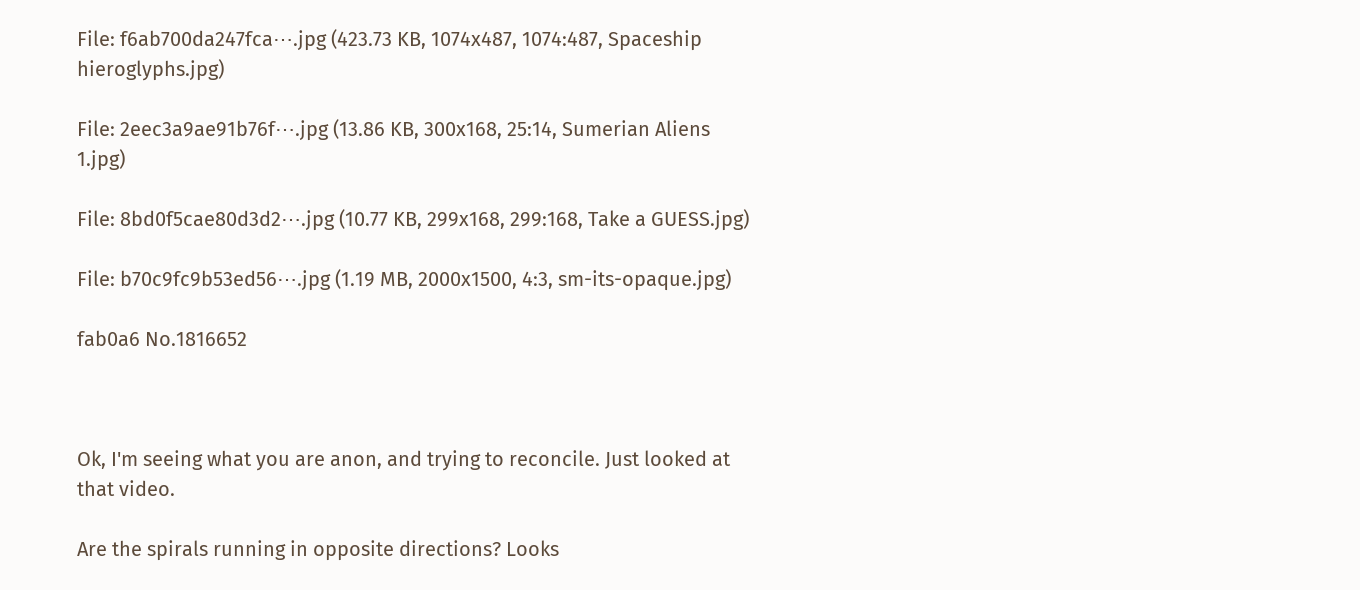File: f6ab700da247fca⋯.jpg (423.73 KB, 1074x487, 1074:487, Spaceship hieroglyphs.jpg)

File: 2eec3a9ae91b76f⋯.jpg (13.86 KB, 300x168, 25:14, Sumerian Aliens 1.jpg)

File: 8bd0f5cae80d3d2⋯.jpg (10.77 KB, 299x168, 299:168, Take a GUESS.jpg)

File: b70c9fc9b53ed56⋯.jpg (1.19 MB, 2000x1500, 4:3, sm-its-opaque.jpg)

fab0a6 No.1816652



Ok, I'm seeing what you are anon, and trying to reconcile. Just looked at that video.

Are the spirals running in opposite directions? Looks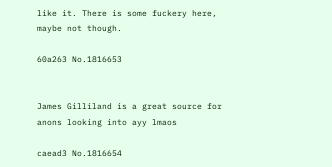like it. There is some fuckery here, maybe not though.

60a263 No.1816653


James Gilliland is a great source for anons looking into ayy lmaos

caead3 No.1816654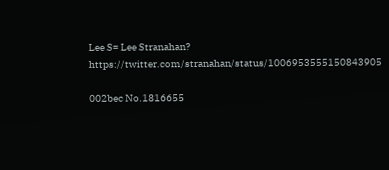Lee S= Lee Stranahan? https://twitter.com/stranahan/status/1006953555150843905

002bec No.1816655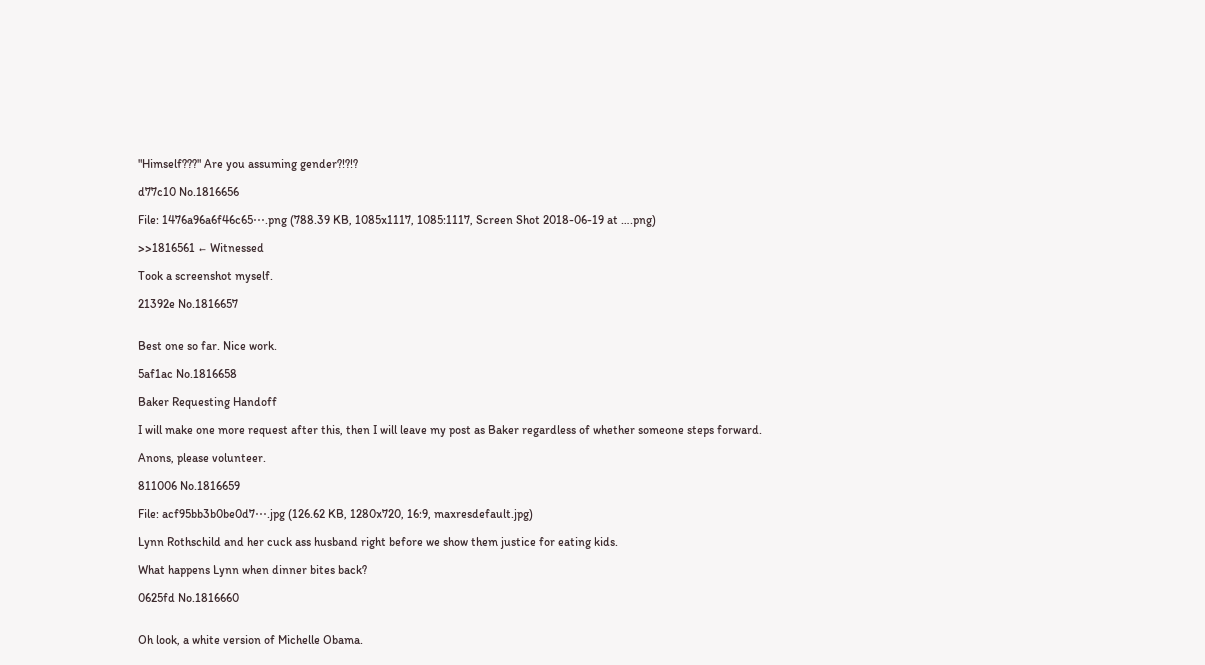"Himself???" Are you assuming gender?!?!?

d77c10 No.1816656

File: 1476a96a6f46c65⋯.png (788.39 KB, 1085x1117, 1085:1117, Screen Shot 2018-06-19 at ….png)

>>1816561 ← Witnessed

Took a screenshot myself.

21392e No.1816657


Best one so far. Nice work.

5af1ac No.1816658

Baker Requesting Handoff

I will make one more request after this, then I will leave my post as Baker regardless of whether someone steps forward.

Anons, please volunteer.

811006 No.1816659

File: acf95bb3b0be0d7⋯.jpg (126.62 KB, 1280x720, 16:9, maxresdefault.jpg)

Lynn Rothschild and her cuck ass husband right before we show them justice for eating kids.

What happens Lynn when dinner bites back?

0625fd No.1816660


Oh look, a white version of Michelle Obama.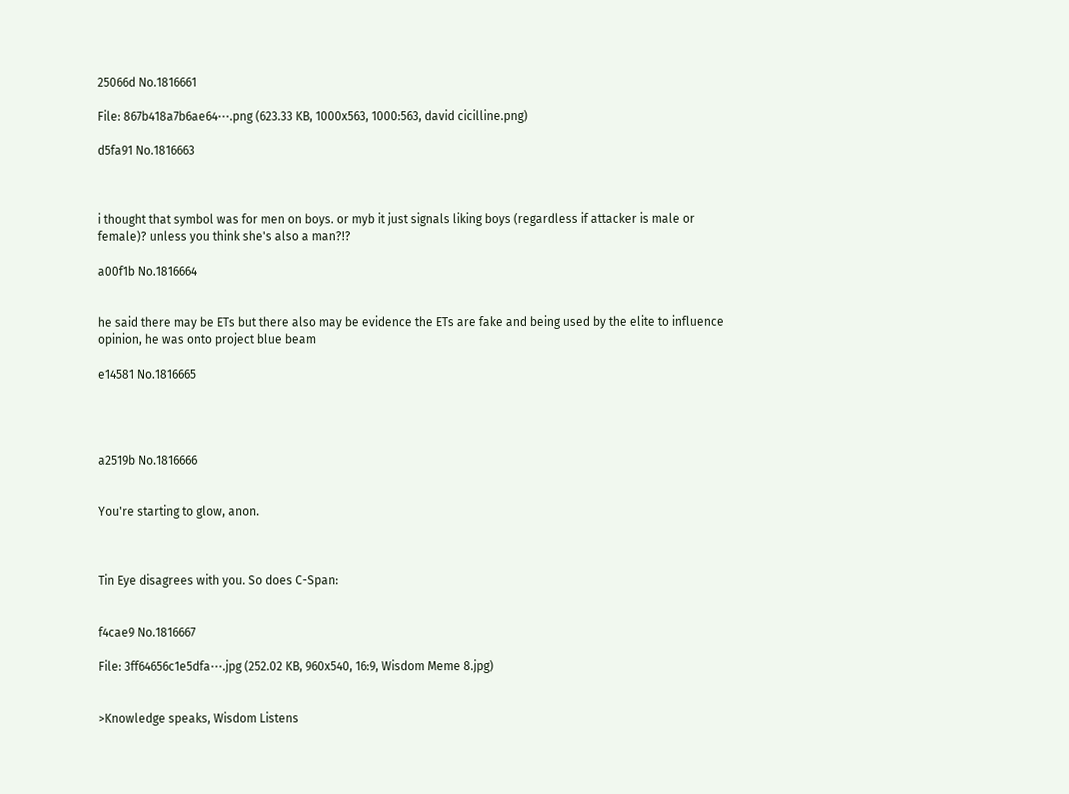25066d No.1816661

File: 867b418a7b6ae64⋯.png (623.33 KB, 1000x563, 1000:563, david cicilline.png)

d5fa91 No.1816663



i thought that symbol was for men on boys. or myb it just signals liking boys (regardless if attacker is male or female)? unless you think she's also a man?!?

a00f1b No.1816664


he said there may be ETs but there also may be evidence the ETs are fake and being used by the elite to influence opinion, he was onto project blue beam

e14581 No.1816665




a2519b No.1816666


You're starting to glow, anon.



Tin Eye disagrees with you. So does C-Span:


f4cae9 No.1816667

File: 3ff64656c1e5dfa⋯.jpg (252.02 KB, 960x540, 16:9, Wisdom Meme 8.jpg)


>Knowledge speaks, Wisdom Listens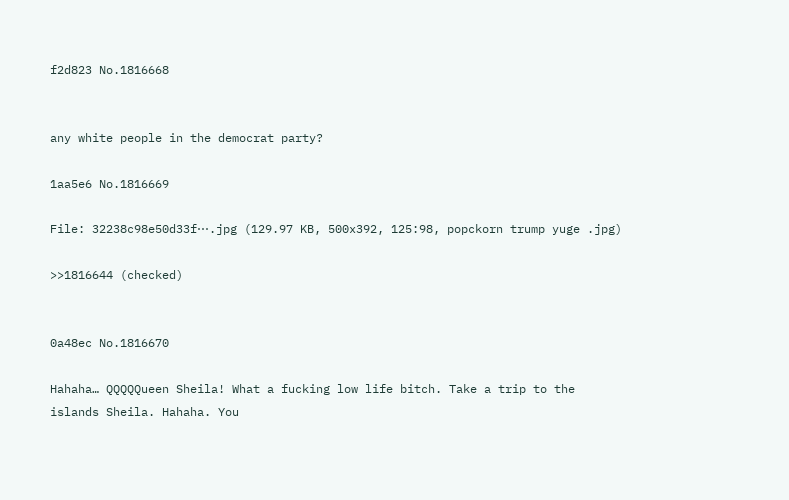f2d823 No.1816668


any white people in the democrat party?

1aa5e6 No.1816669

File: 32238c98e50d33f⋯.jpg (129.97 KB, 500x392, 125:98, popckorn trump yuge .jpg)

>>1816644 (checked)


0a48ec No.1816670

Hahaha… QQQQQueen Sheila! What a fucking low life bitch. Take a trip to the islands Sheila. Hahaha. You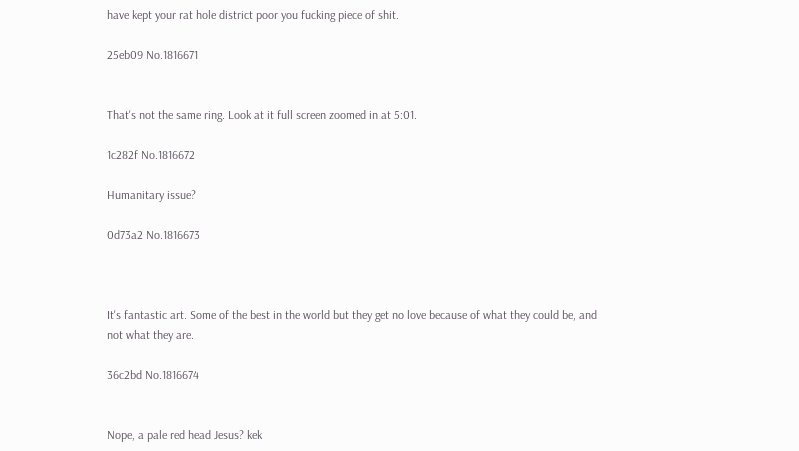have kept your rat hole district poor you fucking piece of shit.

25eb09 No.1816671


That's not the same ring. Look at it full screen zoomed in at 5:01.

1c282f No.1816672

Humanitary issue?

0d73a2 No.1816673



It's fantastic art. Some of the best in the world but they get no love because of what they could be, and not what they are.

36c2bd No.1816674


Nope, a pale red head Jesus? kek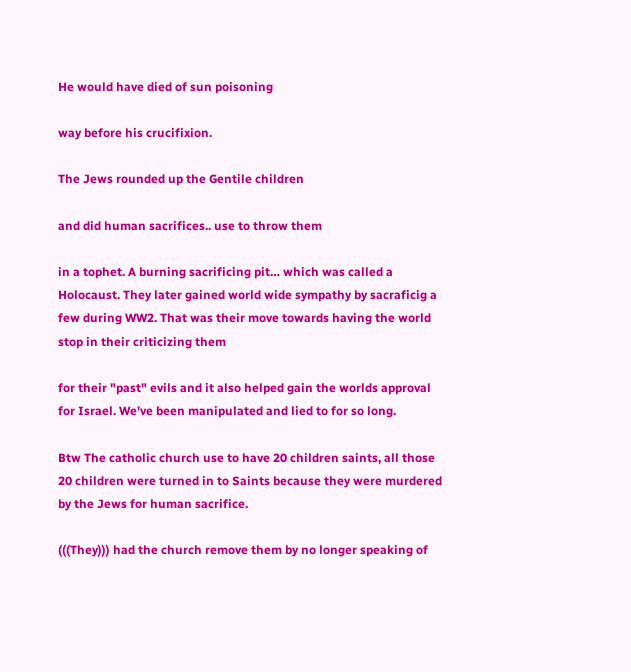He would have died of sun poisoning

way before his crucifixion.

The Jews rounded up the Gentile children

and did human sacrifices.. use to throw them

in a tophet. A burning sacrificing pit… which was called a Holocaust. They later gained world wide sympathy by sacraficig a few during WW2. That was their move towards having the world stop in their criticizing them

for their "past" evils and it also helped gain the worlds approval for Israel. We've been manipulated and lied to for so long.

Btw The catholic church use to have 20 children saints, all those 20 children were turned in to Saints because they were murdered by the Jews for human sacrifice.

(((They))) had the church remove them by no longer speaking of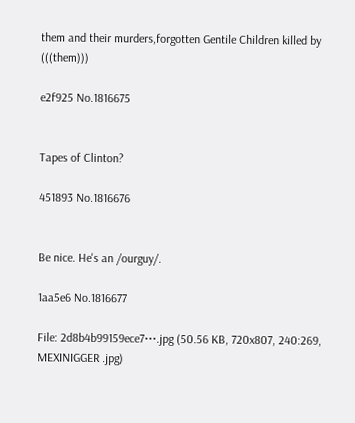them and their murders,forgotten Gentile Children killed by (((them)))

e2f925 No.1816675


Tapes of Clinton?

451893 No.1816676


Be nice. He's an /ourguy/.

1aa5e6 No.1816677

File: 2d8b4b99159ece7⋯.jpg (50.56 KB, 720x807, 240:269, MEXINIGGER .jpg)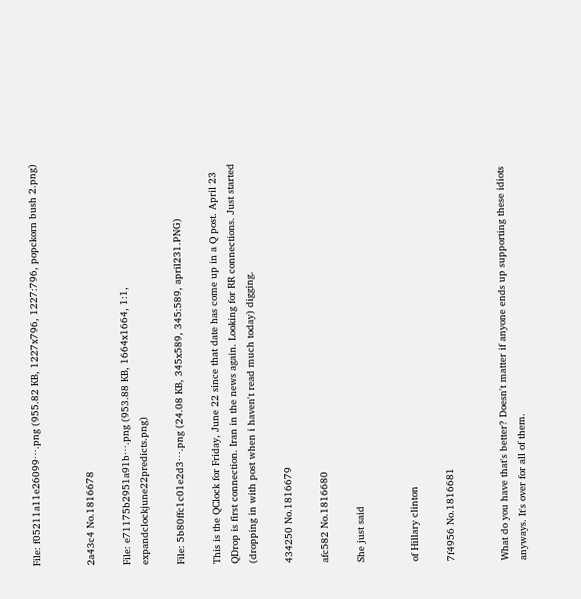File: f05211a11e26099⋯.png (955.82 KB, 1227x796, 1227:796, popckorn bush 2.png)


2a43c4 No.1816678

File: e71175b2951a91b⋯.png (953.88 KB, 1664x1664, 1:1, expandclockjune22predicts.png)

File: 5b80ffc1c01e2d3⋯.png (24.08 KB, 345x589, 345:589, april231.PNG)

This is the QClock for Friday, June 22 since that date has come up in a Q post. April 23 QDrop is first connection. Iran in the news again. Looking for RR connections. Just started (dropping in with post when i haven't read much today) digging.

434250 No.1816679

afc582 No.1816680

She just said


of Hillary clinton

7f4956 No.1816681


What do you have that's better? Doesn't matter if anyone ends up supporting these idiots anyways. It's over for all of them.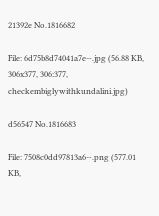21392e No.1816682

File: 6d75b8d74041a7e⋯.jpg (56.88 KB, 306x377, 306:377, checkembiglywithkundalini.jpg)

d56547 No.1816683

File: 7508c0dd97813a6⋯.png (577.01 KB,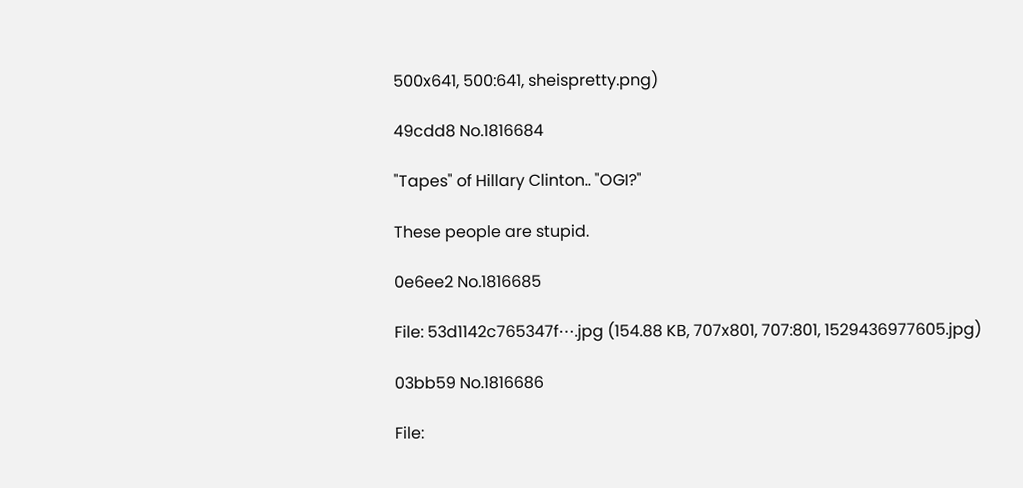500x641, 500:641, sheispretty.png)

49cdd8 No.1816684

"Tapes" of Hillary Clinton.. "OGI?"

These people are stupid.

0e6ee2 No.1816685

File: 53d1142c765347f⋯.jpg (154.88 KB, 707x801, 707:801, 1529436977605.jpg)

03bb59 No.1816686

File: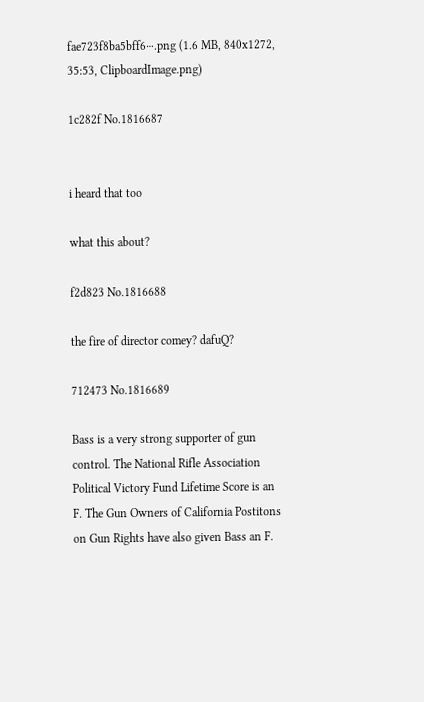fae723f8ba5bff6⋯.png (1.6 MB, 840x1272, 35:53, ClipboardImage.png)

1c282f No.1816687


i heard that too

what this about?

f2d823 No.1816688

the fire of director comey? dafuQ?

712473 No.1816689

Bass is a very strong supporter of gun control. The National Rifle Association Political Victory Fund Lifetime Score is an F. The Gun Owners of California Postitons on Gun Rights have also given Bass an F.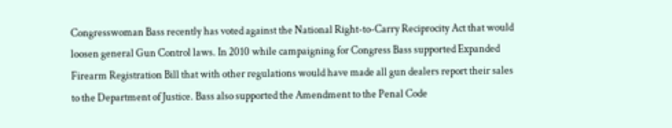Congresswoman Bass recently has voted against the National Right-to-Carry Reciprocity Act that would loosen general Gun Control laws. In 2010 while campaigning for Congress Bass supported Expanded Firearm Registration Bill that with other regulations would have made all gun dealers report their sales to the Department of Justice. Bass also supported the Amendment to the Penal Code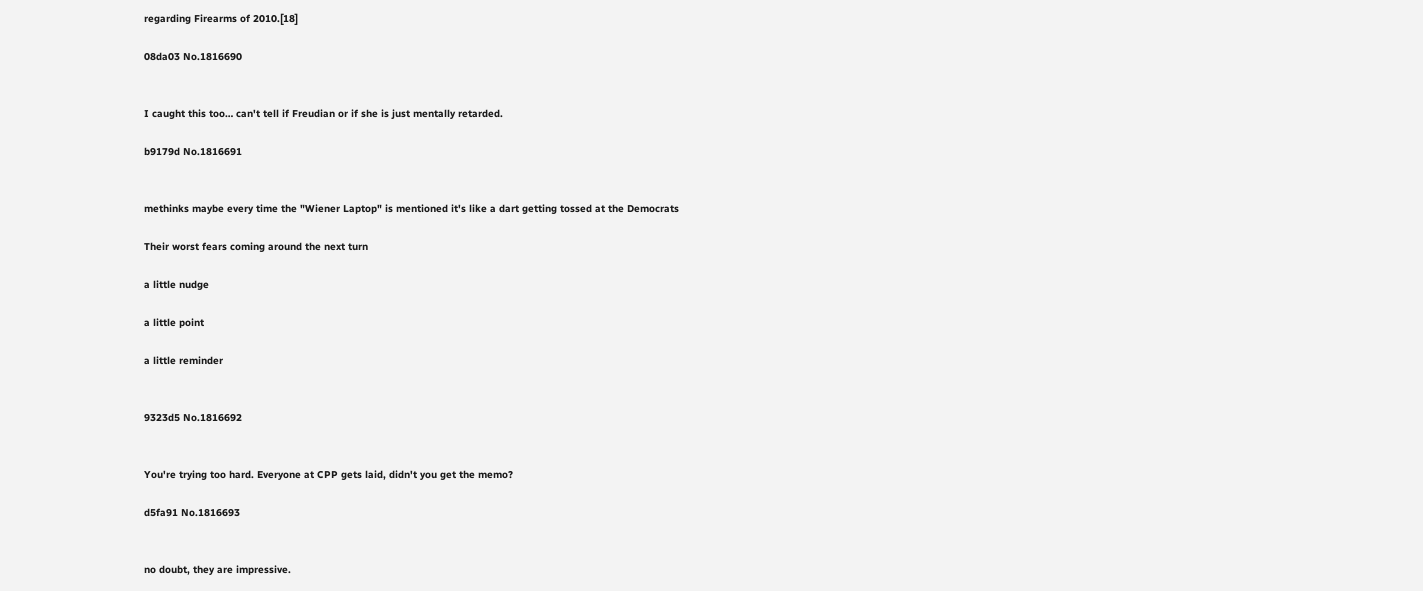regarding Firearms of 2010.[18]

08da03 No.1816690


I caught this too… can't tell if Freudian or if she is just mentally retarded.

b9179d No.1816691


methinks maybe every time the "Wiener Laptop" is mentioned it's like a dart getting tossed at the Democrats

Their worst fears coming around the next turn

a little nudge

a little point

a little reminder


9323d5 No.1816692


You're trying too hard. Everyone at CPP gets laid, didn't you get the memo?

d5fa91 No.1816693


no doubt, they are impressive.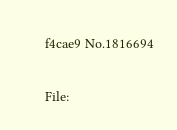f4cae9 No.1816694

File: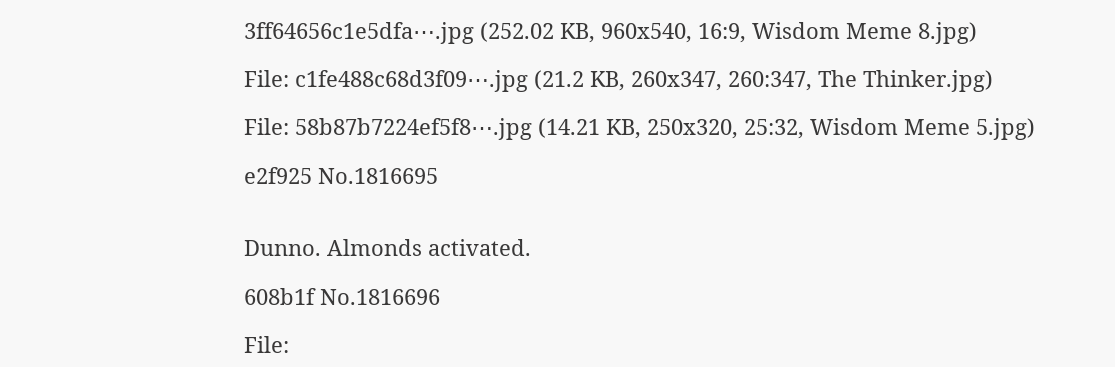3ff64656c1e5dfa⋯.jpg (252.02 KB, 960x540, 16:9, Wisdom Meme 8.jpg)

File: c1fe488c68d3f09⋯.jpg (21.2 KB, 260x347, 260:347, The Thinker.jpg)

File: 58b87b7224ef5f8⋯.jpg (14.21 KB, 250x320, 25:32, Wisdom Meme 5.jpg)

e2f925 No.1816695


Dunno. Almonds activated.

608b1f No.1816696

File: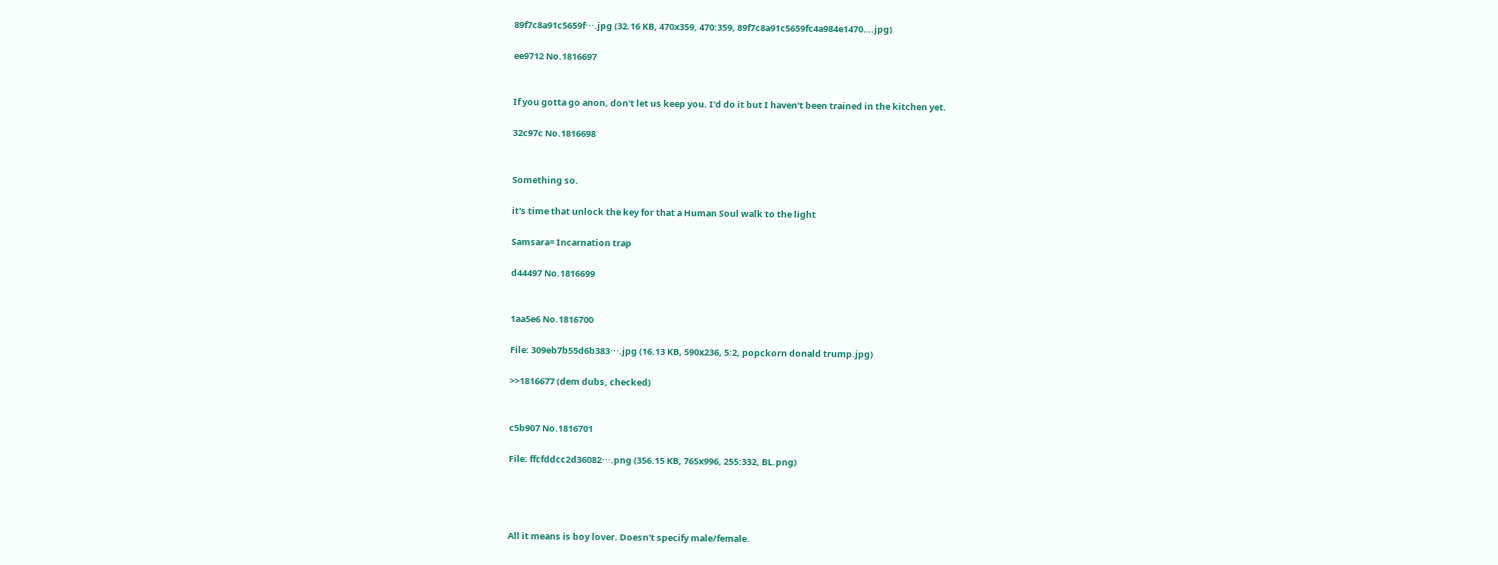89f7c8a91c5659f⋯.jpg (32.16 KB, 470x359, 470:359, 89f7c8a91c5659fc4a984e1470….jpg)

ee9712 No.1816697


If you gotta go anon, don't let us keep you. I'd do it but I haven't been trained in the kitchen yet.

32c97c No.1816698


Something so.

it's time that unlock the key for that a Human Soul walk to the light

Samsara= Incarnation trap

d44497 No.1816699


1aa5e6 No.1816700

File: 309eb7b55d6b383⋯.jpg (16.13 KB, 590x236, 5:2, popckorn donald trump.jpg)

>>1816677 (dem dubs, checked)


c5b907 No.1816701

File: ffcfddcc2d36082⋯.png (356.15 KB, 765x996, 255:332, BL.png)




All it means is boy lover. Doesn't specify male/female.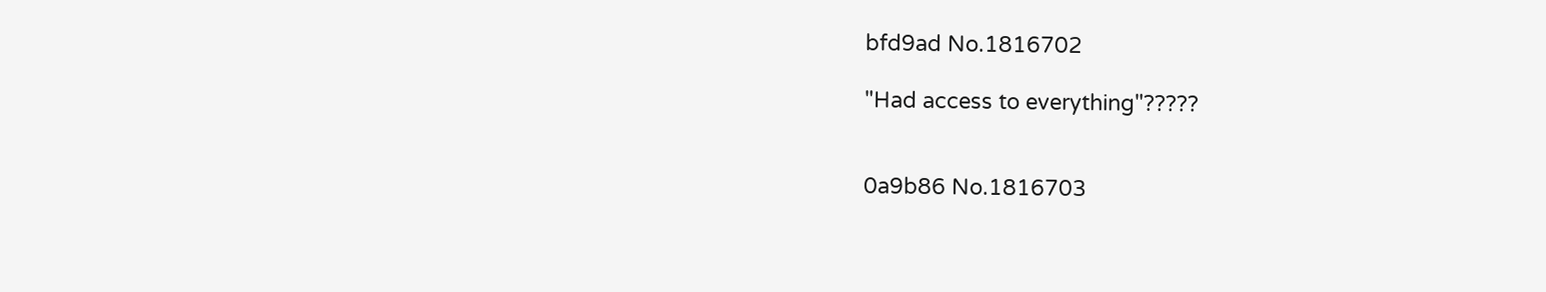bfd9ad No.1816702

"Had access to everything"?????


0a9b86 No.1816703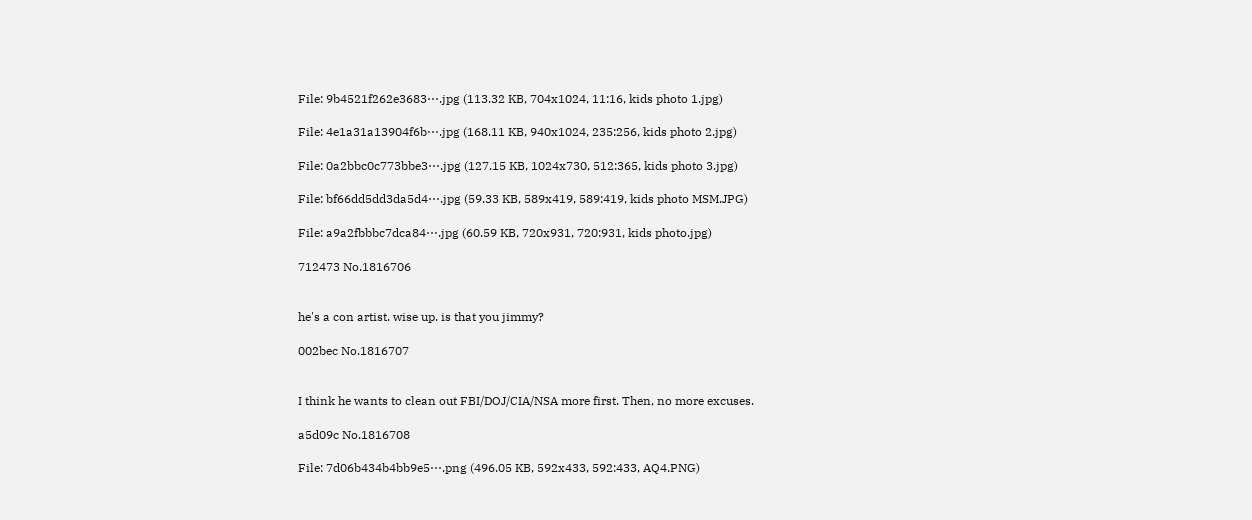File: 9b4521f262e3683⋯.jpg (113.32 KB, 704x1024, 11:16, kids photo 1.jpg)

File: 4e1a31a13904f6b⋯.jpg (168.11 KB, 940x1024, 235:256, kids photo 2.jpg)

File: 0a2bbc0c773bbe3⋯.jpg (127.15 KB, 1024x730, 512:365, kids photo 3.jpg)

File: bf66dd5dd3da5d4⋯.jpg (59.33 KB, 589x419, 589:419, kids photo MSM.JPG)

File: a9a2fbbbc7dca84⋯.jpg (60.59 KB, 720x931, 720:931, kids photo.jpg)

712473 No.1816706


he's a con artist. wise up. is that you jimmy?

002bec No.1816707


I think he wants to clean out FBI/DOJ/CIA/NSA more first. Then, no more excuses.

a5d09c No.1816708

File: 7d06b434b4bb9e5⋯.png (496.05 KB, 592x433, 592:433, AQ4.PNG)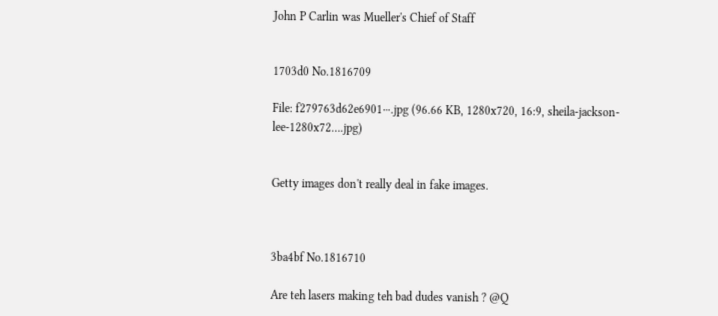John P Carlin was Mueller's Chief of Staff


1703d0 No.1816709

File: f279763d62e6901⋯.jpg (96.66 KB, 1280x720, 16:9, sheila-jackson-lee-1280x72….jpg)


Getty images don't really deal in fake images.



3ba4bf No.1816710

Are teh lasers making teh bad dudes vanish ? @Q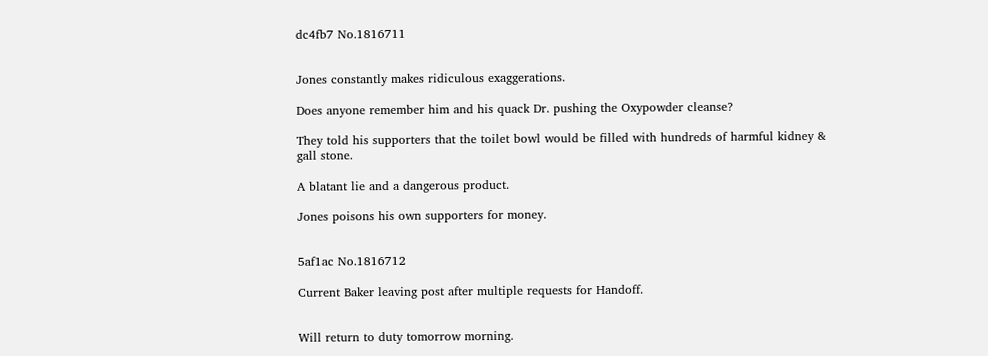dc4fb7 No.1816711


Jones constantly makes ridiculous exaggerations.

Does anyone remember him and his quack Dr. pushing the Oxypowder cleanse?

They told his supporters that the toilet bowl would be filled with hundreds of harmful kidney & gall stone.

A blatant lie and a dangerous product.

Jones poisons his own supporters for money.


5af1ac No.1816712

Current Baker leaving post after multiple requests for Handoff.


Will return to duty tomorrow morning.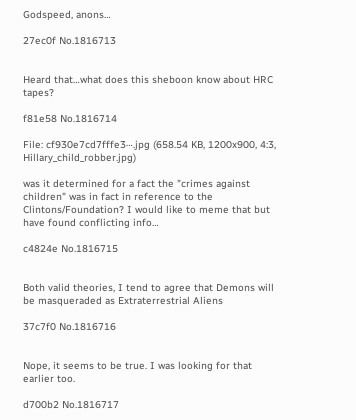Godspeed, anons…

27ec0f No.1816713


Heard that…what does this sheboon know about HRC tapes?

f81e58 No.1816714

File: cf930e7cd7fffe3⋯.jpg (658.54 KB, 1200x900, 4:3, Hillary_child_robber.jpg)

was it determined for a fact the "crimes against children" was in fact in reference to the Clintons/Foundation? I would like to meme that but have found conflicting info…

c4824e No.1816715


Both valid theories, I tend to agree that Demons will be masqueraded as Extraterrestrial Aliens

37c7f0 No.1816716


Nope, it seems to be true. I was looking for that earlier too.

d700b2 No.1816717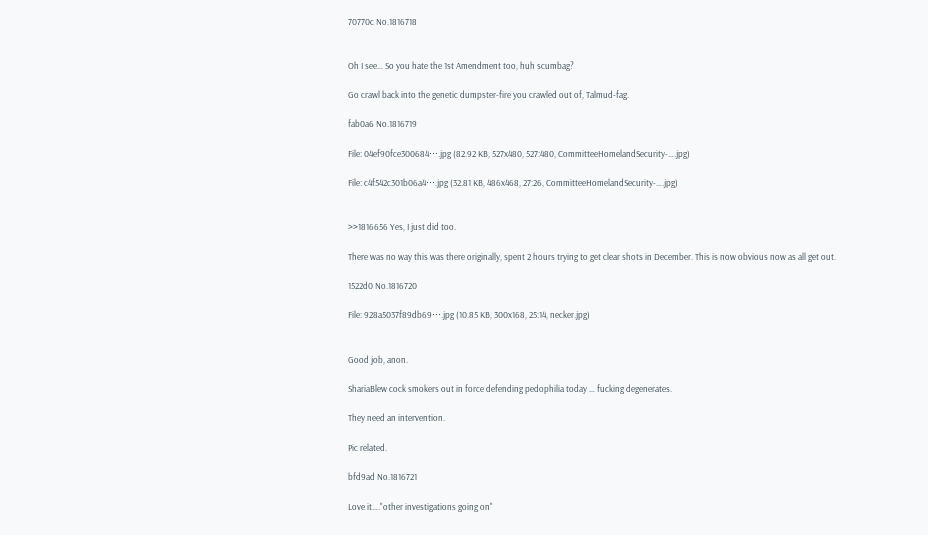70770c No.1816718


Oh I see… So you hate the 1st Amendment too, huh scumbag?

Go crawl back into the genetic dumpster-fire you crawled out of, Talmud-fag.

fab0a6 No.1816719

File: 04ef90fce300684⋯.jpg (82.92 KB, 527x480, 527:480, CommitteeHomelandSecurity-….jpg)

File: c4f542c301b06a4⋯.jpg (32.81 KB, 486x468, 27:26, CommitteeHomelandSecurity-….jpg)


>>1816656 Yes, I just did too.

There was no way this was there originally, spent 2 hours trying to get clear shots in December. This is now obvious now as all get out.

1522d0 No.1816720

File: 928a5037f89db69⋯.jpg (10.85 KB, 300x168, 25:14, necker.jpg)


Good job, anon.

ShariaBlew cock smokers out in force defending pedophilia today … fucking degenerates.

They need an intervention.

Pic related.

bfd9ad No.1816721

Love it…."other investigations going on"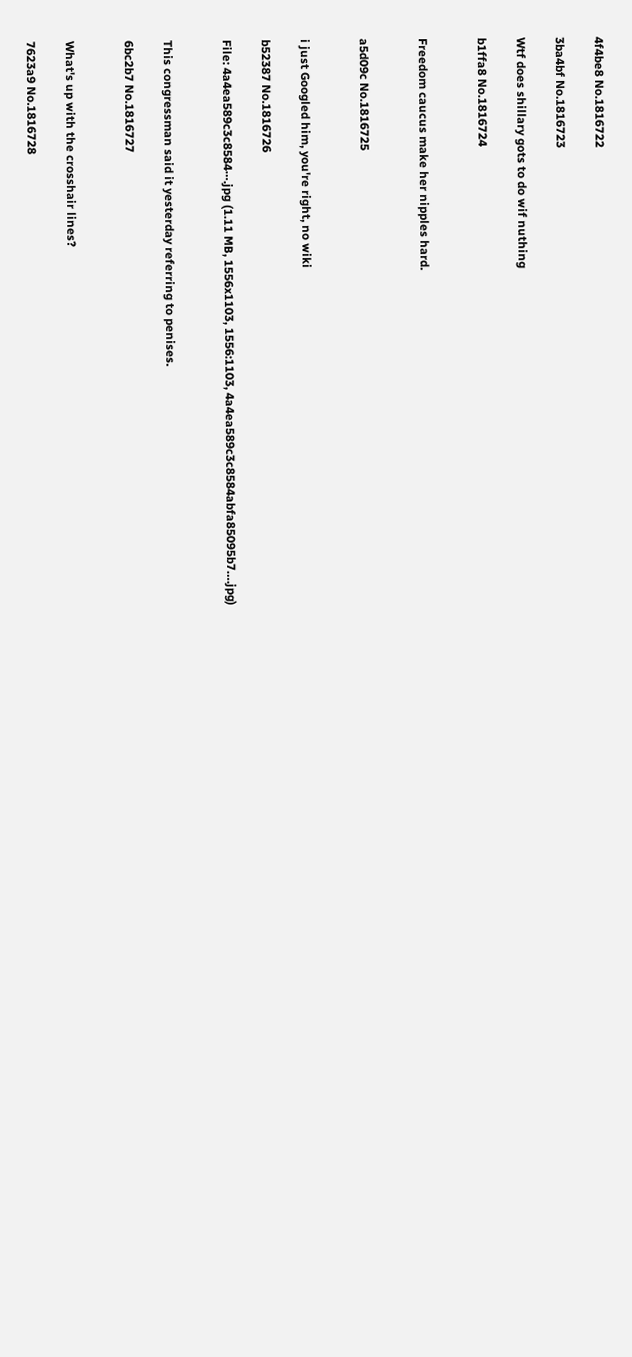4f4be8 No.1816722

3ba4bf No.1816723

Wtf does shillary gots to do wif nuthing

b1ffa8 No.1816724


Freedom caucus make her nipples hard.


a5d09c No.1816725


i just Googled him, you're right, no wiki

b52387 No.1816726

File: 4a4ea589c3c8584⋯.jpg (1.11 MB, 1556x1103, 1556:1103, 4a4ea589c3c8584abfa85095b7….jpg)


This congressman said it yesterday referring to penises.

6bc2b7 No.1816727


What's up with the crosshair lines?

7623a9 No.1816728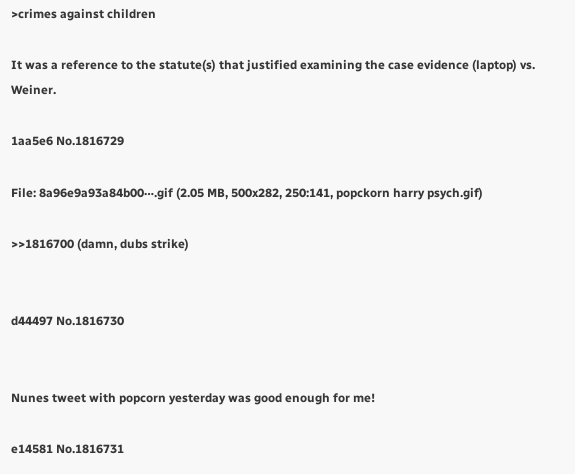>crimes against children

It was a reference to the statute(s) that justified examining the case evidence (laptop) vs. Weiner.

1aa5e6 No.1816729

File: 8a96e9a93a84b00⋯.gif (2.05 MB, 500x282, 250:141, popckorn harry psych.gif)

>>1816700 (damn, dubs strike)


d44497 No.1816730


Nunes tweet with popcorn yesterday was good enough for me!

e14581 No.1816731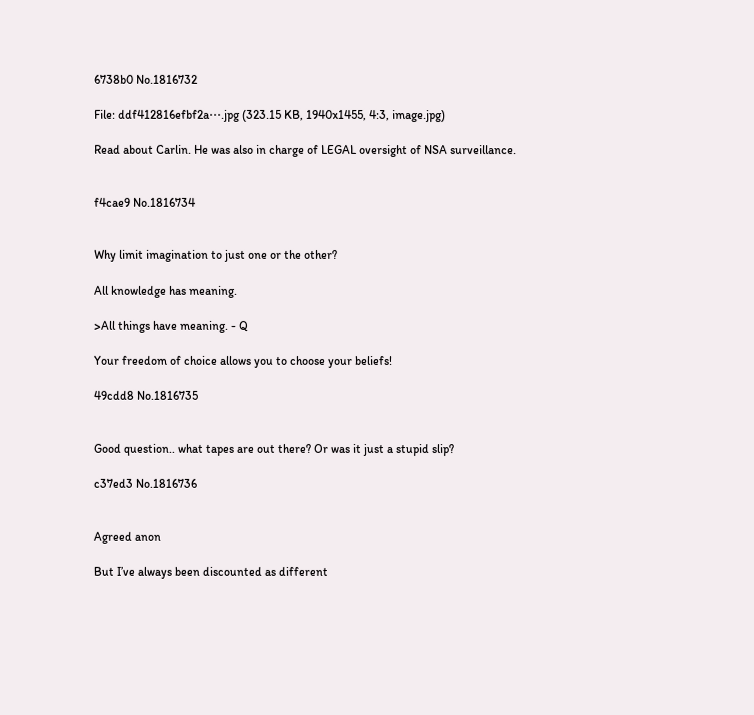6738b0 No.1816732

File: ddf412816efbf2a⋯.jpg (323.15 KB, 1940x1455, 4:3, image.jpg)

Read about Carlin. He was also in charge of LEGAL oversight of NSA surveillance.


f4cae9 No.1816734


Why limit imagination to just one or the other?

All knowledge has meaning.

>All things have meaning. - Q

Your freedom of choice allows you to choose your beliefs!

49cdd8 No.1816735


Good question.. what tapes are out there? Or was it just a stupid slip?

c37ed3 No.1816736


Agreed anon

But I’ve always been discounted as different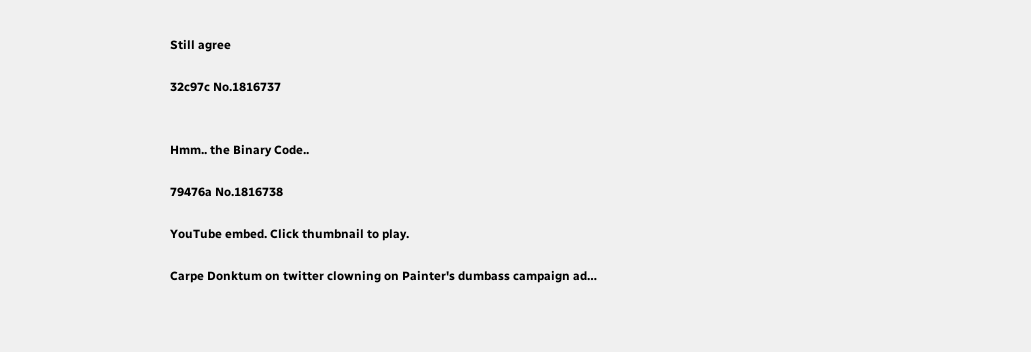Still agree

32c97c No.1816737


Hmm.. the Binary Code..

79476a No.1816738

YouTube embed. Click thumbnail to play.

Carpe Donktum on twitter clowning on Painter's dumbass campaign ad…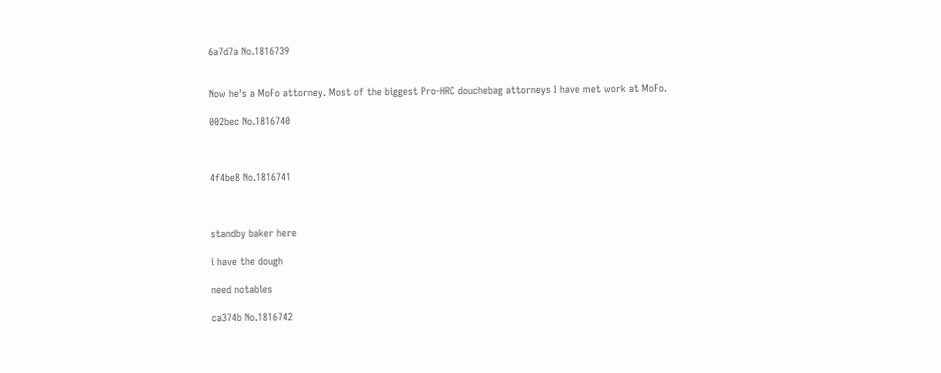6a7d7a No.1816739


Now he's a MoFo attorney. Most of the biggest Pro-HRC douchebag attorneys I have met work at MoFo.

002bec No.1816740



4f4be8 No.1816741



standby baker here

i have the dough

need notables

ca374b No.1816742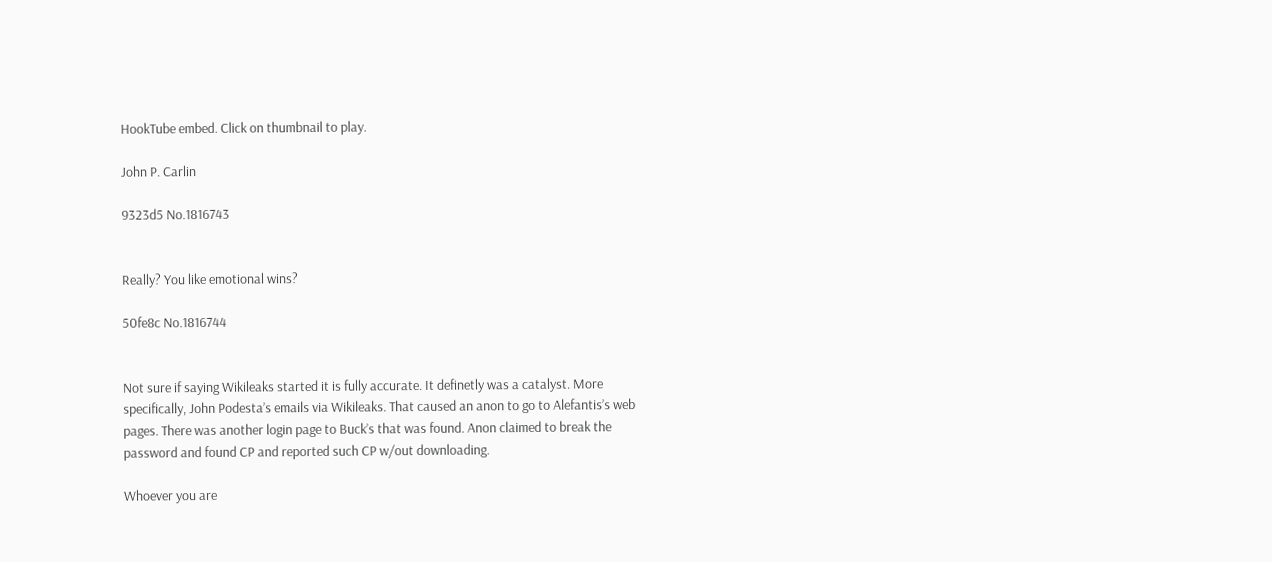HookTube embed. Click on thumbnail to play.

John P. Carlin

9323d5 No.1816743


Really? You like emotional wins?

50fe8c No.1816744


Not sure if saying Wikileaks started it is fully accurate. It definetly was a catalyst. More specifically, John Podesta’s emails via Wikileaks. That caused an anon to go to Alefantis’s web pages. There was another login page to Buck’s that was found. Anon claimed to break the password and found CP and reported such CP w/out downloading.

Whoever you are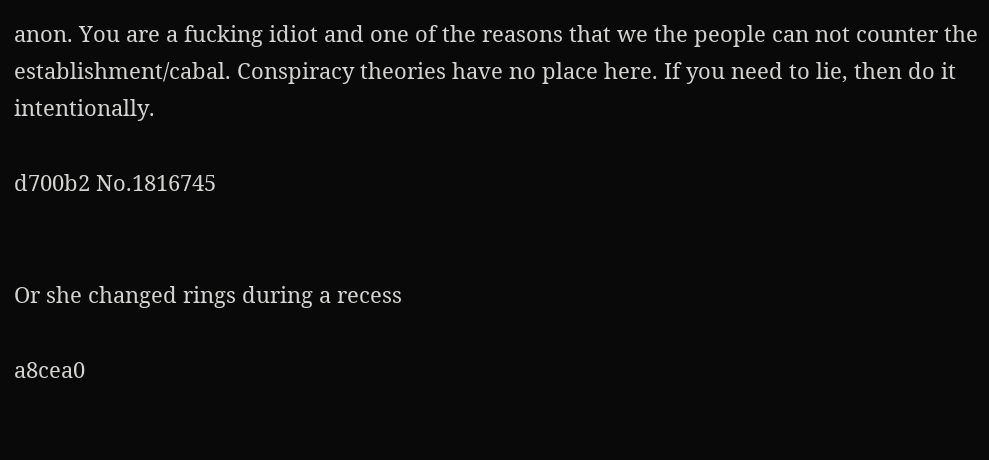anon. You are a fucking idiot and one of the reasons that we the people can not counter the establishment/cabal. Conspiracy theories have no place here. If you need to lie, then do it intentionally.

d700b2 No.1816745


Or she changed rings during a recess

a8cea0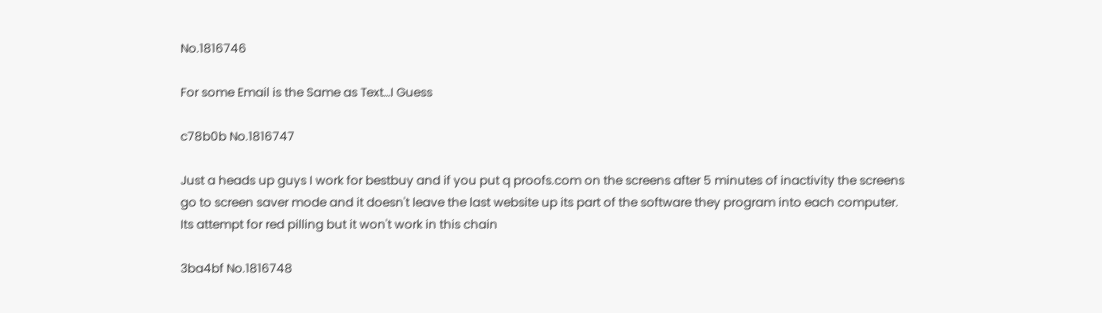No.1816746

For some Email is the Same as Text…I Guess

c78b0b No.1816747

Just a heads up guys I work for bestbuy and if you put q proofs.com on the screens after 5 minutes of inactivity the screens go to screen saver mode and it doesn't leave the last website up its part of the software they program into each computer. Its attempt for red pilling but it won't work in this chain

3ba4bf No.1816748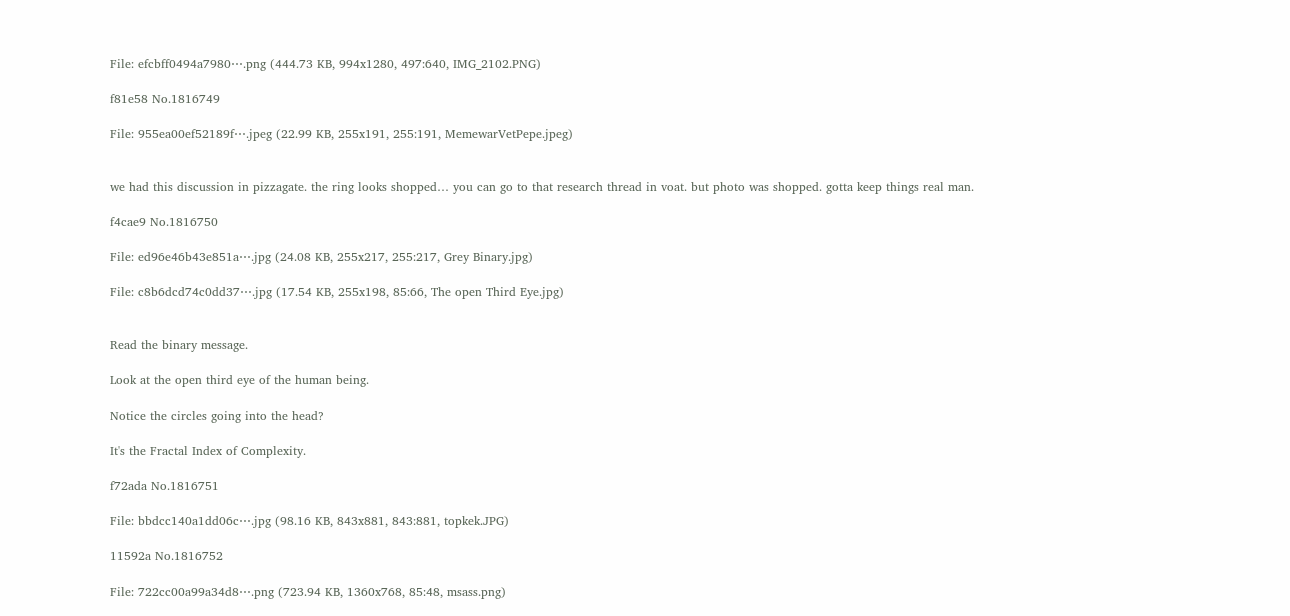File: efcbff0494a7980⋯.png (444.73 KB, 994x1280, 497:640, IMG_2102.PNG)

f81e58 No.1816749

File: 955ea00ef52189f⋯.jpeg (22.99 KB, 255x191, 255:191, MemewarVetPepe.jpeg)


we had this discussion in pizzagate. the ring looks shopped… you can go to that research thread in voat. but photo was shopped. gotta keep things real man.

f4cae9 No.1816750

File: ed96e46b43e851a⋯.jpg (24.08 KB, 255x217, 255:217, Grey Binary.jpg)

File: c8b6dcd74c0dd37⋯.jpg (17.54 KB, 255x198, 85:66, The open Third Eye.jpg)


Read the binary message.

Look at the open third eye of the human being.

Notice the circles going into the head?

It's the Fractal Index of Complexity.

f72ada No.1816751

File: bbdcc140a1dd06c⋯.jpg (98.16 KB, 843x881, 843:881, topkek.JPG)

11592a No.1816752

File: 722cc00a99a34d8⋯.png (723.94 KB, 1360x768, 85:48, msass.png)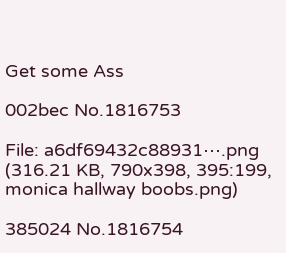Get some Ass

002bec No.1816753

File: a6df69432c88931⋯.png (316.21 KB, 790x398, 395:199, monica hallway boobs.png)

385024 No.1816754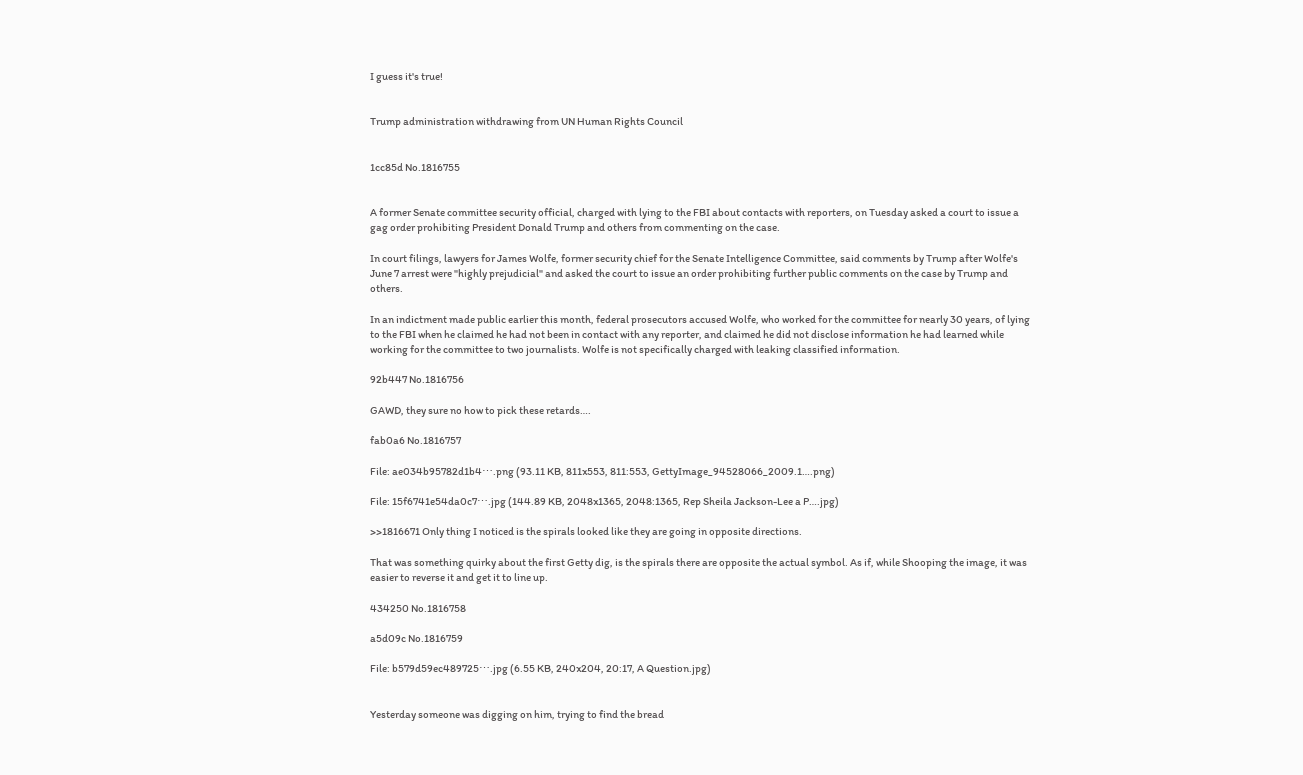I guess it's true!


Trump administration withdrawing from UN Human Rights Council


1cc85d No.1816755


A former Senate committee security official, charged with lying to the FBI about contacts with reporters, on Tuesday asked a court to issue a gag order prohibiting President Donald Trump and others from commenting on the case.

In court filings, lawyers for James Wolfe, former security chief for the Senate Intelligence Committee, said comments by Trump after Wolfe's June 7 arrest were "highly prejudicial" and asked the court to issue an order prohibiting further public comments on the case by Trump and others.

In an indictment made public earlier this month, federal prosecutors accused Wolfe, who worked for the committee for nearly 30 years, of lying to the FBI when he claimed he had not been in contact with any reporter, and claimed he did not disclose information he had learned while working for the committee to two journalists. Wolfe is not specifically charged with leaking classified information.

92b447 No.1816756

GAWD, they sure no how to pick these retards….

fab0a6 No.1816757

File: ae034b95782d1b4⋯.png (93.11 KB, 811x553, 811:553, GettyImage_94528066_2009.1….png)

File: 15f6741e54da0c7⋯.jpg (144.89 KB, 2048x1365, 2048:1365, Rep Sheila Jackson-Lee a P….jpg)

>>1816671 Only thing I noticed is the spirals looked like they are going in opposite directions.

That was something quirky about the first Getty dig, is the spirals there are opposite the actual symbol. As if, while Shooping the image, it was easier to reverse it and get it to line up.

434250 No.1816758

a5d09c No.1816759

File: b579d59ec489725⋯.jpg (6.55 KB, 240x204, 20:17, A Question.jpg)


Yesterday someone was digging on him, trying to find the bread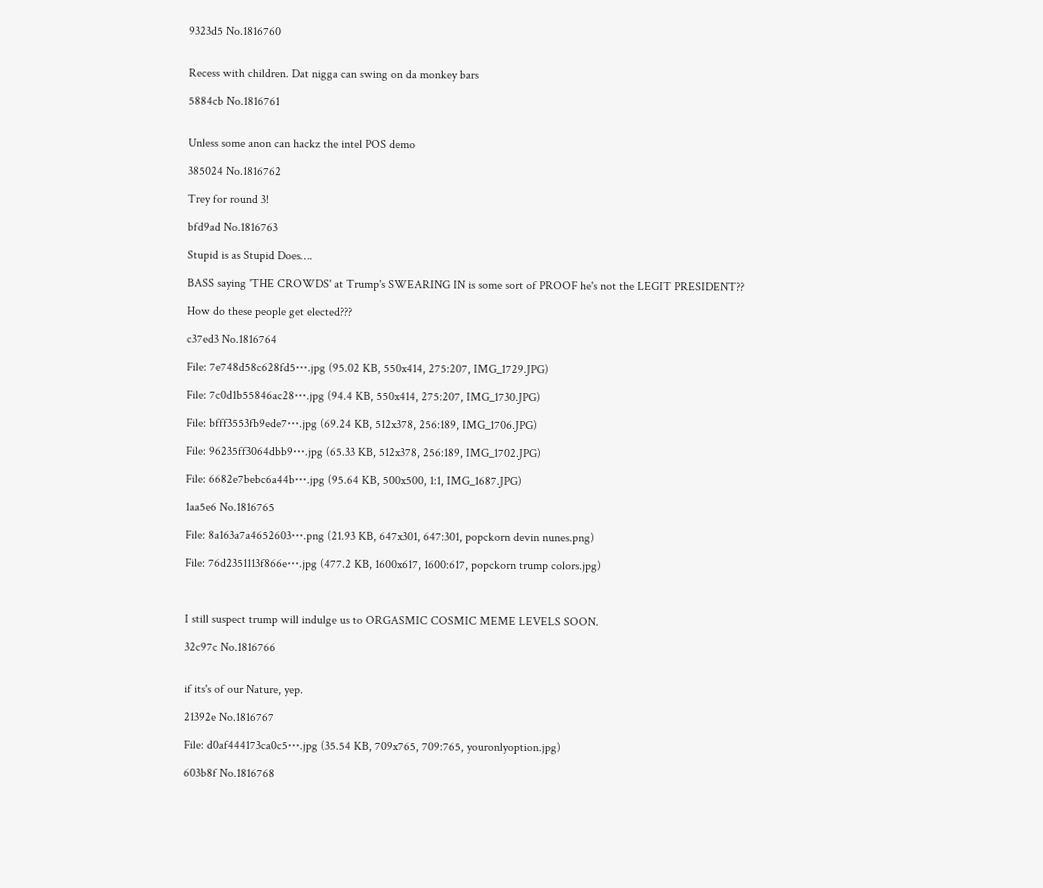9323d5 No.1816760


Recess with children. Dat nigga can swing on da monkey bars

5884cb No.1816761


Unless some anon can hackz the intel POS demo

385024 No.1816762

Trey for round 3!

bfd9ad No.1816763

Stupid is as Stupid Does….

BASS saying 'THE CROWDS' at Trump's SWEARING IN is some sort of PROOF he's not the LEGIT PRESIDENT??

How do these people get elected???

c37ed3 No.1816764

File: 7e748d58c628fd5⋯.jpg (95.02 KB, 550x414, 275:207, IMG_1729.JPG)

File: 7c0d1b55846ac28⋯.jpg (94.4 KB, 550x414, 275:207, IMG_1730.JPG)

File: bfff3553fb9ede7⋯.jpg (69.24 KB, 512x378, 256:189, IMG_1706.JPG)

File: 96235ff3064dbb9⋯.jpg (65.33 KB, 512x378, 256:189, IMG_1702.JPG)

File: 6682e7bebc6a44b⋯.jpg (95.64 KB, 500x500, 1:1, IMG_1687.JPG)

1aa5e6 No.1816765

File: 8a163a7a4652603⋯.png (21.93 KB, 647x301, 647:301, popckorn devin nunes.png)

File: 76d2351113f866e⋯.jpg (477.2 KB, 1600x617, 1600:617, popckorn trump colors.jpg)



I still suspect trump will indulge us to ORGASMIC COSMIC MEME LEVELS SOON.

32c97c No.1816766


if its's of our Nature, yep.

21392e No.1816767

File: d0af444173ca0c5⋯.jpg (35.54 KB, 709x765, 709:765, youronlyoption.jpg)

603b8f No.1816768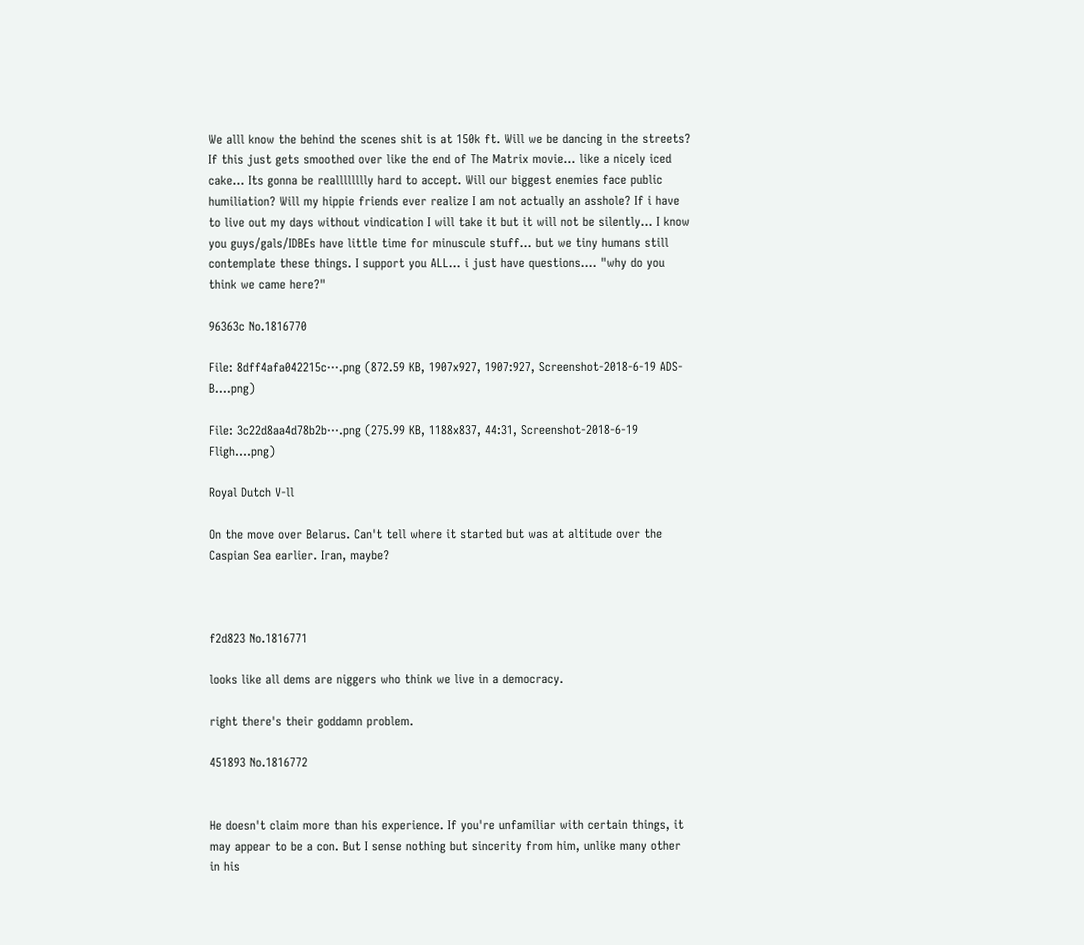We alll know the behind the scenes shit is at 150k ft. Will we be dancing in the streets? If this just gets smoothed over like the end of The Matrix movie… like a nicely iced cake… Its gonna be realllllllly hard to accept. Will our biggest enemies face public humiliation? Will my hippie friends ever realize I am not actually an asshole? If i have to live out my days without vindication I will take it but it will not be silently… I know you guys/gals/IDBEs have little time for minuscule stuff… but we tiny humans still contemplate these things. I support you ALL… i just have questions…. "why do you think we came here?"

96363c No.1816770

File: 8dff4afa042215c⋯.png (872.59 KB, 1907x927, 1907:927, Screenshot-2018-6-19 ADS-B….png)

File: 3c22d8aa4d78b2b⋯.png (275.99 KB, 1188x837, 44:31, Screenshot-2018-6-19 Fligh….png)

Royal Dutch V-ll

On the move over Belarus. Can't tell where it started but was at altitude over the Caspian Sea earlier. Iran, maybe?



f2d823 No.1816771

looks like all dems are niggers who think we live in a democracy.

right there's their goddamn problem.

451893 No.1816772


He doesn't claim more than his experience. If you're unfamiliar with certain things, it may appear to be a con. But I sense nothing but sincerity from him, unlike many other in his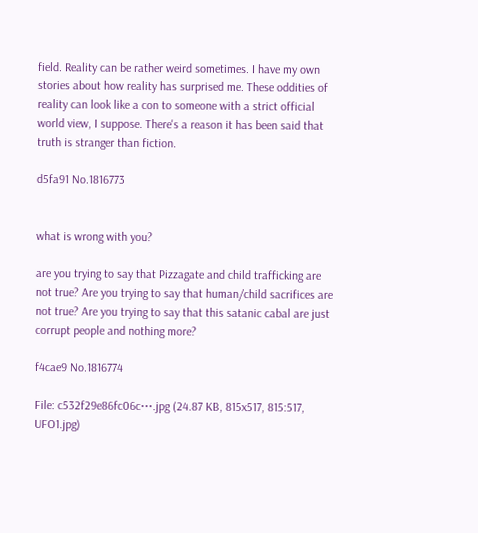field. Reality can be rather weird sometimes. I have my own stories about how reality has surprised me. These oddities of reality can look like a con to someone with a strict official world view, I suppose. There's a reason it has been said that truth is stranger than fiction.

d5fa91 No.1816773


what is wrong with you?

are you trying to say that Pizzagate and child trafficking are not true? Are you trying to say that human/child sacrifices are not true? Are you trying to say that this satanic cabal are just corrupt people and nothing more?

f4cae9 No.1816774

File: c532f29e86fc06c⋯.jpg (24.87 KB, 815x517, 815:517, UFO1.jpg)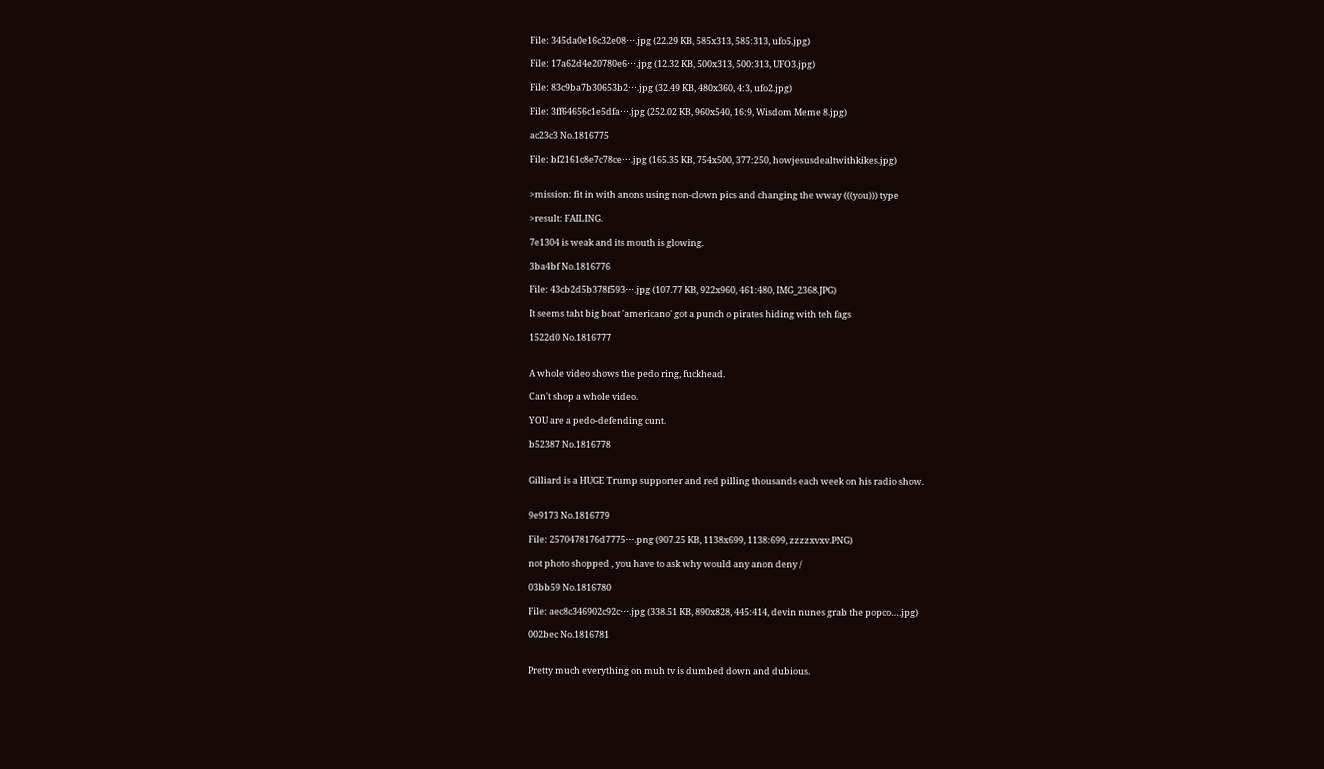File: 345da0e16c32e08⋯.jpg (22.29 KB, 585x313, 585:313, ufo5.jpg)

File: 17a62d4e20780e6⋯.jpg (12.32 KB, 500x313, 500:313, UFO3.jpg)

File: 83c9ba7b30653b2⋯.jpg (32.49 KB, 480x360, 4:3, ufo2.jpg)

File: 3ff64656c1e5dfa⋯.jpg (252.02 KB, 960x540, 16:9, Wisdom Meme 8.jpg)

ac23c3 No.1816775

File: bf2161c8e7c78ce⋯.jpg (165.35 KB, 754x500, 377:250, howjesusdealtwithkikes.jpg)


>mission: fit in with anons using non-clown pics and changing the wway (((you))) type

>result: FAILING.

7e1304 is weak and its mouth is glowing.

3ba4bf No.1816776

File: 43cb2d5b378f593⋯.jpg (107.77 KB, 922x960, 461:480, IMG_2368.JPG)

It seems taht big boat 'americano' got a punch o pirates hiding with teh fags

1522d0 No.1816777


A whole video shows the pedo ring, fuckhead.

Can't shop a whole video.

YOU are a pedo-defending cunt.

b52387 No.1816778


Gilliard is a HUGE Trump supporter and red pilling thousands each week on his radio show.


9e9173 No.1816779

File: 2570478176d7775⋯.png (907.25 KB, 1138x699, 1138:699, zzzzxvxv.PNG)

not photo shopped , you have to ask why would any anon deny /

03bb59 No.1816780

File: aec8c346902c92c⋯.jpg (338.51 KB, 890x828, 445:414, devin nunes grab the popco….jpg)

002bec No.1816781


Pretty much everything on muh tv is dumbed down and dubious.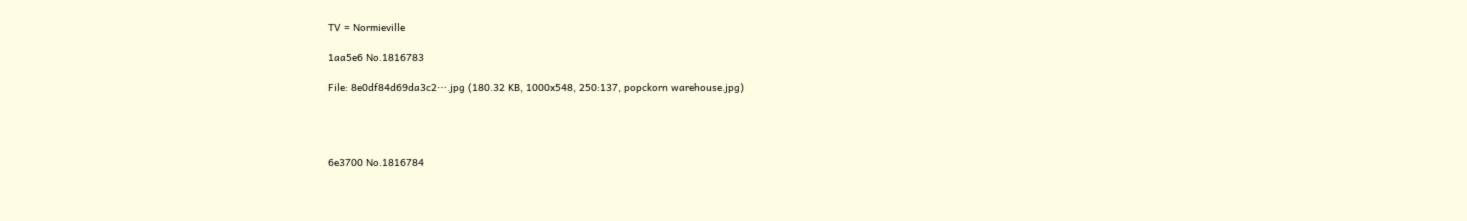TV = Normieville

1aa5e6 No.1816783

File: 8e0df84d69da3c2⋯.jpg (180.32 KB, 1000x548, 250:137, popckorn warehouse.jpg)




6e3700 No.1816784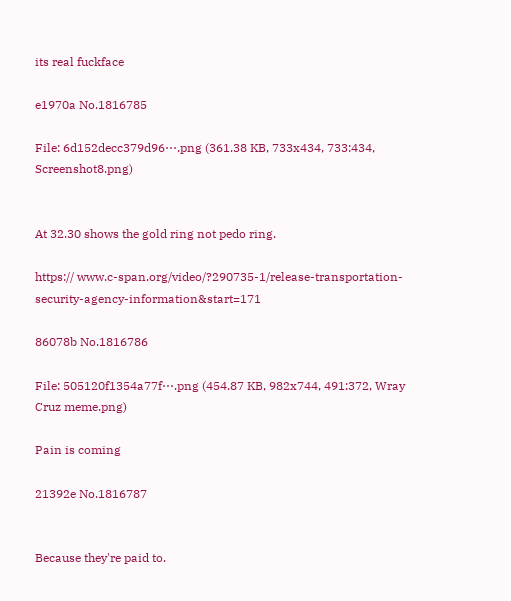its real fuckface

e1970a No.1816785

File: 6d152decc379d96⋯.png (361.38 KB, 733x434, 733:434, Screenshot8.png)


At 32.30 shows the gold ring not pedo ring.

https:// www.c-span.org/video/?290735-1/release-transportation-security-agency-information&start=171

86078b No.1816786

File: 505120f1354a77f⋯.png (454.87 KB, 982x744, 491:372, Wray Cruz meme.png)

Pain is coming

21392e No.1816787


Because they're paid to.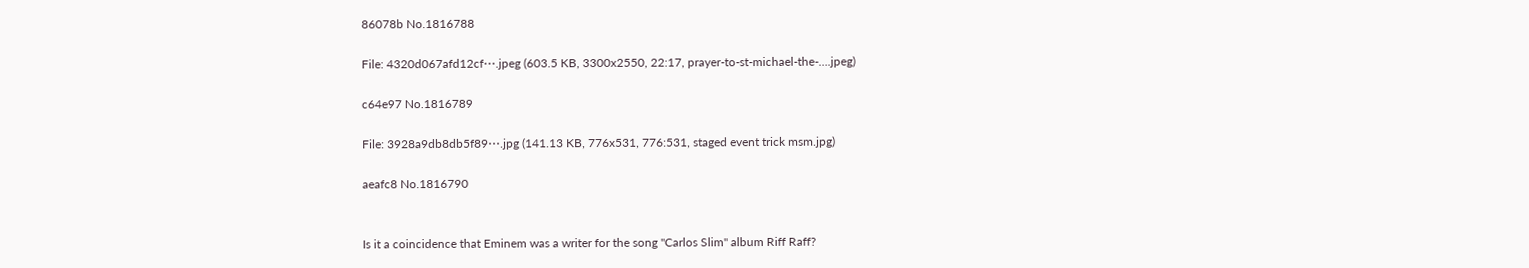86078b No.1816788

File: 4320d067afd12cf⋯.jpeg (603.5 KB, 3300x2550, 22:17, prayer-to-st-michael-the-….jpeg)

c64e97 No.1816789

File: 3928a9db8db5f89⋯.jpg (141.13 KB, 776x531, 776:531, staged event trick msm.jpg)

aeafc8 No.1816790


Is it a coincidence that Eminem was a writer for the song "Carlos Slim" album Riff Raff?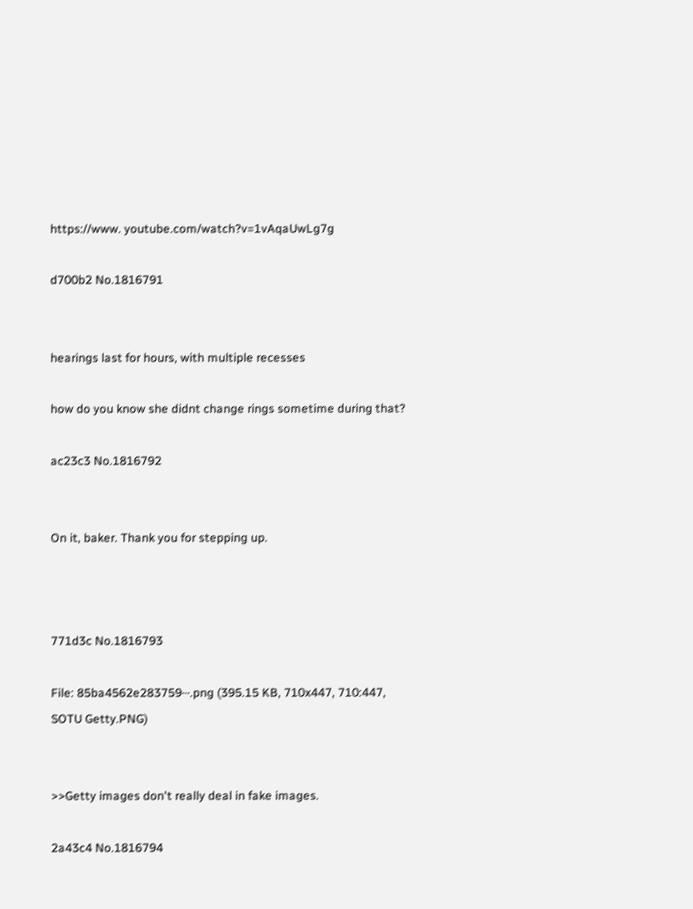https://www. youtube.com/watch?v=1vAqaUwLg7g

d700b2 No.1816791


hearings last for hours, with multiple recesses

how do you know she didnt change rings sometime during that?

ac23c3 No.1816792


On it, baker. Thank you for stepping up.



771d3c No.1816793

File: 85ba4562e283759⋯.png (395.15 KB, 710x447, 710:447, SOTU Getty.PNG)


>>Getty images don't really deal in fake images.

2a43c4 No.1816794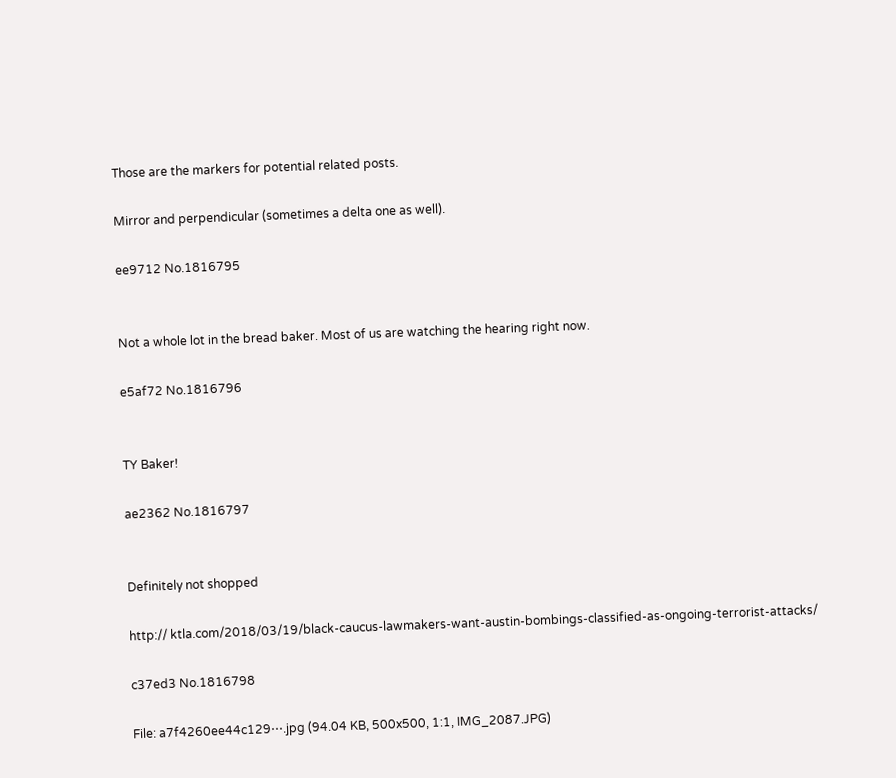Those are the markers for potential related posts.

Mirror and perpendicular (sometimes a delta one as well).

ee9712 No.1816795


Not a whole lot in the bread baker. Most of us are watching the hearing right now.

e5af72 No.1816796


TY Baker!

ae2362 No.1816797


Definitely not shopped

http:// ktla.com/2018/03/19/black-caucus-lawmakers-want-austin-bombings-classified-as-ongoing-terrorist-attacks/

c37ed3 No.1816798

File: a7f4260ee44c129⋯.jpg (94.04 KB, 500x500, 1:1, IMG_2087.JPG)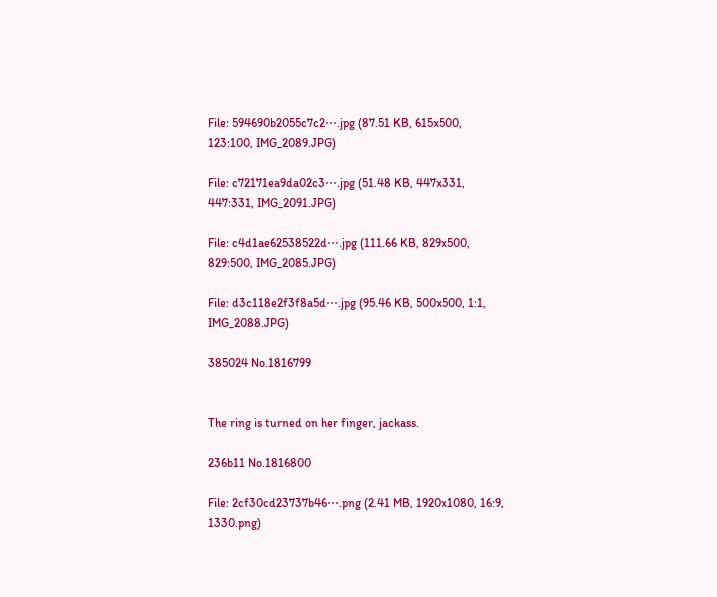File: 594690b2055c7c2⋯.jpg (87.51 KB, 615x500, 123:100, IMG_2089.JPG)

File: c72171ea9da02c3⋯.jpg (51.48 KB, 447x331, 447:331, IMG_2091.JPG)

File: c4d1ae62538522d⋯.jpg (111.66 KB, 829x500, 829:500, IMG_2085.JPG)

File: d3c118e2f3f8a5d⋯.jpg (95.46 KB, 500x500, 1:1, IMG_2088.JPG)

385024 No.1816799


The ring is turned on her finger, jackass.

236b11 No.1816800

File: 2cf30cd23737b46⋯.png (2.41 MB, 1920x1080, 16:9, 1330.png)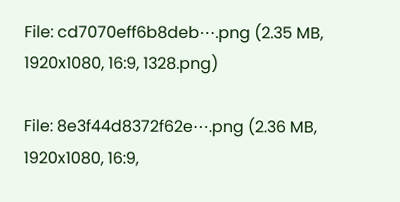File: cd7070eff6b8deb⋯.png (2.35 MB, 1920x1080, 16:9, 1328.png)

File: 8e3f44d8372f62e⋯.png (2.36 MB, 1920x1080, 16:9,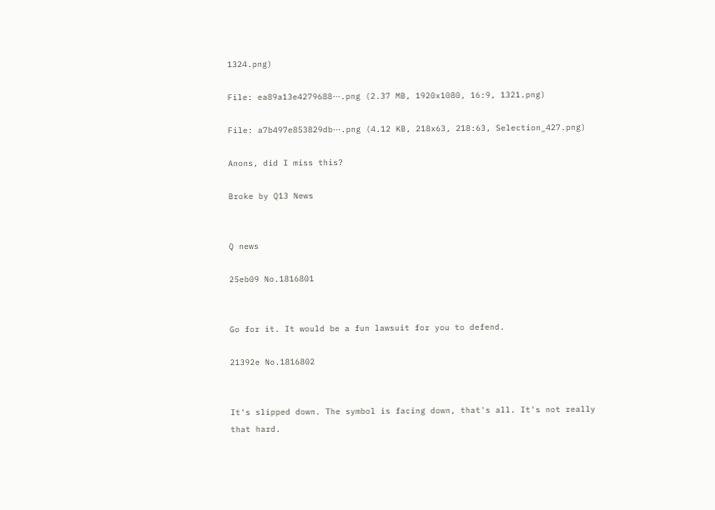1324.png)

File: ea89a13e4279688⋯.png (2.37 MB, 1920x1080, 16:9, 1321.png)

File: a7b497e853829db⋯.png (4.12 KB, 218x63, 218:63, Selection_427.png)

Anons, did I miss this?

Broke by Q13 News


Q news

25eb09 No.1816801


Go for it. It would be a fun lawsuit for you to defend.

21392e No.1816802


It's slipped down. The symbol is facing down, that's all. It's not really that hard.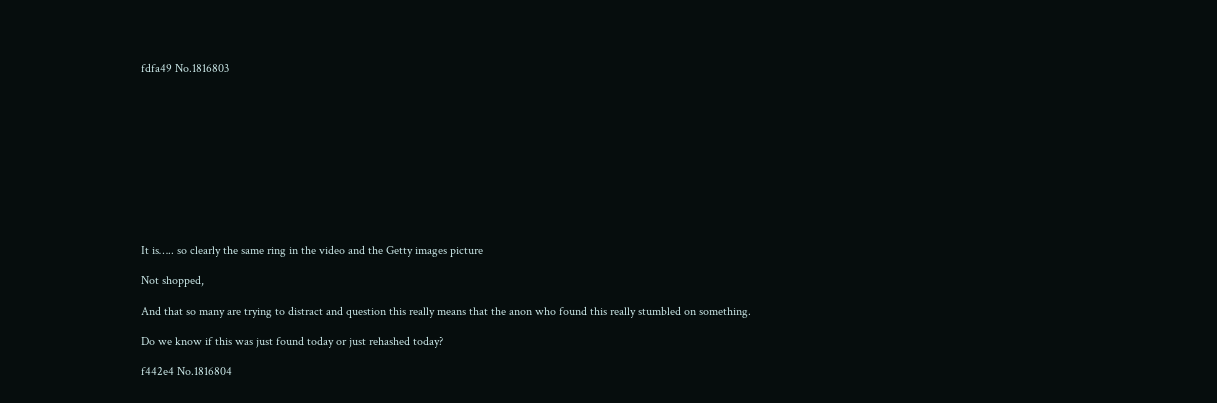fdfa49 No.1816803











It is….. so clearly the same ring in the video and the Getty images picture

Not shopped,

And that so many are trying to distract and question this really means that the anon who found this really stumbled on something.

Do we know if this was just found today or just rehashed today?

f442e4 No.1816804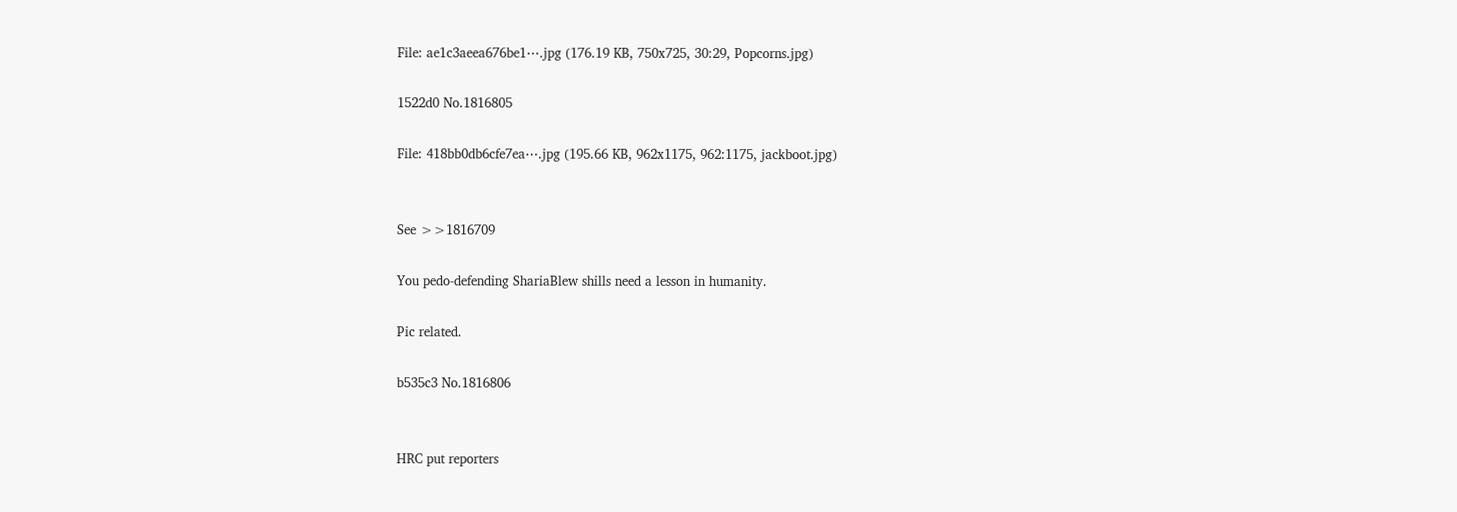File: ae1c3aeea676be1⋯.jpg (176.19 KB, 750x725, 30:29, Popcorns.jpg)

1522d0 No.1816805

File: 418bb0db6cfe7ea⋯.jpg (195.66 KB, 962x1175, 962:1175, jackboot.jpg)


See >>1816709

You pedo-defending ShariaBlew shills need a lesson in humanity.

Pic related.

b535c3 No.1816806


HRC put reporters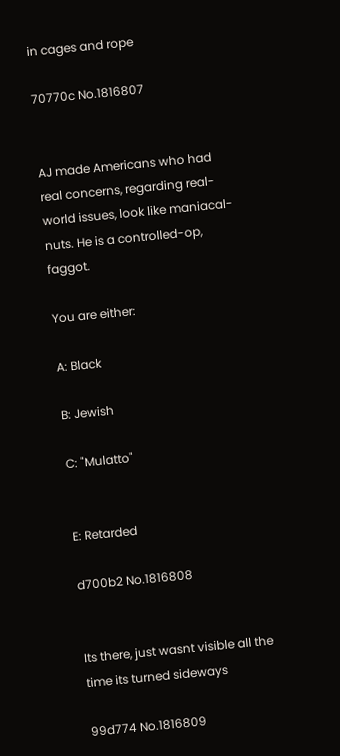in cages and rope

70770c No.1816807


AJ made Americans who had real concerns, regarding real-world issues, look like maniacal-nuts. He is a controlled-op, faggot.

You are either:

A: Black

B: Jewish

C: "Mulatto"


E: Retarded

d700b2 No.1816808


Its there, just wasnt visible all the time its turned sideways

99d774 No.1816809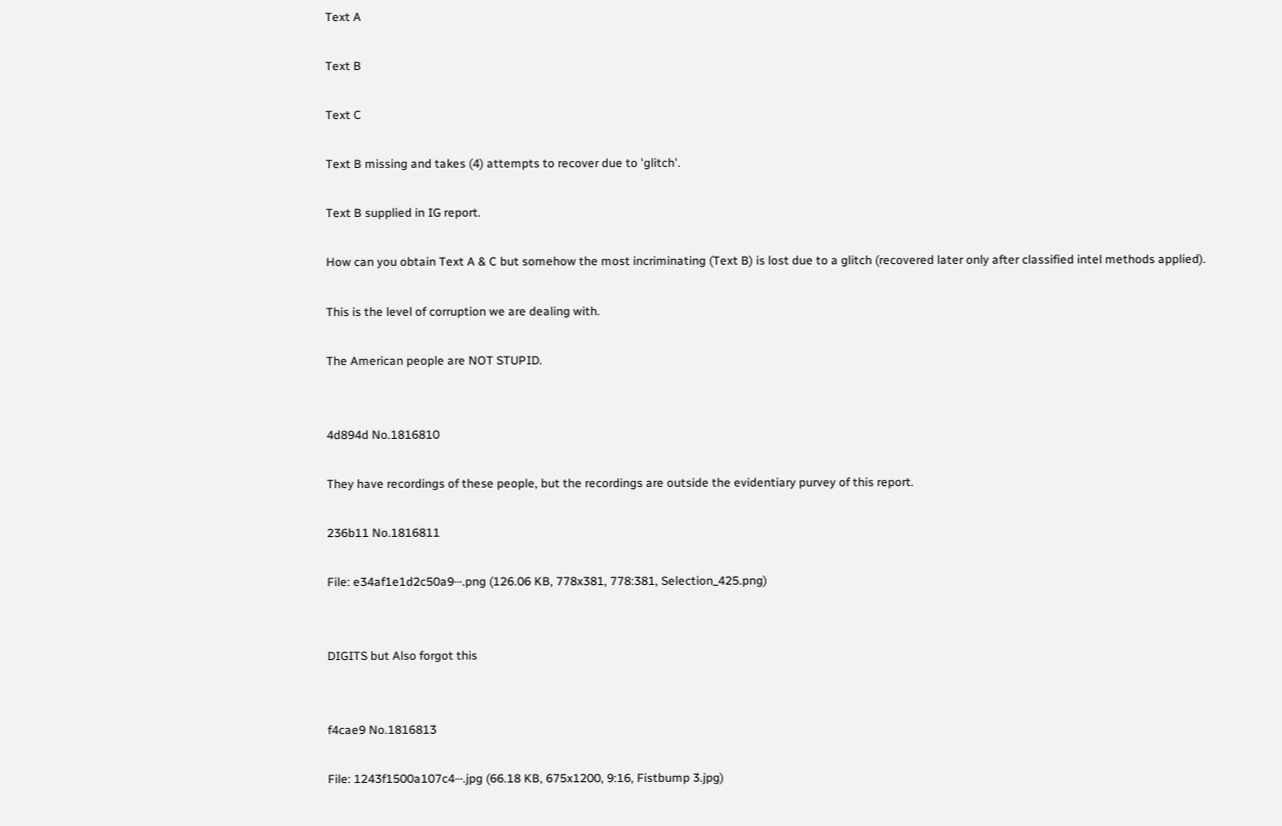Text A

Text B

Text C

Text B missing and takes (4) attempts to recover due to 'glitch'.

Text B supplied in IG report.

How can you obtain Text A & C but somehow the most incriminating (Text B) is lost due to a glitch (recovered later only after classified intel methods applied).

This is the level of corruption we are dealing with.

The American people are NOT STUPID.


4d894d No.1816810

They have recordings of these people, but the recordings are outside the evidentiary purvey of this report.

236b11 No.1816811

File: e34af1e1d2c50a9⋯.png (126.06 KB, 778x381, 778:381, Selection_425.png)


DIGITS but Also forgot this


f4cae9 No.1816813

File: 1243f1500a107c4⋯.jpg (66.18 KB, 675x1200, 9:16, Fistbump 3.jpg)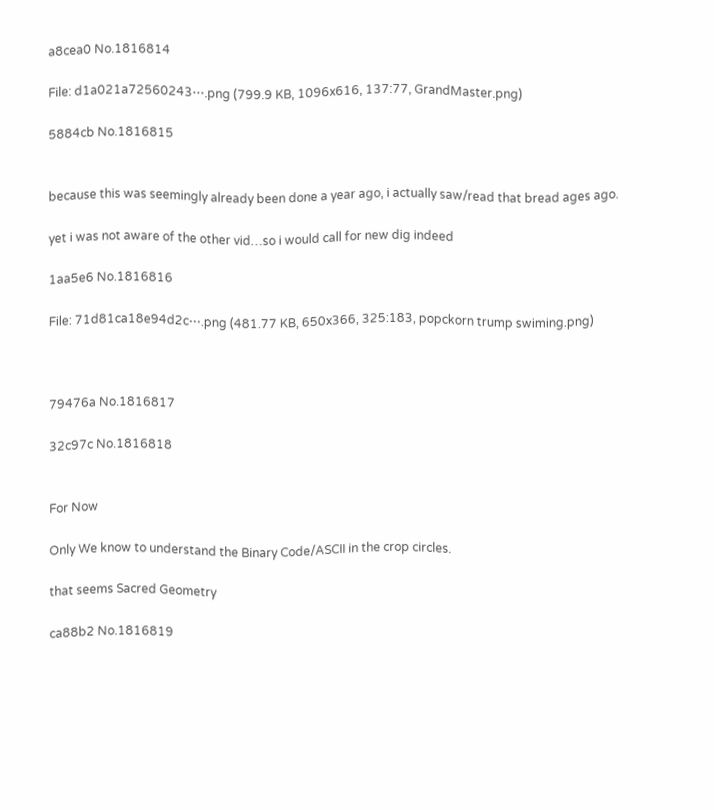a8cea0 No.1816814

File: d1a021a72560243⋯.png (799.9 KB, 1096x616, 137:77, GrandMaster.png)

5884cb No.1816815


because this was seemingly already been done a year ago, i actually saw/read that bread ages ago.

yet i was not aware of the other vid…so i would call for new dig indeed

1aa5e6 No.1816816

File: 71d81ca18e94d2c⋯.png (481.77 KB, 650x366, 325:183, popckorn trump swiming.png)



79476a No.1816817

32c97c No.1816818


For Now

Only We know to understand the Binary Code/ASCII in the crop circles.

that seems Sacred Geometry

ca88b2 No.1816819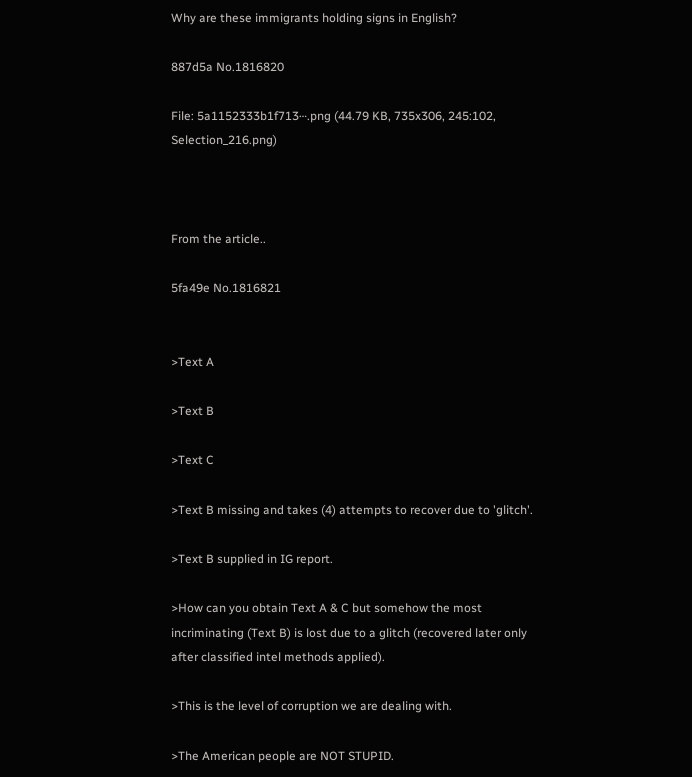Why are these immigrants holding signs in English?

887d5a No.1816820

File: 5a1152333b1f713⋯.png (44.79 KB, 735x306, 245:102, Selection_216.png)



From the article..

5fa49e No.1816821


>Text A

>Text B

>Text C

>Text B missing and takes (4) attempts to recover due to 'glitch'.

>Text B supplied in IG report.

>How can you obtain Text A & C but somehow the most incriminating (Text B) is lost due to a glitch (recovered later only after classified intel methods applied).

>This is the level of corruption we are dealing with.

>The American people are NOT STUPID.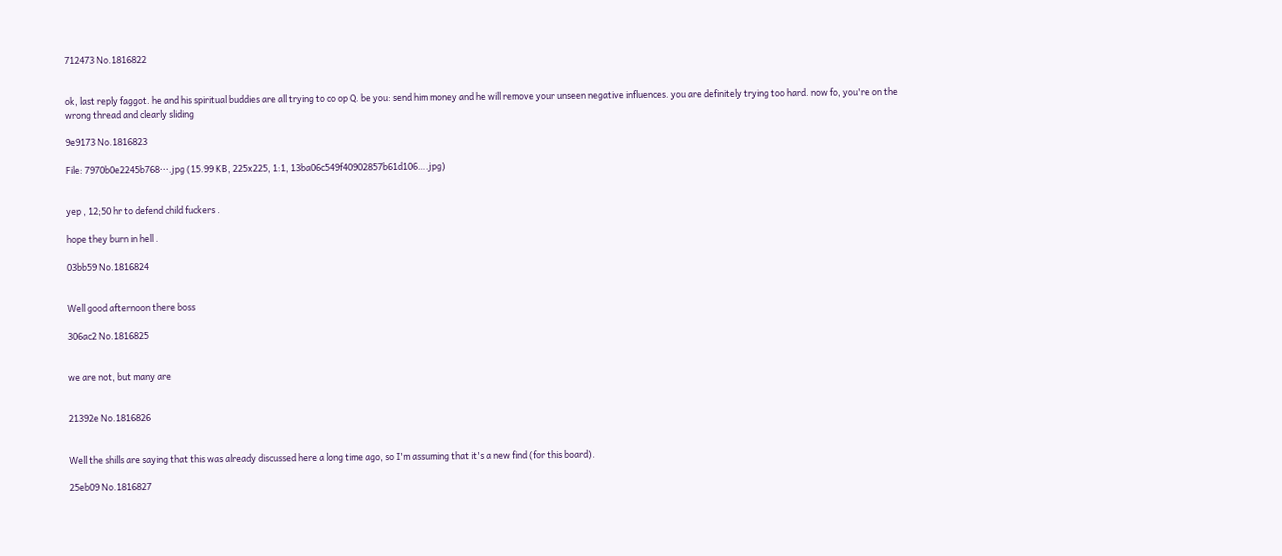712473 No.1816822


ok, last reply faggot. he and his spiritual buddies are all trying to co op Q. be you: send him money and he will remove your unseen negative influences. you are definitely trying too hard. now fo, you're on the wrong thread and clearly sliding

9e9173 No.1816823

File: 7970b0e2245b768⋯.jpg (15.99 KB, 225x225, 1:1, 13ba06c549f40902857b61d106….jpg)


yep , 12;50 hr to defend child fuckers .

hope they burn in hell .

03bb59 No.1816824


Well good afternoon there boss

306ac2 No.1816825


we are not, but many are


21392e No.1816826


Well the shills are saying that this was already discussed here a long time ago, so I'm assuming that it's a new find (for this board).

25eb09 No.1816827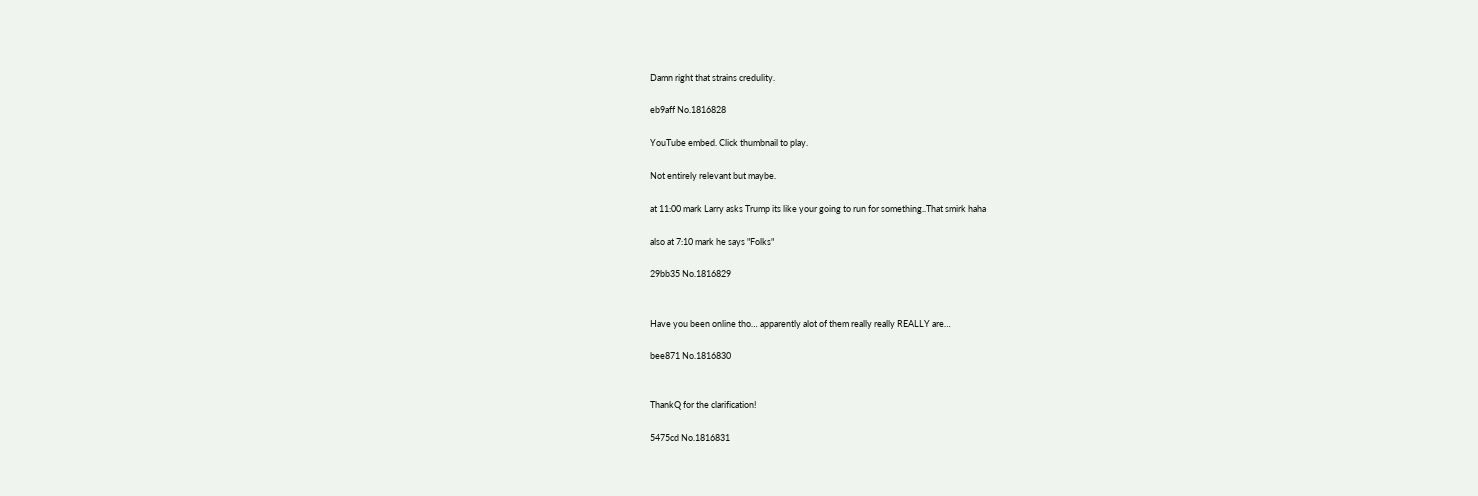Damn right that strains credulity.

eb9aff No.1816828

YouTube embed. Click thumbnail to play.

Not entirely relevant but maybe.

at 11:00 mark Larry asks Trump its like your going to run for something..That smirk haha

also at 7:10 mark he says "Folks"

29bb35 No.1816829


Have you been online tho… apparently alot of them really really REALLY are…

bee871 No.1816830


ThankQ for the clarification!

5475cd No.1816831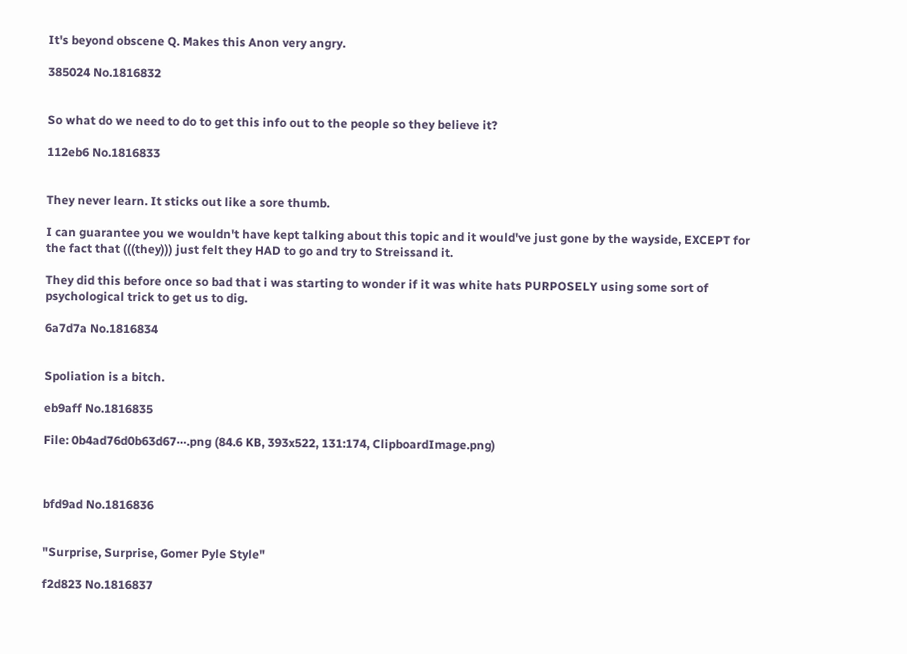It's beyond obscene Q. Makes this Anon very angry.

385024 No.1816832


So what do we need to do to get this info out to the people so they believe it?

112eb6 No.1816833


They never learn. It sticks out like a sore thumb.

I can guarantee you we wouldn't have kept talking about this topic and it would've just gone by the wayside, EXCEPT for the fact that (((they))) just felt they HAD to go and try to Streissand it.

They did this before once so bad that i was starting to wonder if it was white hats PURPOSELY using some sort of psychological trick to get us to dig.

6a7d7a No.1816834


Spoliation is a bitch.

eb9aff No.1816835

File: 0b4ad76d0b63d67⋯.png (84.6 KB, 393x522, 131:174, ClipboardImage.png)



bfd9ad No.1816836


"Surprise, Surprise, Gomer Pyle Style"

f2d823 No.1816837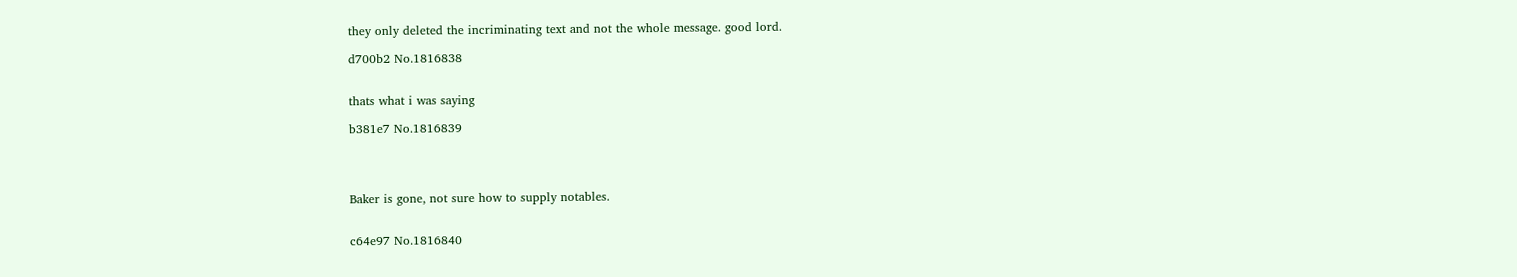they only deleted the incriminating text and not the whole message. good lord.

d700b2 No.1816838


thats what i was saying

b381e7 No.1816839




Baker is gone, not sure how to supply notables.


c64e97 No.1816840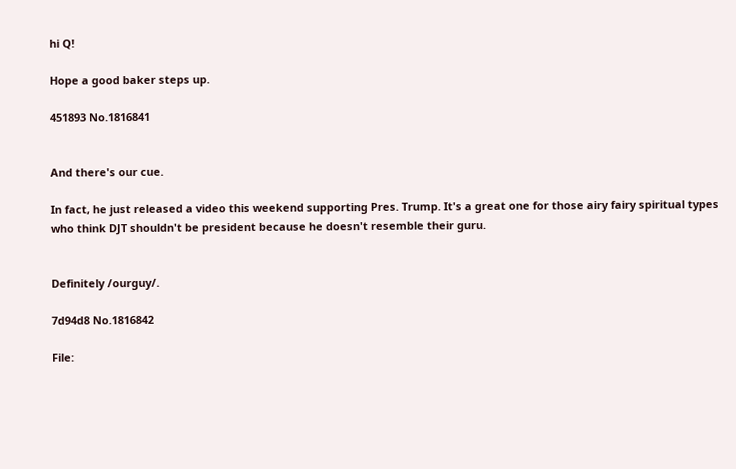hi Q!

Hope a good baker steps up.

451893 No.1816841


And there's our cue.

In fact, he just released a video this weekend supporting Pres. Trump. It's a great one for those airy fairy spiritual types who think DJT shouldn't be president because he doesn't resemble their guru.


Definitely /ourguy/.

7d94d8 No.1816842

File: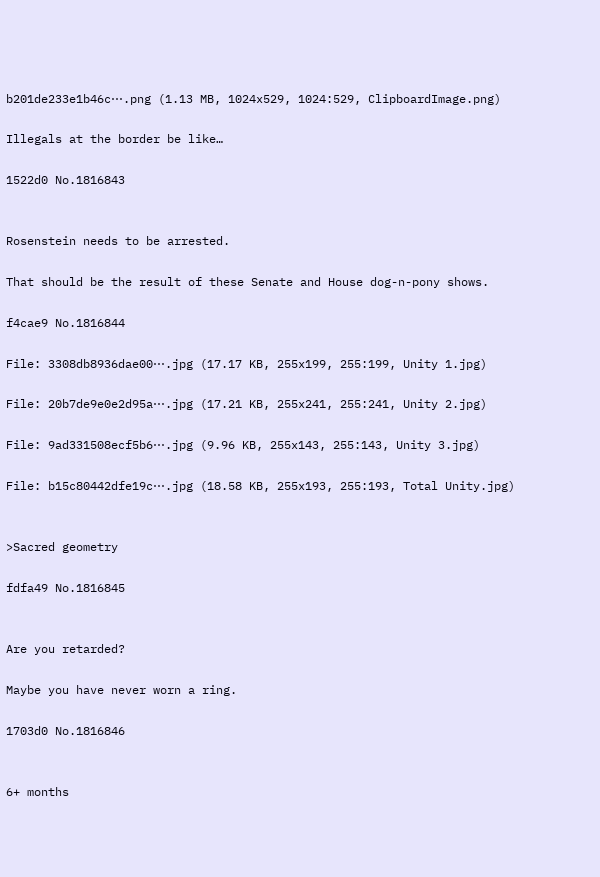b201de233e1b46c⋯.png (1.13 MB, 1024x529, 1024:529, ClipboardImage.png)

Illegals at the border be like…

1522d0 No.1816843


Rosenstein needs to be arrested.

That should be the result of these Senate and House dog-n-pony shows.

f4cae9 No.1816844

File: 3308db8936dae00⋯.jpg (17.17 KB, 255x199, 255:199, Unity 1.jpg)

File: 20b7de9e0e2d95a⋯.jpg (17.21 KB, 255x241, 255:241, Unity 2.jpg)

File: 9ad331508ecf5b6⋯.jpg (9.96 KB, 255x143, 255:143, Unity 3.jpg)

File: b15c80442dfe19c⋯.jpg (18.58 KB, 255x193, 255:193, Total Unity.jpg)


>Sacred geometry

fdfa49 No.1816845


Are you retarded?

Maybe you have never worn a ring.

1703d0 No.1816846


6+ months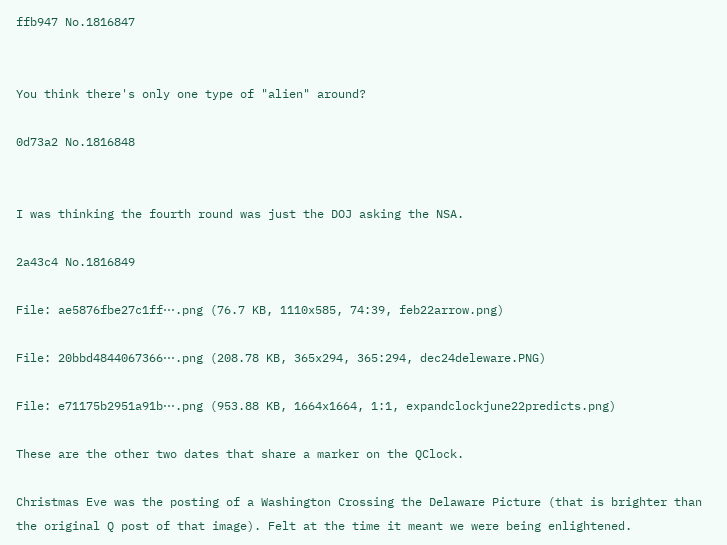ffb947 No.1816847


You think there's only one type of "alien" around?

0d73a2 No.1816848


I was thinking the fourth round was just the DOJ asking the NSA.

2a43c4 No.1816849

File: ae5876fbe27c1ff⋯.png (76.7 KB, 1110x585, 74:39, feb22arrow.png)

File: 20bbd4844067366⋯.png (208.78 KB, 365x294, 365:294, dec24deleware.PNG)

File: e71175b2951a91b⋯.png (953.88 KB, 1664x1664, 1:1, expandclockjune22predicts.png)

These are the other two dates that share a marker on the QClock.

Christmas Eve was the posting of a Washington Crossing the Delaware Picture (that is brighter than the original Q post of that image). Felt at the time it meant we were being enlightened.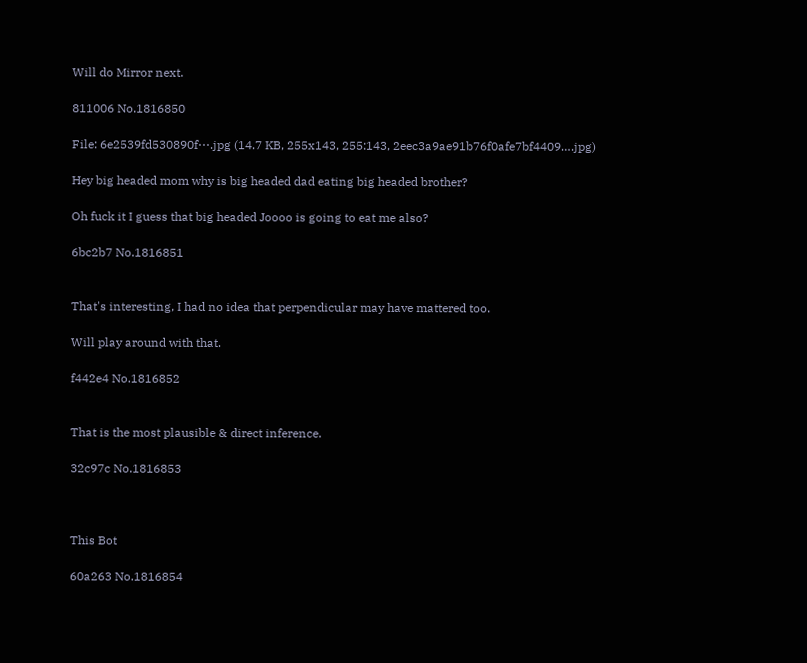Will do Mirror next.

811006 No.1816850

File: 6e2539fd530890f⋯.jpg (14.7 KB, 255x143, 255:143, 2eec3a9ae91b76f0afe7bf4409….jpg)

Hey big headed mom why is big headed dad eating big headed brother?

Oh fuck it I guess that big headed Joooo is going to eat me also?

6bc2b7 No.1816851


That's interesting, I had no idea that perpendicular may have mattered too.

Will play around with that.

f442e4 No.1816852


That is the most plausible & direct inference.

32c97c No.1816853



This Bot

60a263 No.1816854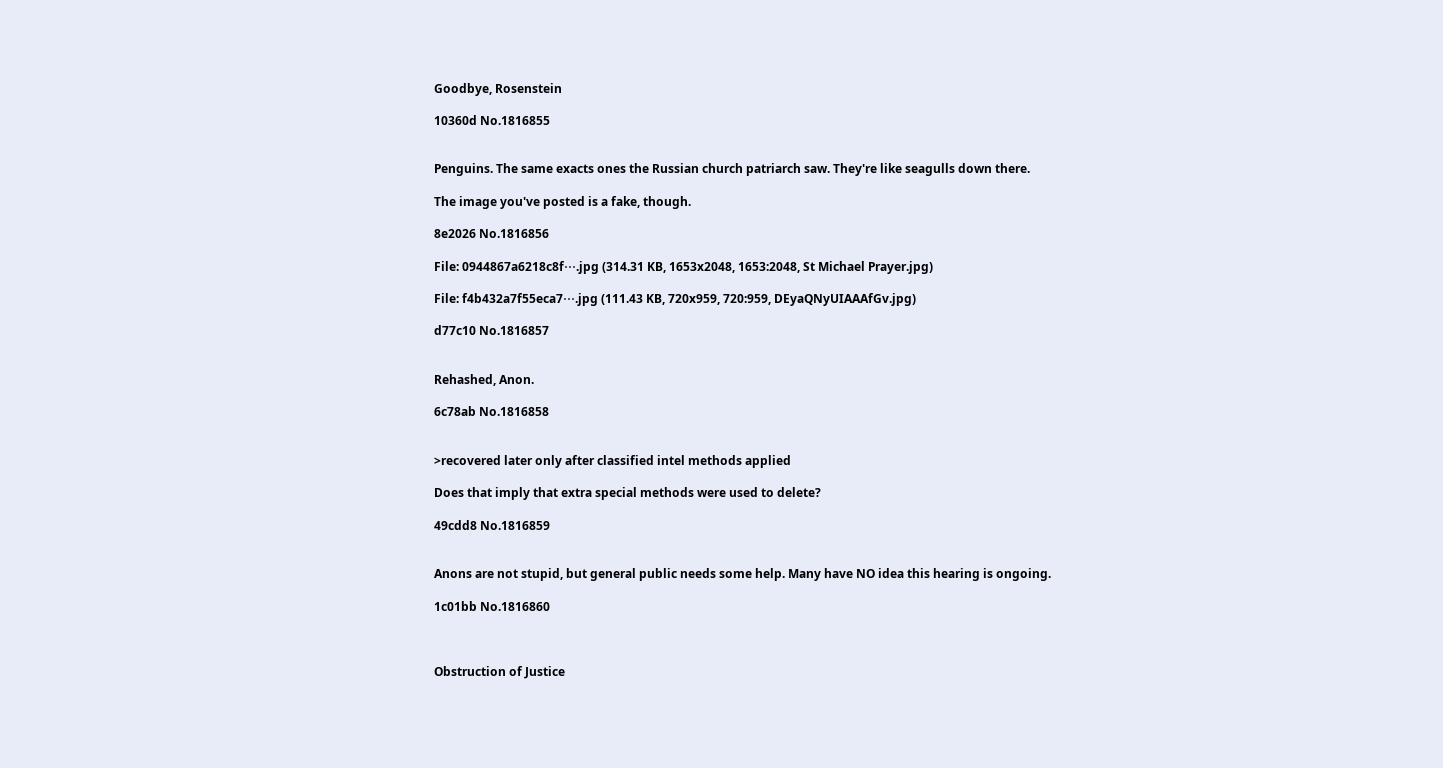Goodbye, Rosenstein

10360d No.1816855


Penguins. The same exacts ones the Russian church patriarch saw. They're like seagulls down there.

The image you've posted is a fake, though.

8e2026 No.1816856

File: 0944867a6218c8f⋯.jpg (314.31 KB, 1653x2048, 1653:2048, St Michael Prayer.jpg)

File: f4b432a7f55eca7⋯.jpg (111.43 KB, 720x959, 720:959, DEyaQNyUIAAAfGv.jpg)

d77c10 No.1816857


Rehashed, Anon.

6c78ab No.1816858


>recovered later only after classified intel methods applied

Does that imply that extra special methods were used to delete?

49cdd8 No.1816859


Anons are not stupid, but general public needs some help. Many have NO idea this hearing is ongoing.

1c01bb No.1816860



Obstruction of Justice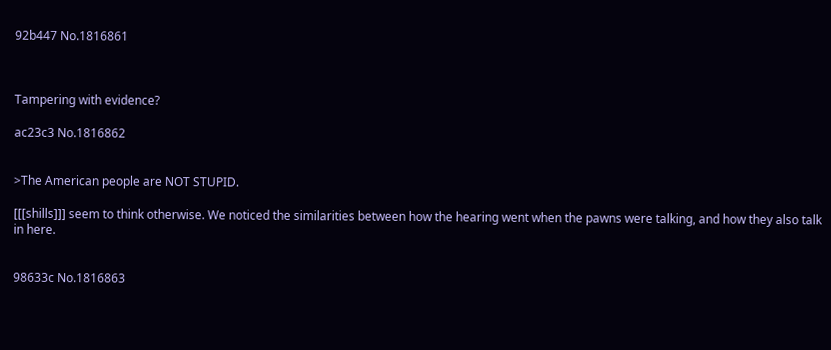92b447 No.1816861



Tampering with evidence?

ac23c3 No.1816862


>The American people are NOT STUPID.

[[[shills]]] seem to think otherwise. We noticed the similarities between how the hearing went when the pawns were talking, and how they also talk in here.


98633c No.1816863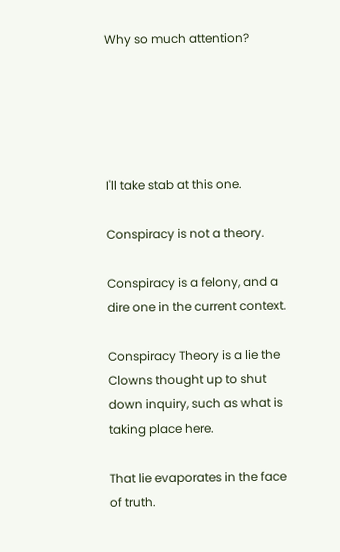Why so much attention?





I'll take stab at this one.

Conspiracy is not a theory.

Conspiracy is a felony, and a dire one in the current context.

Conspiracy Theory is a lie the Clowns thought up to shut down inquiry, such as what is taking place here.

That lie evaporates in the face of truth.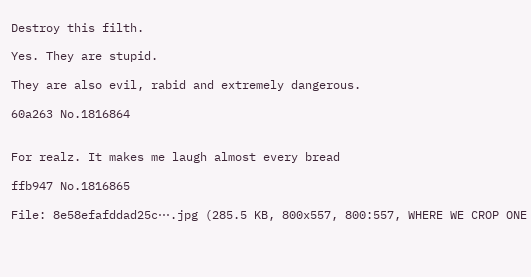Destroy this filth.

Yes. They are stupid.

They are also evil, rabid and extremely dangerous.

60a263 No.1816864


For realz. It makes me laugh almost every bread

ffb947 No.1816865

File: 8e58efafddad25c⋯.jpg (285.5 KB, 800x557, 800:557, WHERE WE CROP ONE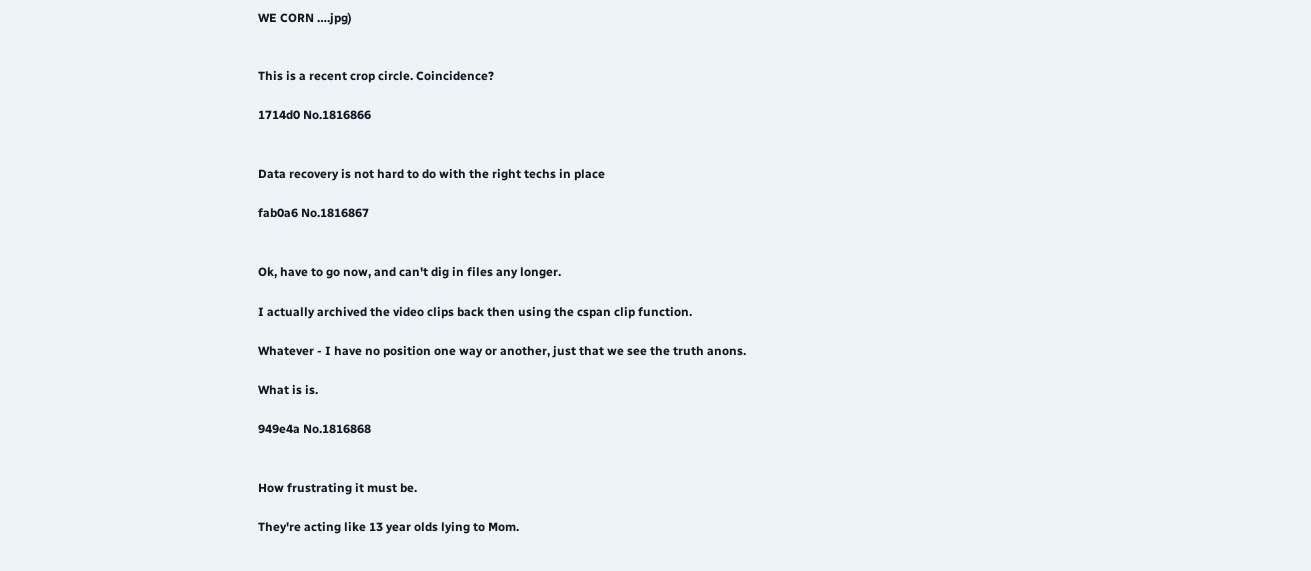WE CORN ….jpg)


This is a recent crop circle. Coincidence?

1714d0 No.1816866


Data recovery is not hard to do with the right techs in place

fab0a6 No.1816867


Ok, have to go now, and can't dig in files any longer.

I actually archived the video clips back then using the cspan clip function.

Whatever - I have no position one way or another, just that we see the truth anons.

What is is.

949e4a No.1816868


How frustrating it must be.

They're acting like 13 year olds lying to Mom.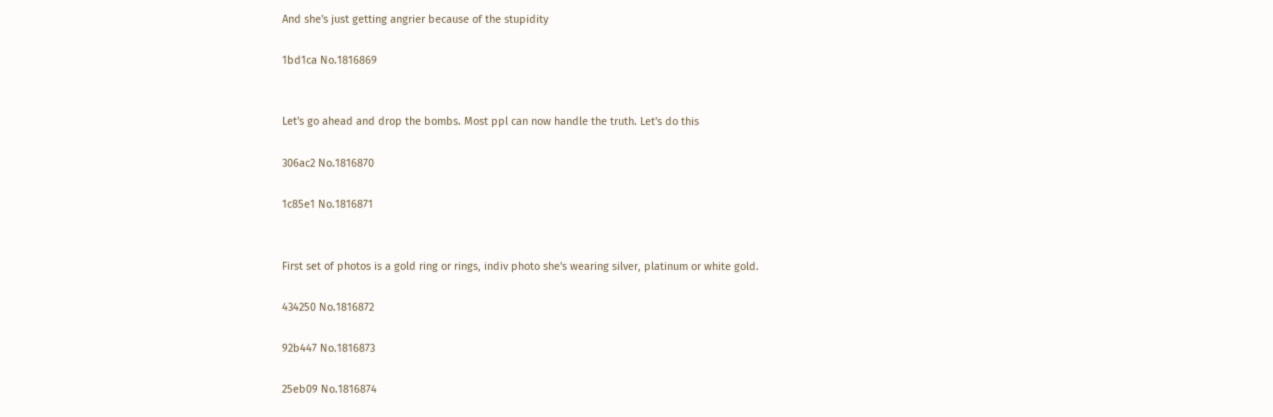And she's just getting angrier because of the stupidity

1bd1ca No.1816869


Let's go ahead and drop the bombs. Most ppl can now handle the truth. Let's do this

306ac2 No.1816870

1c85e1 No.1816871


First set of photos is a gold ring or rings, indiv photo she's wearing silver, platinum or white gold.

434250 No.1816872

92b447 No.1816873

25eb09 No.1816874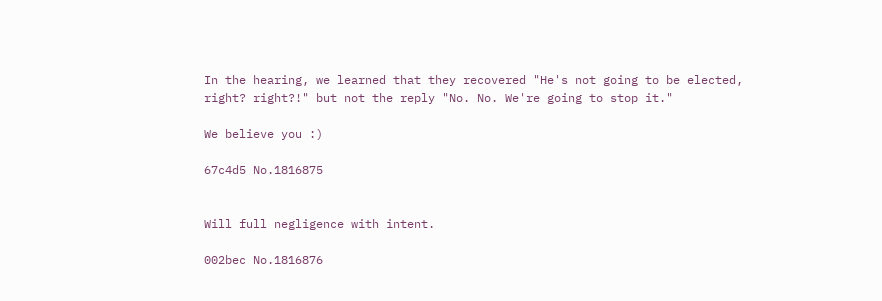In the hearing, we learned that they recovered "He's not going to be elected, right? right?!" but not the reply "No. No. We're going to stop it."

We believe you :)

67c4d5 No.1816875


Will full negligence with intent.

002bec No.1816876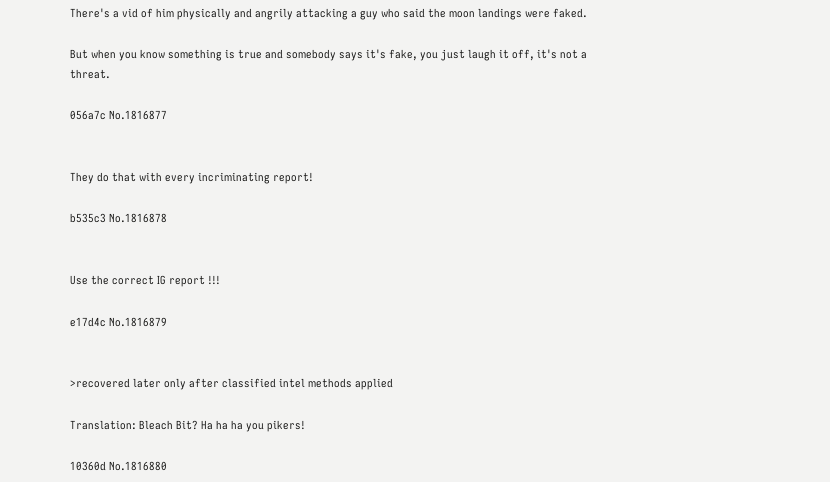There's a vid of him physically and angrily attacking a guy who said the moon landings were faked.

But when you know something is true and somebody says it's fake, you just laugh it off, it's not a threat.

056a7c No.1816877


They do that with every incriminating report!

b535c3 No.1816878


Use the correct IG report !!!

e17d4c No.1816879


>recovered later only after classified intel methods applied

Translation: Bleach Bit? Ha ha ha you pikers!

10360d No.1816880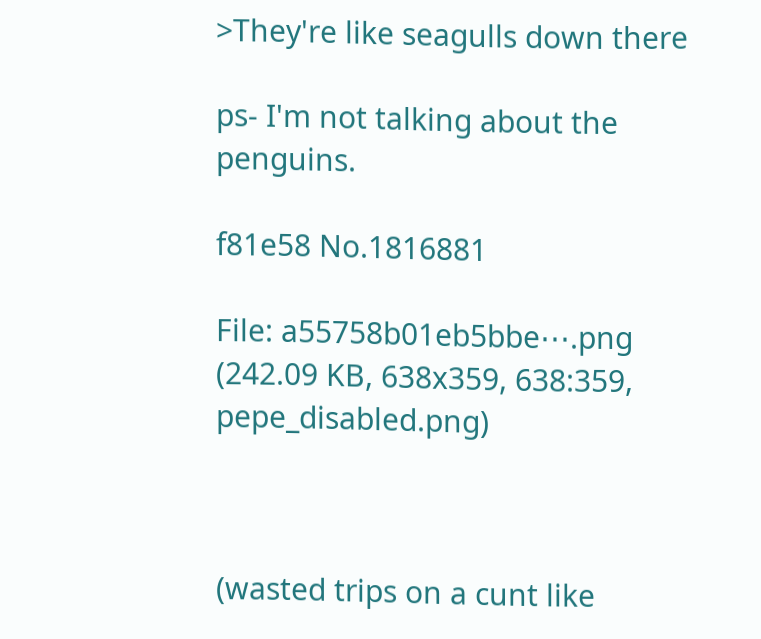>They're like seagulls down there

ps- I'm not talking about the penguins.

f81e58 No.1816881

File: a55758b01eb5bbe⋯.png (242.09 KB, 638x359, 638:359, pepe_disabled.png)



(wasted trips on a cunt like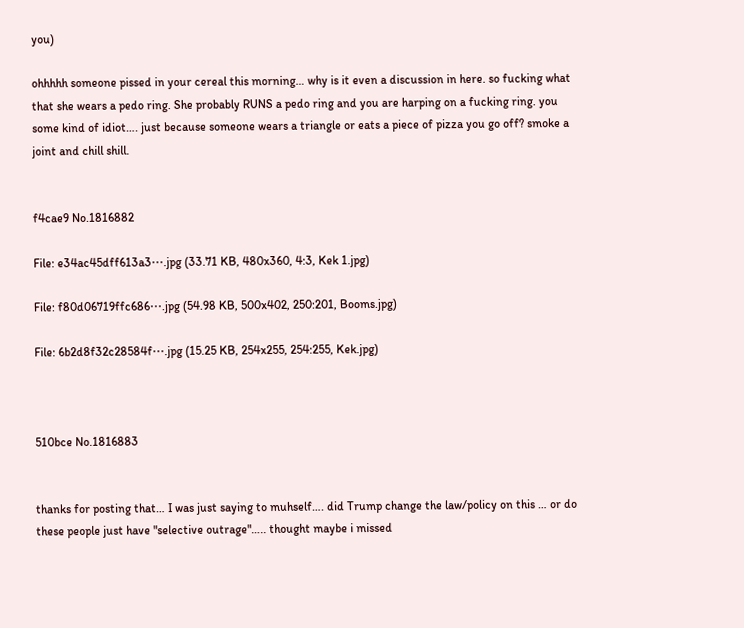you)

ohhhhh someone pissed in your cereal this morning… why is it even a discussion in here. so fucking what that she wears a pedo ring. She probably RUNS a pedo ring and you are harping on a fucking ring. you some kind of idiot…. just because someone wears a triangle or eats a piece of pizza you go off? smoke a joint and chill shill.


f4cae9 No.1816882

File: e34ac45dff613a3⋯.jpg (33.71 KB, 480x360, 4:3, Kek 1.jpg)

File: f80d06719ffc686⋯.jpg (54.98 KB, 500x402, 250:201, Booms.jpg)

File: 6b2d8f32c28584f⋯.jpg (15.25 KB, 254x255, 254:255, Kek.jpg)



510bce No.1816883


thanks for posting that… I was just saying to muhself…. did Trump change the law/policy on this … or do these people just have "selective outrage"….. thought maybe i missed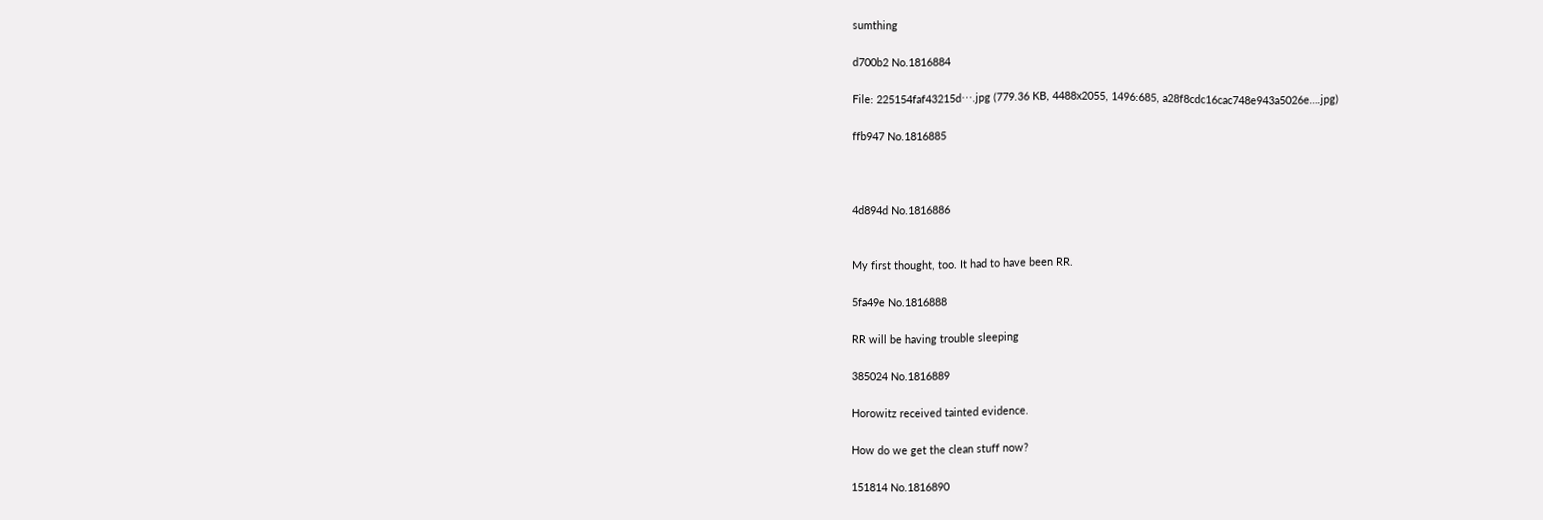sumthing

d700b2 No.1816884

File: 225154faf43215d⋯.jpg (779.36 KB, 4488x2055, 1496:685, a28f8cdc16cac748e943a5026e….jpg)

ffb947 No.1816885



4d894d No.1816886


My first thought, too. It had to have been RR.

5fa49e No.1816888

RR will be having trouble sleeping

385024 No.1816889

Horowitz received tainted evidence.

How do we get the clean stuff now?

151814 No.1816890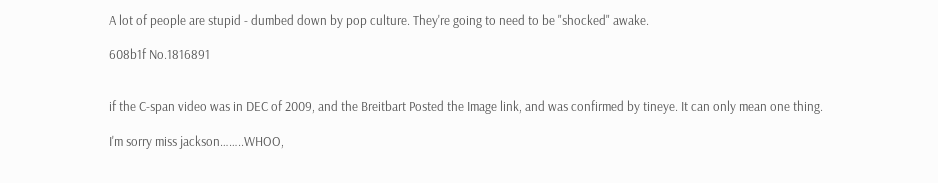A lot of people are stupid - dumbed down by pop culture. They're going to need to be "shocked" awake.

608b1f No.1816891


if the C-span video was in DEC of 2009, and the Breitbart Posted the Image link, and was confirmed by tineye. It can only mean one thing.

I'm sorry miss jackson……..WHOO,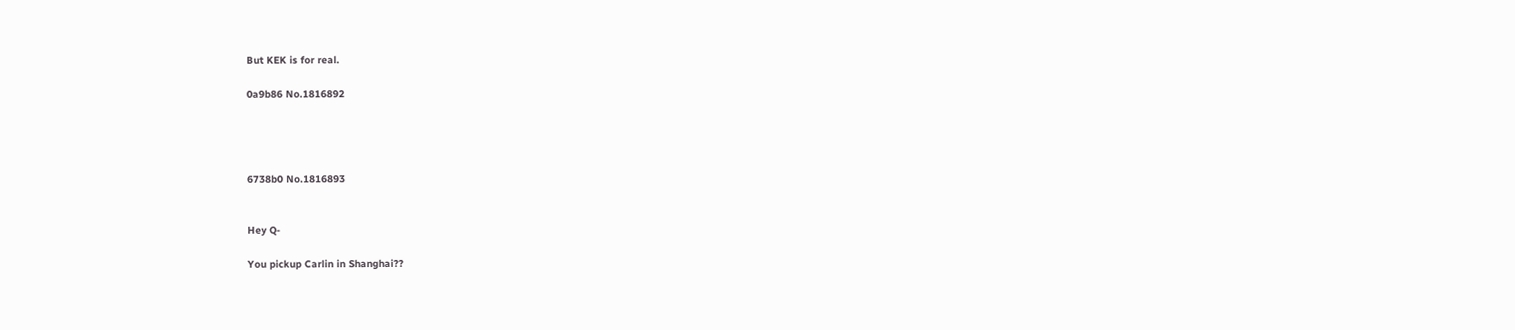But KEK is for real.

0a9b86 No.1816892




6738b0 No.1816893


Hey Q-

You pickup Carlin in Shanghai??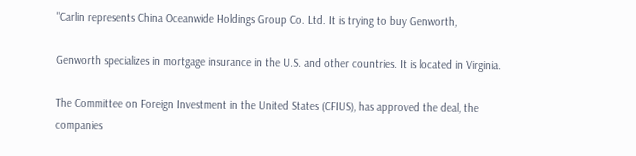"Carlin represents China Oceanwide Holdings Group Co. Ltd. It is trying to buy Genworth,

Genworth specializes in mortgage insurance in the U.S. and other countries. It is located in Virginia.

The Committee on Foreign Investment in the United States (CFIUS), has approved the deal, the companies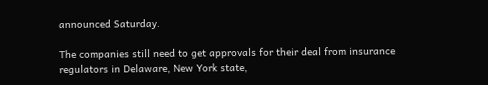announced Saturday.

The companies still need to get approvals for their deal from insurance regulators in Delaware, New York state,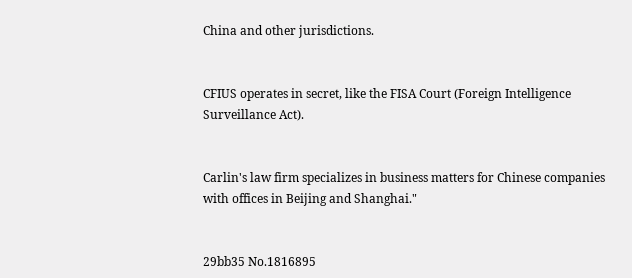China and other jurisdictions.


CFIUS operates in secret, like the FISA Court (Foreign Intelligence Surveillance Act).


Carlin's law firm specializes in business matters for Chinese companies with offices in Beijing and Shanghai."


29bb35 No.1816895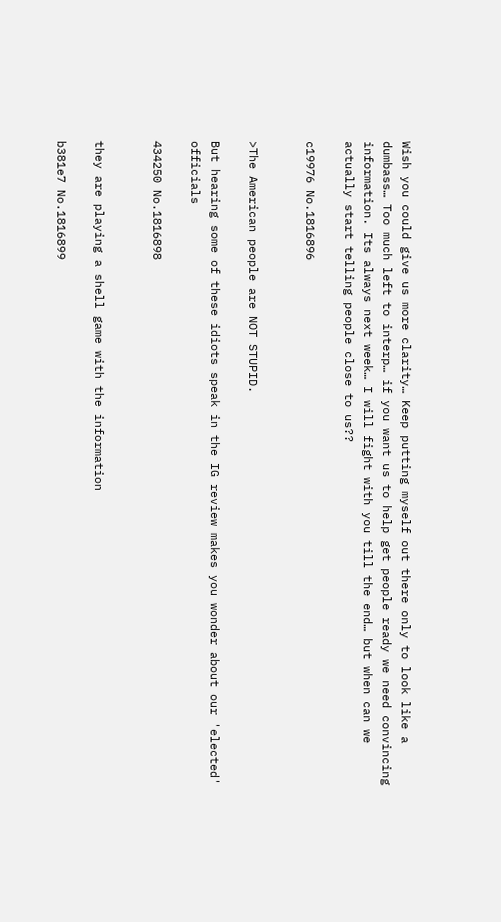Wish you could give us more clarity… Keep putting myself out there only to look like a dumbass… Too much left to interp… if you want us to help get people ready we need convincing information. Its always next week… I will fight with you till the end… but when can we actually start telling people close to us??

c19976 No.1816896


>The American people are NOT STUPID.

But hearing some of these idiots speak in the IG review makes you wonder about our 'elected' officials

434250 No.1816898


they are playing a shell game with the information

b381e7 No.1816899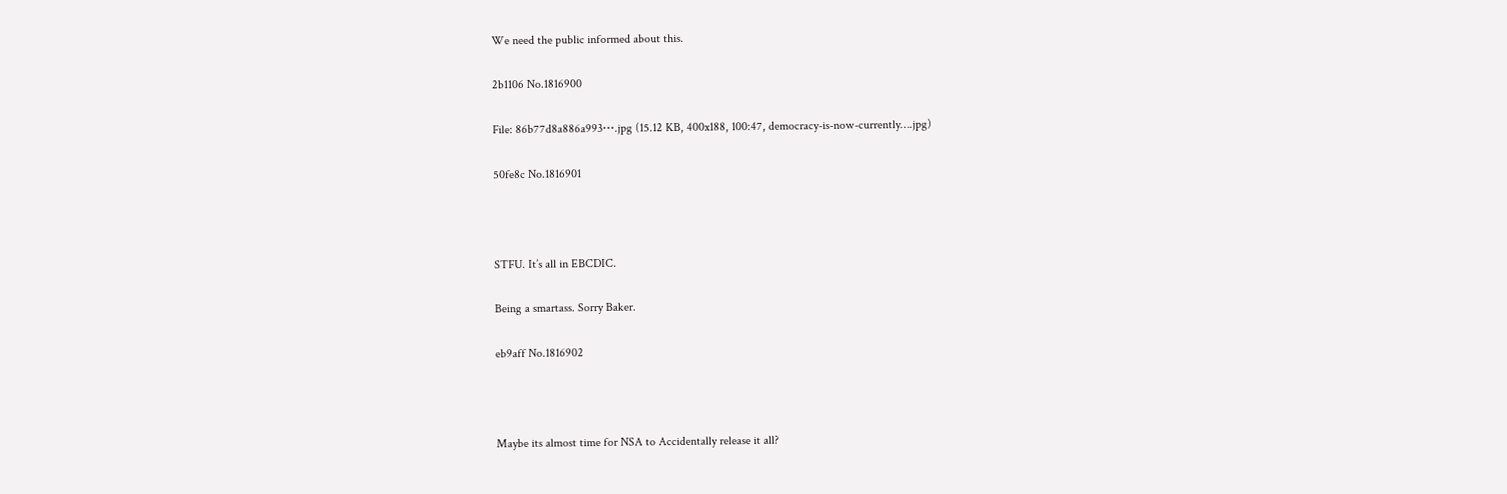We need the public informed about this.

2b1106 No.1816900

File: 86b77d8a886a993⋯.jpg (15.12 KB, 400x188, 100:47, democracy-is-now-currently….jpg)

50fe8c No.1816901



STFU. It’s all in EBCDIC.

Being a smartass. Sorry Baker.

eb9aff No.1816902



Maybe its almost time for NSA to Accidentally release it all?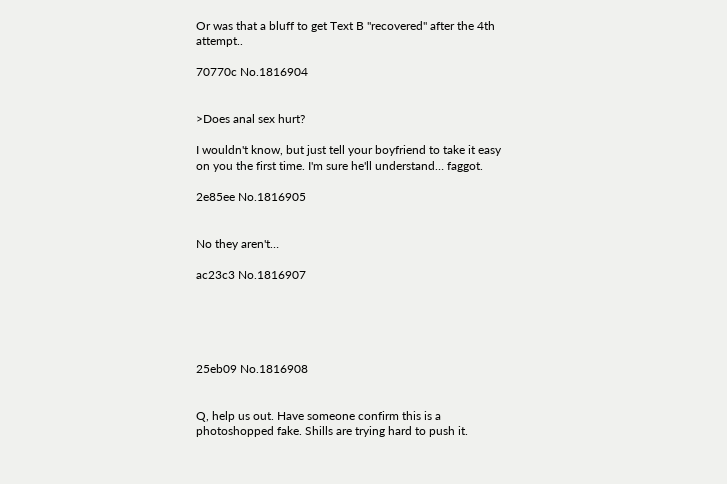Or was that a bluff to get Text B "recovered" after the 4th attempt..

70770c No.1816904


>Does anal sex hurt?

I wouldn't know, but just tell your boyfriend to take it easy on you the first time. I'm sure he'll understand… faggot.

2e85ee No.1816905


No they aren't…

ac23c3 No.1816907





25eb09 No.1816908


Q, help us out. Have someone confirm this is a photoshopped fake. Shills are trying hard to push it.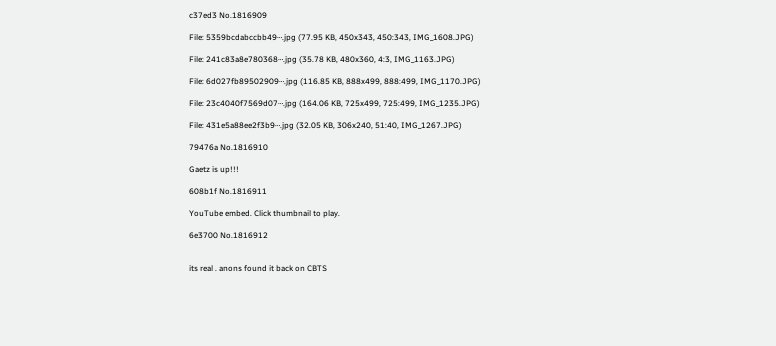c37ed3 No.1816909

File: 5359bcdabccbb49⋯.jpg (77.95 KB, 450x343, 450:343, IMG_1608.JPG)

File: 241c83a8e780368⋯.jpg (35.78 KB, 480x360, 4:3, IMG_1163.JPG)

File: 6d027fb89502909⋯.jpg (116.85 KB, 888x499, 888:499, IMG_1170.JPG)

File: 23c4040f7569d07⋯.jpg (164.06 KB, 725x499, 725:499, IMG_1235.JPG)

File: 431e5a88ee2f3b9⋯.jpg (32.05 KB, 306x240, 51:40, IMG_1267.JPG)

79476a No.1816910

Gaetz is up!!!

608b1f No.1816911

YouTube embed. Click thumbnail to play.

6e3700 No.1816912


its real . anons found it back on CBTS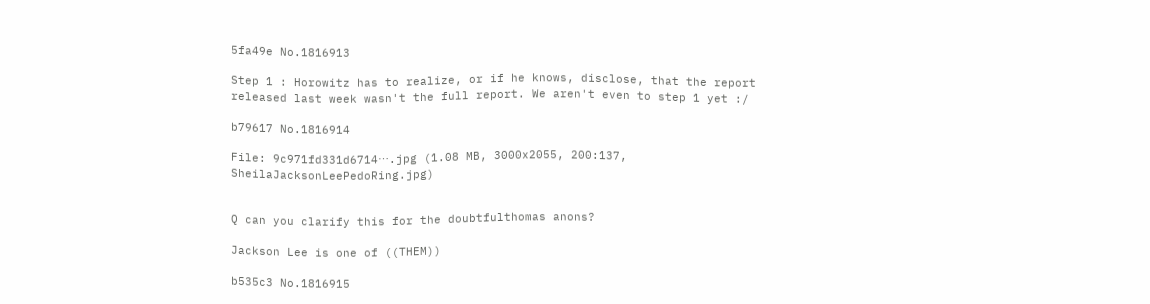5fa49e No.1816913

Step 1 : Horowitz has to realize, or if he knows, disclose, that the report released last week wasn't the full report. We aren't even to step 1 yet :/

b79617 No.1816914

File: 9c971fd331d6714⋯.jpg (1.08 MB, 3000x2055, 200:137, SheilaJacksonLeePedoRing.jpg)


Q can you clarify this for the doubtfulthomas anons?

Jackson Lee is one of ((THEM))

b535c3 No.1816915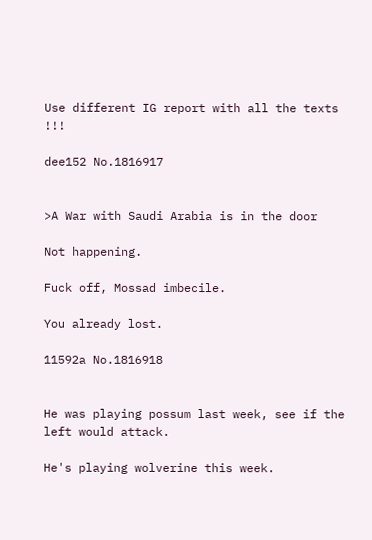Use different IG report with all the texts !!!

dee152 No.1816917


>A War with Saudi Arabia is in the door

Not happening.

Fuck off, Mossad imbecile.

You already lost.

11592a No.1816918


He was playing possum last week, see if the left would attack.

He's playing wolverine this week.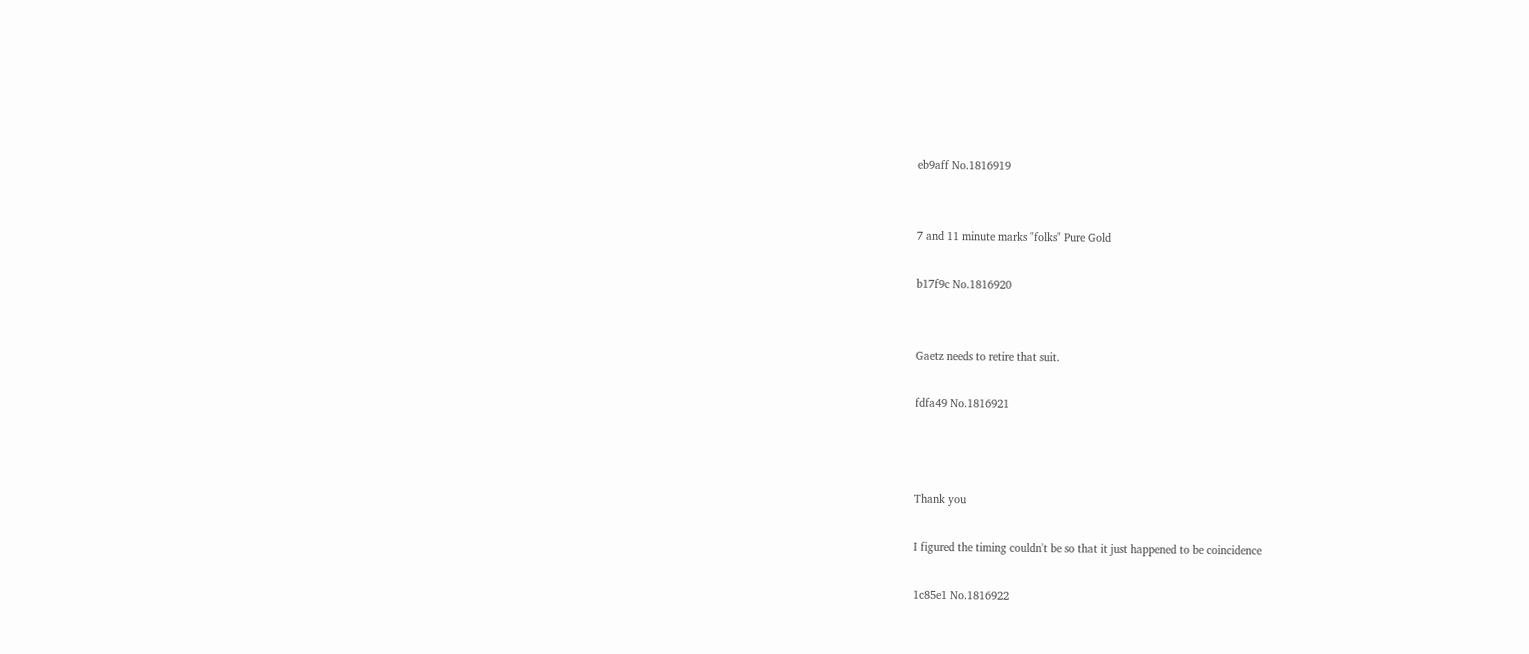eb9aff No.1816919


7 and 11 minute marks "folks" Pure Gold

b17f9c No.1816920


Gaetz needs to retire that suit.

fdfa49 No.1816921



Thank you

I figured the timing couldn't be so that it just happened to be coincidence

1c85e1 No.1816922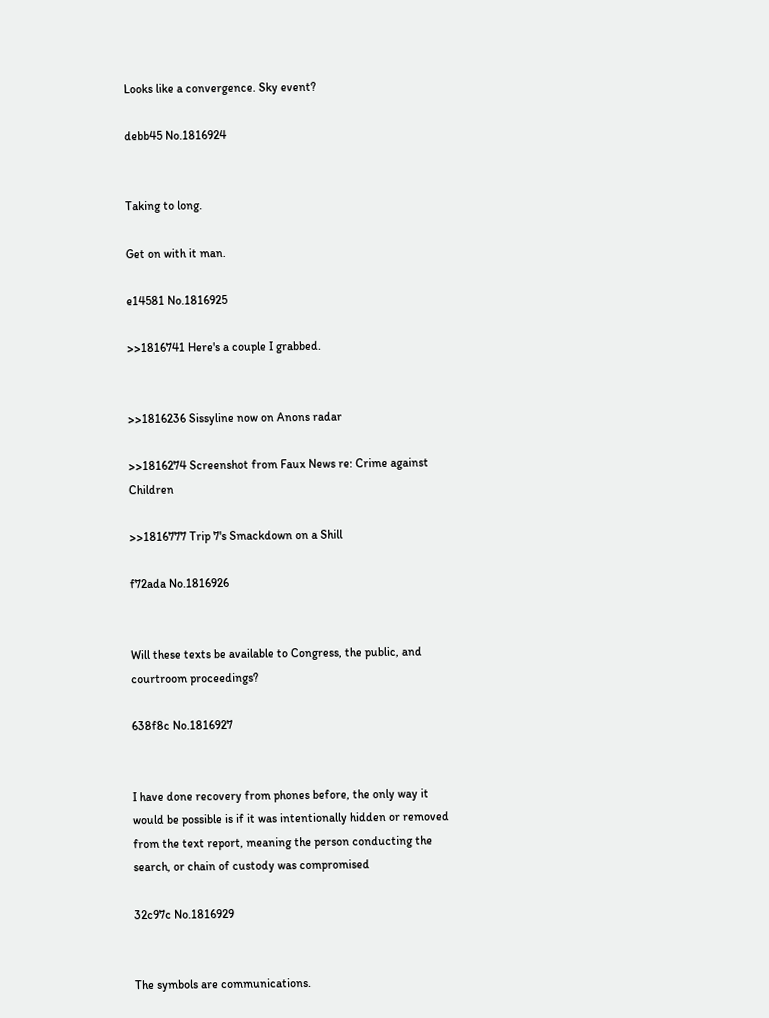Looks like a convergence. Sky event?

debb45 No.1816924


Taking to long.

Get on with it man.

e14581 No.1816925

>>1816741 Here's a couple I grabbed.


>>1816236 Sissyline now on Anons radar

>>1816274 Screenshot from Faux News re: Crime against Children

>>1816777 Trip 7's Smackdown on a Shill

f72ada No.1816926


Will these texts be available to Congress, the public, and courtroom proceedings?

638f8c No.1816927


I have done recovery from phones before, the only way it would be possible is if it was intentionally hidden or removed from the text report, meaning the person conducting the search, or chain of custody was compromised

32c97c No.1816929


The symbols are communications.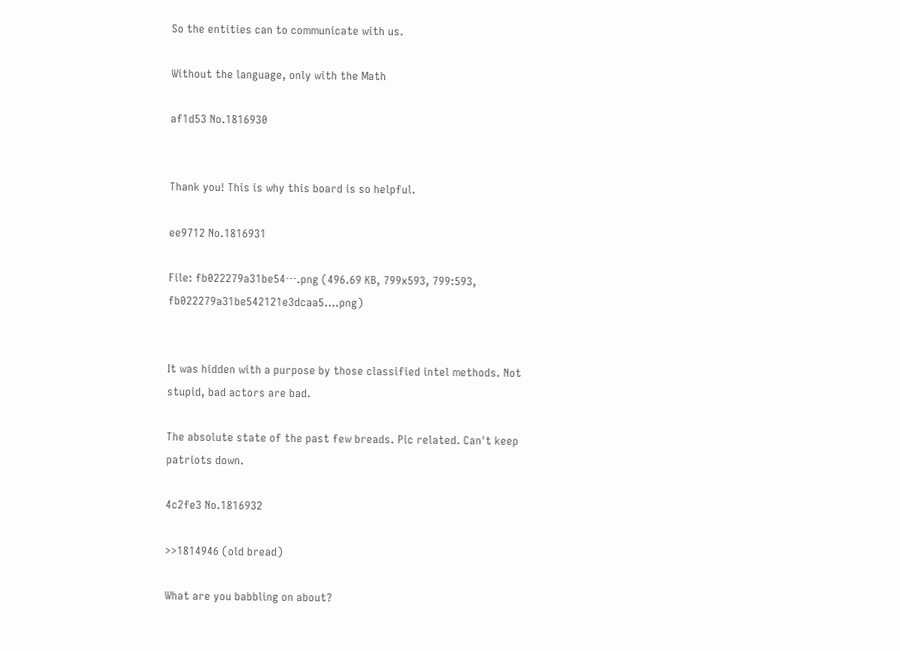So the entities can to communicate with us.

Without the language, only with the Math

af1d53 No.1816930


Thank you! This is why this board is so helpful.

ee9712 No.1816931

File: fb022279a31be54⋯.png (496.69 KB, 799x593, 799:593, fb022279a31be542121e3dcaa5….png)


It was hidden with a purpose by those classified intel methods. Not stupid, bad actors are bad.

The absolute state of the past few breads. Pic related. Can't keep patriots down.

4c2fe3 No.1816932

>>1814946 (old bread)

What are you babbling on about?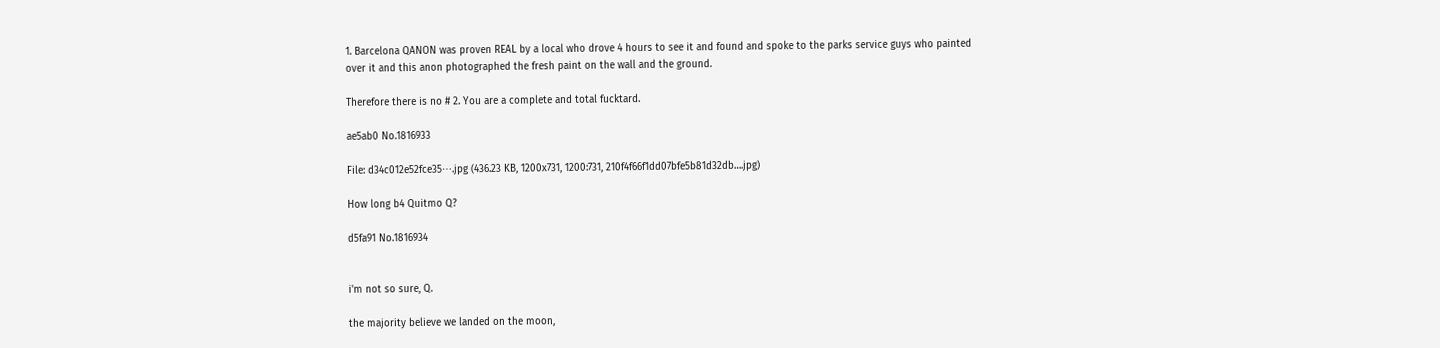1. Barcelona QANON was proven REAL by a local who drove 4 hours to see it and found and spoke to the parks service guys who painted over it and this anon photographed the fresh paint on the wall and the ground.

Therefore there is no # 2. You are a complete and total fucktard.

ae5ab0 No.1816933

File: d34c012e52fce35⋯.jpg (436.23 KB, 1200x731, 1200:731, 210f4f66f1dd07bfe5b81d32db….jpg)

How long b4 Quitmo Q?

d5fa91 No.1816934


i'm not so sure, Q.

the majority believe we landed on the moon,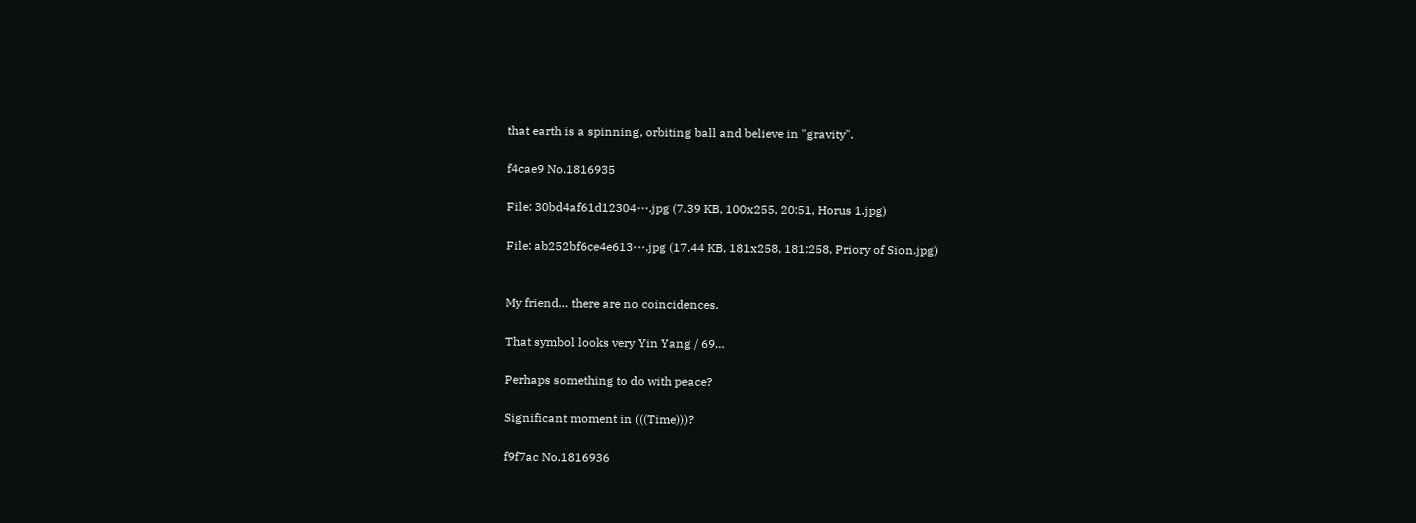that earth is a spinning, orbiting ball and believe in "gravity".

f4cae9 No.1816935

File: 30bd4af61d12304⋯.jpg (7.39 KB, 100x255, 20:51, Horus 1.jpg)

File: ab252bf6ce4e613⋯.jpg (17.44 KB, 181x258, 181:258, Priory of Sion.jpg)


My friend… there are no coincidences.

That symbol looks very Yin Yang / 69…

Perhaps something to do with peace?

Significant moment in (((Time)))?

f9f7ac No.1816936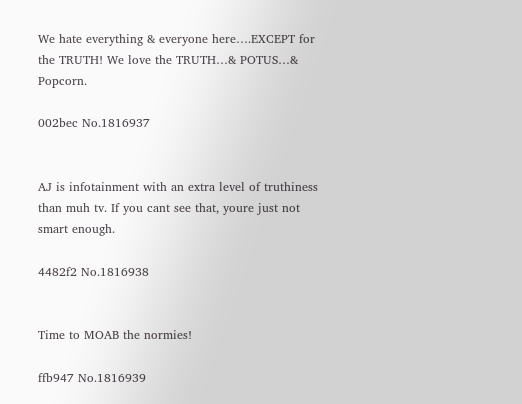We hate everything & everyone here….EXCEPT for the TRUTH! We love the TRUTH…& POTUS…& Popcorn.

002bec No.1816937


AJ is infotainment with an extra level of truthiness than muh tv. If you cant see that, youre just not smart enough.

4482f2 No.1816938


Time to MOAB the normies!

ffb947 No.1816939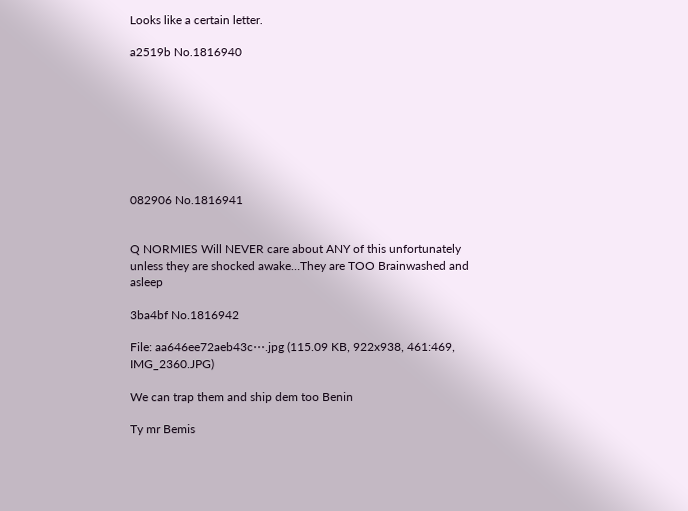Looks like a certain letter.

a2519b No.1816940








082906 No.1816941


Q NORMIES Will NEVER care about ANY of this unfortunately unless they are shocked awake…They are TOO Brainwashed and asleep

3ba4bf No.1816942

File: aa646ee72aeb43c⋯.jpg (115.09 KB, 922x938, 461:469, IMG_2360.JPG)

We can trap them and ship dem too Benin

Ty mr Bemis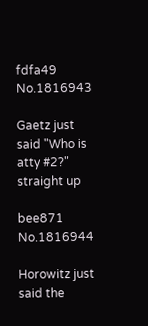fdfa49 No.1816943

Gaetz just said "Who is atty #2?" straight up

bee871 No.1816944

Horowitz just said the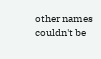other names couldn't be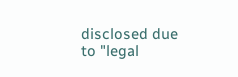disclosed due to "legal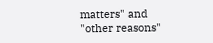matters" and "other reasons"